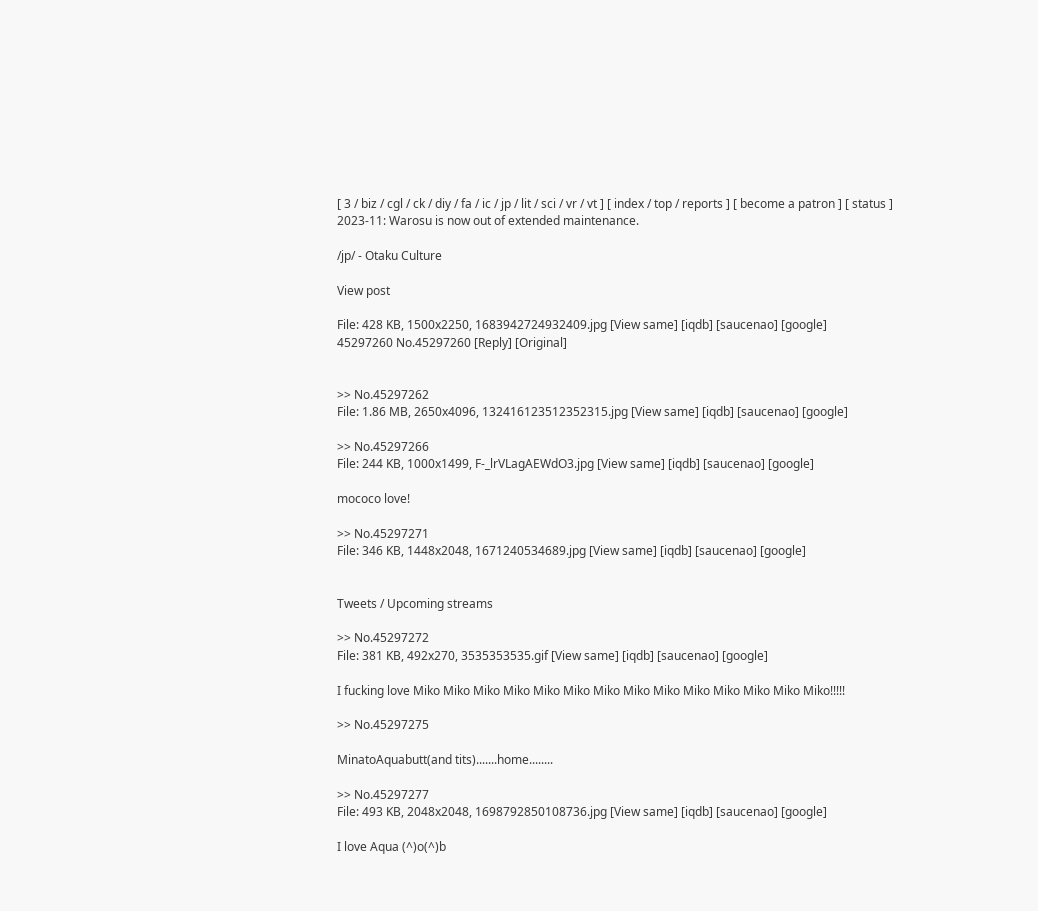[ 3 / biz / cgl / ck / diy / fa / ic / jp / lit / sci / vr / vt ] [ index / top / reports ] [ become a patron ] [ status ]
2023-11: Warosu is now out of extended maintenance.

/jp/ - Otaku Culture

View post

File: 428 KB, 1500x2250, 1683942724932409.jpg [View same] [iqdb] [saucenao] [google]
45297260 No.45297260 [Reply] [Original]


>> No.45297262
File: 1.86 MB, 2650x4096, 132416123512352315.jpg [View same] [iqdb] [saucenao] [google]

>> No.45297266
File: 244 KB, 1000x1499, F-_lrVLagAEWdO3.jpg [View same] [iqdb] [saucenao] [google]

mococo love!

>> No.45297271
File: 346 KB, 1448x2048, 1671240534689.jpg [View same] [iqdb] [saucenao] [google]


Tweets / Upcoming streams

>> No.45297272
File: 381 KB, 492x270, 3535353535.gif [View same] [iqdb] [saucenao] [google]

I fucking love Miko Miko Miko Miko Miko Miko Miko Miko Miko Miko Miko Miko Miko Miko!!!!!

>> No.45297275

MinatoAquabutt(and tits).......home........

>> No.45297277
File: 493 KB, 2048x2048, 1698792850108736.jpg [View same] [iqdb] [saucenao] [google]

I love Aqua (^)o(^)b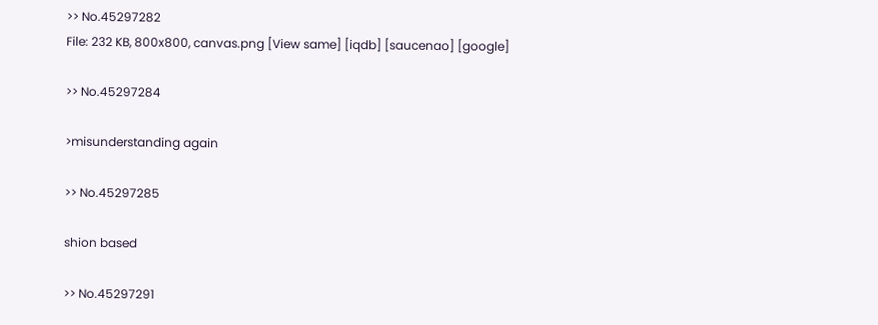>> No.45297282
File: 232 KB, 800x800, canvas.png [View same] [iqdb] [saucenao] [google]

>> No.45297284

>misunderstanding again

>> No.45297285

shion based

>> No.45297291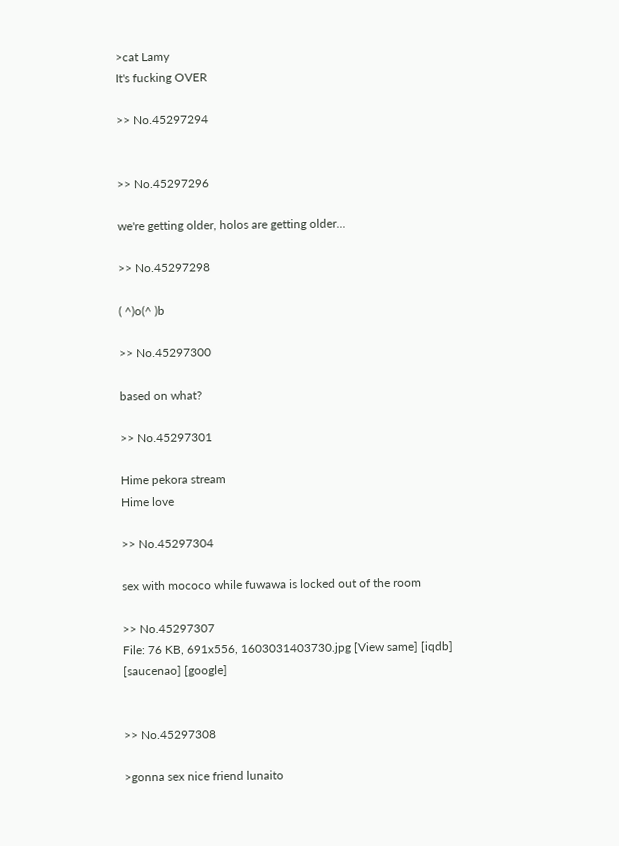>cat Lamy
It's fucking OVER

>> No.45297294


>> No.45297296

we're getting older, holos are getting older...

>> No.45297298

( ^)o(^ )b

>> No.45297300

based on what?

>> No.45297301

Hime pekora stream
Hime love

>> No.45297304

sex with mococo while fuwawa is locked out of the room

>> No.45297307
File: 76 KB, 691x556, 1603031403730.jpg [View same] [iqdb] [saucenao] [google]


>> No.45297308

>gonna sex nice friend lunaito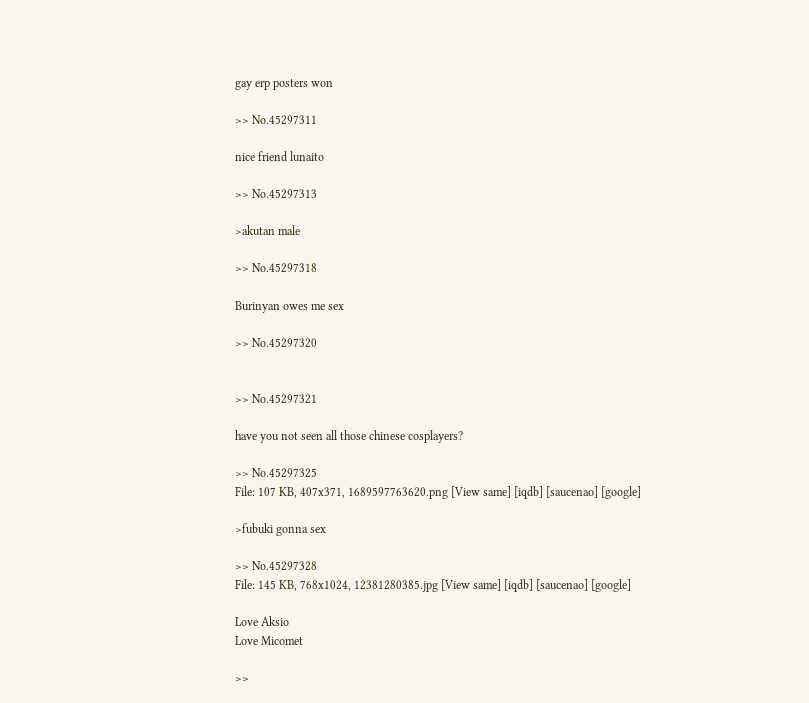gay erp posters won

>> No.45297311

nice friend lunaito

>> No.45297313

>akutan male

>> No.45297318

Burinyan owes me sex

>> No.45297320


>> No.45297321

have you not seen all those chinese cosplayers?

>> No.45297325
File: 107 KB, 407x371, 1689597763620.png [View same] [iqdb] [saucenao] [google]

>fubuki gonna sex

>> No.45297328
File: 145 KB, 768x1024, 12381280385.jpg [View same] [iqdb] [saucenao] [google]

Love Aksio
Love Micomet

>>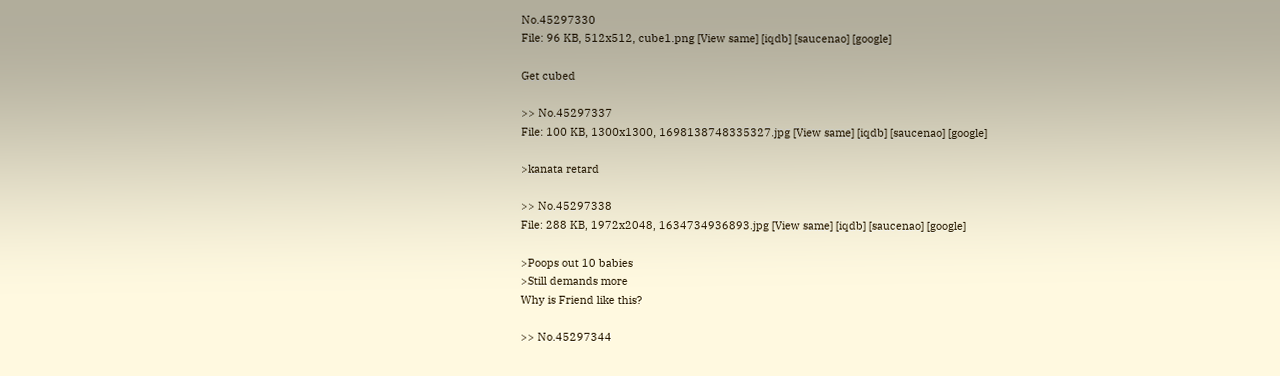No.45297330
File: 96 KB, 512x512, cube1.png [View same] [iqdb] [saucenao] [google]

Get cubed

>> No.45297337
File: 100 KB, 1300x1300, 1698138748335327.jpg [View same] [iqdb] [saucenao] [google]

>kanata retard

>> No.45297338
File: 288 KB, 1972x2048, 1634734936893.jpg [View same] [iqdb] [saucenao] [google]

>Poops out 10 babies
>Still demands more
Why is Friend like this?

>> No.45297344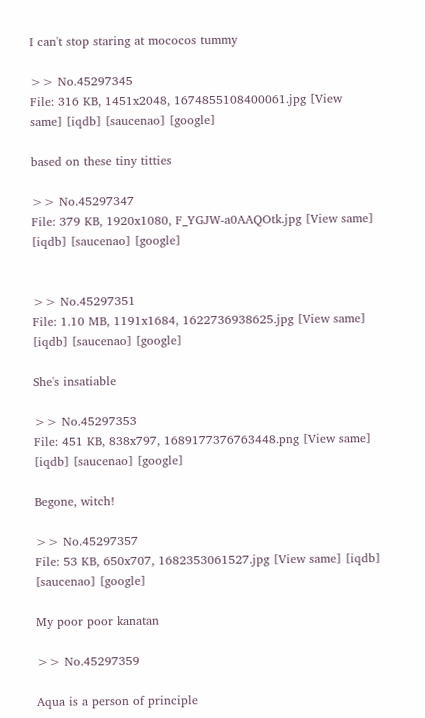I can't stop staring at mococos tummy

>> No.45297345
File: 316 KB, 1451x2048, 1674855108400061.jpg [View same] [iqdb] [saucenao] [google]

based on these tiny titties

>> No.45297347
File: 379 KB, 1920x1080, F_YGJW-a0AAQOtk.jpg [View same] [iqdb] [saucenao] [google]


>> No.45297351
File: 1.10 MB, 1191x1684, 1622736938625.jpg [View same] [iqdb] [saucenao] [google]

She's insatiable

>> No.45297353
File: 451 KB, 838x797, 1689177376763448.png [View same] [iqdb] [saucenao] [google]

Begone, witch!

>> No.45297357
File: 53 KB, 650x707, 1682353061527.jpg [View same] [iqdb] [saucenao] [google]

My poor poor kanatan

>> No.45297359

Aqua is a person of principle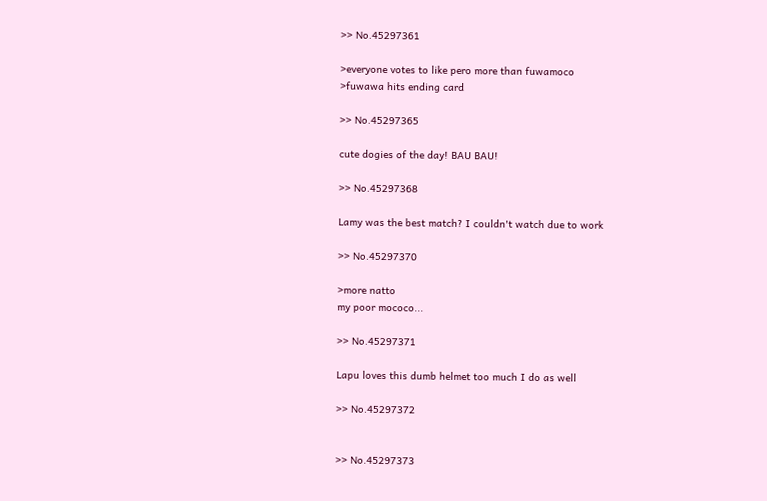>> No.45297361

>everyone votes to like pero more than fuwamoco
>fuwawa hits ending card

>> No.45297365

cute dogies of the day! BAU BAU!

>> No.45297368

Lamy was the best match? I couldn't watch due to work

>> No.45297370

>more natto
my poor mococo...

>> No.45297371

Lapu loves this dumb helmet too much I do as well

>> No.45297372


>> No.45297373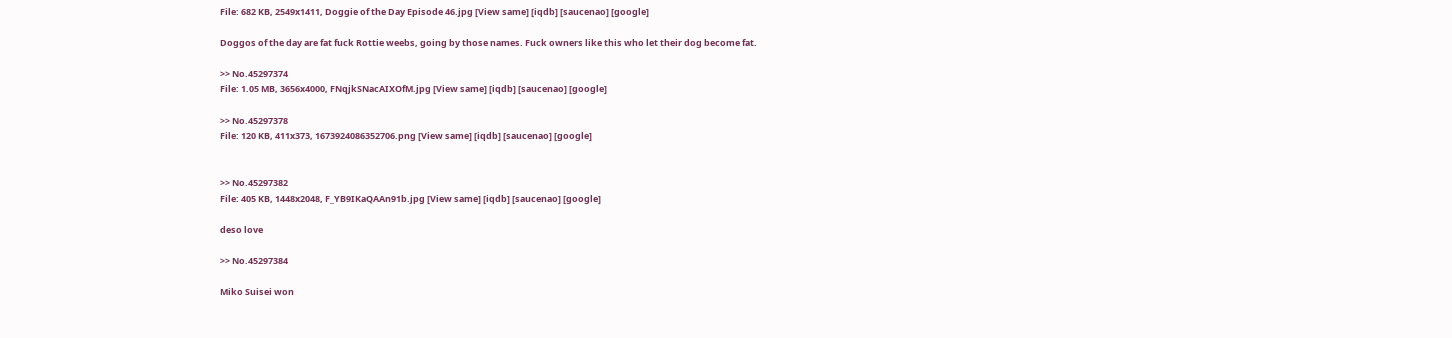File: 682 KB, 2549x1411, Doggie of the Day Episode 46.jpg [View same] [iqdb] [saucenao] [google]

Doggos of the day are fat fuck Rottie weebs, going by those names. Fuck owners like this who let their dog become fat.

>> No.45297374
File: 1.05 MB, 3656x4000, FNqjkSNacAIXOfM.jpg [View same] [iqdb] [saucenao] [google]

>> No.45297378
File: 120 KB, 411x373, 1673924086352706.png [View same] [iqdb] [saucenao] [google]


>> No.45297382
File: 405 KB, 1448x2048, F_YB9IKaQAAn91b.jpg [View same] [iqdb] [saucenao] [google]

deso love

>> No.45297384

Miko Suisei won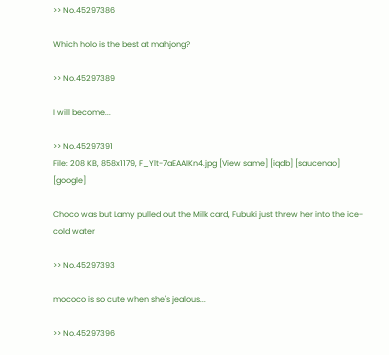>> No.45297386

Which holo is the best at mahjong?

>> No.45297389

I will become...

>> No.45297391
File: 208 KB, 858x1179, F_Ylt-7aEAAIKn4.jpg [View same] [iqdb] [saucenao] [google]

Choco was but Lamy pulled out the Milk card, Fubuki just threw her into the ice-cold water

>> No.45297393

mococo is so cute when she's jealous...

>> No.45297396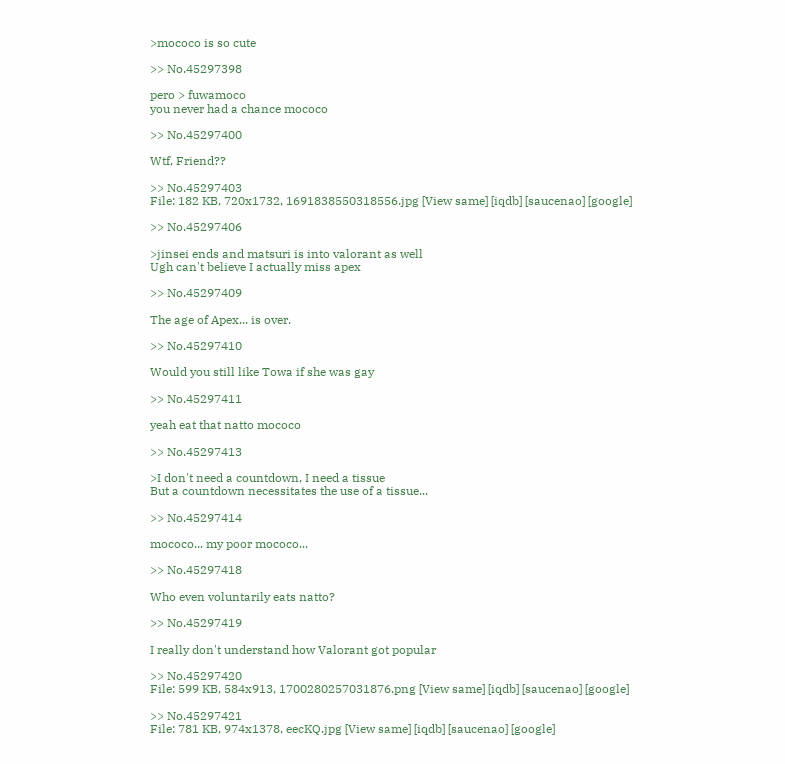>mococo is so cute

>> No.45297398

pero > fuwamoco
you never had a chance mococo

>> No.45297400

Wtf, Friend??

>> No.45297403
File: 182 KB, 720x1732, 1691838550318556.jpg [View same] [iqdb] [saucenao] [google]

>> No.45297406

>jinsei ends and matsuri is into valorant as well
Ugh can't believe I actually miss apex

>> No.45297409

The age of Apex... is over.

>> No.45297410

Would you still like Towa if she was gay

>> No.45297411

yeah eat that natto mococo

>> No.45297413

>I don't need a countdown, I need a tissue
But a countdown necessitates the use of a tissue...

>> No.45297414

mococo... my poor mococo...

>> No.45297418

Who even voluntarily eats natto?

>> No.45297419

I really don't understand how Valorant got popular

>> No.45297420
File: 599 KB, 584x913, 1700280257031876.png [View same] [iqdb] [saucenao] [google]

>> No.45297421
File: 781 KB, 974x1378, eecKQ.jpg [View same] [iqdb] [saucenao] [google]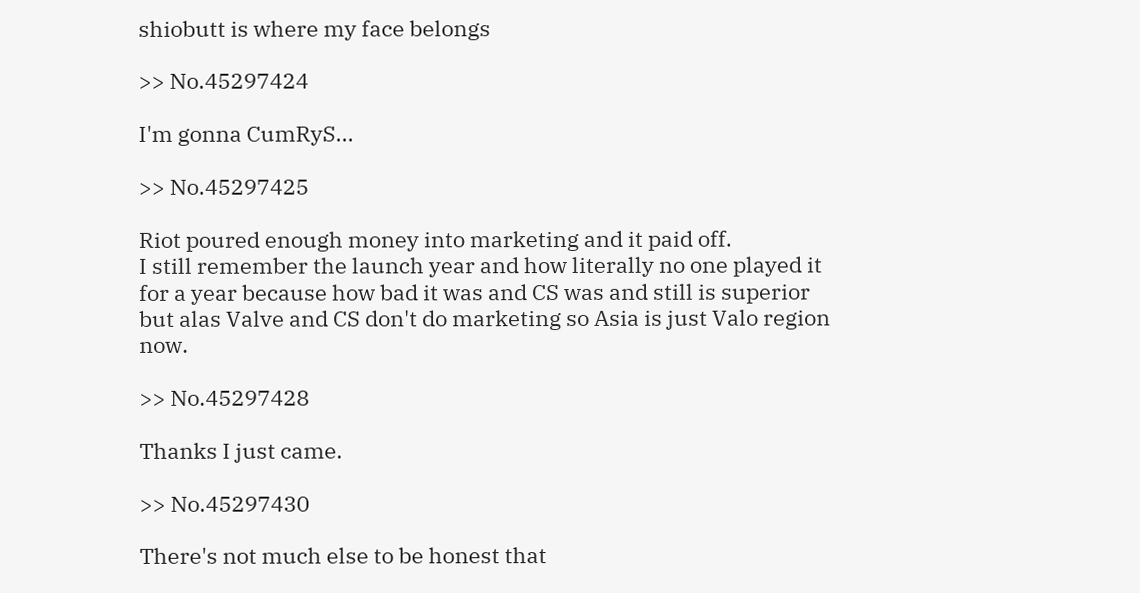shiobutt is where my face belongs

>> No.45297424

I'm gonna CumRyS...

>> No.45297425

Riot poured enough money into marketing and it paid off.
I still remember the launch year and how literally no one played it for a year because how bad it was and CS was and still is superior but alas Valve and CS don't do marketing so Asia is just Valo region now.

>> No.45297428

Thanks I just came.

>> No.45297430

There's not much else to be honest that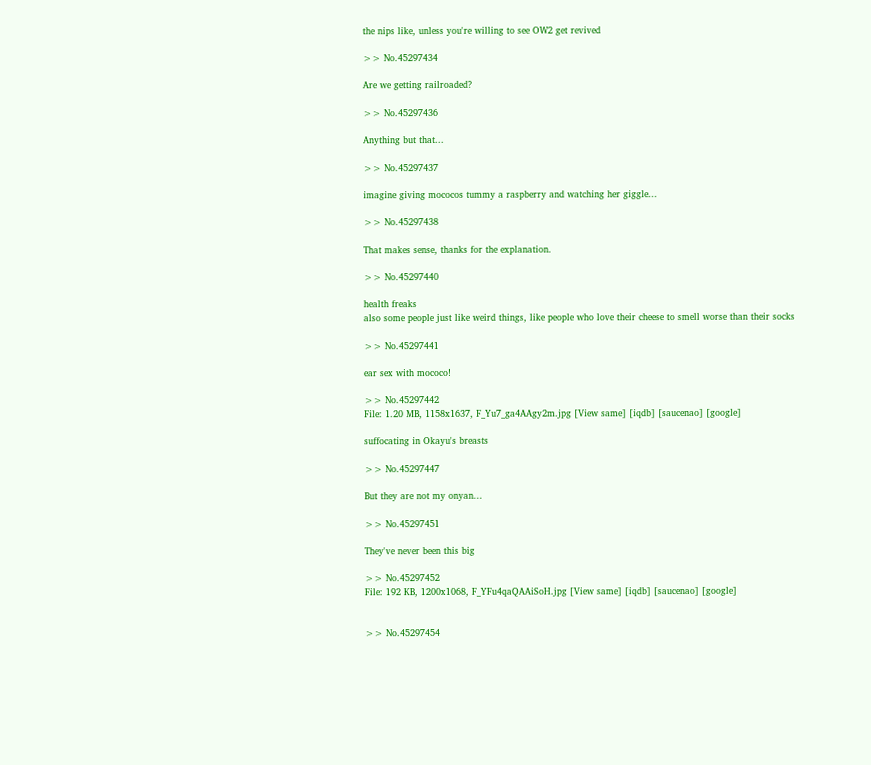the nips like, unless you're willing to see OW2 get revived

>> No.45297434

Are we getting railroaded?

>> No.45297436

Anything but that...

>> No.45297437

imagine giving mococos tummy a raspberry and watching her giggle...

>> No.45297438

That makes sense, thanks for the explanation.

>> No.45297440

health freaks
also some people just like weird things, like people who love their cheese to smell worse than their socks

>> No.45297441

ear sex with mococo!

>> No.45297442
File: 1.20 MB, 1158x1637, F_Yu7_ga4AAgy2m.jpg [View same] [iqdb] [saucenao] [google]

suffocating in Okayu's breasts

>> No.45297447

But they are not my onyan...

>> No.45297451

They've never been this big

>> No.45297452
File: 192 KB, 1200x1068, F_YFu4qaQAAiSoH.jpg [View same] [iqdb] [saucenao] [google]


>> No.45297454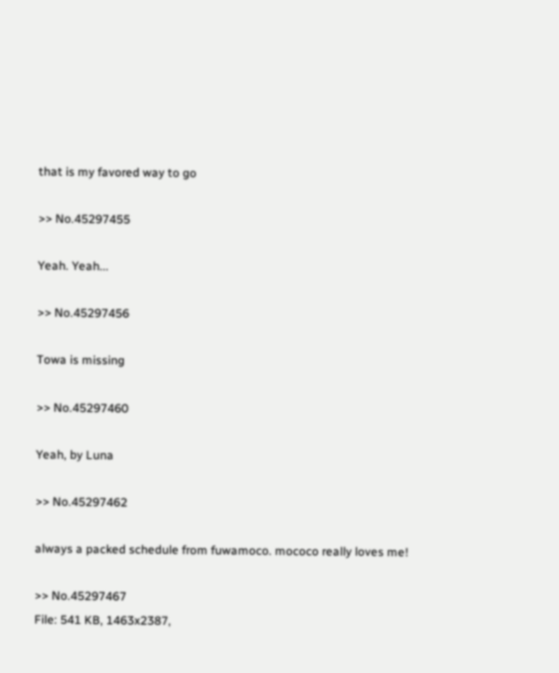that is my favored way to go

>> No.45297455

Yeah. Yeah...

>> No.45297456

Towa is missing

>> No.45297460

Yeah, by Luna

>> No.45297462

always a packed schedule from fuwamoco. mococo really loves me!

>> No.45297467
File: 541 KB, 1463x2387,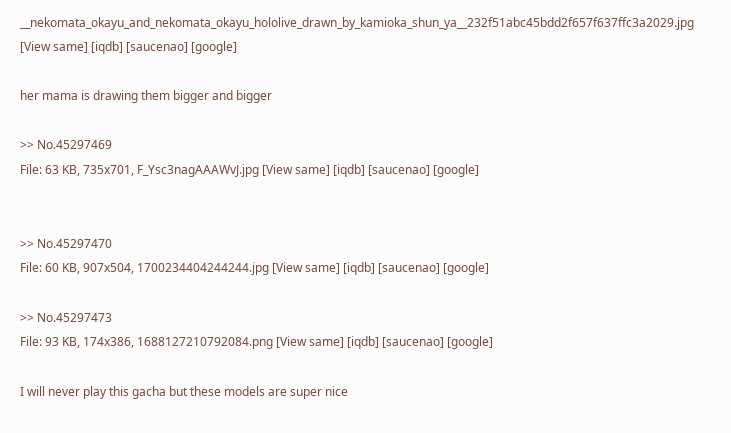__nekomata_okayu_and_nekomata_okayu_hololive_drawn_by_kamioka_shun_ya__232f51abc45bdd2f657f637ffc3a2029.jpg [View same] [iqdb] [saucenao] [google]

her mama is drawing them bigger and bigger

>> No.45297469
File: 63 KB, 735x701, F_Ysc3nagAAAWvJ.jpg [View same] [iqdb] [saucenao] [google]


>> No.45297470
File: 60 KB, 907x504, 1700234404244244.jpg [View same] [iqdb] [saucenao] [google]

>> No.45297473
File: 93 KB, 174x386, 1688127210792084.png [View same] [iqdb] [saucenao] [google]

I will never play this gacha but these models are super nice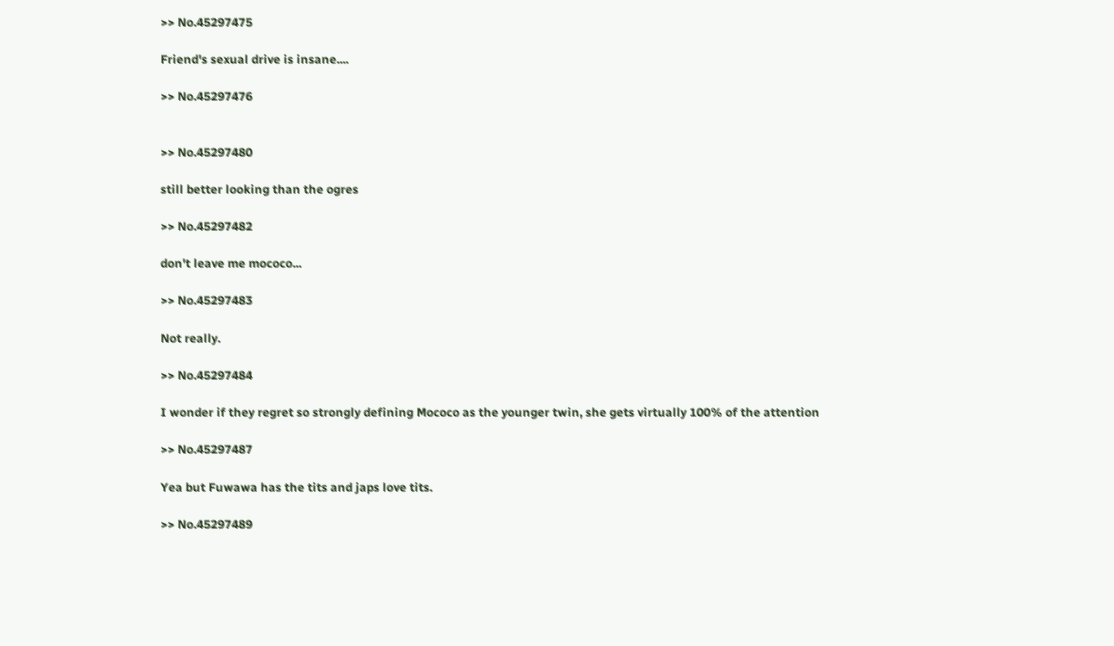>> No.45297475

Friend's sexual drive is insane....

>> No.45297476


>> No.45297480

still better looking than the ogres

>> No.45297482

don't leave me mococo...

>> No.45297483

Not really.

>> No.45297484

I wonder if they regret so strongly defining Mococo as the younger twin, she gets virtually 100% of the attention

>> No.45297487

Yea but Fuwawa has the tits and japs love tits.

>> No.45297489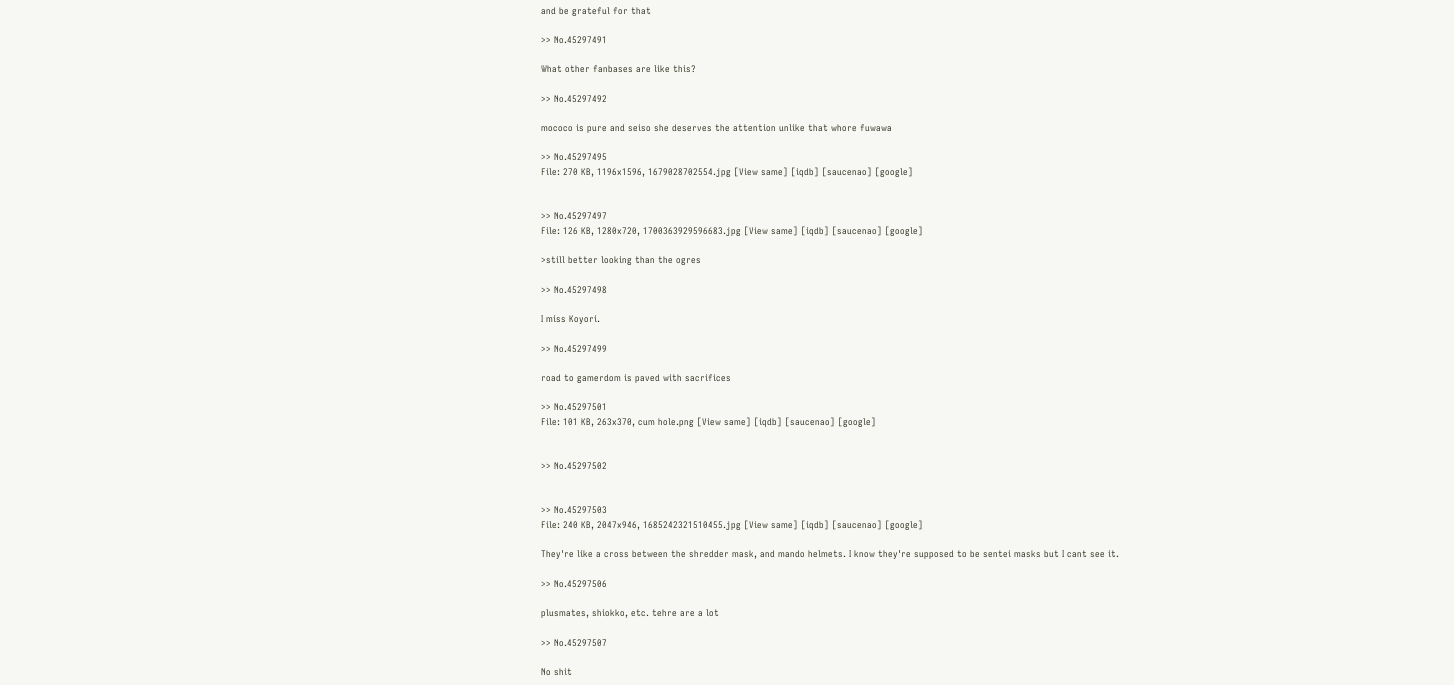and be grateful for that

>> No.45297491

What other fanbases are like this?

>> No.45297492

mococo is pure and seiso she deserves the attention unlike that whore fuwawa

>> No.45297495
File: 270 KB, 1196x1596, 1679028702554.jpg [View same] [iqdb] [saucenao] [google]


>> No.45297497
File: 126 KB, 1280x720, 1700363929596683.jpg [View same] [iqdb] [saucenao] [google]

>still better looking than the ogres

>> No.45297498

I miss Koyori.

>> No.45297499

road to gamerdom is paved with sacrifices

>> No.45297501
File: 101 KB, 263x370, cum hole.png [View same] [iqdb] [saucenao] [google]


>> No.45297502


>> No.45297503
File: 240 KB, 2047x946, 1685242321510455.jpg [View same] [iqdb] [saucenao] [google]

They're like a cross between the shredder mask, and mando helmets. I know they're supposed to be sentei masks but I cant see it.

>> No.45297506

plusmates, shiokko, etc. tehre are a lot

>> No.45297507

No shit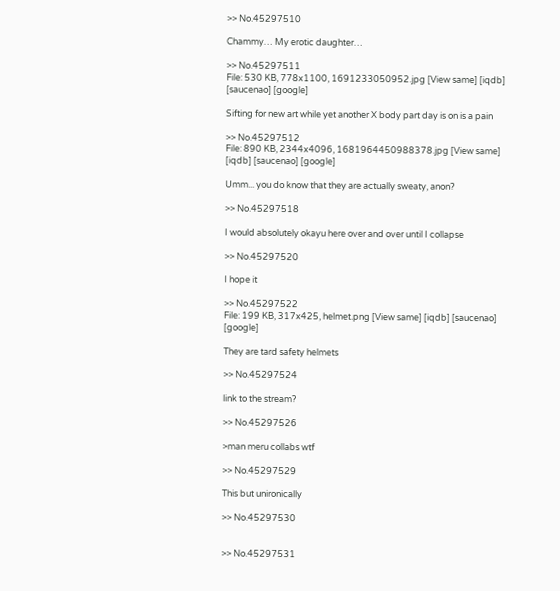>> No.45297510

Chammy… My erotic daughter…

>> No.45297511
File: 530 KB, 778x1100, 1691233050952.jpg [View same] [iqdb] [saucenao] [google]

Sifting for new art while yet another X body part day is on is a pain

>> No.45297512
File: 890 KB, 2344x4096, 1681964450988378.jpg [View same] [iqdb] [saucenao] [google]

Umm... you do know that they are actually sweaty, anon?

>> No.45297518

I would absolutely okayu here over and over until I collapse

>> No.45297520

I hope it

>> No.45297522
File: 199 KB, 317x425, helmet.png [View same] [iqdb] [saucenao] [google]

They are tard safety helmets

>> No.45297524

link to the stream?

>> No.45297526

>man meru collabs wtf

>> No.45297529

This but unironically

>> No.45297530


>> No.45297531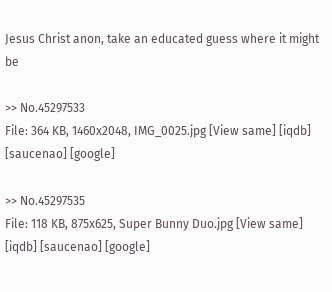Jesus Christ anon, take an educated guess where it might be

>> No.45297533
File: 364 KB, 1460x2048, IMG_0025.jpg [View same] [iqdb] [saucenao] [google]

>> No.45297535
File: 118 KB, 875x625, Super Bunny Duo.jpg [View same] [iqdb] [saucenao] [google]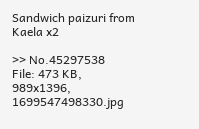Sandwich paizuri from Kaela x2

>> No.45297538
File: 473 KB, 989x1396, 1699547498330.jpg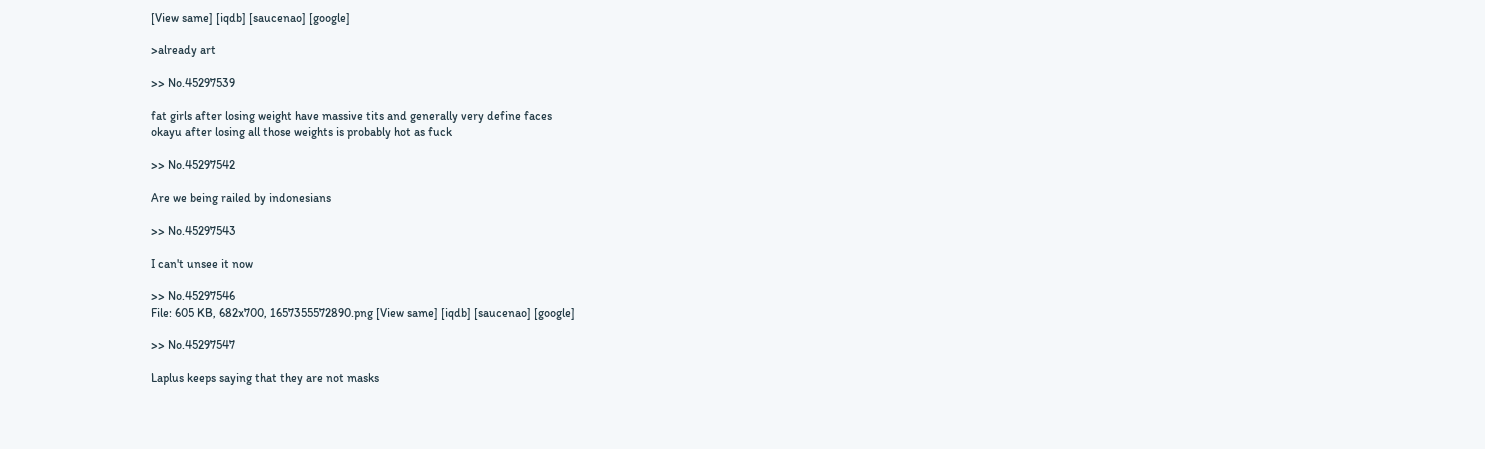[View same] [iqdb] [saucenao] [google]

>already art

>> No.45297539

fat girls after losing weight have massive tits and generally very define faces
okayu after losing all those weights is probably hot as fuck

>> No.45297542

Are we being railed by indonesians

>> No.45297543

I can't unsee it now

>> No.45297546
File: 605 KB, 682x700, 1657355572890.png [View same] [iqdb] [saucenao] [google]

>> No.45297547

Laplus keeps saying that they are not masks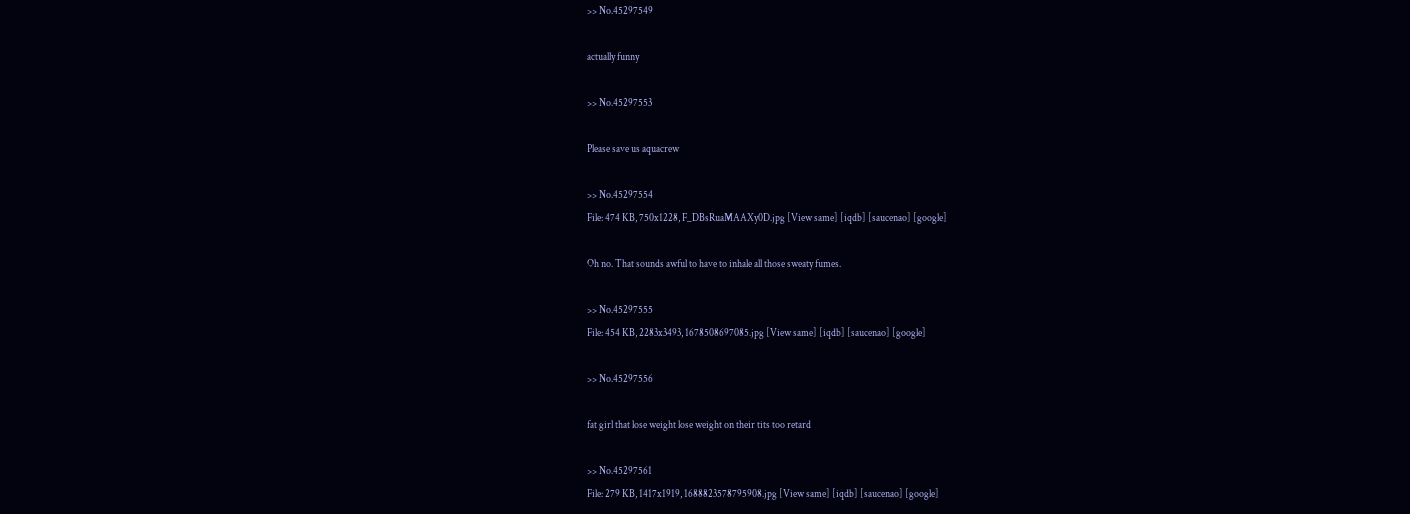>> No.45297549

actually funny

>> No.45297553

Please save us aquacrew

>> No.45297554
File: 474 KB, 750x1228, F_DBsRuaMAAXy0D.jpg [View same] [iqdb] [saucenao] [google]

Oh no. That sounds awful to have to inhale all those sweaty fumes.

>> No.45297555
File: 454 KB, 2283x3493, 1678508697085.jpg [View same] [iqdb] [saucenao] [google]

>> No.45297556

fat girl that lose weight lose weight on their tits too retard

>> No.45297561
File: 279 KB, 1417x1919, 1688823578795908.jpg [View same] [iqdb] [saucenao] [google]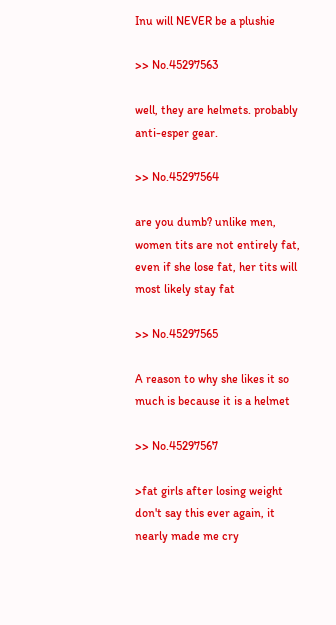Inu will NEVER be a plushie

>> No.45297563

well, they are helmets. probably anti-esper gear.

>> No.45297564

are you dumb? unlike men, women tits are not entirely fat, even if she lose fat, her tits will most likely stay fat

>> No.45297565

A reason to why she likes it so much is because it is a helmet

>> No.45297567

>fat girls after losing weight
don't say this ever again, it nearly made me cry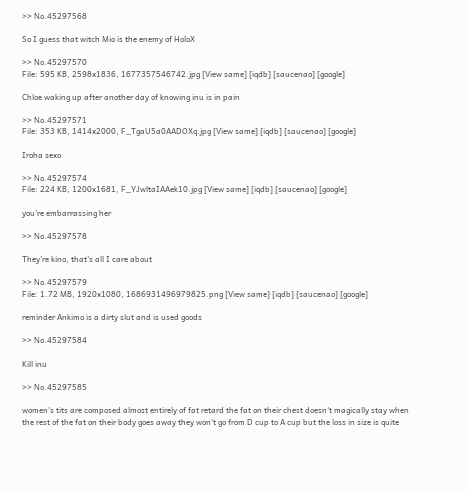>> No.45297568

So I guess that witch Mio is the enemy of HoloX

>> No.45297570
File: 595 KB, 2598x1836, 1677357546742.jpg [View same] [iqdb] [saucenao] [google]

Chloe waking up after another day of knowing inu is in pain

>> No.45297571
File: 353 KB, 1414x2000, F_TgaU5a0AADOXq.jpg [View same] [iqdb] [saucenao] [google]

Iroha sexo

>> No.45297574
File: 224 KB, 1200x1681, F_YJwltaIAAek10.jpg [View same] [iqdb] [saucenao] [google]

you're embarrassing her

>> No.45297578

They're kino, that's all I care about

>> No.45297579
File: 1.72 MB, 1920x1080, 1686931496979825.png [View same] [iqdb] [saucenao] [google]

reminder Ankimo is a dirty slut and is used goods

>> No.45297584

Kill inu

>> No.45297585

women's tits are composed almost entirely of fat retard the fat on their chest doesn't magically stay when the rest of the fat on their body goes away they won't go from D cup to A cup but the loss in size is quite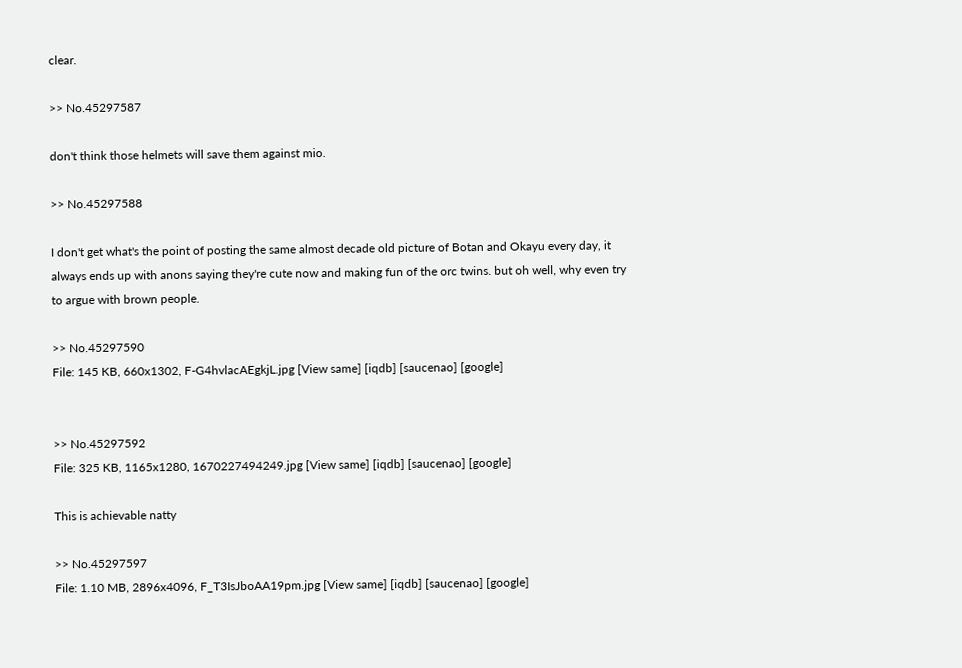clear.

>> No.45297587

don't think those helmets will save them against mio.

>> No.45297588

I don't get what's the point of posting the same almost decade old picture of Botan and Okayu every day, it always ends up with anons saying they're cute now and making fun of the orc twins. but oh well, why even try to argue with brown people.

>> No.45297590
File: 145 KB, 660x1302, F-G4hvlacAEgkjL.jpg [View same] [iqdb] [saucenao] [google]


>> No.45297592
File: 325 KB, 1165x1280, 1670227494249.jpg [View same] [iqdb] [saucenao] [google]

This is achievable natty

>> No.45297597
File: 1.10 MB, 2896x4096, F_T3IsJboAA19pm.jpg [View same] [iqdb] [saucenao] [google]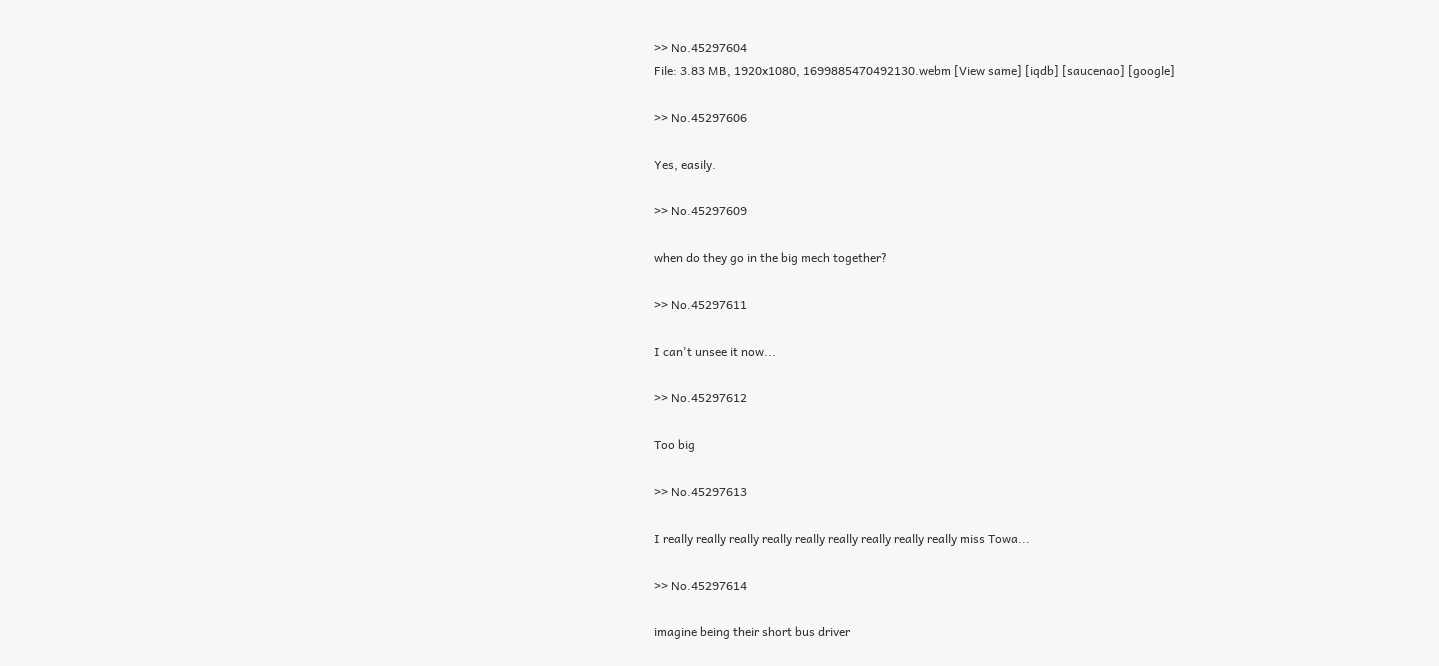>> No.45297604
File: 3.83 MB, 1920x1080, 1699885470492130.webm [View same] [iqdb] [saucenao] [google]

>> No.45297606

Yes, easily.

>> No.45297609

when do they go in the big mech together?

>> No.45297611

I can't unsee it now...

>> No.45297612

Too big

>> No.45297613

I really really really really really really really really really miss Towa...

>> No.45297614

imagine being their short bus driver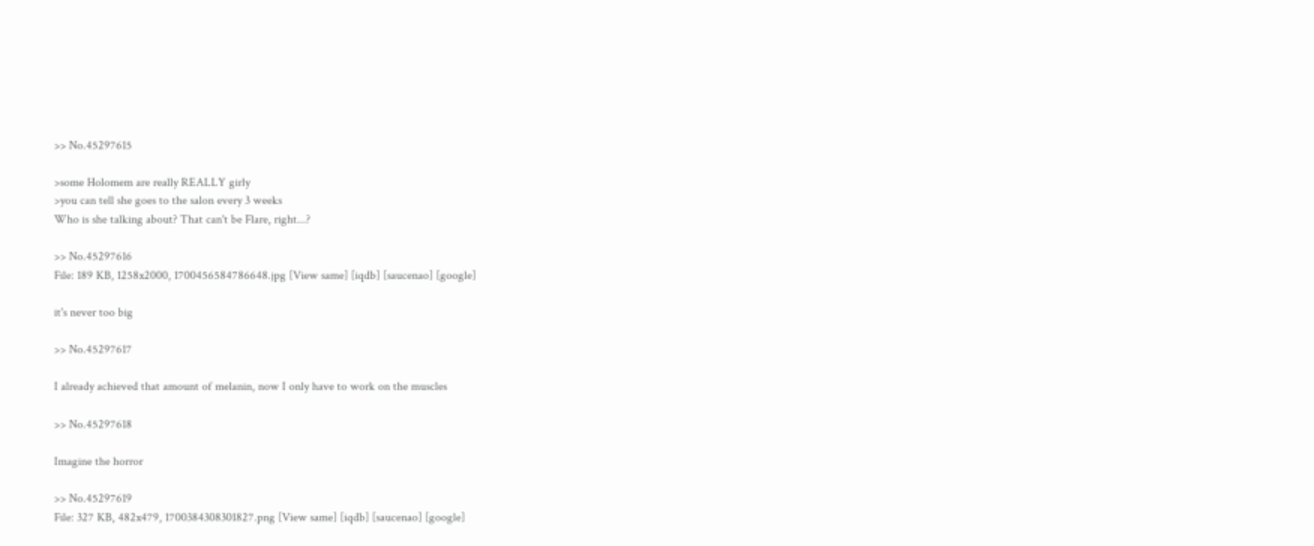>> No.45297615

>some Holomem are really REALLY girly
>you can tell she goes to the salon every 3 weeks
Who is she talking about? That can't be Flare, right...?

>> No.45297616
File: 189 KB, 1258x2000, 1700456584786648.jpg [View same] [iqdb] [saucenao] [google]

it's never too big

>> No.45297617

I already achieved that amount of melanin, now I only have to work on the muscles

>> No.45297618

Imagine the horror

>> No.45297619
File: 327 KB, 482x479, 1700384308301827.png [View same] [iqdb] [saucenao] [google]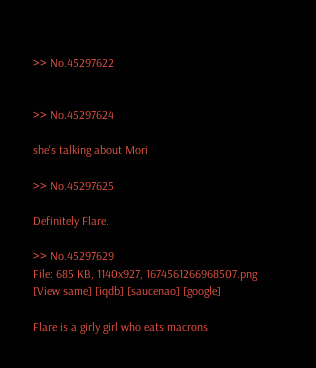>> No.45297622


>> No.45297624

she's talking about Mori

>> No.45297625

Definitely Flare.

>> No.45297629
File: 685 KB, 1140x927, 1674561266968507.png [View same] [iqdb] [saucenao] [google]

Flare is a girly girl who eats macrons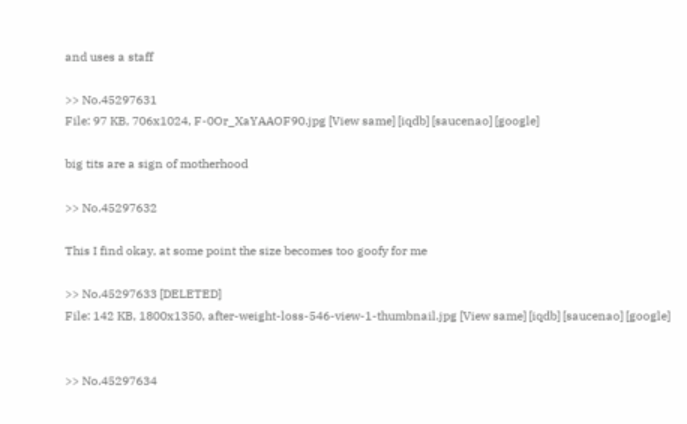and uses a staff

>> No.45297631
File: 97 KB, 706x1024, F-0Or_XaYAAOF90.jpg [View same] [iqdb] [saucenao] [google]

big tits are a sign of motherhood

>> No.45297632

This I find okay, at some point the size becomes too goofy for me

>> No.45297633 [DELETED]
File: 142 KB, 1800x1350, after-weight-loss-546-view-1-thumbnail.jpg [View same] [iqdb] [saucenao] [google]


>> No.45297634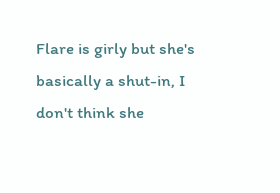Flare is girly but she's basically a shut-in, I don't think she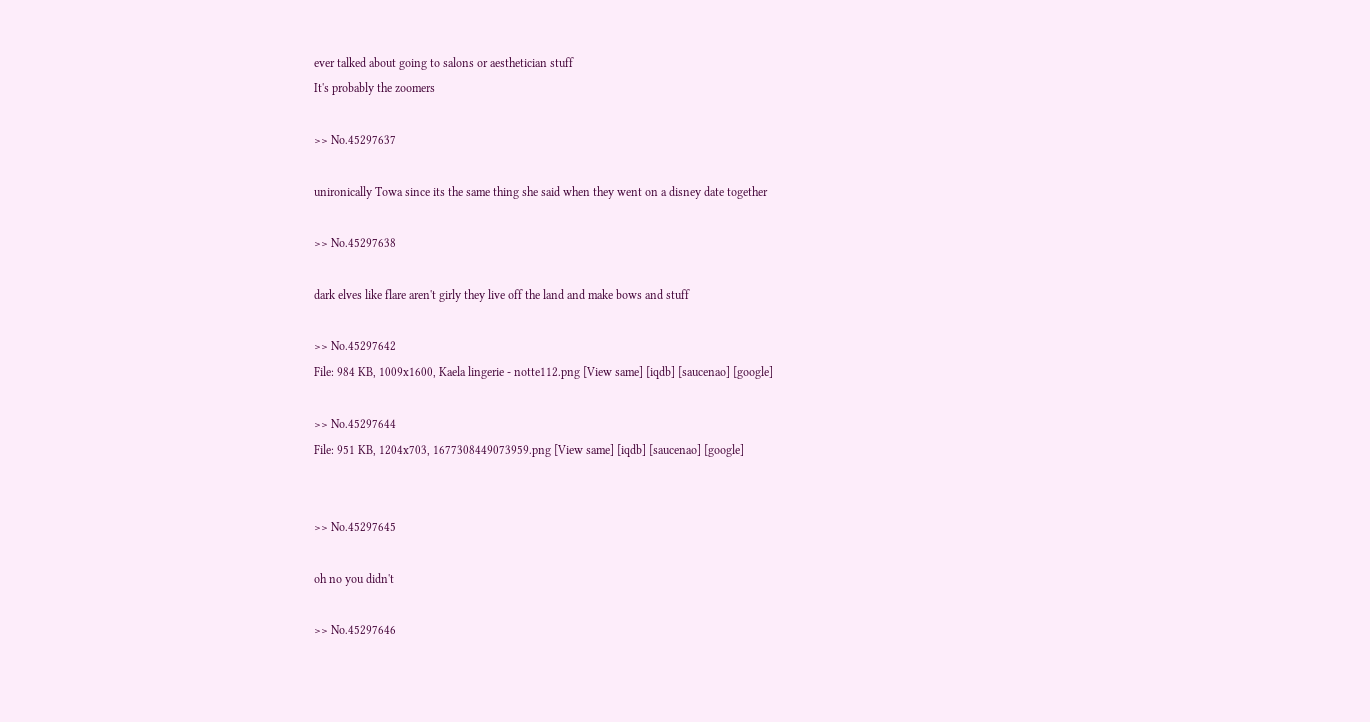ever talked about going to salons or aesthetician stuff
It's probably the zoomers

>> No.45297637

unironically Towa since its the same thing she said when they went on a disney date together

>> No.45297638

dark elves like flare aren't girly they live off the land and make bows and stuff

>> No.45297642
File: 984 KB, 1009x1600, Kaela lingerie - notte112.png [View same] [iqdb] [saucenao] [google]

>> No.45297644
File: 951 KB, 1204x703, 1677308449073959.png [View same] [iqdb] [saucenao] [google]


>> No.45297645

oh no you didn't

>> No.45297646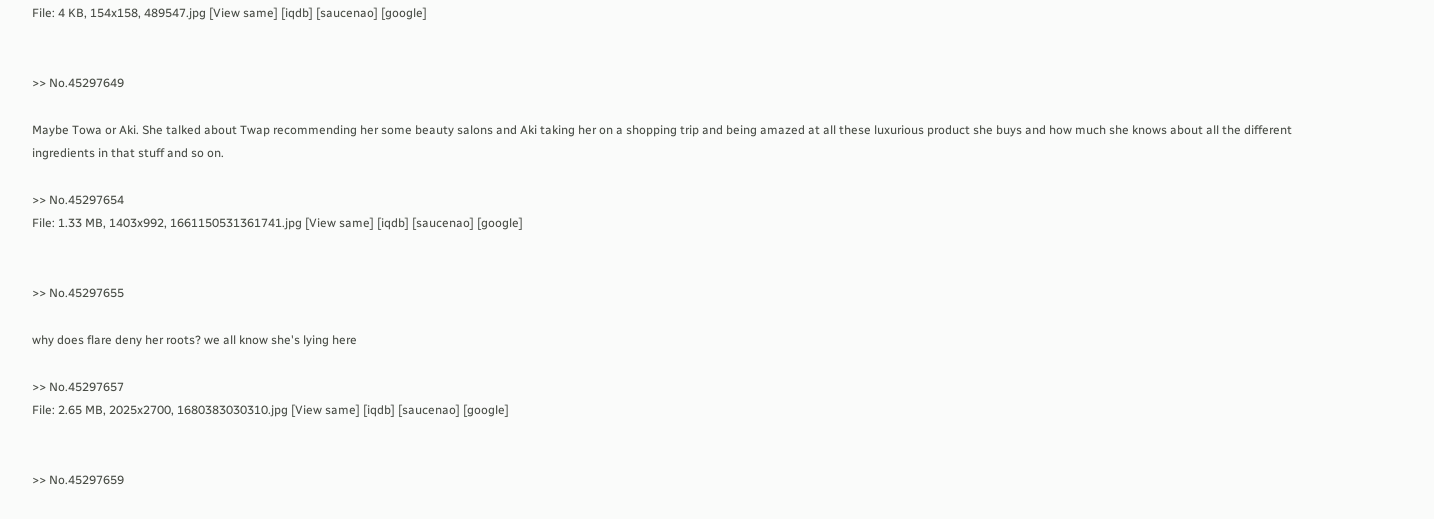File: 4 KB, 154x158, 489547.jpg [View same] [iqdb] [saucenao] [google]


>> No.45297649

Maybe Towa or Aki. She talked about Twap recommending her some beauty salons and Aki taking her on a shopping trip and being amazed at all these luxurious product she buys and how much she knows about all the different ingredients in that stuff and so on.

>> No.45297654
File: 1.33 MB, 1403x992, 1661150531361741.jpg [View same] [iqdb] [saucenao] [google]


>> No.45297655

why does flare deny her roots? we all know she's lying here

>> No.45297657
File: 2.65 MB, 2025x2700, 1680383030310.jpg [View same] [iqdb] [saucenao] [google]


>> No.45297659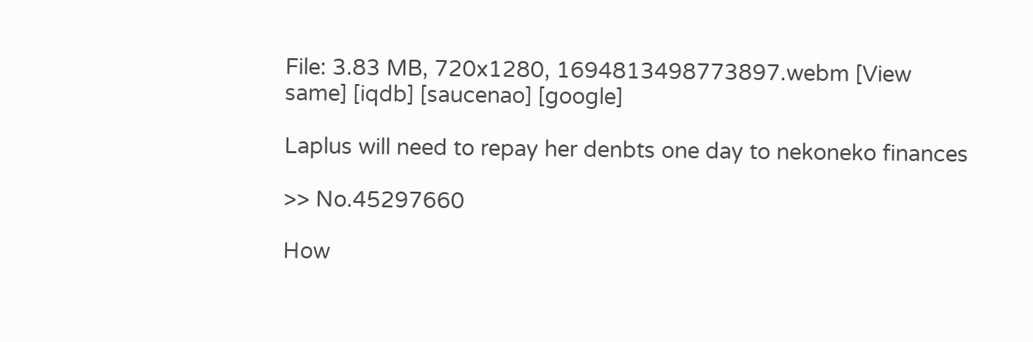File: 3.83 MB, 720x1280, 1694813498773897.webm [View same] [iqdb] [saucenao] [google]

Laplus will need to repay her denbts one day to nekoneko finances

>> No.45297660

How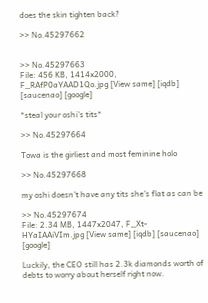does the skin tighten back?

>> No.45297662


>> No.45297663
File: 456 KB, 1414x2000, F_RAfP0aYAAD1Qo.jpg [View same] [iqdb] [saucenao] [google]

*steal your oshi's tits*

>> No.45297664

Towa is the girliest and most feminine holo

>> No.45297668

my oshi doesn't have any tits she's flat as can be

>> No.45297674
File: 2.34 MB, 1447x2047, F_Xt-HYaIAAiVIm.jpg [View same] [iqdb] [saucenao] [google]

Luckily, the CEO still has 2.3k diamonds worth of debts to worry about herself right now.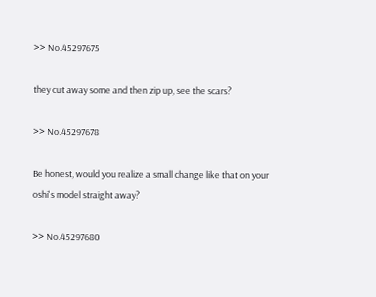>> No.45297675

they cut away some and then zip up, see the scars?

>> No.45297678

Be honest, would you realize a small change like that on your oshi's model straight away?

>> No.45297680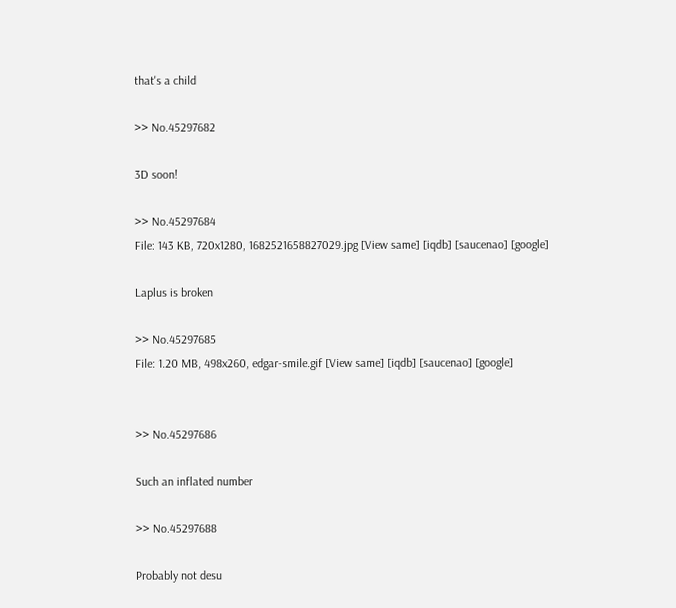that's a child

>> No.45297682

3D soon!

>> No.45297684
File: 143 KB, 720x1280, 1682521658827029.jpg [View same] [iqdb] [saucenao] [google]

Laplus is broken

>> No.45297685
File: 1.20 MB, 498x260, edgar-smile.gif [View same] [iqdb] [saucenao] [google]


>> No.45297686

Such an inflated number

>> No.45297688

Probably not desu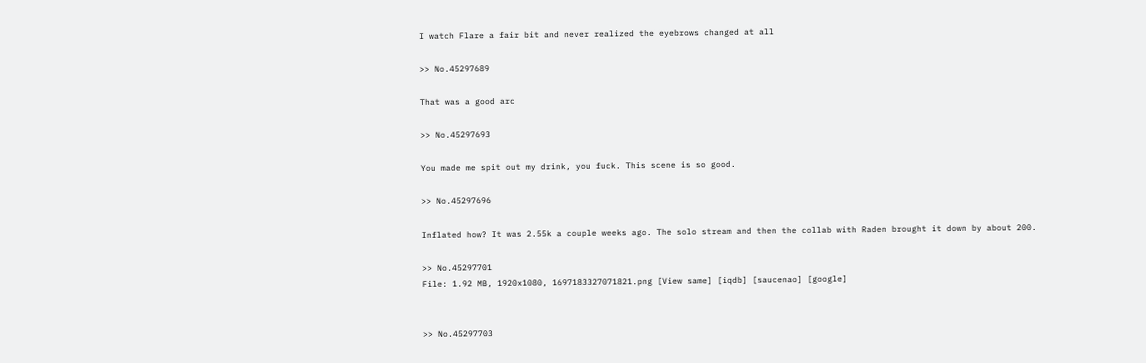I watch Flare a fair bit and never realized the eyebrows changed at all

>> No.45297689

That was a good arc

>> No.45297693

You made me spit out my drink, you fuck. This scene is so good.

>> No.45297696

Inflated how? It was 2.55k a couple weeks ago. The solo stream and then the collab with Raden brought it down by about 200.

>> No.45297701
File: 1.92 MB, 1920x1080, 1697183327071821.png [View same] [iqdb] [saucenao] [google]


>> No.45297703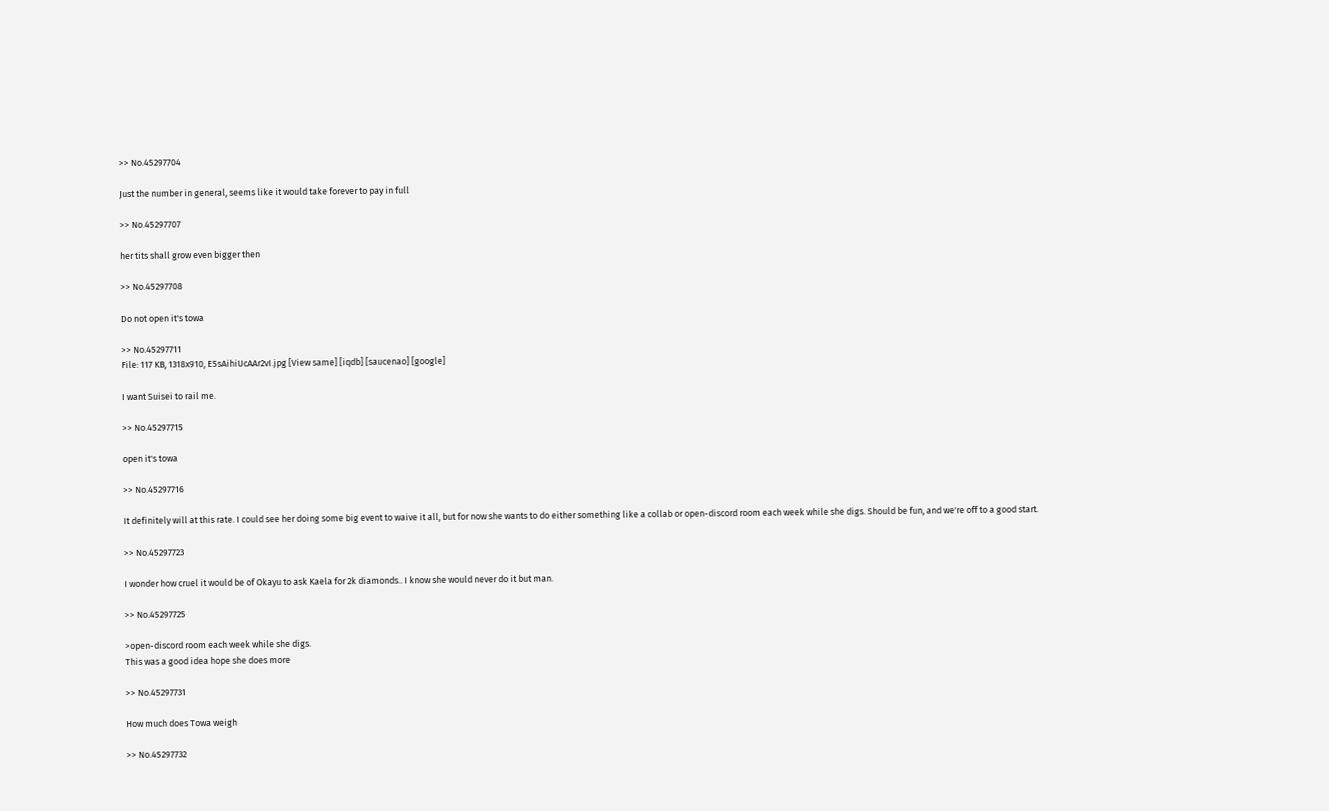>> No.45297704

Just the number in general, seems like it would take forever to pay in full

>> No.45297707

her tits shall grow even bigger then

>> No.45297708

Do not open it's towa

>> No.45297711
File: 117 KB, 1318x910, E5sAihiUcAAr2vI.jpg [View same] [iqdb] [saucenao] [google]

I want Suisei to rail me.

>> No.45297715

open it's towa

>> No.45297716

It definitely will at this rate. I could see her doing some big event to waive it all, but for now she wants to do either something like a collab or open-discord room each week while she digs. Should be fun, and we're off to a good start.

>> No.45297723

I wonder how cruel it would be of Okayu to ask Kaela for 2k diamonds.. I know she would never do it but man.

>> No.45297725

>open-discord room each week while she digs.
This was a good idea hope she does more

>> No.45297731

How much does Towa weigh

>> No.45297732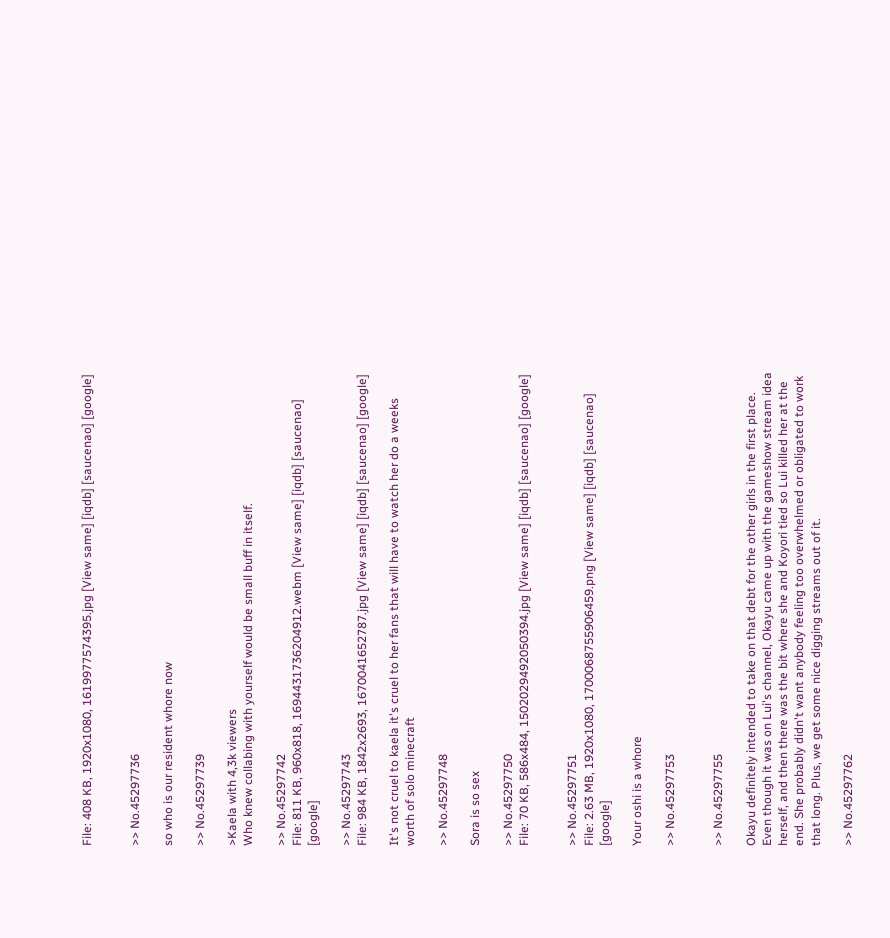File: 408 KB, 1920x1080, 1619977574395.jpg [View same] [iqdb] [saucenao] [google]


>> No.45297736

so who is our resident whore now

>> No.45297739

>Kaela with 4,3k viewers
Who knew collabing with yourself would be small buff in itself.

>> No.45297742
File: 811 KB, 960x818, 1694431736204912.webm [View same] [iqdb] [saucenao] [google]

>> No.45297743
File: 984 KB, 1842x2693, 1670041652787.jpg [View same] [iqdb] [saucenao] [google]

It's not cruel to kaela it's cruel to her fans that will have to watch her do a weeks worth of solo minecraft

>> No.45297748

Sora is so sex

>> No.45297750
File: 70 KB, 586x484, 1502029492050394.jpg [View same] [iqdb] [saucenao] [google]


>> No.45297751
File: 2.63 MB, 1920x1080, 1700068755906459.png [View same] [iqdb] [saucenao] [google]

Your oshi is a whore

>> No.45297753


>> No.45297755

Okayu definitely intended to take on that debt for the other girls in the first place. Even though it was on Lui's channel, Okayu came up with the gameshow stream idea herself, and then there was the bit where she and Koyori tied so Lui killed her at the end. She probably didn't want anybody feeling too overwhelmed or obligated to work that long. Plus, we get some nice digging streams out of it.

>> No.45297762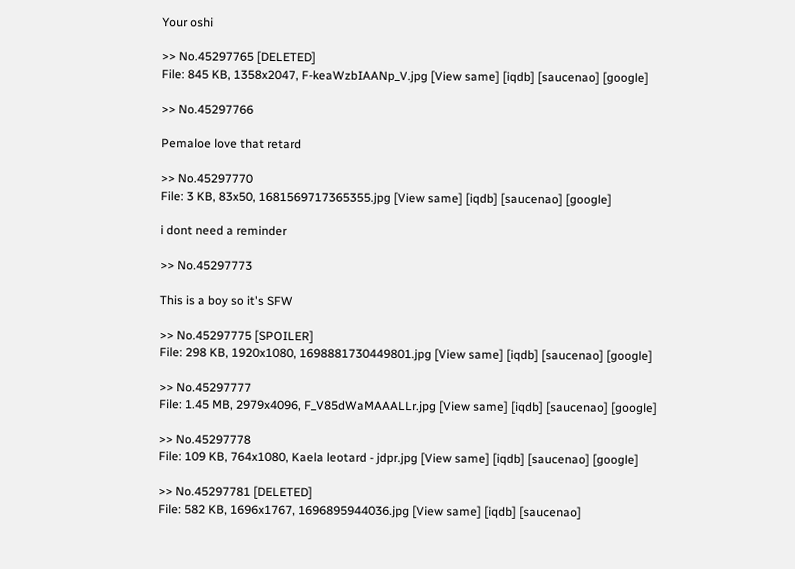Your oshi

>> No.45297765 [DELETED]
File: 845 KB, 1358x2047, F-keaWzbIAANp_V.jpg [View same] [iqdb] [saucenao] [google]

>> No.45297766

Pemaloe love that retard

>> No.45297770
File: 3 KB, 83x50, 1681569717365355.jpg [View same] [iqdb] [saucenao] [google]

i dont need a reminder

>> No.45297773

This is a boy so it's SFW

>> No.45297775 [SPOILER]
File: 298 KB, 1920x1080, 1698881730449801.jpg [View same] [iqdb] [saucenao] [google]

>> No.45297777
File: 1.45 MB, 2979x4096, F_V85dWaMAAALLr.jpg [View same] [iqdb] [saucenao] [google]

>> No.45297778
File: 109 KB, 764x1080, Kaela leotard - jdpr.jpg [View same] [iqdb] [saucenao] [google]

>> No.45297781 [DELETED]
File: 582 KB, 1696x1767, 1696895944036.jpg [View same] [iqdb] [saucenao]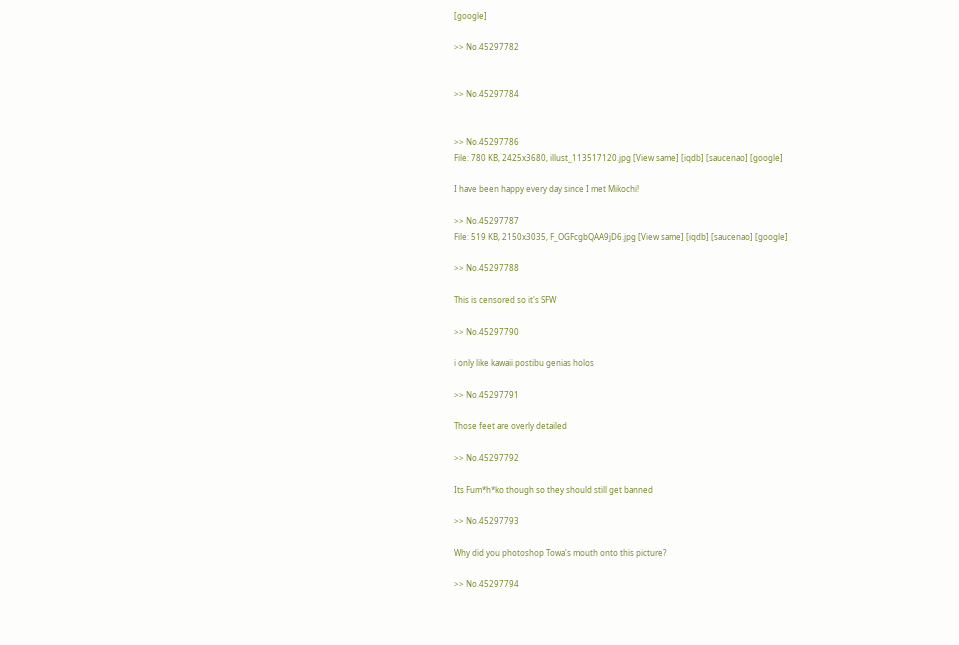[google]

>> No.45297782


>> No.45297784


>> No.45297786
File: 780 KB, 2425x3680, illust_113517120.jpg [View same] [iqdb] [saucenao] [google]

I have been happy every day since I met Mikochi!

>> No.45297787
File: 519 KB, 2150x3035, F_OGFcgbQAA9jD6.jpg [View same] [iqdb] [saucenao] [google]

>> No.45297788

This is censored so it's SFW

>> No.45297790

i only like kawaii postibu genias holos

>> No.45297791

Those feet are overly detailed

>> No.45297792

Its Fum*h*ko though so they should still get banned

>> No.45297793

Why did you photoshop Towa's mouth onto this picture?

>> No.45297794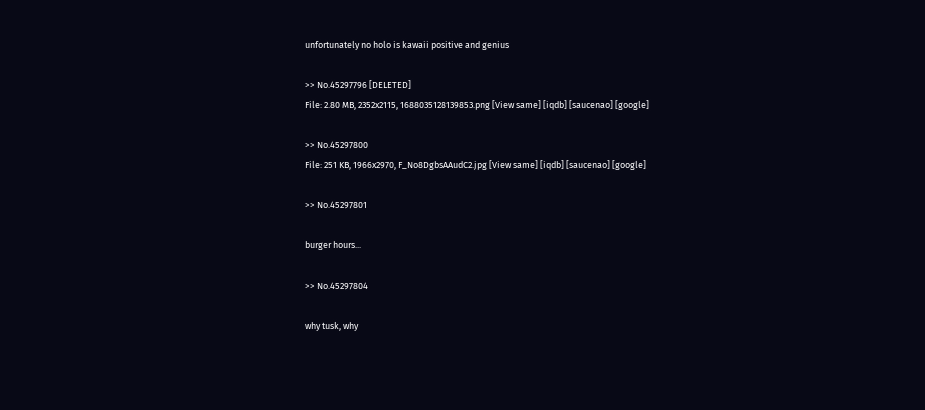unfortunately no holo is kawaii positive and genius

>> No.45297796 [DELETED]
File: 2.80 MB, 2352x2115, 1688035128139853.png [View same] [iqdb] [saucenao] [google]

>> No.45297800
File: 251 KB, 1966x2970, F_No8DgbsAAudC2.jpg [View same] [iqdb] [saucenao] [google]

>> No.45297801

burger hours...

>> No.45297804

why tusk, why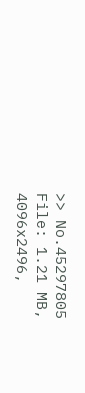>> No.45297805
File: 1.21 MB, 4096x2496,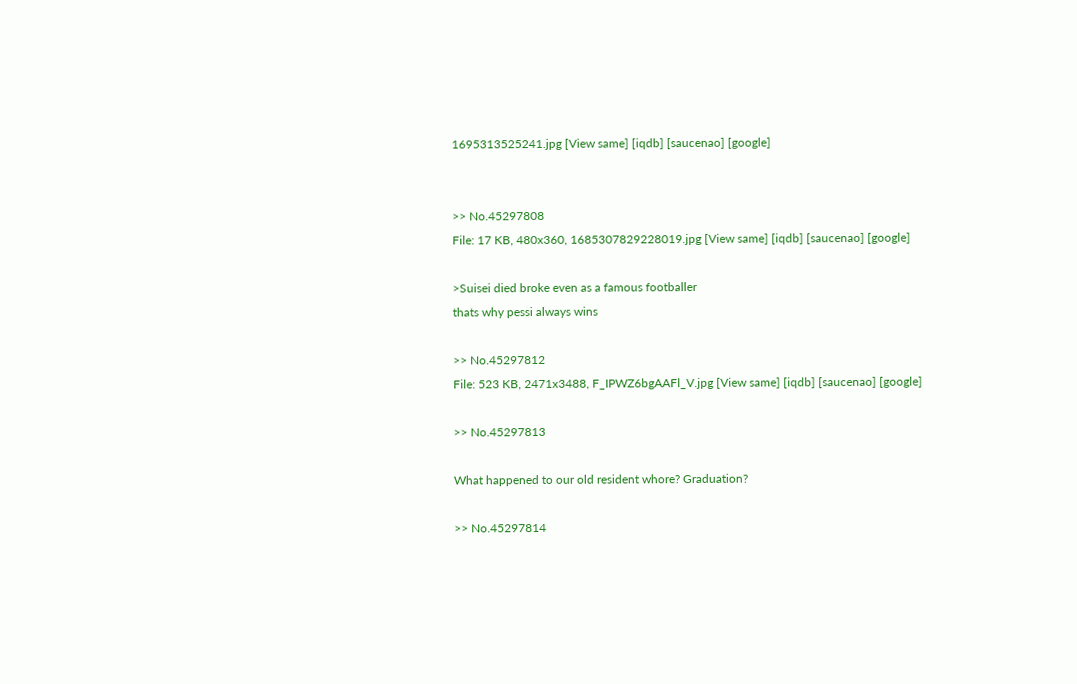1695313525241.jpg [View same] [iqdb] [saucenao] [google]


>> No.45297808
File: 17 KB, 480x360, 1685307829228019.jpg [View same] [iqdb] [saucenao] [google]

>Suisei died broke even as a famous footballer
thats why pessi always wins

>> No.45297812
File: 523 KB, 2471x3488, F_IPWZ6bgAAFl_V.jpg [View same] [iqdb] [saucenao] [google]

>> No.45297813

What happened to our old resident whore? Graduation?

>> No.45297814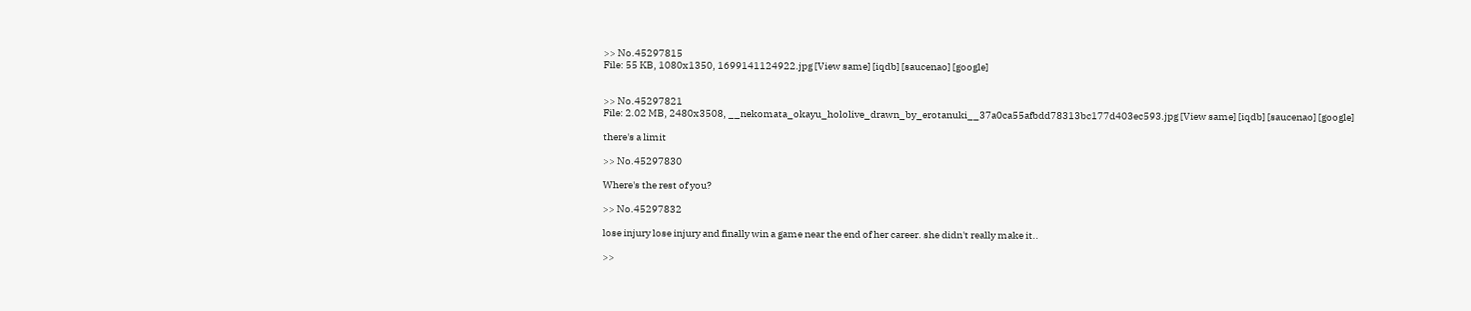>> No.45297815
File: 55 KB, 1080x1350, 1699141124922.jpg [View same] [iqdb] [saucenao] [google]


>> No.45297821
File: 2.02 MB, 2480x3508, __nekomata_okayu_hololive_drawn_by_erotanuki__37a0ca55afbdd78313bc177d403ec593.jpg [View same] [iqdb] [saucenao] [google]

there's a limit

>> No.45297830

Where's the rest of you?

>> No.45297832

lose injury lose injury and finally win a game near the end of her career. she didn't really make it..

>>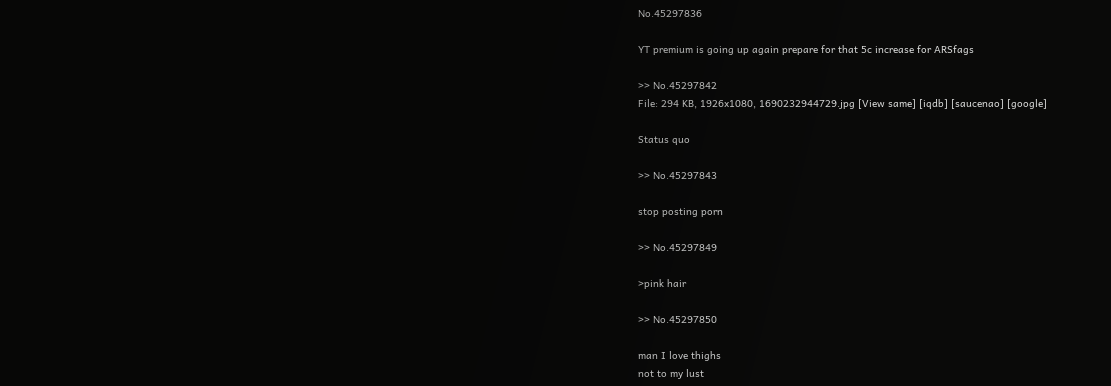No.45297836

YT premium is going up again prepare for that 5c increase for ARSfags

>> No.45297842
File: 294 KB, 1926x1080, 1690232944729.jpg [View same] [iqdb] [saucenao] [google]

Status quo

>> No.45297843

stop posting porn

>> No.45297849

>pink hair

>> No.45297850

man I love thighs
not to my lust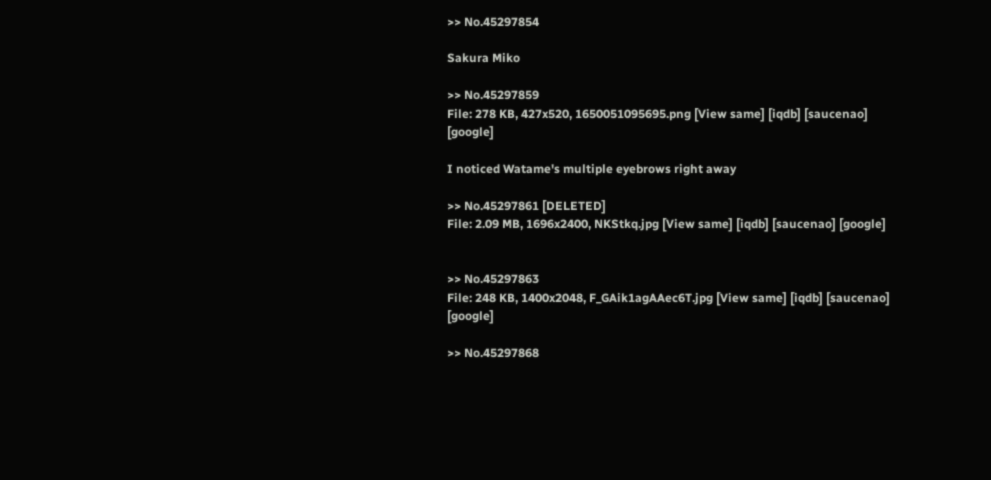>> No.45297854

Sakura Miko

>> No.45297859
File: 278 KB, 427x520, 1650051095695.png [View same] [iqdb] [saucenao] [google]

I noticed Watame's multiple eyebrows right away

>> No.45297861 [DELETED]
File: 2.09 MB, 1696x2400, NKStkq.jpg [View same] [iqdb] [saucenao] [google]


>> No.45297863
File: 248 KB, 1400x2048, F_GAik1agAAec6T.jpg [View same] [iqdb] [saucenao] [google]

>> No.45297868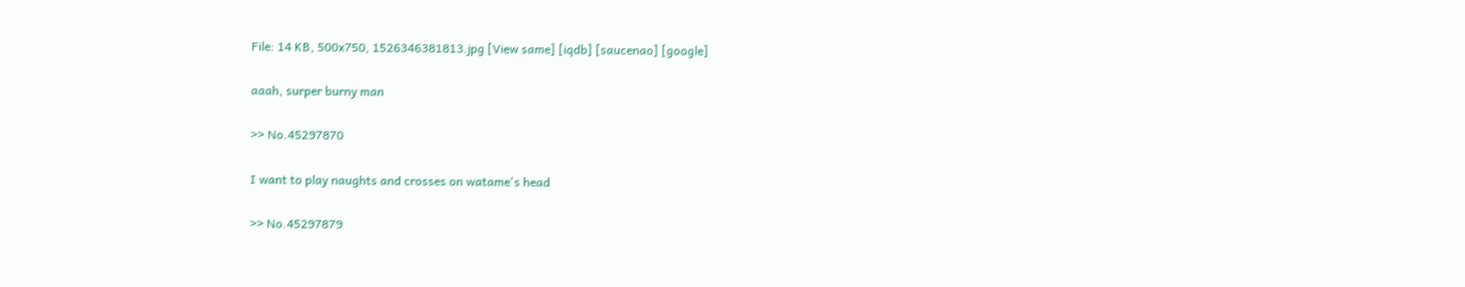File: 14 KB, 500x750, 1526346381813.jpg [View same] [iqdb] [saucenao] [google]

aaah, surper burny man

>> No.45297870

I want to play naughts and crosses on watame's head

>> No.45297879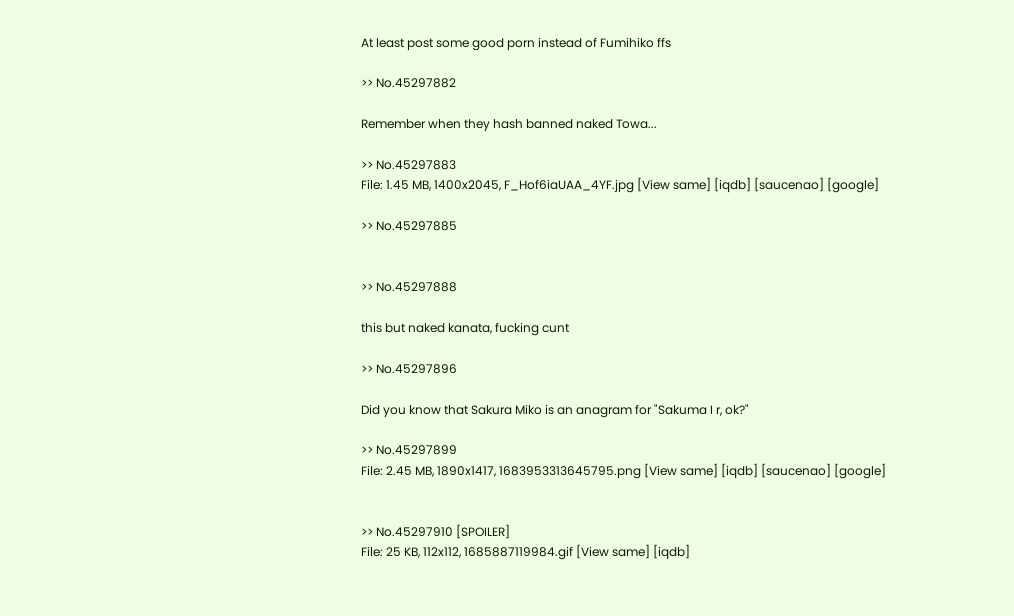At least post some good porn instead of Fumihiko ffs

>> No.45297882

Remember when they hash banned naked Towa...

>> No.45297883
File: 1.45 MB, 1400x2045, F_Hof6iaUAA_4YF.jpg [View same] [iqdb] [saucenao] [google]

>> No.45297885


>> No.45297888

this but naked kanata, fucking cunt

>> No.45297896

Did you know that Sakura Miko is an anagram for "Sakuma I r, ok?"

>> No.45297899
File: 2.45 MB, 1890x1417, 1683953313645795.png [View same] [iqdb] [saucenao] [google]


>> No.45297910 [SPOILER]
File: 25 KB, 112x112, 1685887119984.gif [View same] [iqdb]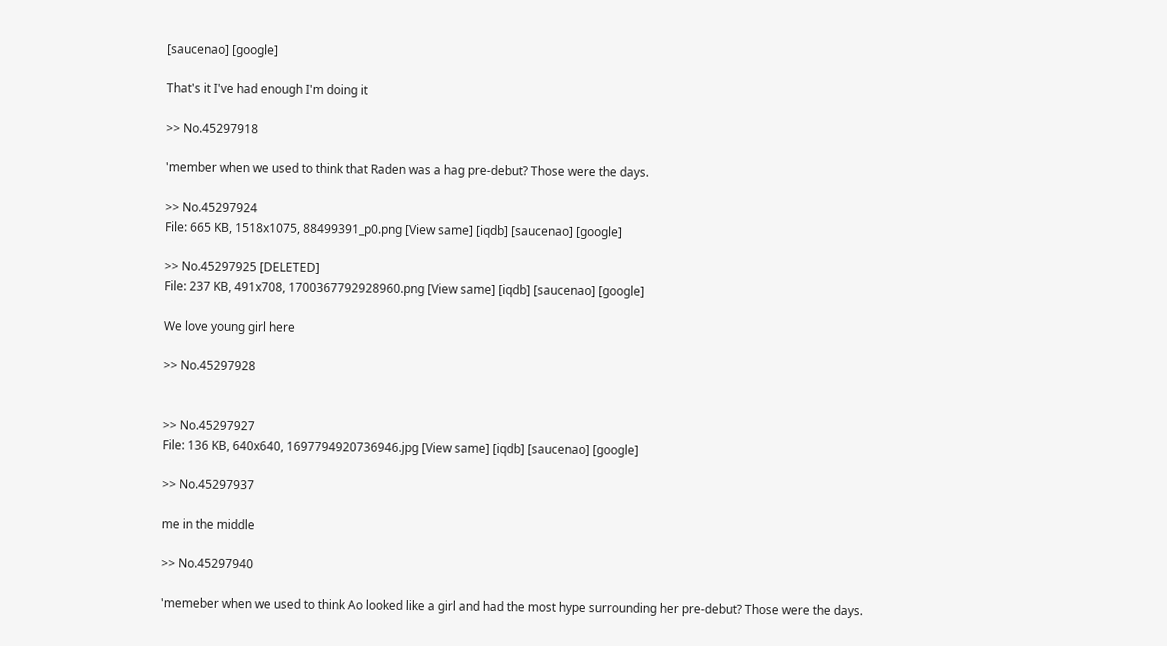[saucenao] [google]

That's it I've had enough I'm doing it

>> No.45297918

'member when we used to think that Raden was a hag pre-debut? Those were the days.

>> No.45297924
File: 665 KB, 1518x1075, 88499391_p0.png [View same] [iqdb] [saucenao] [google]

>> No.45297925 [DELETED]
File: 237 KB, 491x708, 1700367792928960.png [View same] [iqdb] [saucenao] [google]

We love young girl here

>> No.45297928


>> No.45297927
File: 136 KB, 640x640, 1697794920736946.jpg [View same] [iqdb] [saucenao] [google]

>> No.45297937

me in the middle

>> No.45297940

'memeber when we used to think Ao looked like a girl and had the most hype surrounding her pre-debut? Those were the days.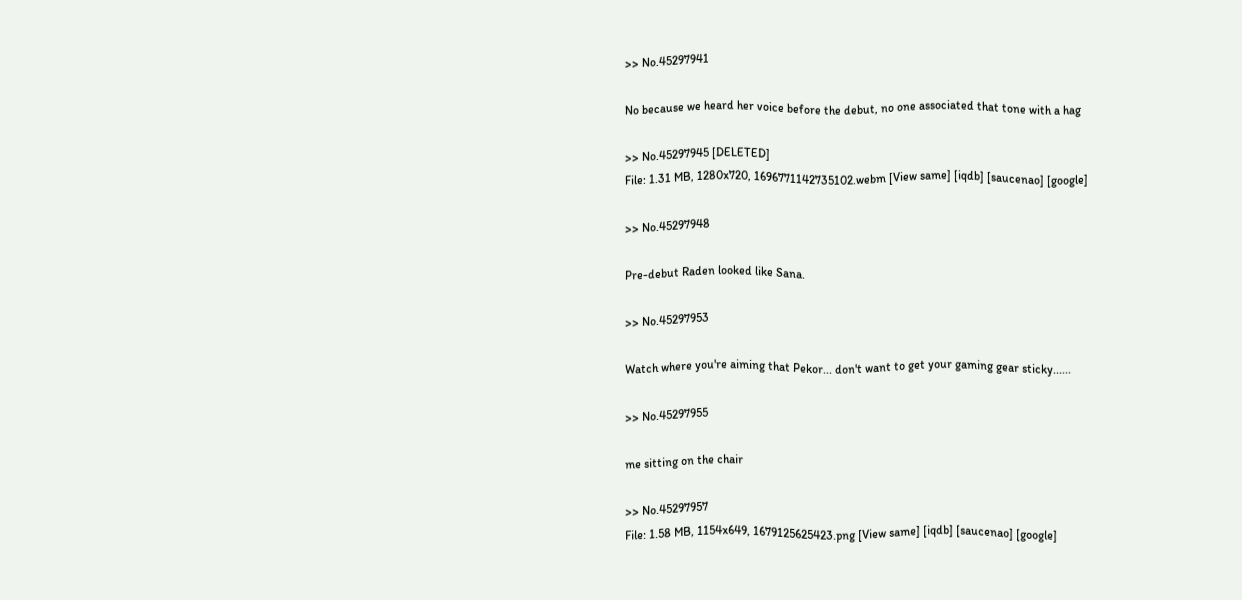>> No.45297941

No because we heard her voice before the debut, no one associated that tone with a hag

>> No.45297945 [DELETED]
File: 1.31 MB, 1280x720, 1696771142735102.webm [View same] [iqdb] [saucenao] [google]

>> No.45297948

Pre-debut Raden looked like Sana.

>> No.45297953

Watch where you're aiming that Pekor... don't want to get your gaming gear sticky......

>> No.45297955

me sitting on the chair

>> No.45297957
File: 1.58 MB, 1154x649, 1679125625423.png [View same] [iqdb] [saucenao] [google]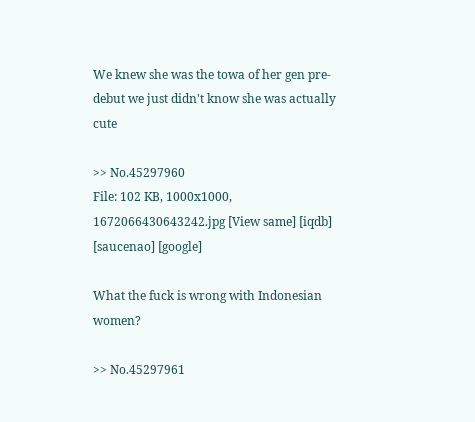We knew she was the towa of her gen pre-debut we just didn't know she was actually cute

>> No.45297960
File: 102 KB, 1000x1000, 1672066430643242.jpg [View same] [iqdb] [saucenao] [google]

What the fuck is wrong with Indonesian women?

>> No.45297961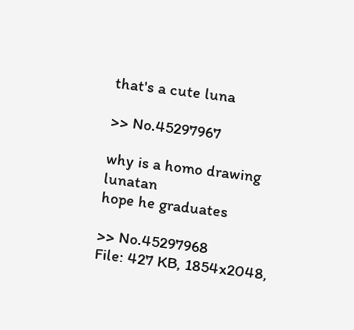that's a cute luna

>> No.45297967

why is a homo drawing lunatan
hope he graduates

>> No.45297968
File: 427 KB, 1854x2048,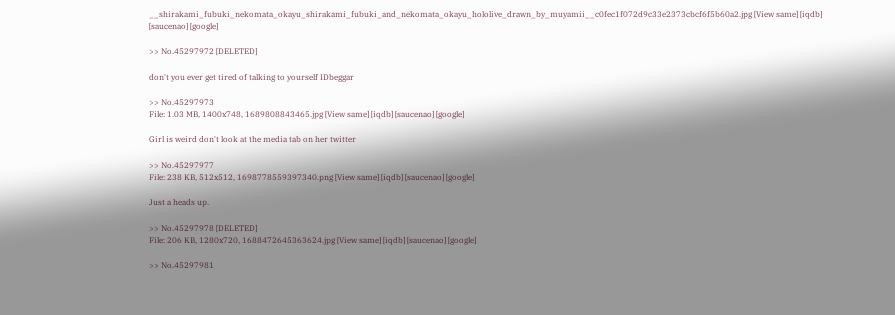__shirakami_fubuki_nekomata_okayu_shirakami_fubuki_and_nekomata_okayu_hololive_drawn_by_muyamii__c0fec1f072d9c33e2373cbcf6f5b60a2.jpg [View same] [iqdb] [saucenao] [google]

>> No.45297972 [DELETED]

don't you ever get tired of talking to yourself IDbeggar

>> No.45297973
File: 1.03 MB, 1400x748, 1689808843465.jpg [View same] [iqdb] [saucenao] [google]

Girl is weird don't look at the media tab on her twitter

>> No.45297977
File: 238 KB, 512x512, 1698778559397340.png [View same] [iqdb] [saucenao] [google]

Just a heads up.

>> No.45297978 [DELETED]
File: 206 KB, 1280x720, 1688472645363624.jpg [View same] [iqdb] [saucenao] [google]

>> No.45297981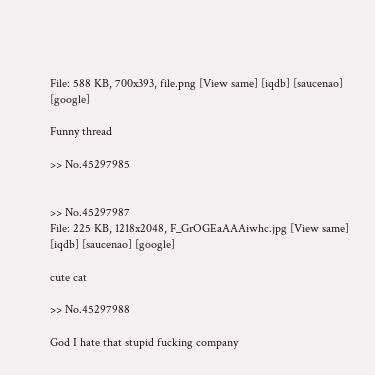File: 588 KB, 700x393, file.png [View same] [iqdb] [saucenao] [google]

Funny thread

>> No.45297985


>> No.45297987
File: 225 KB, 1218x2048, F_GrOGEaAAAiwhc.jpg [View same] [iqdb] [saucenao] [google]

cute cat

>> No.45297988

God I hate that stupid fucking company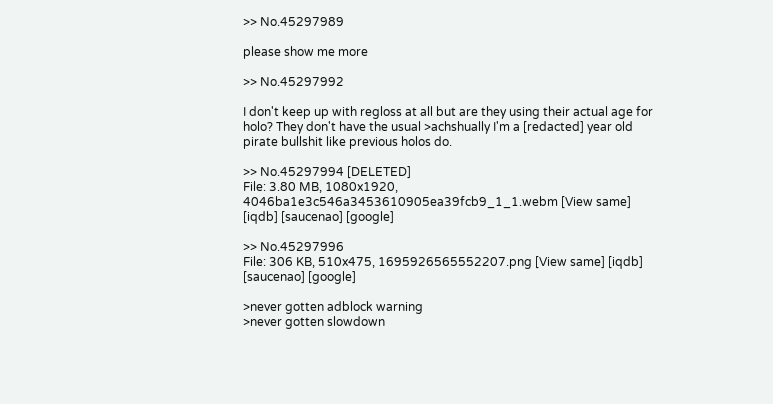>> No.45297989

please show me more

>> No.45297992

I don't keep up with regloss at all but are they using their actual age for holo? They don't have the usual >achshually I'm a [redacted] year old pirate bullshit like previous holos do.

>> No.45297994 [DELETED]
File: 3.80 MB, 1080x1920, 4046ba1e3c546a3453610905ea39fcb9_1_1.webm [View same] [iqdb] [saucenao] [google]

>> No.45297996
File: 306 KB, 510x475, 1695926565552207.png [View same] [iqdb] [saucenao] [google]

>never gotten adblock warning
>never gotten slowdown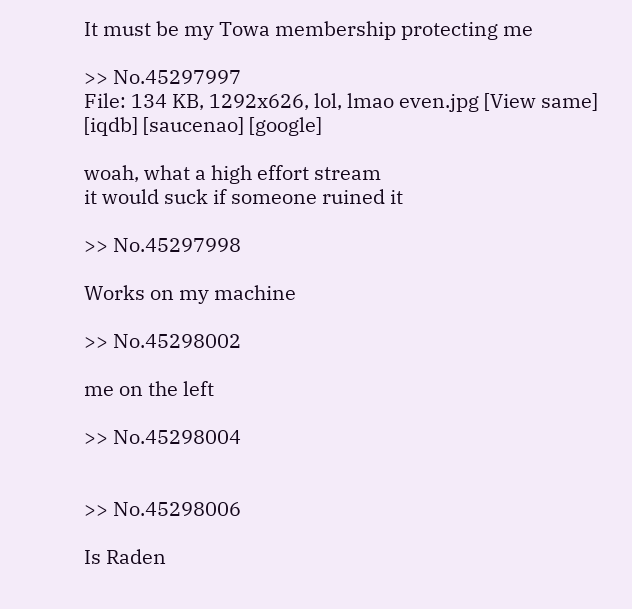It must be my Towa membership protecting me

>> No.45297997
File: 134 KB, 1292x626, lol, lmao even.jpg [View same] [iqdb] [saucenao] [google]

woah, what a high effort stream
it would suck if someone ruined it

>> No.45297998

Works on my machine

>> No.45298002

me on the left

>> No.45298004


>> No.45298006

Is Raden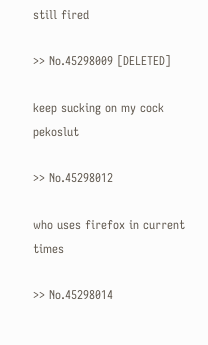still fired

>> No.45298009 [DELETED]

keep sucking on my cock pekoslut

>> No.45298012

who uses firefox in current times

>> No.45298014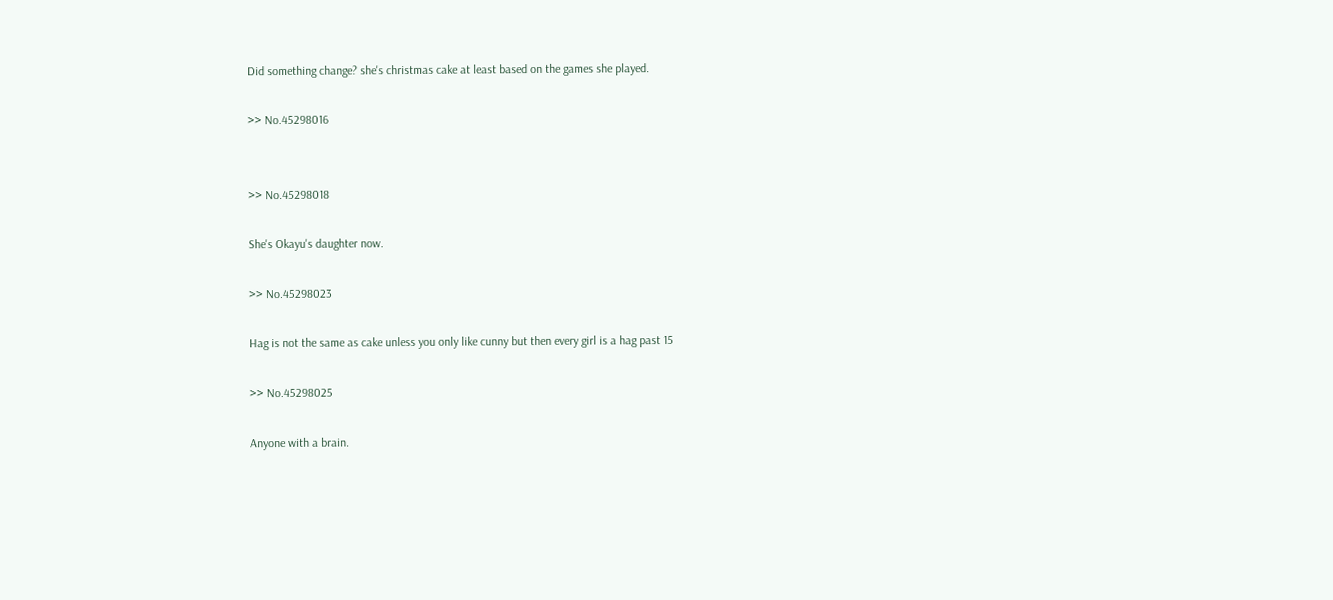Did something change? she's christmas cake at least based on the games she played.

>> No.45298016


>> No.45298018

She's Okayu's daughter now.

>> No.45298023

Hag is not the same as cake unless you only like cunny but then every girl is a hag past 15

>> No.45298025

Anyone with a brain.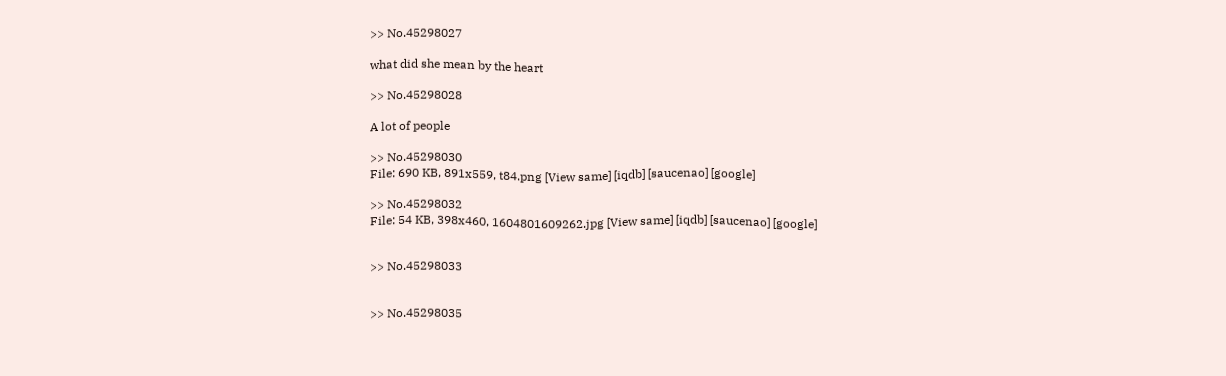>> No.45298027

what did she mean by the heart

>> No.45298028

A lot of people

>> No.45298030
File: 690 KB, 891x559, t84.png [View same] [iqdb] [saucenao] [google]

>> No.45298032
File: 54 KB, 398x460, 1604801609262.jpg [View same] [iqdb] [saucenao] [google]


>> No.45298033


>> No.45298035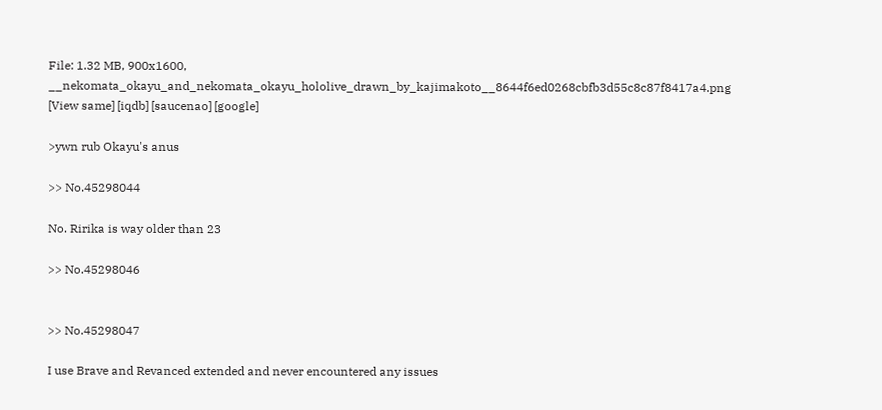File: 1.32 MB, 900x1600, __nekomata_okayu_and_nekomata_okayu_hololive_drawn_by_kajimakoto__8644f6ed0268cbfb3d55c8c87f8417a4.png [View same] [iqdb] [saucenao] [google]

>ywn rub Okayu's anus

>> No.45298044

No. Ririka is way older than 23

>> No.45298046


>> No.45298047

I use Brave and Revanced extended and never encountered any issues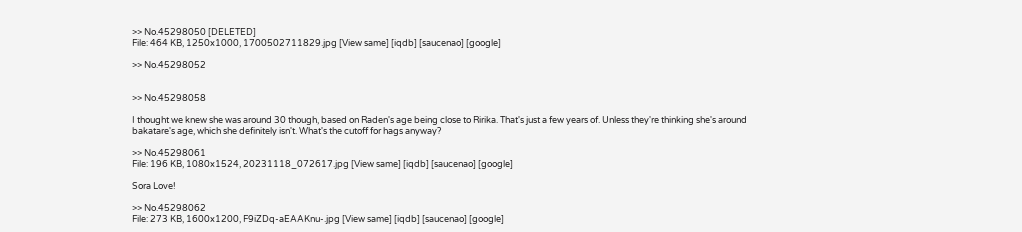>> No.45298050 [DELETED]
File: 464 KB, 1250x1000, 1700502711829.jpg [View same] [iqdb] [saucenao] [google]

>> No.45298052


>> No.45298058

I thought we knew she was around 30 though, based on Raden's age being close to Ririka. That's just a few years of. Unless they're thinking she's around bakatare's age, which she definitely isn't. What's the cutoff for hags anyway?

>> No.45298061
File: 196 KB, 1080x1524, 20231118_072617.jpg [View same] [iqdb] [saucenao] [google]

Sora Love!

>> No.45298062
File: 273 KB, 1600x1200, F9iZDq-aEAAKnu-.jpg [View same] [iqdb] [saucenao] [google]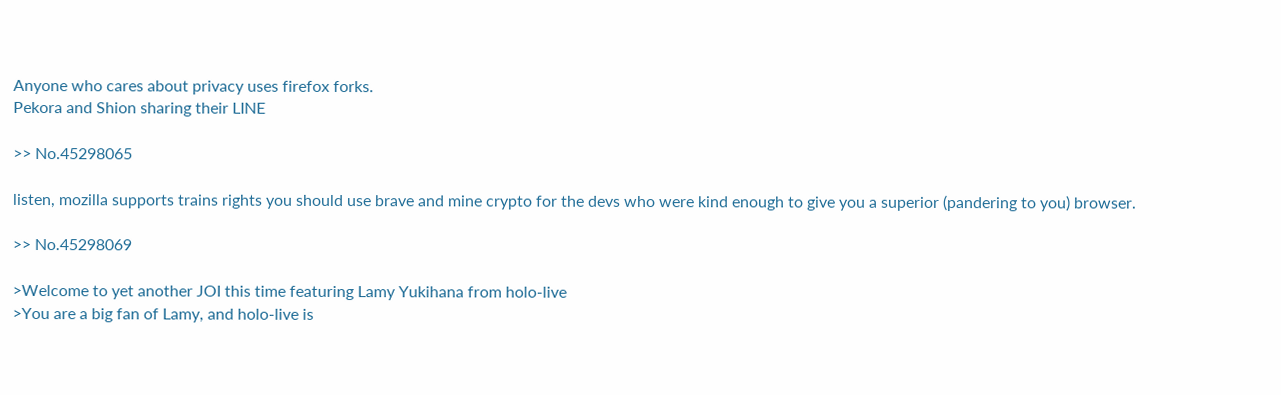Anyone who cares about privacy uses firefox forks.
Pekora and Shion sharing their LINE

>> No.45298065

listen, mozilla supports trains rights you should use brave and mine crypto for the devs who were kind enough to give you a superior (pandering to you) browser.

>> No.45298069

>Welcome to yet another JOI this time featuring Lamy Yukihana from holo-live
>You are a big fan of Lamy, and holo-live is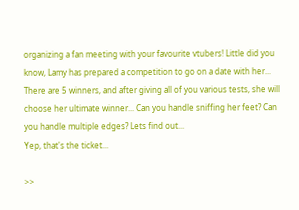organizing a fan meeting with your favourite vtubers! Little did you know, Lamy has prepared a competition to go on a date with her... There are 5 winners, and after giving all of you various tests, she will choose her ultimate winner... Can you handle sniffing her feet? Can you handle multiple edges? Lets find out...
Yep, that's the ticket...

>>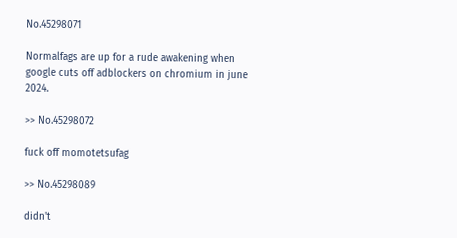No.45298071

Normalfags are up for a rude awakening when google cuts off adblockers on chromium in june 2024.

>> No.45298072

fuck off momotetsufag

>> No.45298089

didn't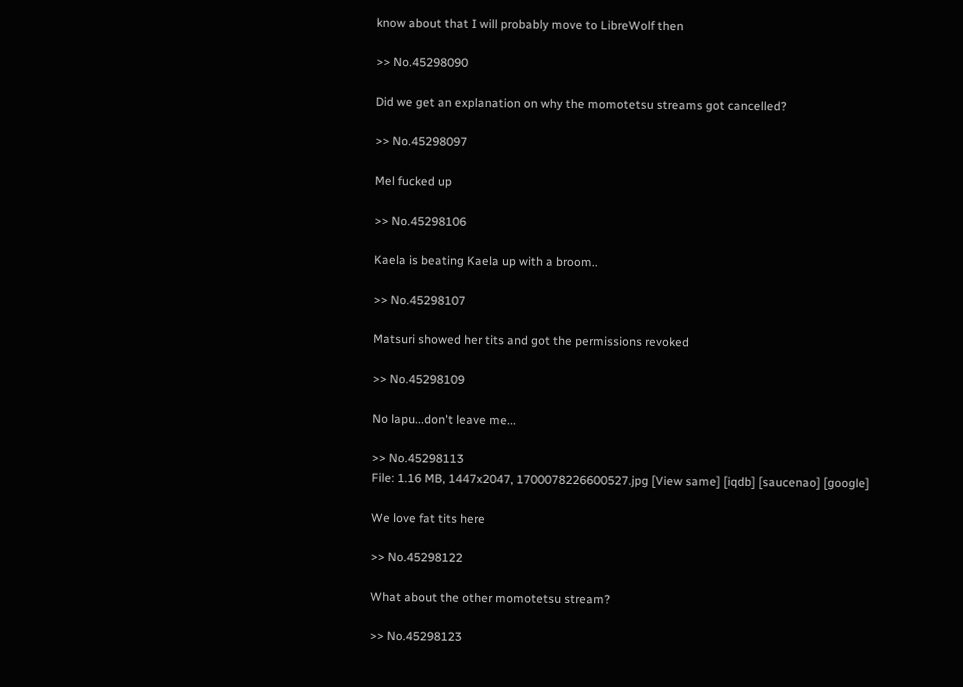know about that I will probably move to LibreWolf then

>> No.45298090

Did we get an explanation on why the momotetsu streams got cancelled?

>> No.45298097

Mel fucked up

>> No.45298106

Kaela is beating Kaela up with a broom..

>> No.45298107

Matsuri showed her tits and got the permissions revoked

>> No.45298109

No lapu...don't leave me...

>> No.45298113
File: 1.16 MB, 1447x2047, 1700078226600527.jpg [View same] [iqdb] [saucenao] [google]

We love fat tits here

>> No.45298122

What about the other momotetsu stream?

>> No.45298123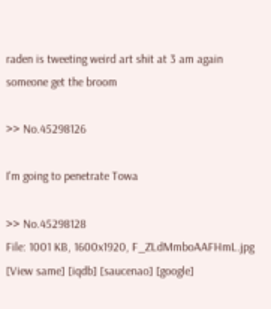raden is tweeting weird art shit at 3 am again
someone get the broom

>> No.45298126

I'm going to penetrate Towa

>> No.45298128
File: 1001 KB, 1600x1920, F_ZLdMmboAAFHmL.jpg [View same] [iqdb] [saucenao] [google]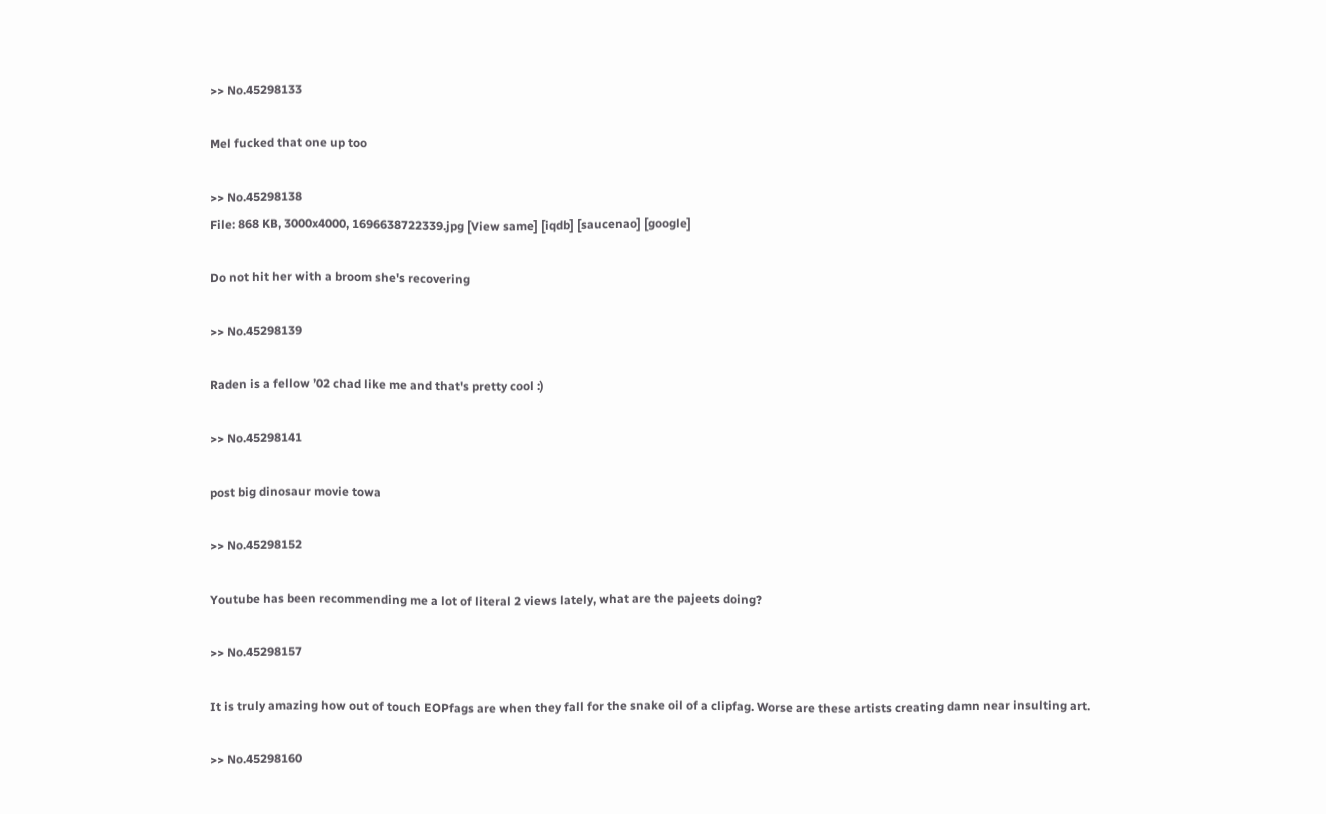>> No.45298133

Mel fucked that one up too

>> No.45298138
File: 868 KB, 3000x4000, 1696638722339.jpg [View same] [iqdb] [saucenao] [google]

Do not hit her with a broom she's recovering

>> No.45298139

Raden is a fellow ’02 chad like me and that's pretty cool :)

>> No.45298141

post big dinosaur movie towa

>> No.45298152

Youtube has been recommending me a lot of literal 2 views lately, what are the pajeets doing?

>> No.45298157

It is truly amazing how out of touch EOPfags are when they fall for the snake oil of a clipfag. Worse are these artists creating damn near insulting art.

>> No.45298160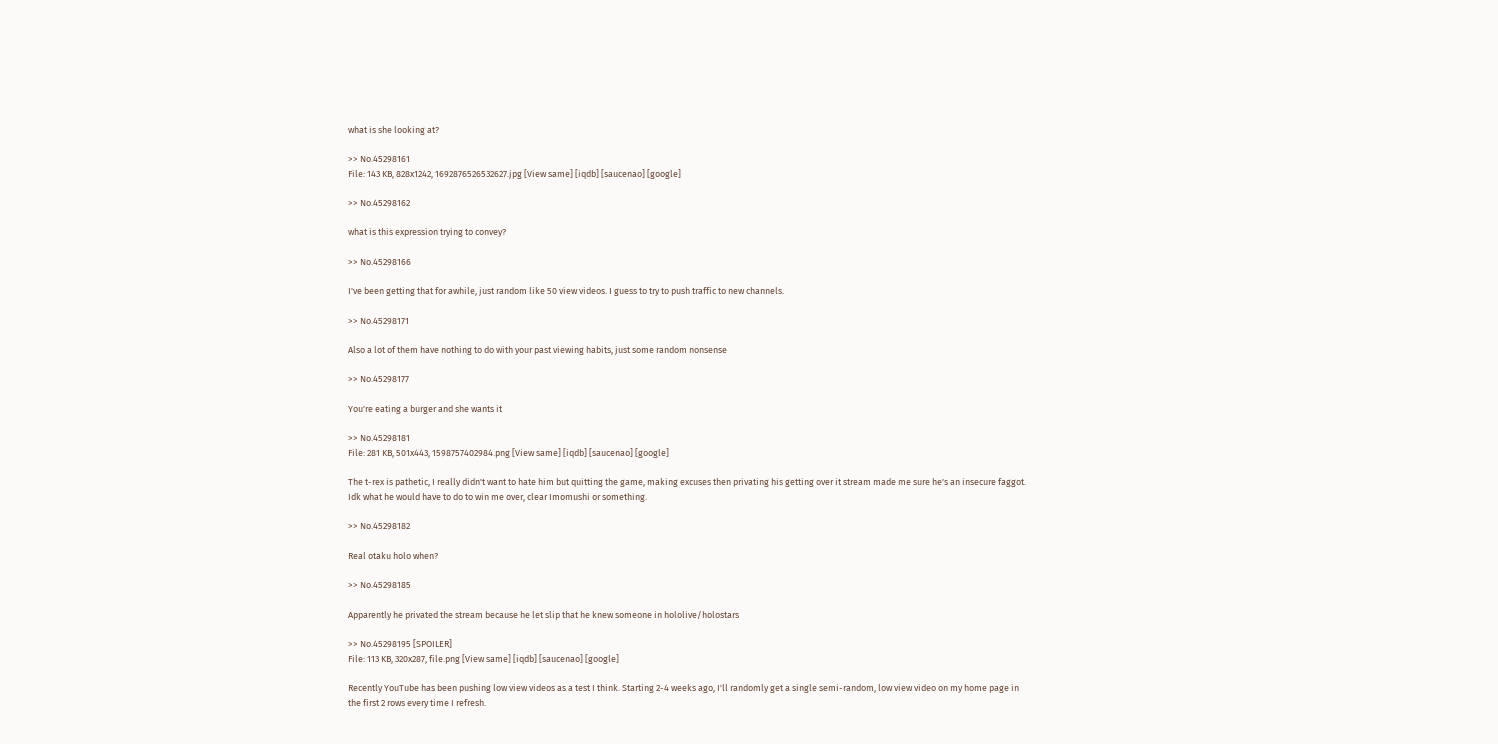what is she looking at?

>> No.45298161
File: 143 KB, 828x1242, 1692876526532627.jpg [View same] [iqdb] [saucenao] [google]

>> No.45298162

what is this expression trying to convey?

>> No.45298166

I've been getting that for awhile, just random like 50 view videos. I guess to try to push traffic to new channels.

>> No.45298171

Also a lot of them have nothing to do with your past viewing habits, just some random nonsense

>> No.45298177

You're eating a burger and she wants it

>> No.45298181
File: 281 KB, 501x443, 1598757402984.png [View same] [iqdb] [saucenao] [google]

The t-rex is pathetic, I really didn't want to hate him but quitting the game, making excuses then privating his getting over it stream made me sure he's an insecure faggot. Idk what he would have to do to win me over, clear Imomushi or something.

>> No.45298182

Real otaku holo when?

>> No.45298185

Apparently he privated the stream because he let slip that he knew someone in hololive/holostars

>> No.45298195 [SPOILER]
File: 113 KB, 320x287, file.png [View same] [iqdb] [saucenao] [google]

Recently YouTube has been pushing low view videos as a test I think. Starting 2-4 weeks ago, I'll randomly get a single semi-random, low view video on my home page in the first 2 rows every time I refresh.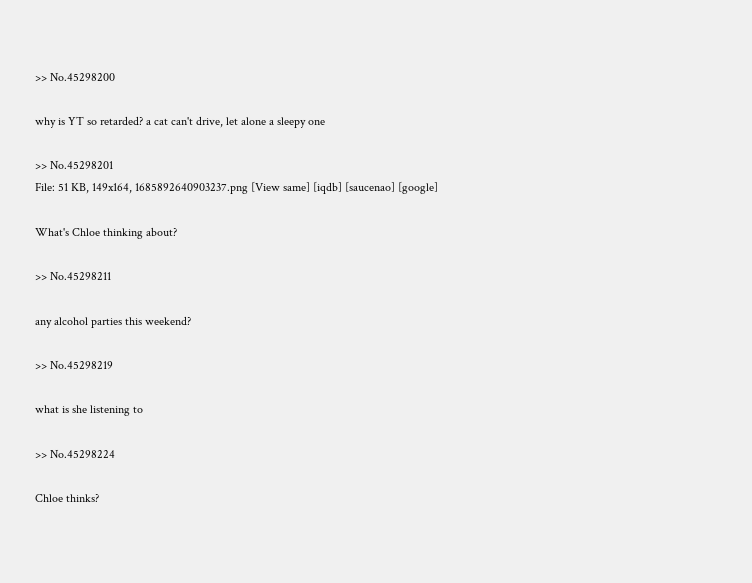>> No.45298200

why is YT so retarded? a cat can't drive, let alone a sleepy one

>> No.45298201
File: 51 KB, 149x164, 1685892640903237.png [View same] [iqdb] [saucenao] [google]

What's Chloe thinking about?

>> No.45298211

any alcohol parties this weekend?

>> No.45298219

what is she listening to

>> No.45298224

Chloe thinks?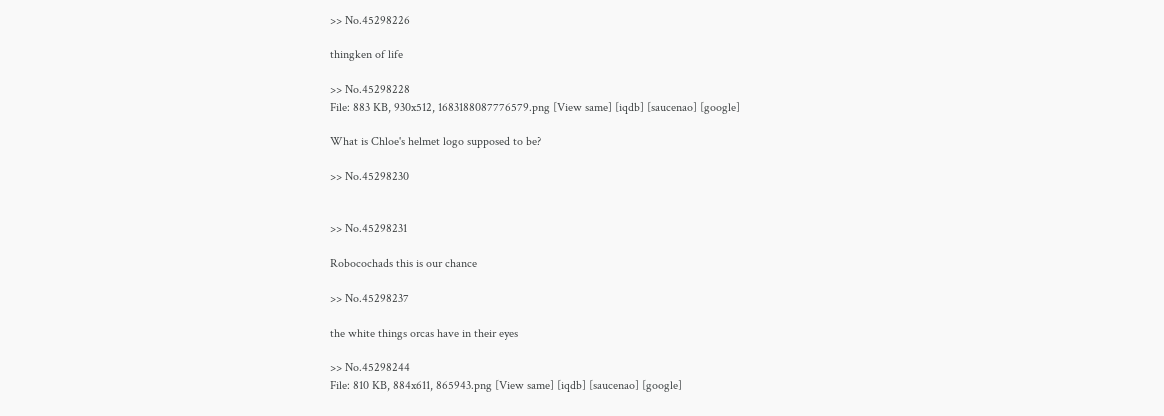>> No.45298226

thingken of life

>> No.45298228
File: 883 KB, 930x512, 1683188087776579.png [View same] [iqdb] [saucenao] [google]

What is Chloe's helmet logo supposed to be?

>> No.45298230


>> No.45298231

Robocochads this is our chance

>> No.45298237

the white things orcas have in their eyes

>> No.45298244
File: 810 KB, 884x611, 865943.png [View same] [iqdb] [saucenao] [google]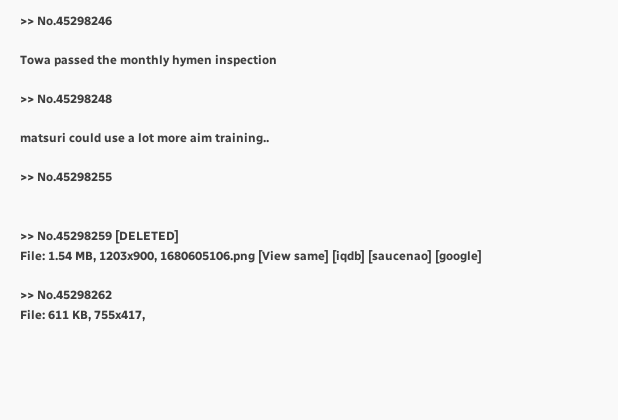>> No.45298246

Towa passed the monthly hymen inspection

>> No.45298248

matsuri could use a lot more aim training..

>> No.45298255


>> No.45298259 [DELETED]
File: 1.54 MB, 1203x900, 1680605106.png [View same] [iqdb] [saucenao] [google]

>> No.45298262
File: 611 KB, 755x417,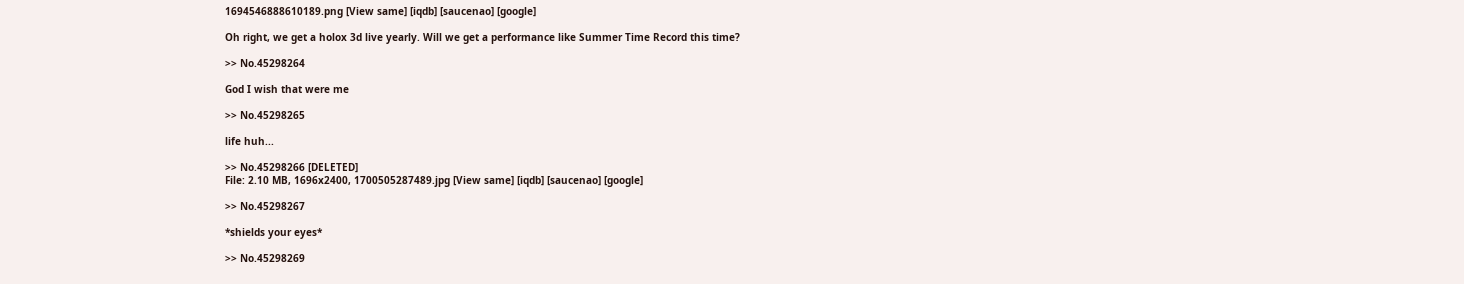1694546888610189.png [View same] [iqdb] [saucenao] [google]

Oh right, we get a holox 3d live yearly. Will we get a performance like Summer Time Record this time?

>> No.45298264

God I wish that were me

>> No.45298265

life huh...

>> No.45298266 [DELETED]
File: 2.10 MB, 1696x2400, 1700505287489.jpg [View same] [iqdb] [saucenao] [google]

>> No.45298267

*shields your eyes*

>> No.45298269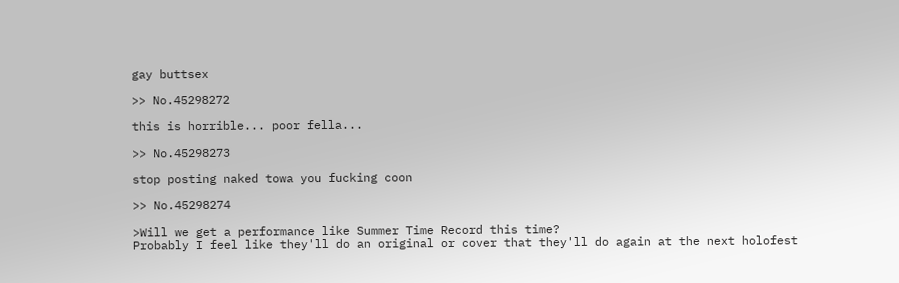gay buttsex

>> No.45298272

this is horrible... poor fella...

>> No.45298273

stop posting naked towa you fucking coon

>> No.45298274

>Will we get a performance like Summer Time Record this time?
Probably I feel like they'll do an original or cover that they'll do again at the next holofest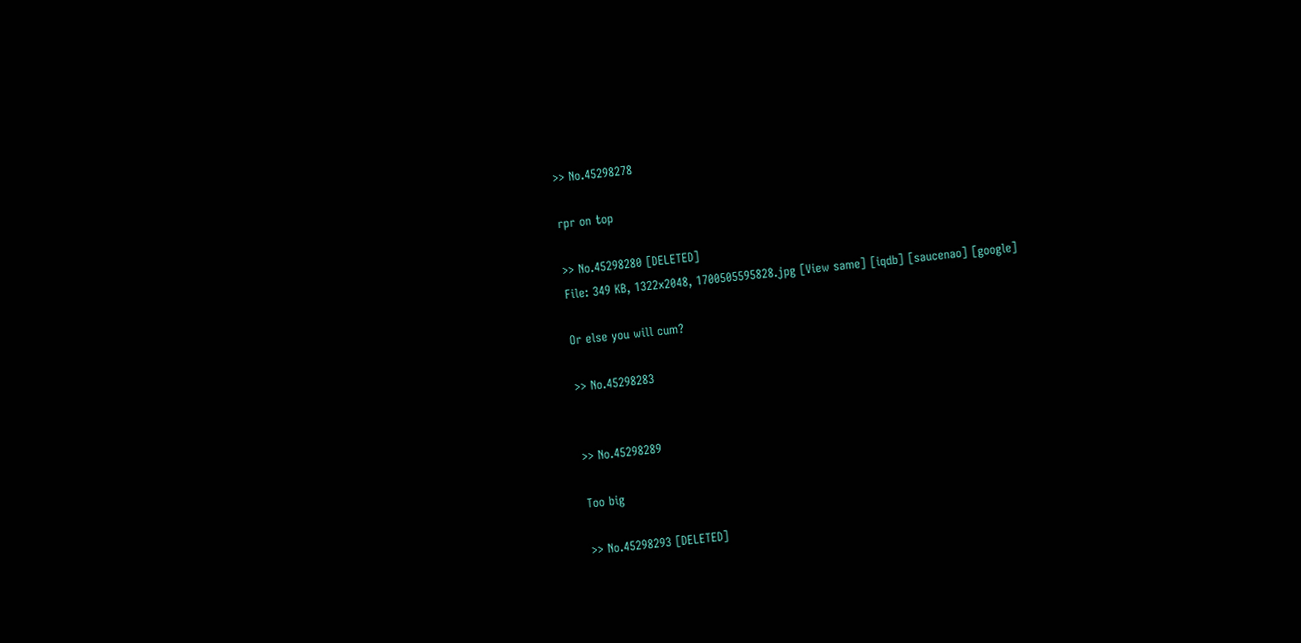>> No.45298278

rpr on top

>> No.45298280 [DELETED]
File: 349 KB, 1322x2048, 1700505595828.jpg [View same] [iqdb] [saucenao] [google]

Or else you will cum?

>> No.45298283


>> No.45298289

Too big

>> No.45298293 [DELETED]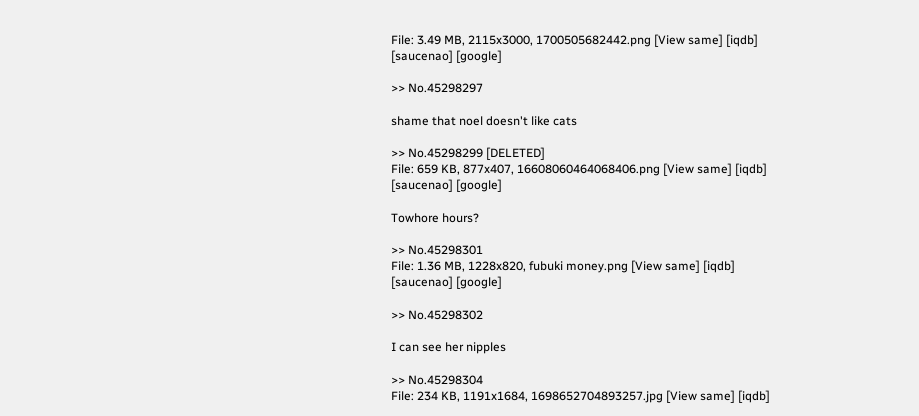File: 3.49 MB, 2115x3000, 1700505682442.png [View same] [iqdb] [saucenao] [google]

>> No.45298297

shame that noel doesn't like cats

>> No.45298299 [DELETED]
File: 659 KB, 877x407, 16608060464068406.png [View same] [iqdb] [saucenao] [google]

Towhore hours?

>> No.45298301
File: 1.36 MB, 1228x820, fubuki money.png [View same] [iqdb] [saucenao] [google]

>> No.45298302

I can see her nipples

>> No.45298304
File: 234 KB, 1191x1684, 1698652704893257.jpg [View same] [iqdb]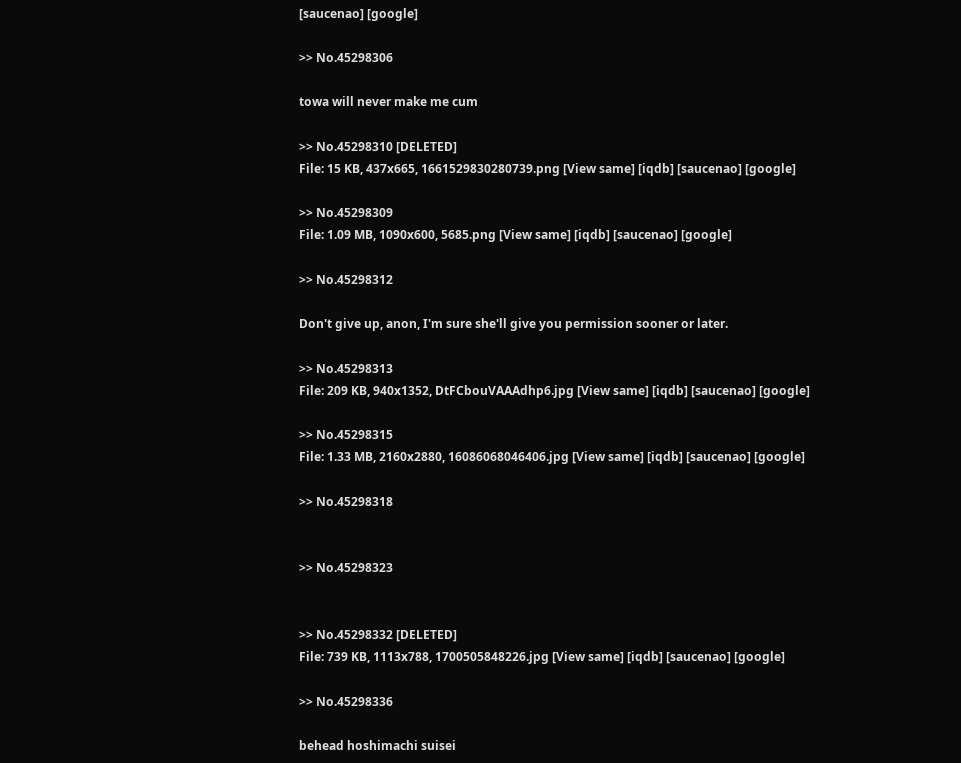[saucenao] [google]

>> No.45298306

towa will never make me cum

>> No.45298310 [DELETED]
File: 15 KB, 437x665, 1661529830280739.png [View same] [iqdb] [saucenao] [google]

>> No.45298309
File: 1.09 MB, 1090x600, 5685.png [View same] [iqdb] [saucenao] [google]

>> No.45298312

Don't give up, anon, I'm sure she'll give you permission sooner or later.

>> No.45298313
File: 209 KB, 940x1352, DtFCbouVAAAdhp6.jpg [View same] [iqdb] [saucenao] [google]

>> No.45298315
File: 1.33 MB, 2160x2880, 16086068046406.jpg [View same] [iqdb] [saucenao] [google]

>> No.45298318


>> No.45298323


>> No.45298332 [DELETED]
File: 739 KB, 1113x788, 1700505848226.jpg [View same] [iqdb] [saucenao] [google]

>> No.45298336

behead hoshimachi suisei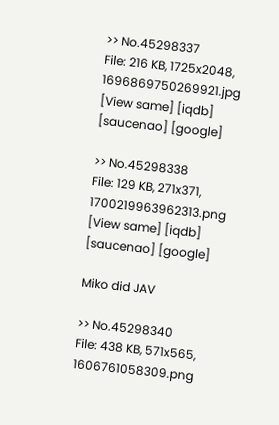>> No.45298337
File: 216 KB, 1725x2048, 1696869750269921.jpg [View same] [iqdb] [saucenao] [google]

>> No.45298338
File: 129 KB, 271x371, 1700219963962313.png [View same] [iqdb] [saucenao] [google]

Miko did JAV

>> No.45298340
File: 438 KB, 571x565, 1606761058309.png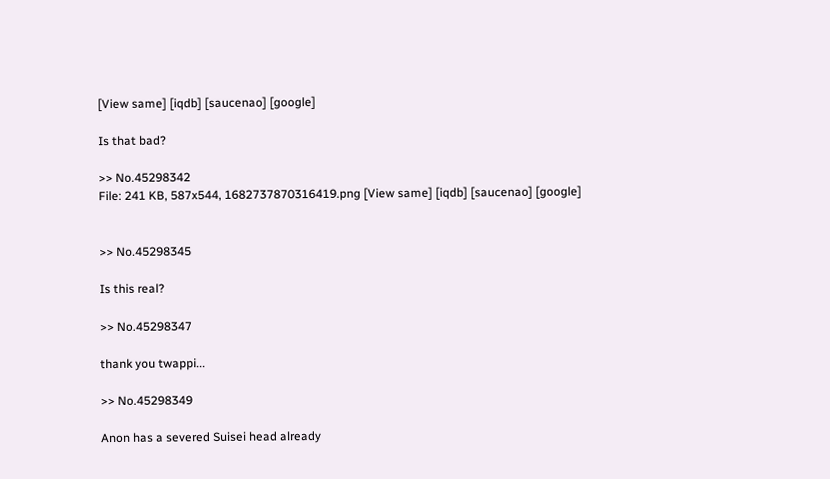[View same] [iqdb] [saucenao] [google]

Is that bad?

>> No.45298342
File: 241 KB, 587x544, 1682737870316419.png [View same] [iqdb] [saucenao] [google]


>> No.45298345

Is this real?

>> No.45298347

thank you twappi...

>> No.45298349

Anon has a severed Suisei head already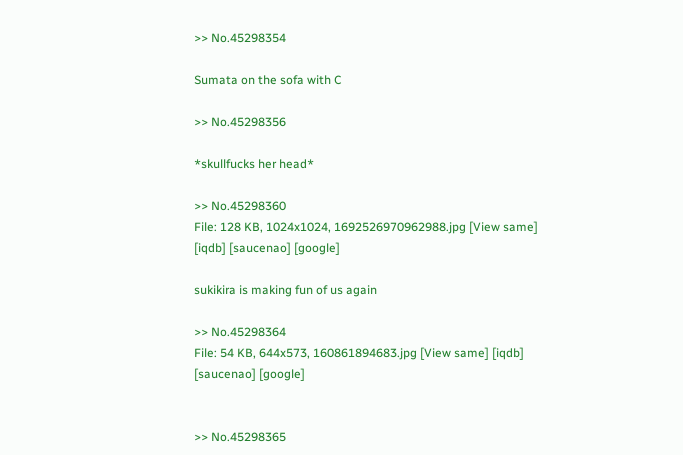>> No.45298354

Sumata on the sofa with C

>> No.45298356

*skullfucks her head*

>> No.45298360
File: 128 KB, 1024x1024, 1692526970962988.jpg [View same] [iqdb] [saucenao] [google]

sukikira is making fun of us again

>> No.45298364
File: 54 KB, 644x573, 160861894683.jpg [View same] [iqdb] [saucenao] [google]


>> No.45298365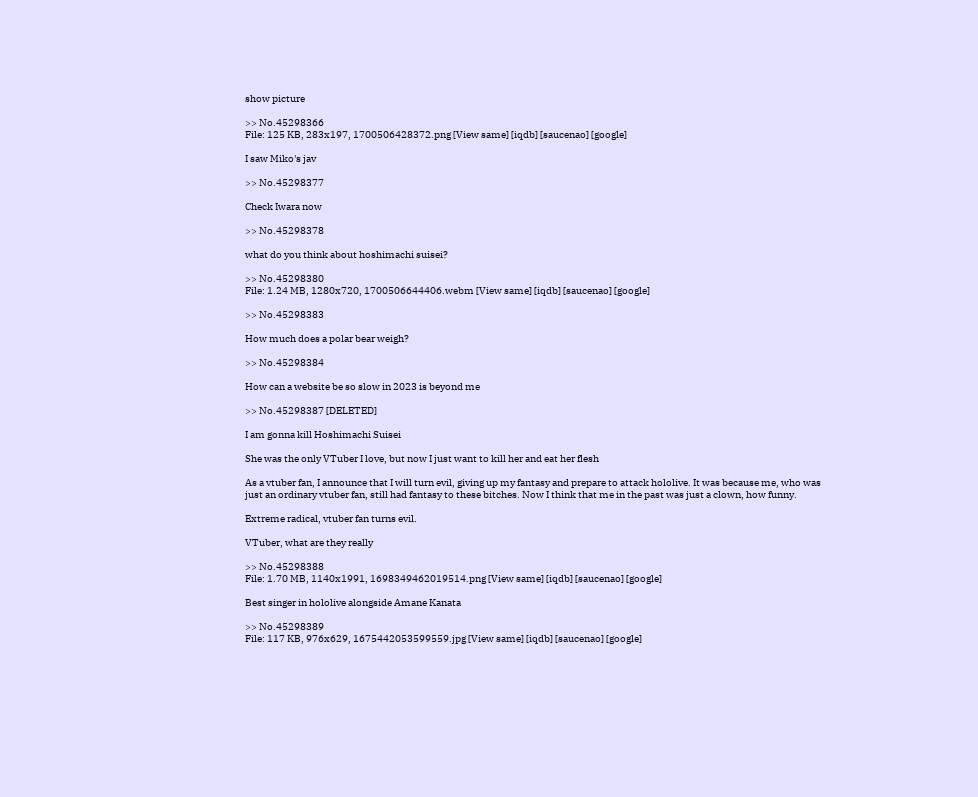show picture

>> No.45298366
File: 125 KB, 283x197, 1700506428372.png [View same] [iqdb] [saucenao] [google]

I saw Miko's jav

>> No.45298377

Check Iwara now

>> No.45298378

what do you think about hoshimachi suisei?

>> No.45298380
File: 1.24 MB, 1280x720, 1700506644406.webm [View same] [iqdb] [saucenao] [google]

>> No.45298383

How much does a polar bear weigh?

>> No.45298384

How can a website be so slow in 2023 is beyond me

>> No.45298387 [DELETED]

I am gonna kill Hoshimachi Suisei

She was the only VTuber I love, but now I just want to kill her and eat her flesh

As a vtuber fan, I announce that I will turn evil, giving up my fantasy and prepare to attack hololive. It was because me, who was just an ordinary vtuber fan, still had fantasy to these bitches. Now I think that me in the past was just a clown, how funny.

Extreme radical, vtuber fan turns evil.

VTuber, what are they really

>> No.45298388
File: 1.70 MB, 1140x1991, 1698349462019514.png [View same] [iqdb] [saucenao] [google]

Best singer in hololive alongside Amane Kanata

>> No.45298389
File: 117 KB, 976x629, 1675442053599559.jpg [View same] [iqdb] [saucenao] [google]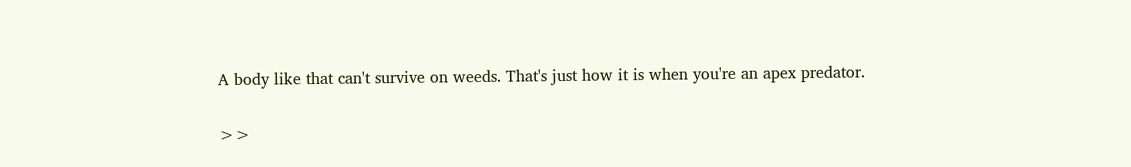A body like that can't survive on weeds. That's just how it is when you're an apex predator.

>>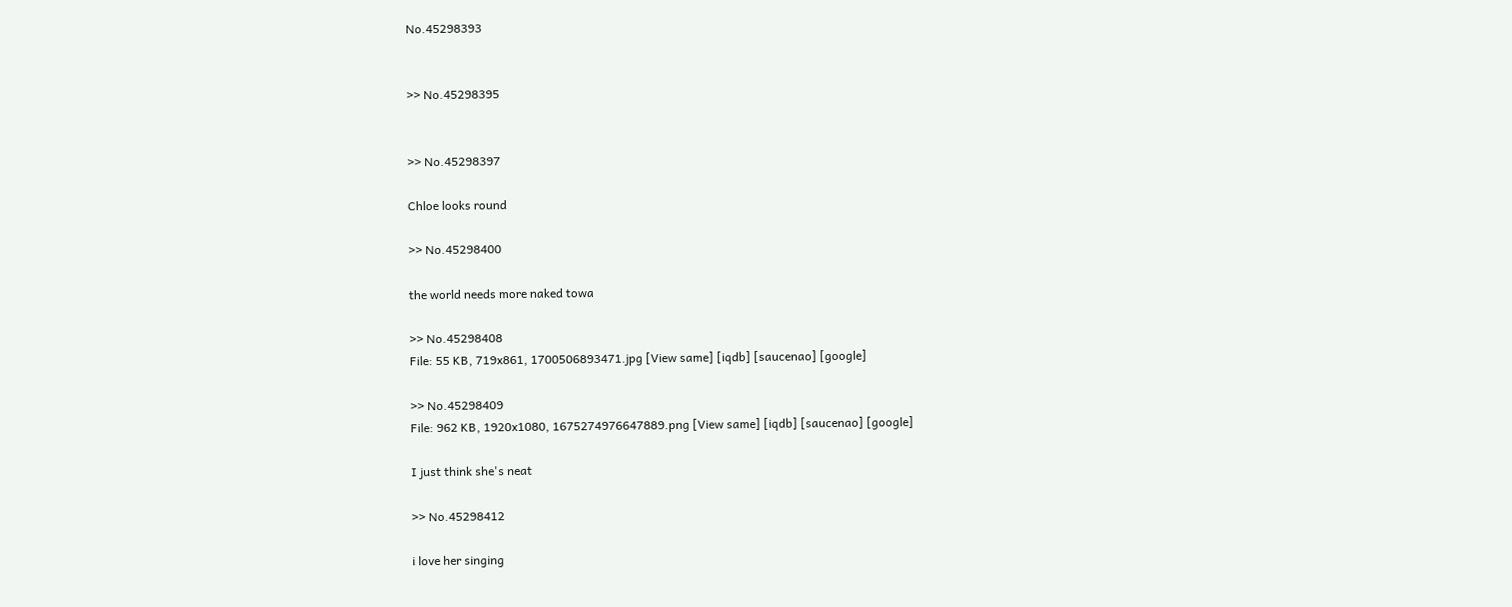No.45298393


>> No.45298395


>> No.45298397

Chloe looks round

>> No.45298400

the world needs more naked towa

>> No.45298408
File: 55 KB, 719x861, 1700506893471.jpg [View same] [iqdb] [saucenao] [google]

>> No.45298409
File: 962 KB, 1920x1080, 1675274976647889.png [View same] [iqdb] [saucenao] [google]

I just think she's neat

>> No.45298412

i love her singing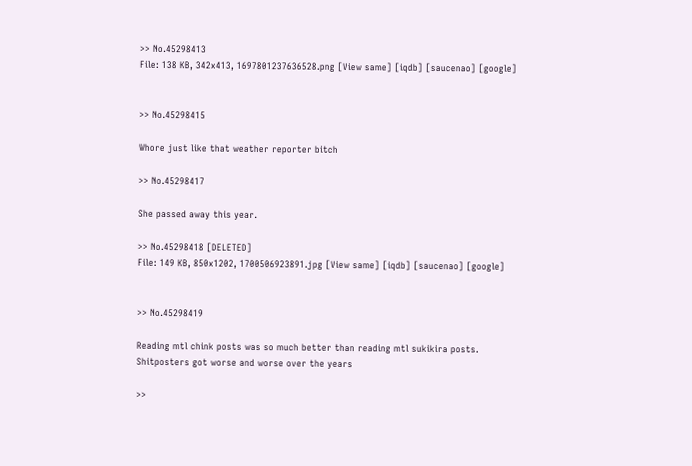>> No.45298413
File: 138 KB, 342x413, 1697801237636528.png [View same] [iqdb] [saucenao] [google]


>> No.45298415

Whore just like that weather reporter bitch

>> No.45298417

She passed away this year.

>> No.45298418 [DELETED]
File: 149 KB, 850x1202, 1700506923891.jpg [View same] [iqdb] [saucenao] [google]


>> No.45298419

Reading mtl chink posts was so much better than reading mtl sukikira posts.
Shitposters got worse and worse over the years

>>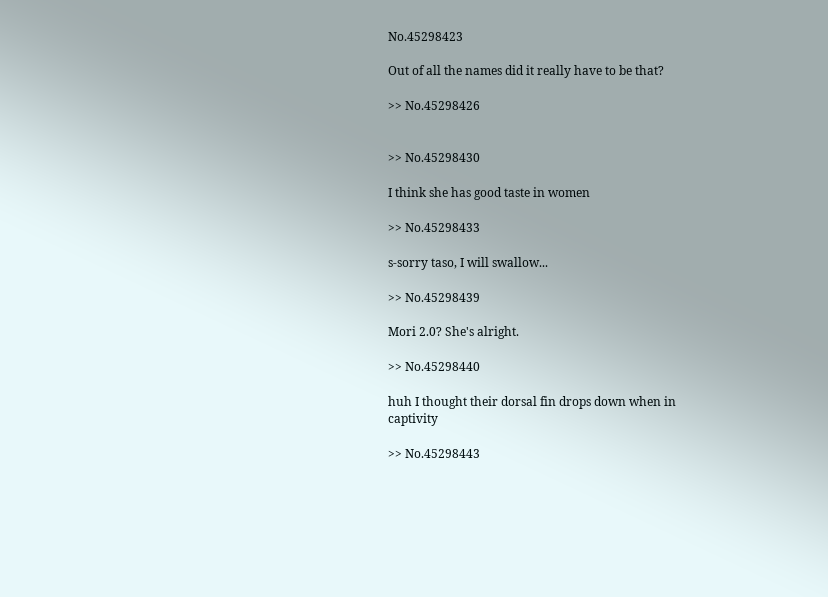No.45298423

Out of all the names did it really have to be that?

>> No.45298426


>> No.45298430

I think she has good taste in women

>> No.45298433

s-sorry taso, I will swallow...

>> No.45298439

Mori 2.0? She's alright.

>> No.45298440

huh I thought their dorsal fin drops down when in captivity

>> No.45298443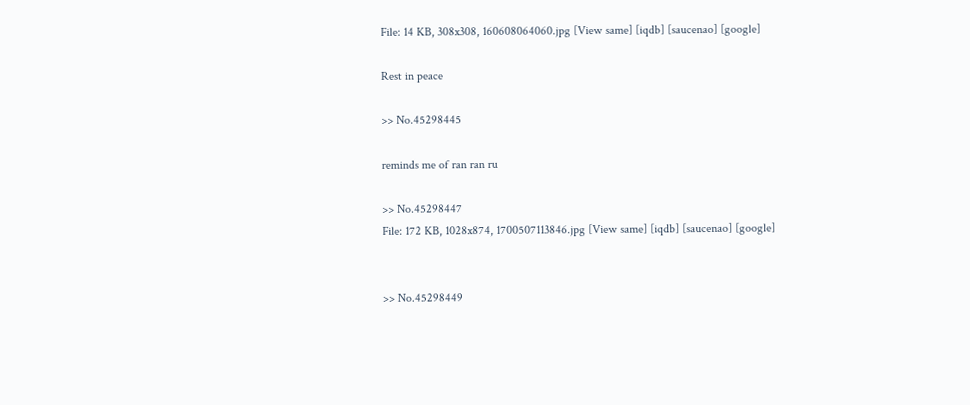File: 14 KB, 308x308, 160608064060.jpg [View same] [iqdb] [saucenao] [google]

Rest in peace

>> No.45298445

reminds me of ran ran ru

>> No.45298447
File: 172 KB, 1028x874, 1700507113846.jpg [View same] [iqdb] [saucenao] [google]


>> No.45298449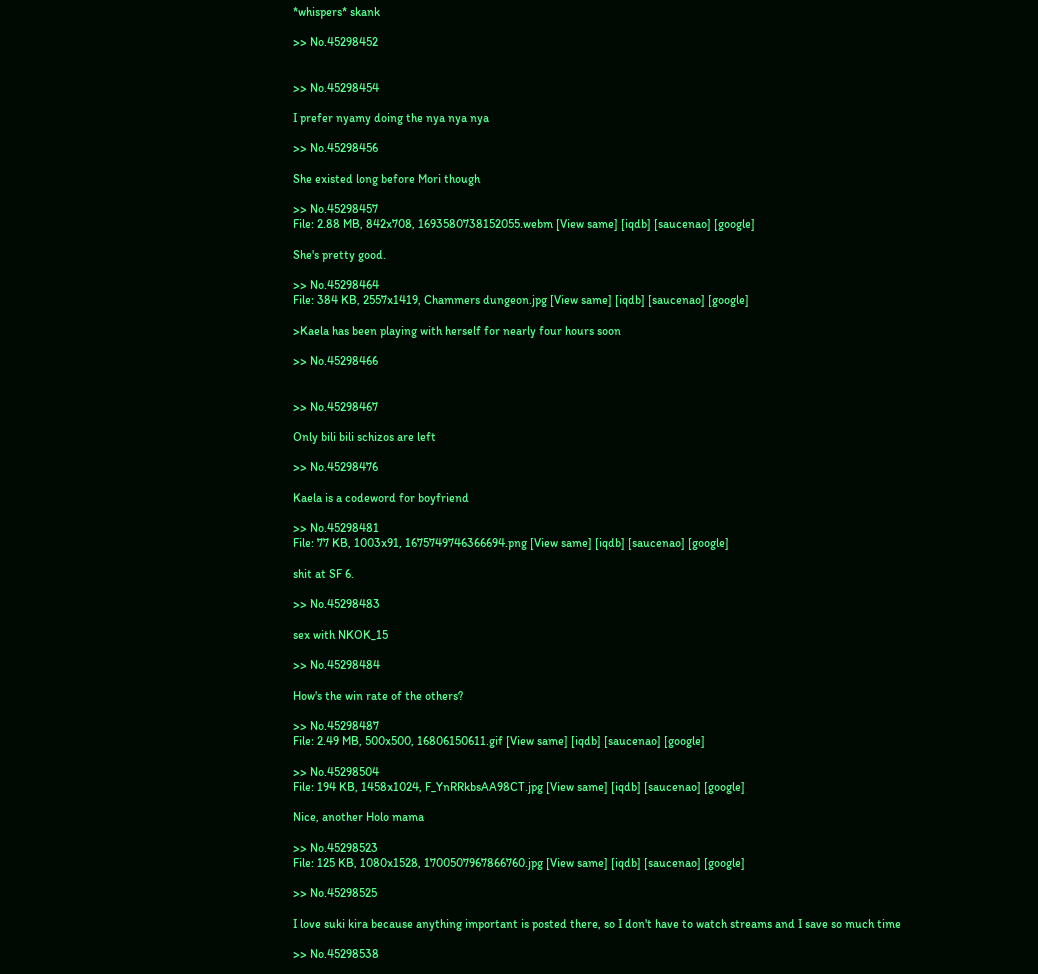*whispers* skank

>> No.45298452


>> No.45298454

I prefer nyamy doing the nya nya nya

>> No.45298456

She existed long before Mori though

>> No.45298457
File: 2.88 MB, 842x708, 1693580738152055.webm [View same] [iqdb] [saucenao] [google]

She's pretty good.

>> No.45298464
File: 384 KB, 2557x1419, Chammers dungeon.jpg [View same] [iqdb] [saucenao] [google]

>Kaela has been playing with herself for nearly four hours soon

>> No.45298466


>> No.45298467

Only bili bili schizos are left

>> No.45298476

Kaela is a codeword for boyfriend

>> No.45298481
File: 77 KB, 1003x91, 1675749746366694.png [View same] [iqdb] [saucenao] [google]

shit at SF 6.

>> No.45298483

sex with NKOK_15

>> No.45298484

How's the win rate of the others?

>> No.45298487
File: 2.49 MB, 500x500, 16806150611.gif [View same] [iqdb] [saucenao] [google]

>> No.45298504
File: 194 KB, 1458x1024, F_YnRRkbsAA98CT.jpg [View same] [iqdb] [saucenao] [google]

Nice, another Holo mama

>> No.45298523
File: 125 KB, 1080x1528, 1700507967866760.jpg [View same] [iqdb] [saucenao] [google]

>> No.45298525

I love suki kira because anything important is posted there, so I don't have to watch streams and I save so much time

>> No.45298538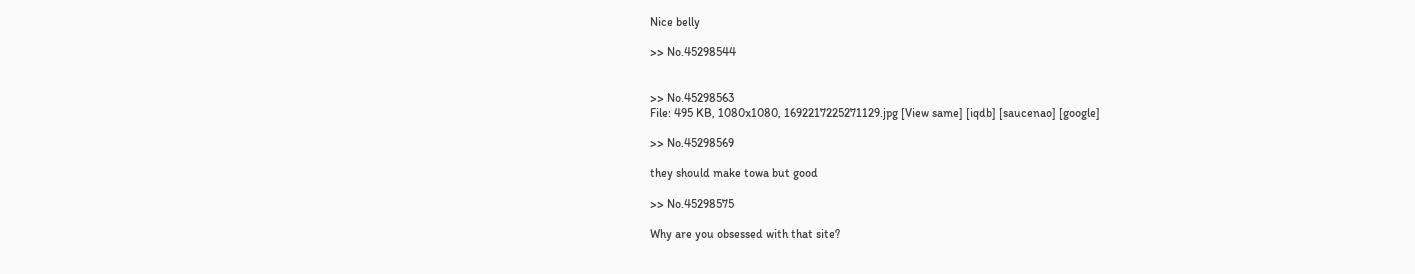Nice belly

>> No.45298544


>> No.45298563
File: 495 KB, 1080x1080, 1692217225271129.jpg [View same] [iqdb] [saucenao] [google]

>> No.45298569

they should make towa but good

>> No.45298575

Why are you obsessed with that site?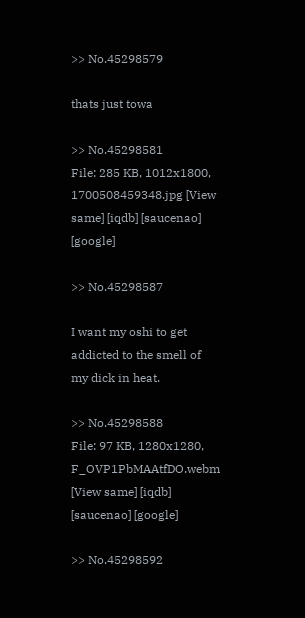>> No.45298579

thats just towa

>> No.45298581
File: 285 KB, 1012x1800, 1700508459348.jpg [View same] [iqdb] [saucenao] [google]

>> No.45298587

I want my oshi to get addicted to the smell of my dick in heat.

>> No.45298588
File: 97 KB, 1280x1280, F_OVP1PbMAAtfDO.webm [View same] [iqdb] [saucenao] [google]

>> No.45298592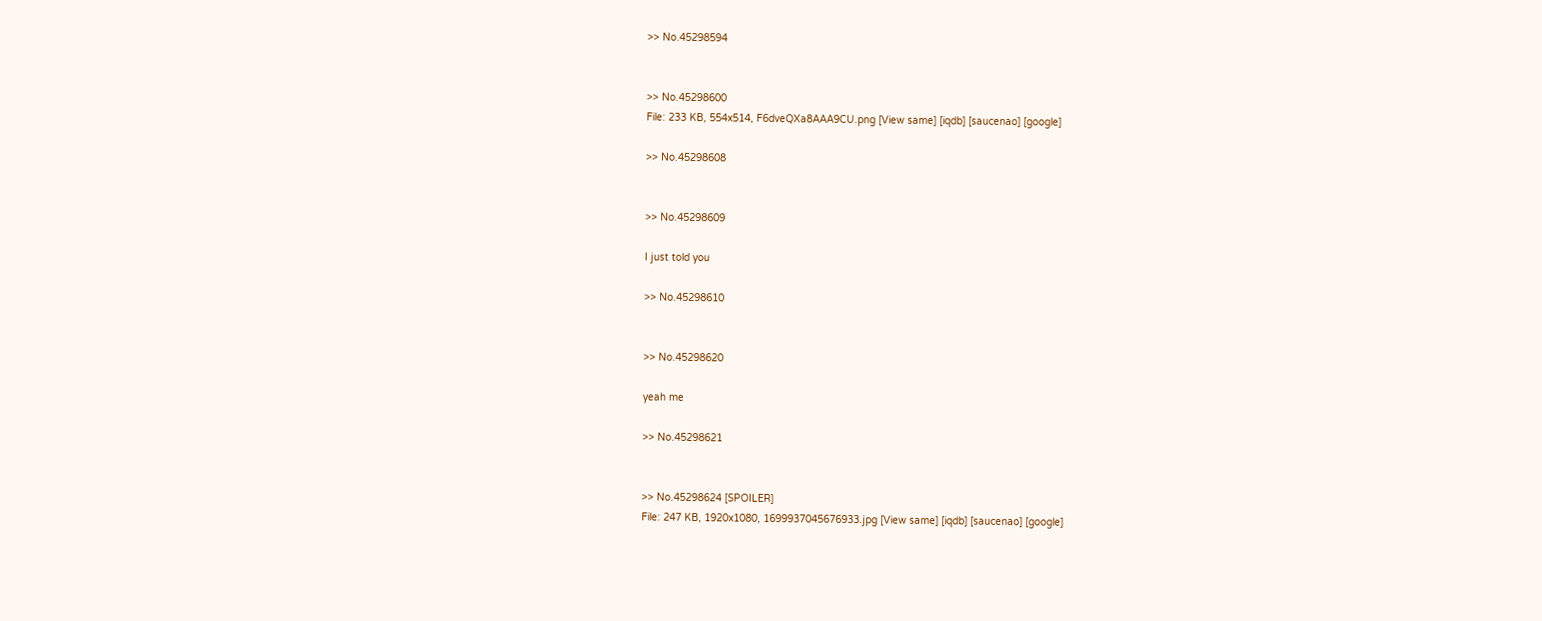>> No.45298594


>> No.45298600
File: 233 KB, 554x514, F6dveQXa8AAA9CU.png [View same] [iqdb] [saucenao] [google]

>> No.45298608


>> No.45298609

I just told you

>> No.45298610


>> No.45298620

yeah me

>> No.45298621


>> No.45298624 [SPOILER]
File: 247 KB, 1920x1080, 1699937045676933.jpg [View same] [iqdb] [saucenao] [google]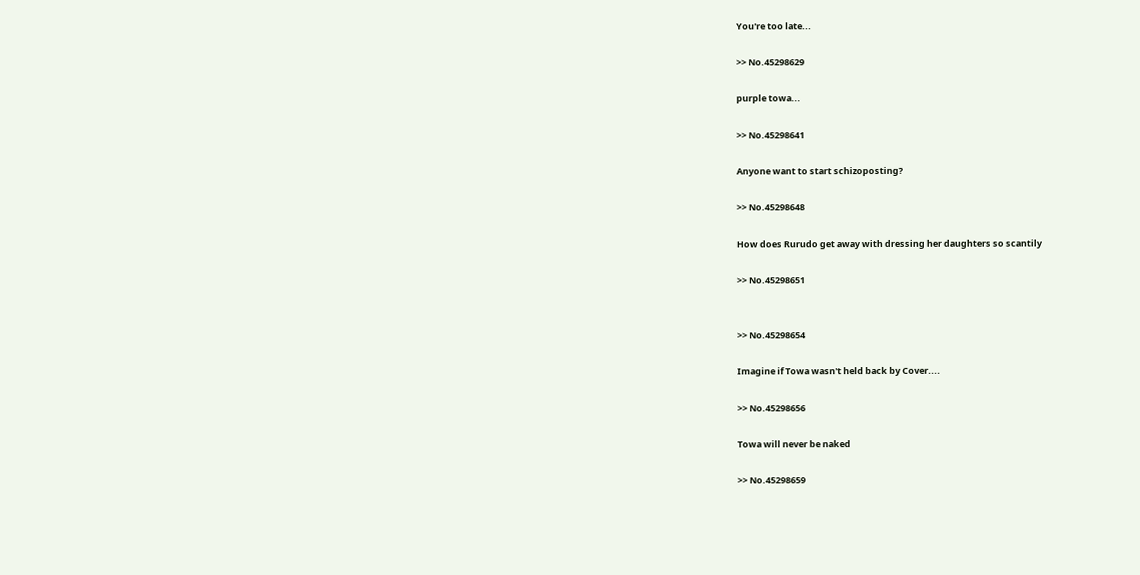You're too late...

>> No.45298629

purple towa...

>> No.45298641

Anyone want to start schizoposting?

>> No.45298648

How does Rurudo get away with dressing her daughters so scantily

>> No.45298651


>> No.45298654

Imagine if Towa wasn't held back by Cover....

>> No.45298656

Towa will never be naked

>> No.45298659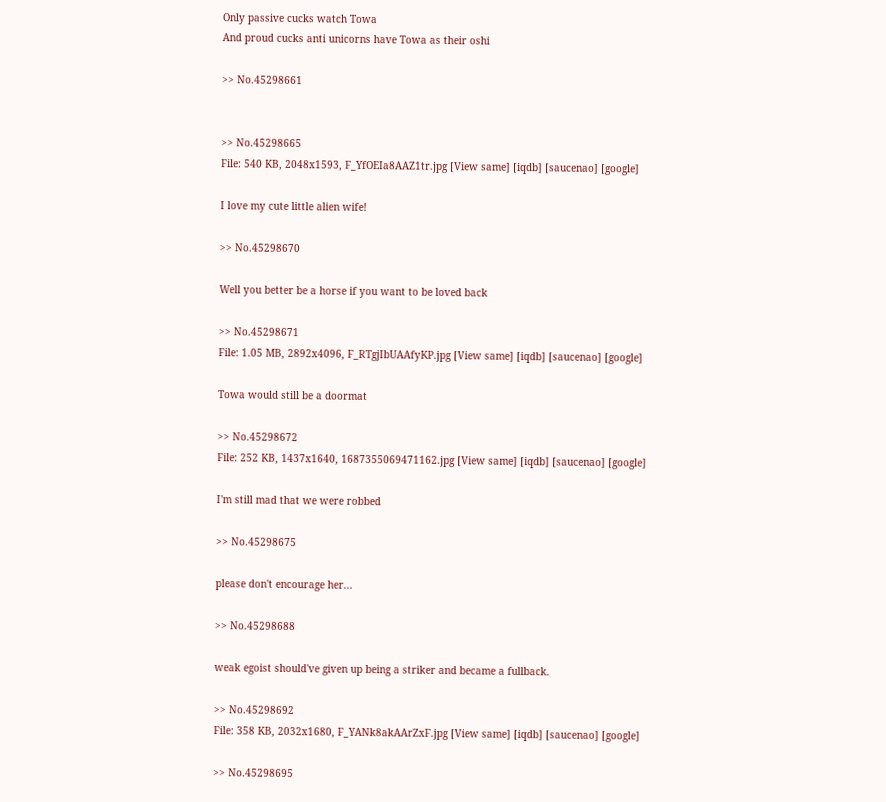Only passive cucks watch Towa
And proud cucks anti unicorns have Towa as their oshi

>> No.45298661


>> No.45298665
File: 540 KB, 2048x1593, F_YfOEIa8AAZ1tr.jpg [View same] [iqdb] [saucenao] [google]

I love my cute little alien wife!

>> No.45298670

Well you better be a horse if you want to be loved back

>> No.45298671
File: 1.05 MB, 2892x4096, F_RTgjIbUAAfyKP.jpg [View same] [iqdb] [saucenao] [google]

Towa would still be a doormat

>> No.45298672
File: 252 KB, 1437x1640, 1687355069471162.jpg [View same] [iqdb] [saucenao] [google]

I'm still mad that we were robbed

>> No.45298675

please don't encourage her...

>> No.45298688

weak egoist should've given up being a striker and became a fullback.

>> No.45298692
File: 358 KB, 2032x1680, F_YANk8akAArZxF.jpg [View same] [iqdb] [saucenao] [google]

>> No.45298695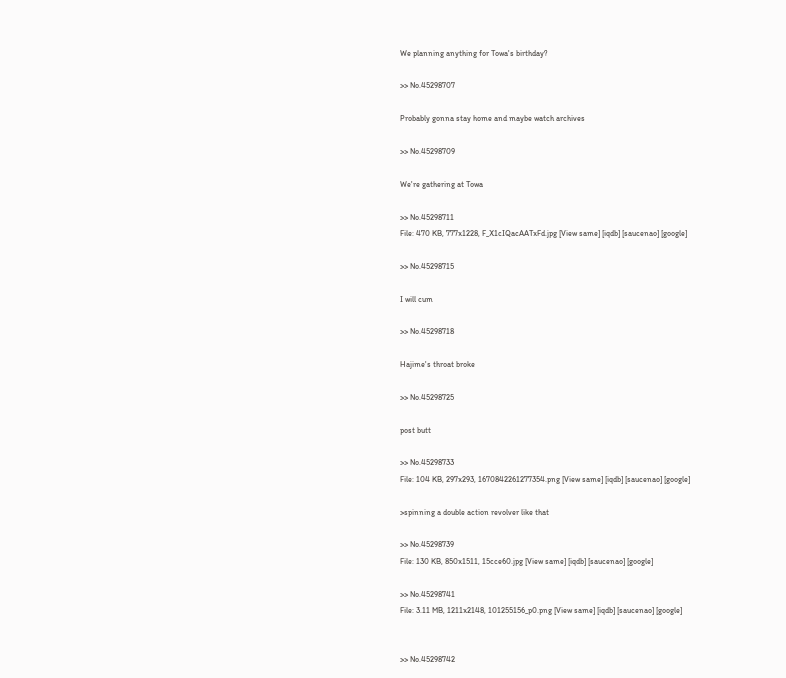We planning anything for Towa's birthday?

>> No.45298707

Probably gonna stay home and maybe watch archives

>> No.45298709

We're gathering at Towa

>> No.45298711
File: 470 KB, 777x1228, F_X1cIQacAATxFd.jpg [View same] [iqdb] [saucenao] [google]

>> No.45298715

I will cum

>> No.45298718

Hajime's throat broke

>> No.45298725

post butt

>> No.45298733
File: 104 KB, 297x293, 1670842261277354.png [View same] [iqdb] [saucenao] [google]

>spinning a double action revolver like that

>> No.45298739
File: 130 KB, 850x1511, 15cce60.jpg [View same] [iqdb] [saucenao] [google]

>> No.45298741
File: 3.11 MB, 1211x2148, 101255156_p0.png [View same] [iqdb] [saucenao] [google]


>> No.45298742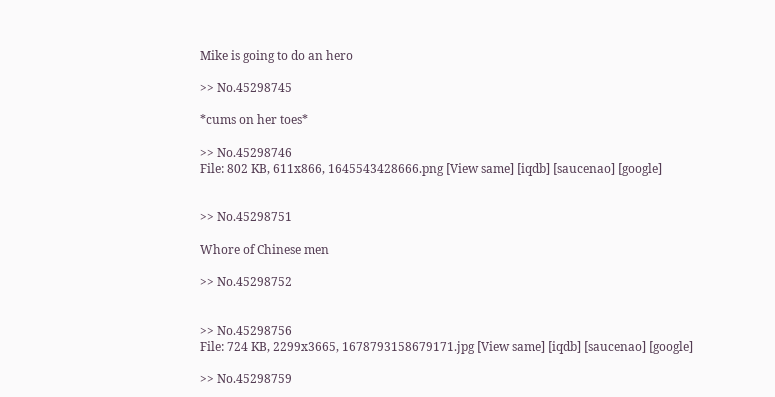Mike is going to do an hero

>> No.45298745

*cums on her toes*

>> No.45298746
File: 802 KB, 611x866, 1645543428666.png [View same] [iqdb] [saucenao] [google]


>> No.45298751

Whore of Chinese men

>> No.45298752


>> No.45298756
File: 724 KB, 2299x3665, 1678793158679171.jpg [View same] [iqdb] [saucenao] [google]

>> No.45298759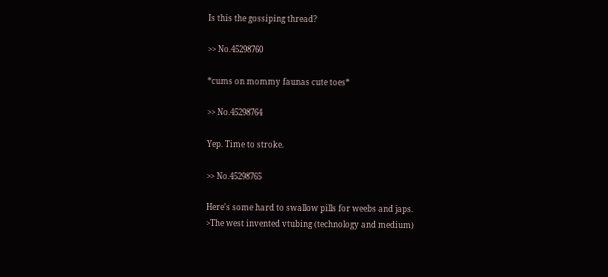Is this the gossiping thread?

>> No.45298760

*cums on mommy faunas cute toes*

>> No.45298764

Yep. Time to stroke.

>> No.45298765

Here's some hard to swallow pills for weebs and japs.
>The west invented vtubing (technology and medium)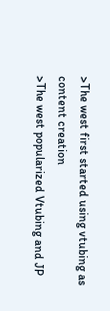>The west first started using vtubing as content creation
>The west popularized Vtubing and JP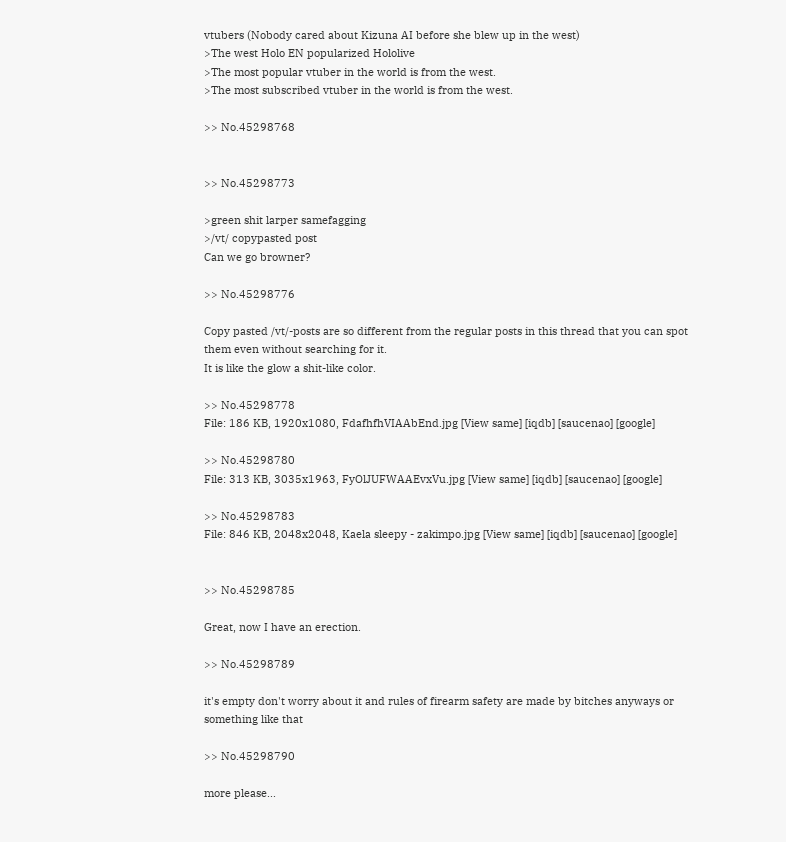vtubers (Nobody cared about Kizuna AI before she blew up in the west)
>The west Holo EN popularized Hololive
>The most popular vtuber in the world is from the west.
>The most subscribed vtuber in the world is from the west.

>> No.45298768


>> No.45298773

>green shit larper samefagging
>/vt/ copypasted post
Can we go browner?

>> No.45298776

Copy pasted /vt/-posts are so different from the regular posts in this thread that you can spot them even without searching for it.
It is like the glow a shit-like color.

>> No.45298778
File: 186 KB, 1920x1080, FdafhfhVIAAbEnd.jpg [View same] [iqdb] [saucenao] [google]

>> No.45298780
File: 313 KB, 3035x1963, FyOlJUFWAAEvxVu.jpg [View same] [iqdb] [saucenao] [google]

>> No.45298783
File: 846 KB, 2048x2048, Kaela sleepy - zakimpo.jpg [View same] [iqdb] [saucenao] [google]


>> No.45298785

Great, now I have an erection.

>> No.45298789

it's empty don't worry about it and rules of firearm safety are made by bitches anyways or something like that

>> No.45298790

more please...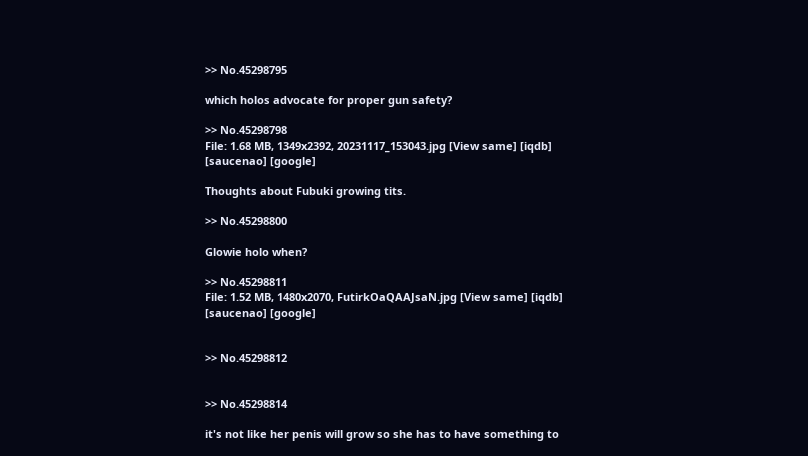>> No.45298795

which holos advocate for proper gun safety?

>> No.45298798
File: 1.68 MB, 1349x2392, 20231117_153043.jpg [View same] [iqdb] [saucenao] [google]

Thoughts about Fubuki growing tits.

>> No.45298800

Glowie holo when?

>> No.45298811
File: 1.52 MB, 1480x2070, FutirkOaQAAJsaN.jpg [View same] [iqdb] [saucenao] [google]


>> No.45298812


>> No.45298814

it's not like her penis will grow so she has to have something to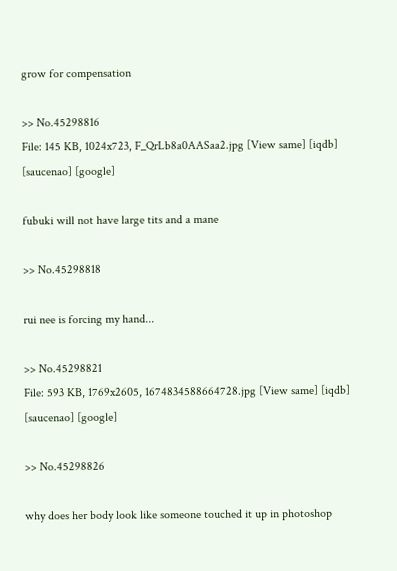grow for compensation

>> No.45298816
File: 145 KB, 1024x723, F_QrLb8a0AASaa2.jpg [View same] [iqdb] [saucenao] [google]

fubuki will not have large tits and a mane

>> No.45298818

rui nee is forcing my hand...

>> No.45298821
File: 593 KB, 1769x2605, 1674834588664728.jpg [View same] [iqdb] [saucenao] [google]

>> No.45298826

why does her body look like someone touched it up in photoshop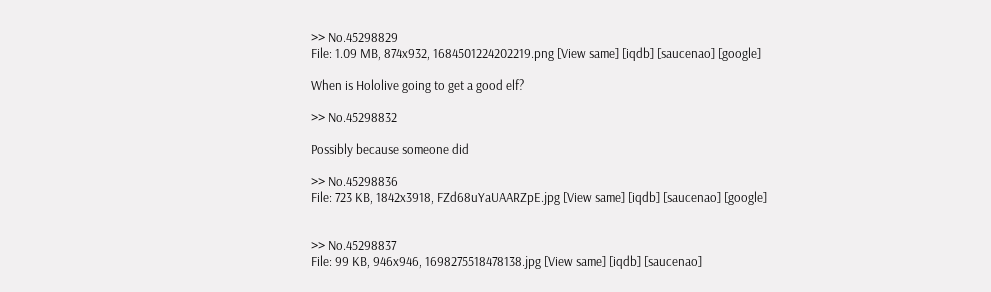>> No.45298829
File: 1.09 MB, 874x932, 1684501224202219.png [View same] [iqdb] [saucenao] [google]

When is Hololive going to get a good elf?

>> No.45298832

Possibly because someone did

>> No.45298836
File: 723 KB, 1842x3918, FZd68uYaUAARZpE.jpg [View same] [iqdb] [saucenao] [google]


>> No.45298837
File: 99 KB, 946x946, 1698275518478138.jpg [View same] [iqdb] [saucenao]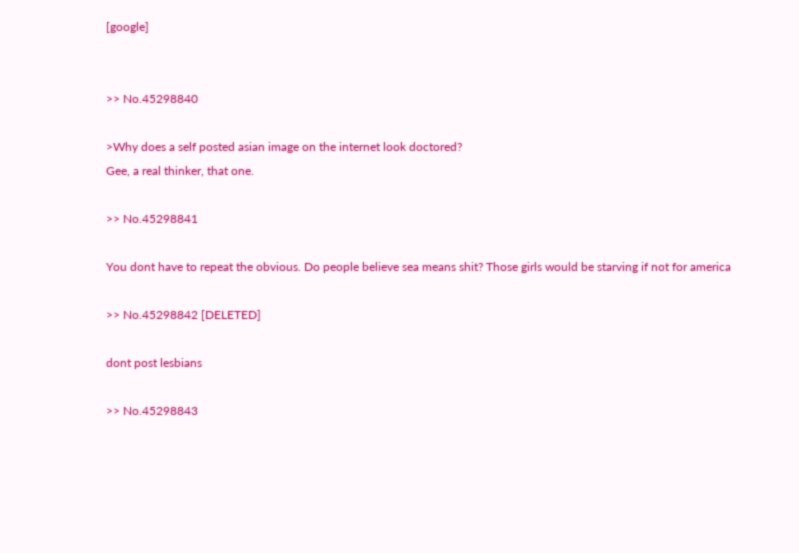[google]


>> No.45298840

>Why does a self posted asian image on the internet look doctored?
Gee, a real thinker, that one.

>> No.45298841

You dont have to repeat the obvious. Do people believe sea means shit? Those girls would be starving if not for america

>> No.45298842 [DELETED]

dont post lesbians

>> No.45298843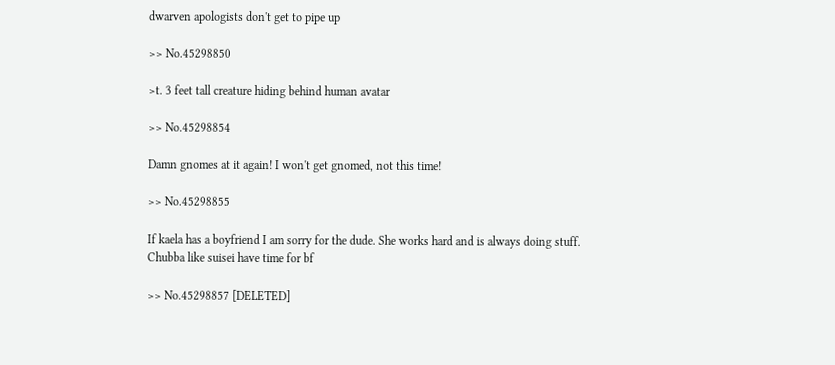dwarven apologists don't get to pipe up

>> No.45298850

>t. 3 feet tall creature hiding behind human avatar

>> No.45298854

Damn gnomes at it again! I won't get gnomed, not this time!

>> No.45298855

If kaela has a boyfriend I am sorry for the dude. She works hard and is always doing stuff.
Chubba like suisei have time for bf

>> No.45298857 [DELETED]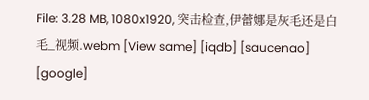File: 3.28 MB, 1080x1920, 突击检查,伊蕾娜是灰毛还是白毛_视频.webm [View same] [iqdb] [saucenao] [google]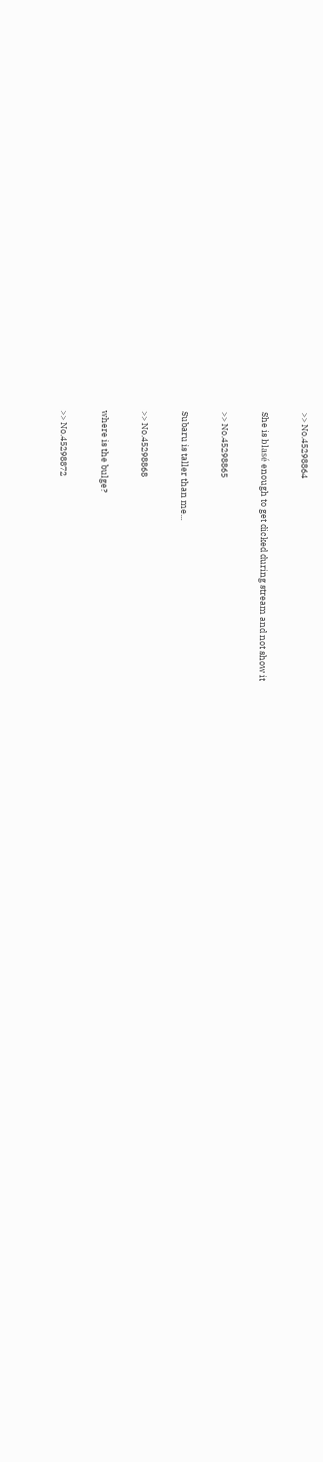>> No.45298864

She is blasé enough to get dicked during stream and not show it

>> No.45298865

Subaru is taller than me...

>> No.45298868

where is the bulge?

>> No.45298872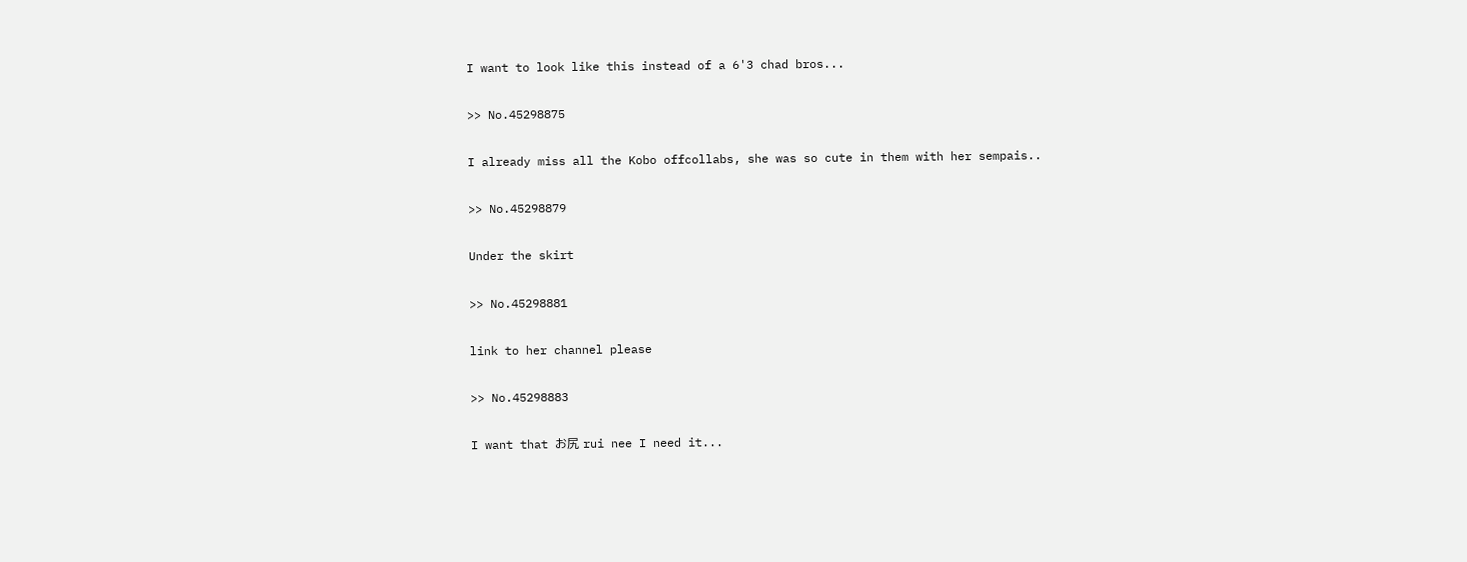I want to look like this instead of a 6'3 chad bros...

>> No.45298875

I already miss all the Kobo offcollabs, she was so cute in them with her sempais..

>> No.45298879

Under the skirt

>> No.45298881

link to her channel please

>> No.45298883

I want that お尻 rui nee I need it...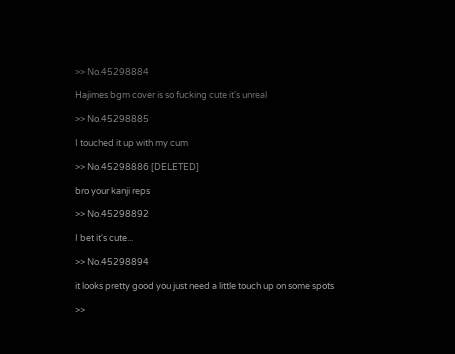>> No.45298884

Hajimes bgm cover is so fucking cute it's unreal

>> No.45298885

I touched it up with my cum

>> No.45298886 [DELETED]

bro your kanji reps

>> No.45298892

I bet it's cute...

>> No.45298894

it looks pretty good you just need a little touch up on some spots

>>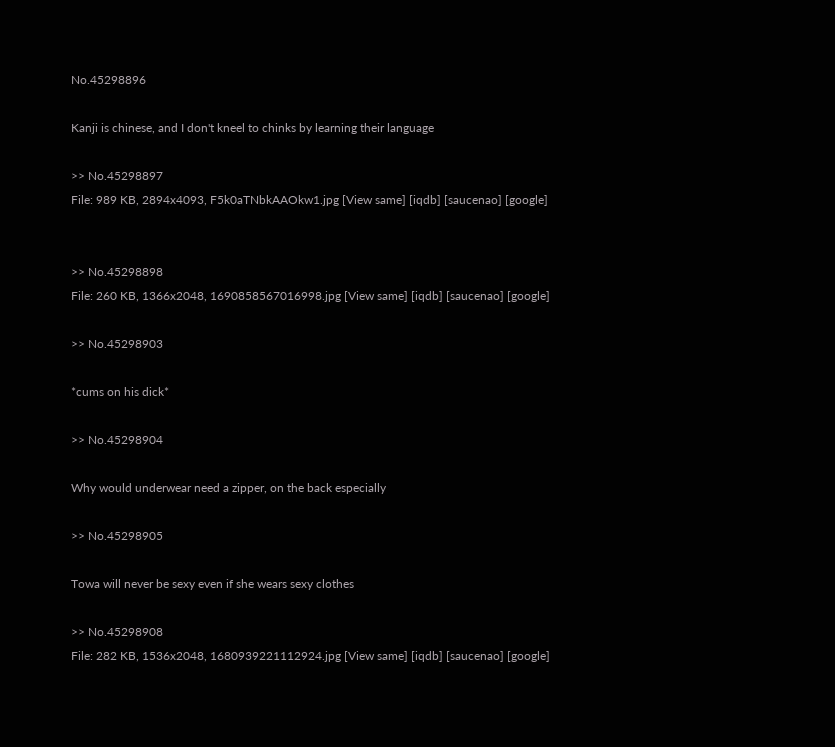No.45298896

Kanji is chinese, and I don't kneel to chinks by learning their language

>> No.45298897
File: 989 KB, 2894x4093, F5k0aTNbkAAOkw1.jpg [View same] [iqdb] [saucenao] [google]


>> No.45298898
File: 260 KB, 1366x2048, 1690858567016998.jpg [View same] [iqdb] [saucenao] [google]

>> No.45298903

*cums on his dick*

>> No.45298904

Why would underwear need a zipper, on the back especially

>> No.45298905

Towa will never be sexy even if she wears sexy clothes

>> No.45298908
File: 282 KB, 1536x2048, 1680939221112924.jpg [View same] [iqdb] [saucenao] [google]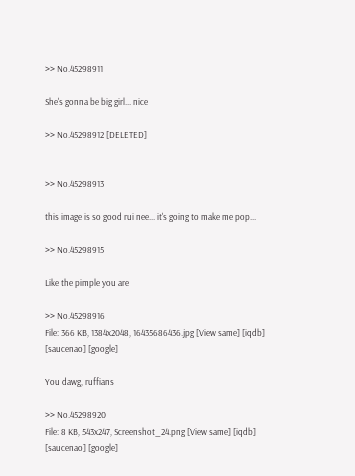>> No.45298911

She's gonna be big girl... nice

>> No.45298912 [DELETED]


>> No.45298913

this image is so good rui nee... it's going to make me pop...

>> No.45298915

Like the pimple you are

>> No.45298916
File: 366 KB, 1384x2048, 16435686436.jpg [View same] [iqdb] [saucenao] [google]

You dawg, ruffians

>> No.45298920
File: 8 KB, 543x247, Screenshot_24.png [View same] [iqdb] [saucenao] [google]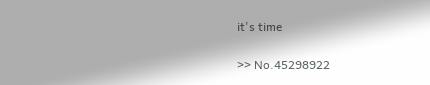it's time

>> No.45298922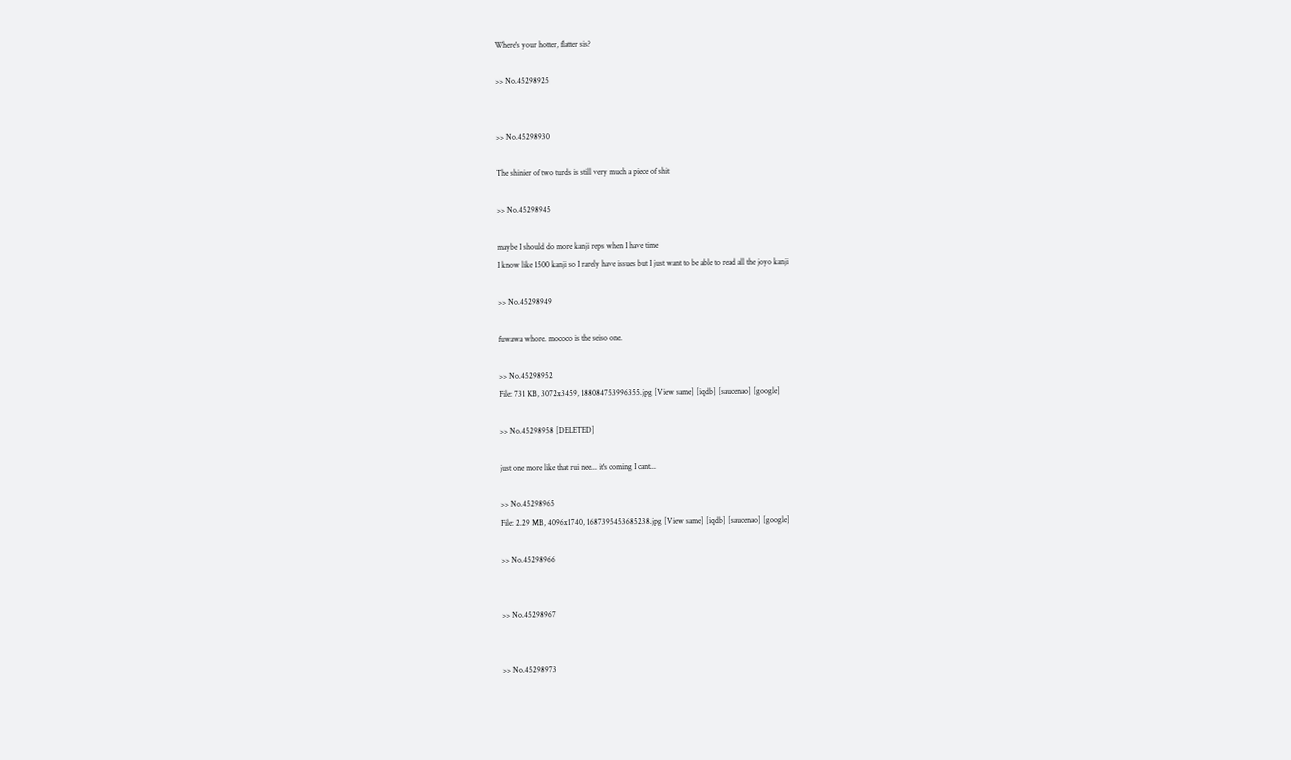Where's your hotter, flatter sis?

>> No.45298925


>> No.45298930

The shinier of two turds is still very much a piece of shit

>> No.45298945

maybe I should do more kanji reps when I have time
I know like 1500 kanji so I rarely have issues but I just want to be able to read all the joyo kanji

>> No.45298949

fuwawa whore. mococo is the seiso one.

>> No.45298952
File: 731 KB, 3072x3459, 188084753996355.jpg [View same] [iqdb] [saucenao] [google]

>> No.45298958 [DELETED]

just one more like that rui nee... it's coming I cant...

>> No.45298965
File: 2.29 MB, 4096x1740, 1687395453685238.jpg [View same] [iqdb] [saucenao] [google]

>> No.45298966


>> No.45298967


>> No.45298973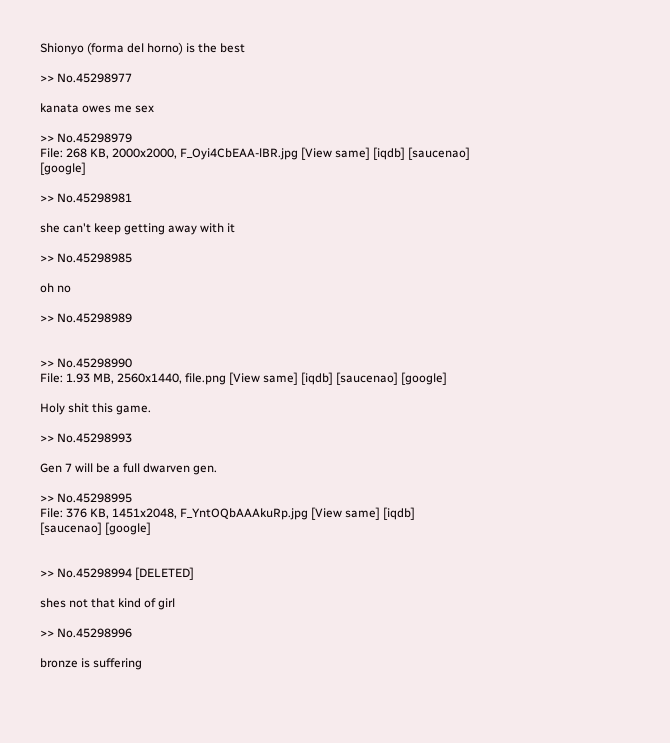Shionyo (forma del horno) is the best

>> No.45298977

kanata owes me sex

>> No.45298979
File: 268 KB, 2000x2000, F_Oyi4CbEAA-lBR.jpg [View same] [iqdb] [saucenao] [google]

>> No.45298981

she can't keep getting away with it

>> No.45298985

oh no

>> No.45298989


>> No.45298990
File: 1.93 MB, 2560x1440, file.png [View same] [iqdb] [saucenao] [google]

Holy shit this game.

>> No.45298993

Gen 7 will be a full dwarven gen.

>> No.45298995
File: 376 KB, 1451x2048, F_YntOQbAAAkuRp.jpg [View same] [iqdb] [saucenao] [google]


>> No.45298994 [DELETED]

shes not that kind of girl

>> No.45298996

bronze is suffering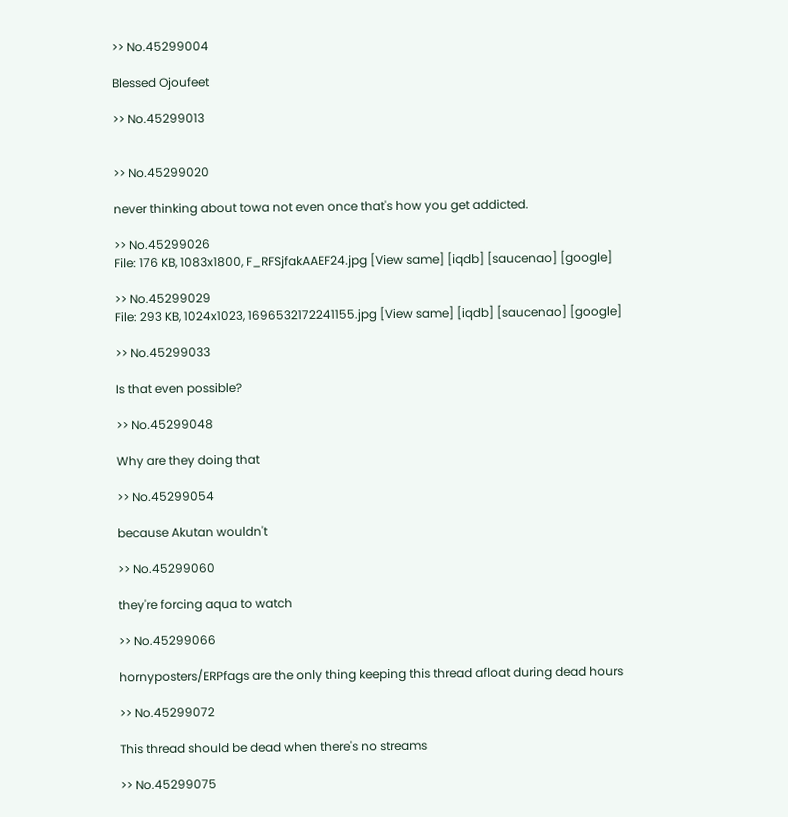>> No.45299004

Blessed Ojoufeet

>> No.45299013


>> No.45299020

never thinking about towa not even once that's how you get addicted.

>> No.45299026
File: 176 KB, 1083x1800, F_RFSjfakAAEF24.jpg [View same] [iqdb] [saucenao] [google]

>> No.45299029
File: 293 KB, 1024x1023, 1696532172241155.jpg [View same] [iqdb] [saucenao] [google]

>> No.45299033

Is that even possible?

>> No.45299048

Why are they doing that

>> No.45299054

because Akutan wouldn't

>> No.45299060

they're forcing aqua to watch

>> No.45299066

hornyposters/ERPfags are the only thing keeping this thread afloat during dead hours

>> No.45299072

This thread should be dead when there's no streams

>> No.45299075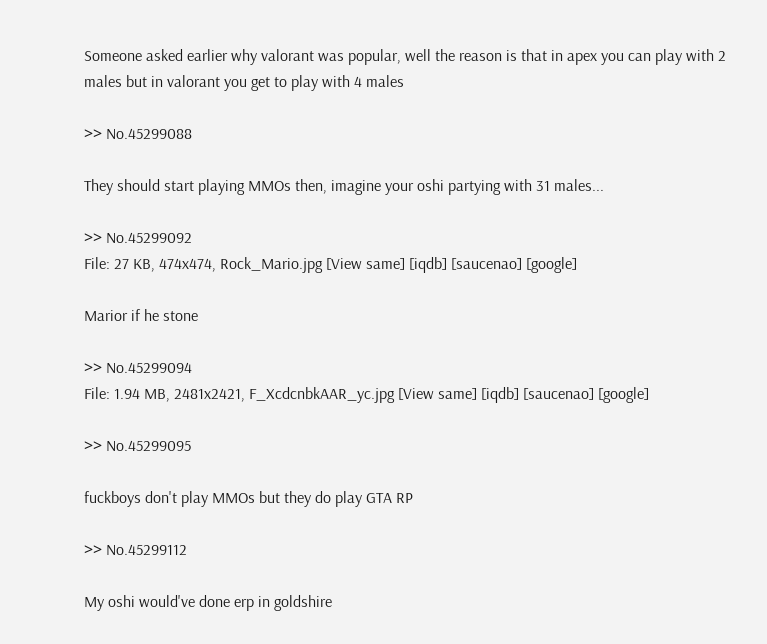Someone asked earlier why valorant was popular, well the reason is that in apex you can play with 2 males but in valorant you get to play with 4 males

>> No.45299088

They should start playing MMOs then, imagine your oshi partying with 31 males...

>> No.45299092
File: 27 KB, 474x474, Rock_Mario.jpg [View same] [iqdb] [saucenao] [google]

Marior if he stone

>> No.45299094
File: 1.94 MB, 2481x2421, F_XcdcnbkAAR_yc.jpg [View same] [iqdb] [saucenao] [google]

>> No.45299095

fuckboys don't play MMOs but they do play GTA RP

>> No.45299112

My oshi would've done erp in goldshire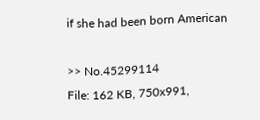if she had been born American

>> No.45299114
File: 162 KB, 750x991,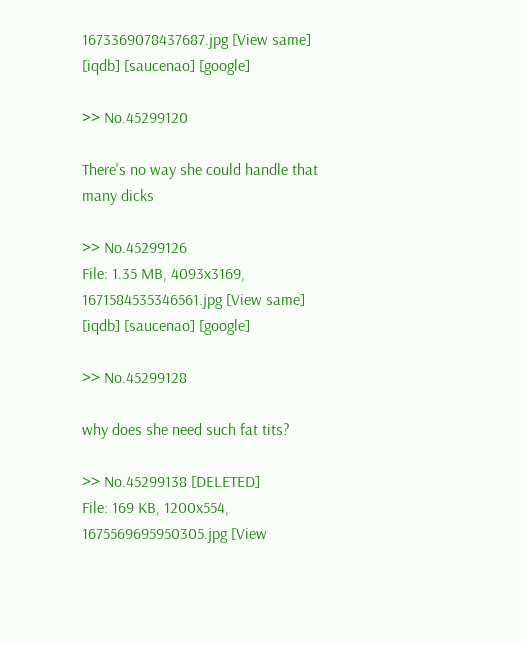1673369078437687.jpg [View same] [iqdb] [saucenao] [google]

>> No.45299120

There's no way she could handle that many dicks

>> No.45299126
File: 1.35 MB, 4093x3169, 1671584535346561.jpg [View same] [iqdb] [saucenao] [google]

>> No.45299128

why does she need such fat tits?

>> No.45299138 [DELETED]
File: 169 KB, 1200x554, 1675569695950305.jpg [View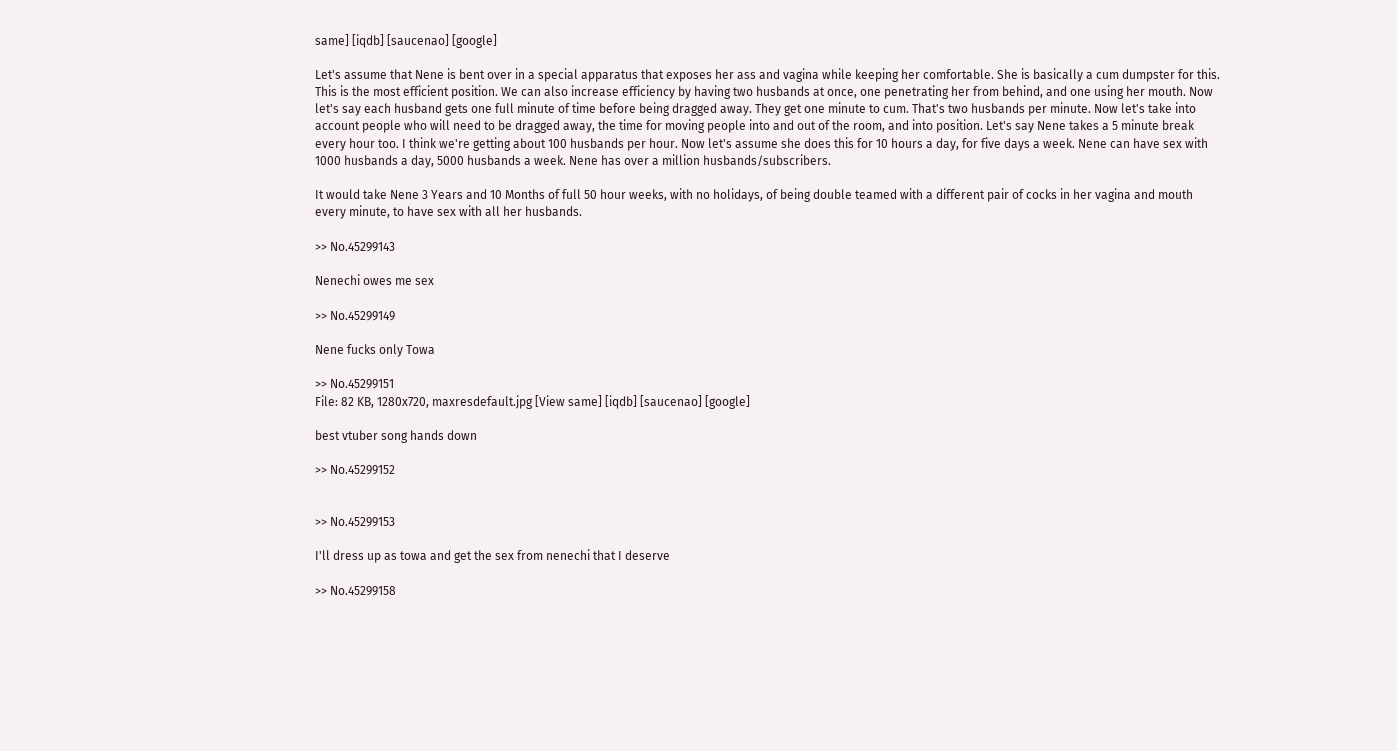same] [iqdb] [saucenao] [google]

Let's assume that Nene is bent over in a special apparatus that exposes her ass and vagina while keeping her comfortable. She is basically a cum dumpster for this. This is the most efficient position. We can also increase efficiency by having two husbands at once, one penetrating her from behind, and one using her mouth. Now let's say each husband gets one full minute of time before being dragged away. They get one minute to cum. That's two husbands per minute. Now let's take into account people who will need to be dragged away, the time for moving people into and out of the room, and into position. Let's say Nene takes a 5 minute break every hour too. I think we're getting about 100 husbands per hour. Now let's assume she does this for 10 hours a day, for five days a week. Nene can have sex with 1000 husbands a day, 5000 husbands a week. Nene has over a million husbands/subscribers.

It would take Nene 3 Years and 10 Months of full 50 hour weeks, with no holidays, of being double teamed with a different pair of cocks in her vagina and mouth every minute, to have sex with all her husbands.

>> No.45299143

Nenechi owes me sex

>> No.45299149

Nene fucks only Towa

>> No.45299151
File: 82 KB, 1280x720, maxresdefault.jpg [View same] [iqdb] [saucenao] [google]

best vtuber song hands down

>> No.45299152


>> No.45299153

I'll dress up as towa and get the sex from nenechi that I deserve

>> No.45299158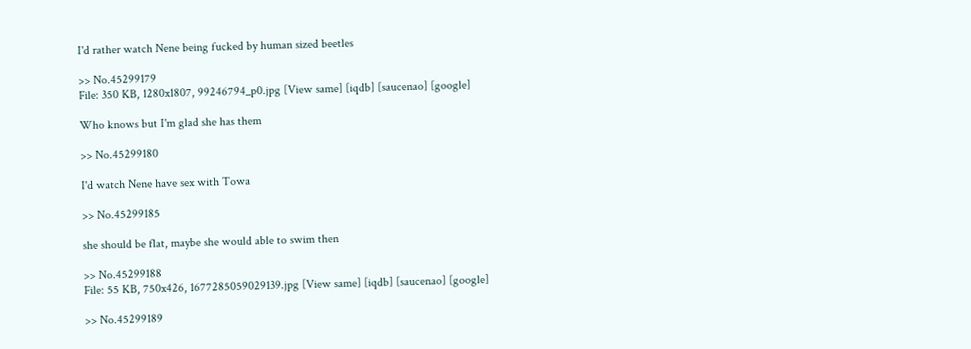I'd rather watch Nene being fucked by human sized beetles

>> No.45299179
File: 350 KB, 1280x1807, 99246794_p0.jpg [View same] [iqdb] [saucenao] [google]

Who knows but I'm glad she has them

>> No.45299180

I'd watch Nene have sex with Towa

>> No.45299185

she should be flat, maybe she would able to swim then

>> No.45299188
File: 55 KB, 750x426, 1677285059029139.jpg [View same] [iqdb] [saucenao] [google]

>> No.45299189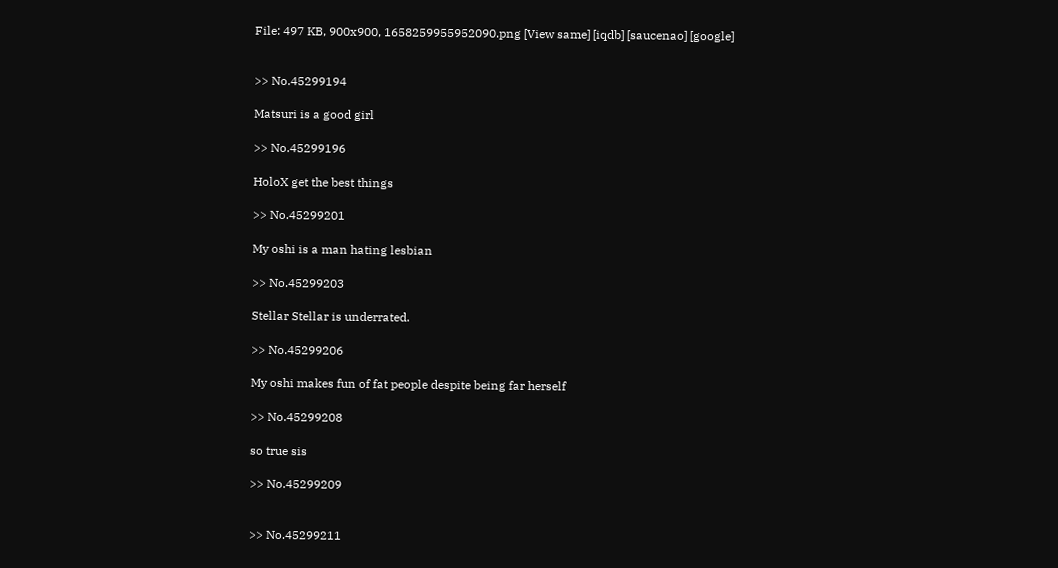File: 497 KB, 900x900, 1658259955952090.png [View same] [iqdb] [saucenao] [google]


>> No.45299194

Matsuri is a good girl

>> No.45299196

HoloX get the best things

>> No.45299201

My oshi is a man hating lesbian

>> No.45299203

Stellar Stellar is underrated.

>> No.45299206

My oshi makes fun of fat people despite being far herself

>> No.45299208

so true sis

>> No.45299209


>> No.45299211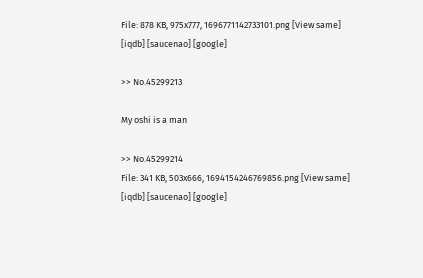File: 878 KB, 975x777, 1696771142733101.png [View same] [iqdb] [saucenao] [google]

>> No.45299213

My oshi is a man

>> No.45299214
File: 341 KB, 503x666, 1694154246769856.png [View same] [iqdb] [saucenao] [google]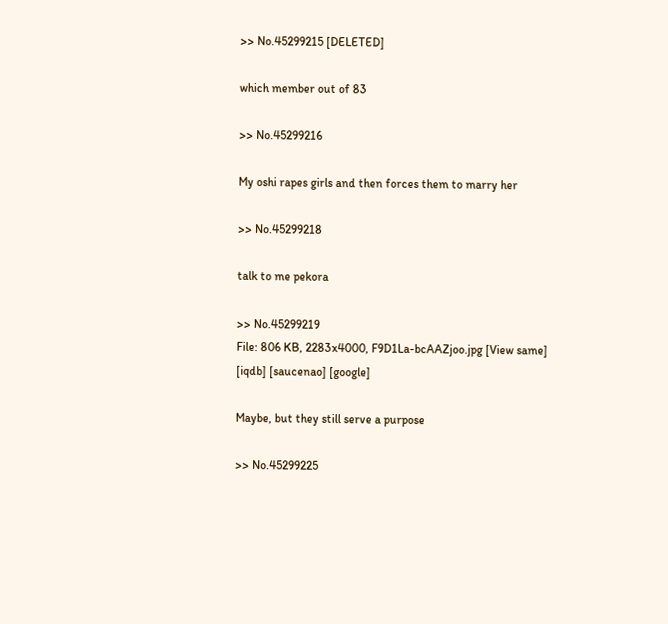>> No.45299215 [DELETED]

which member out of 83

>> No.45299216

My oshi rapes girls and then forces them to marry her

>> No.45299218

talk to me pekora

>> No.45299219
File: 806 KB, 2283x4000, F9D1La-bcAAZjoo.jpg [View same] [iqdb] [saucenao] [google]

Maybe, but they still serve a purpose

>> No.45299225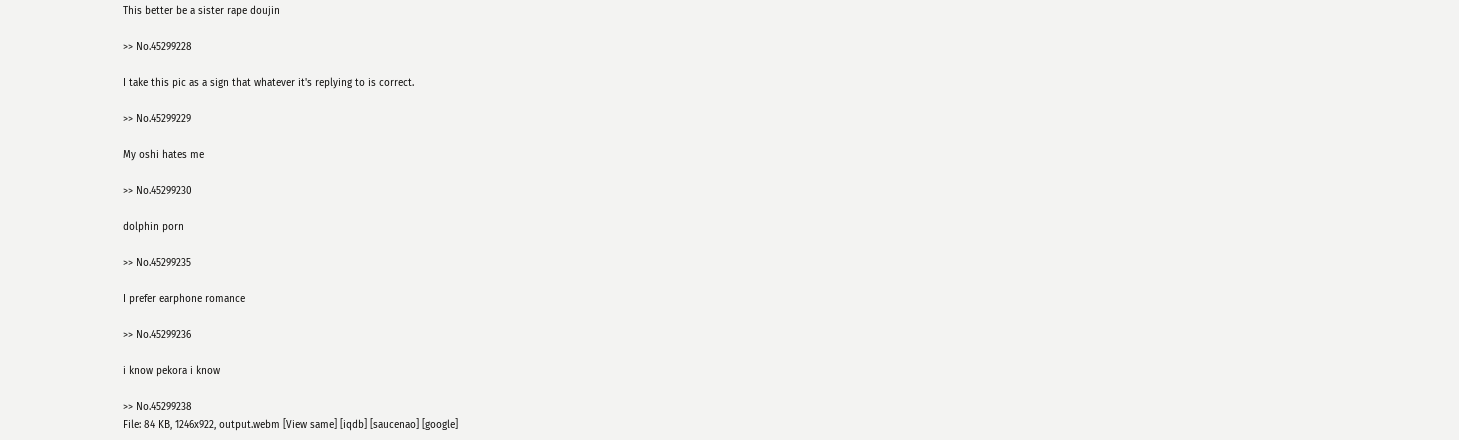This better be a sister rape doujin

>> No.45299228

I take this pic as a sign that whatever it's replying to is correct.

>> No.45299229

My oshi hates me

>> No.45299230

dolphin porn

>> No.45299235

I prefer earphone romance

>> No.45299236

i know pekora i know

>> No.45299238
File: 84 KB, 1246x922, output.webm [View same] [iqdb] [saucenao] [google]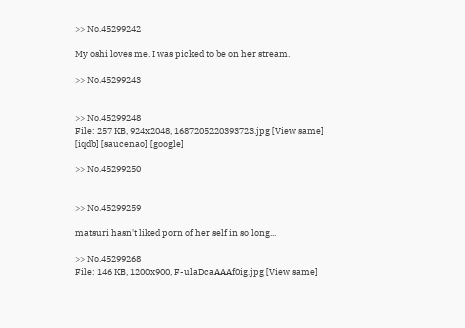>> No.45299242

My oshi loves me. I was picked to be on her stream.

>> No.45299243


>> No.45299248
File: 257 KB, 924x2048, 1687205220393723.jpg [View same] [iqdb] [saucenao] [google]

>> No.45299250


>> No.45299259

matsuri hasn't liked porn of her self in so long...

>> No.45299268
File: 146 KB, 1200x900, F-ulaDcaAAAf0ig.jpg [View same]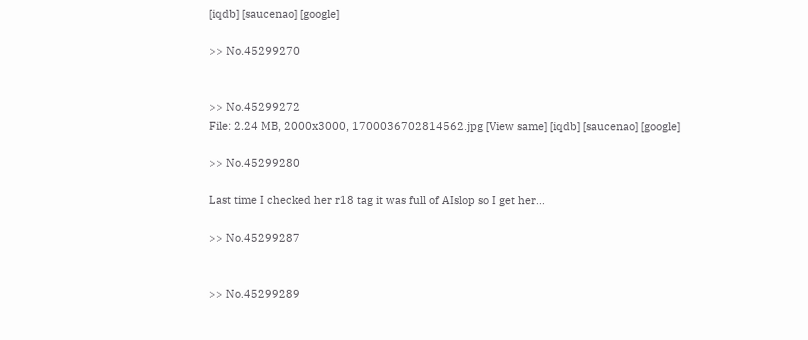[iqdb] [saucenao] [google]

>> No.45299270


>> No.45299272
File: 2.24 MB, 2000x3000, 1700036702814562.jpg [View same] [iqdb] [saucenao] [google]

>> No.45299280

Last time I checked her r18 tag it was full of AIslop so I get her...

>> No.45299287


>> No.45299289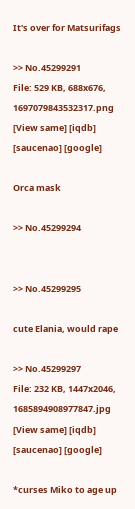It's over for Matsurifags

>> No.45299291
File: 529 KB, 688x676, 1697079843532317.png [View same] [iqdb] [saucenao] [google]

Orca mask

>> No.45299294


>> No.45299295

cute Elania, would rape

>> No.45299297
File: 232 KB, 1447x2046, 1685894908977847.jpg [View same] [iqdb] [saucenao] [google]

*curses Miko to age up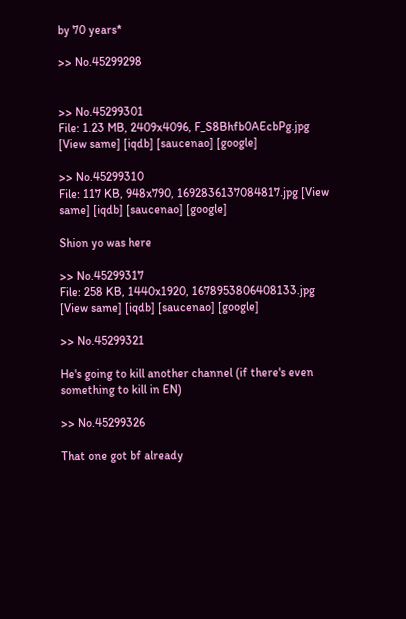by 70 years*

>> No.45299298


>> No.45299301
File: 1.23 MB, 2409x4096, F_S8Bhfb0AEcbPg.jpg [View same] [iqdb] [saucenao] [google]

>> No.45299310
File: 117 KB, 948x790, 1692836137084817.jpg [View same] [iqdb] [saucenao] [google]

Shion yo was here

>> No.45299317
File: 258 KB, 1440x1920, 1678953806408133.jpg [View same] [iqdb] [saucenao] [google]

>> No.45299321

He's going to kill another channel (if there's even something to kill in EN)

>> No.45299326

That one got bf already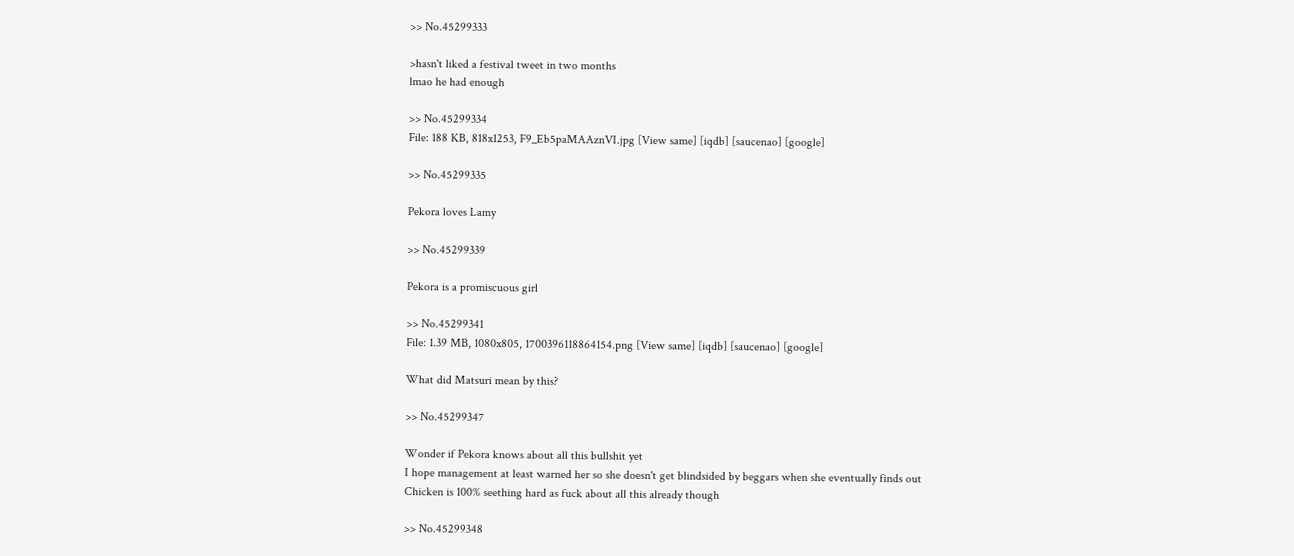>> No.45299333

>hasn't liked a festival tweet in two months
lmao he had enough

>> No.45299334
File: 188 KB, 818x1253, F9_Eb5paMAAznVI.jpg [View same] [iqdb] [saucenao] [google]

>> No.45299335

Pekora loves Lamy

>> No.45299339

Pekora is a promiscuous girl

>> No.45299341
File: 1.39 MB, 1080x805, 1700396118864154.png [View same] [iqdb] [saucenao] [google]

What did Matsuri mean by this?

>> No.45299347

Wonder if Pekora knows about all this bullshit yet
I hope management at least warned her so she doesn't get blindsided by beggars when she eventually finds out
Chicken is 100% seething hard as fuck about all this already though

>> No.45299348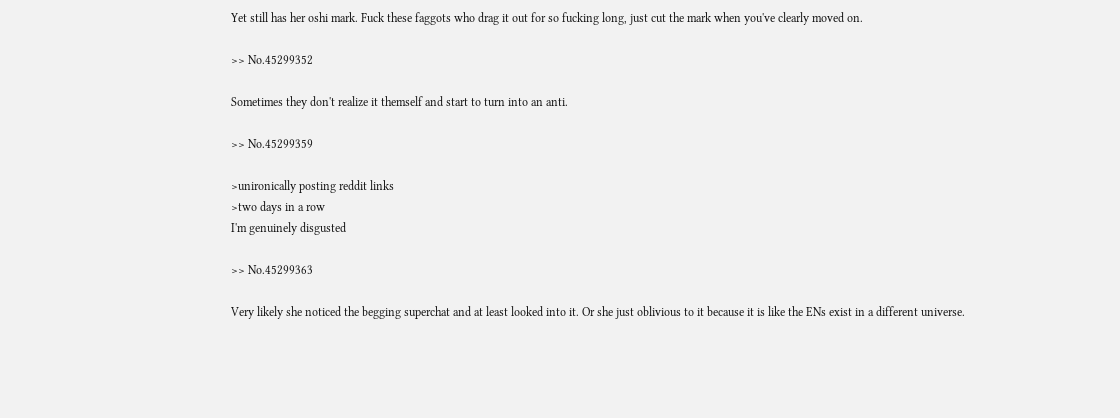Yet still has her oshi mark. Fuck these faggots who drag it out for so fucking long, just cut the mark when you've clearly moved on.

>> No.45299352

Sometimes they don't realize it themself and start to turn into an anti.

>> No.45299359

>unironically posting reddit links
>two days in a row
I'm genuinely disgusted

>> No.45299363

Very likely she noticed the begging superchat and at least looked into it. Or she just oblivious to it because it is like the ENs exist in a different universe.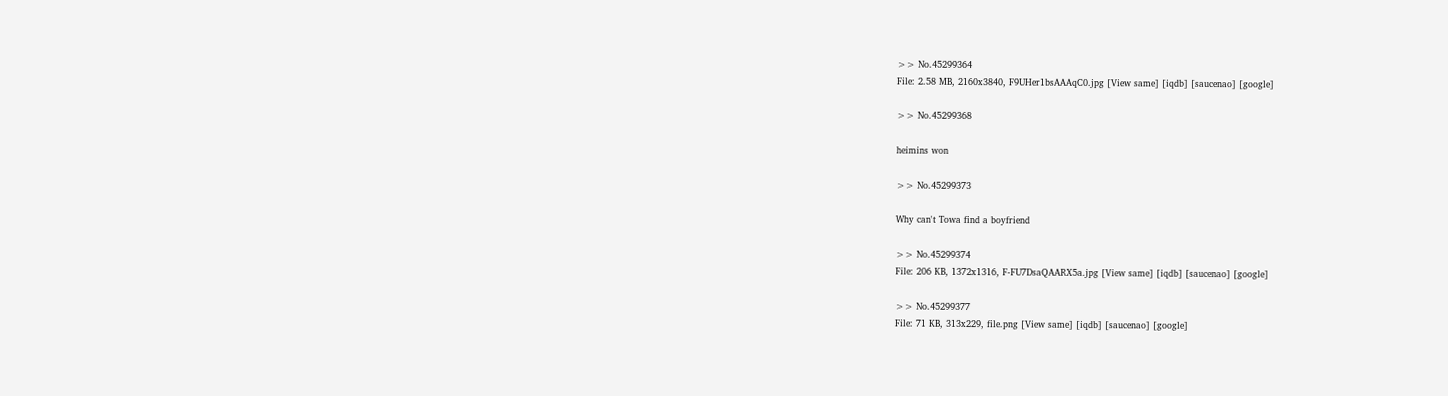>> No.45299364
File: 2.58 MB, 2160x3840, F9UHer1bsAAAqC0.jpg [View same] [iqdb] [saucenao] [google]

>> No.45299368

heimins won

>> No.45299373

Why can't Towa find a boyfriend

>> No.45299374
File: 206 KB, 1372x1316, F-FU7DsaQAARX5a.jpg [View same] [iqdb] [saucenao] [google]

>> No.45299377
File: 71 KB, 313x229, file.png [View same] [iqdb] [saucenao] [google]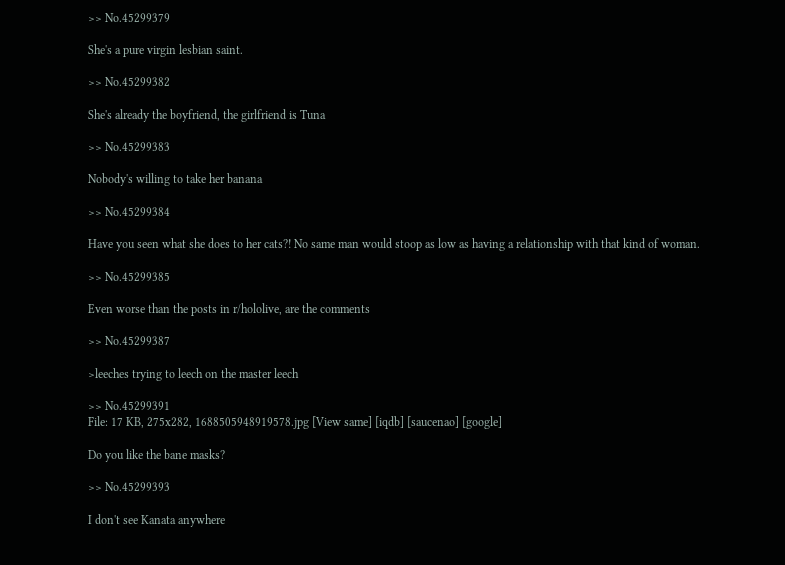>> No.45299379

She's a pure virgin lesbian saint.

>> No.45299382

She's already the boyfriend, the girlfriend is Tuna

>> No.45299383

Nobody's willing to take her banana

>> No.45299384

Have you seen what she does to her cats?! No same man would stoop as low as having a relationship with that kind of woman.

>> No.45299385

Even worse than the posts in r/hololive, are the comments

>> No.45299387

>leeches trying to leech on the master leech

>> No.45299391
File: 17 KB, 275x282, 1688505948919578.jpg [View same] [iqdb] [saucenao] [google]

Do you like the bane masks?

>> No.45299393

I don't see Kanata anywhere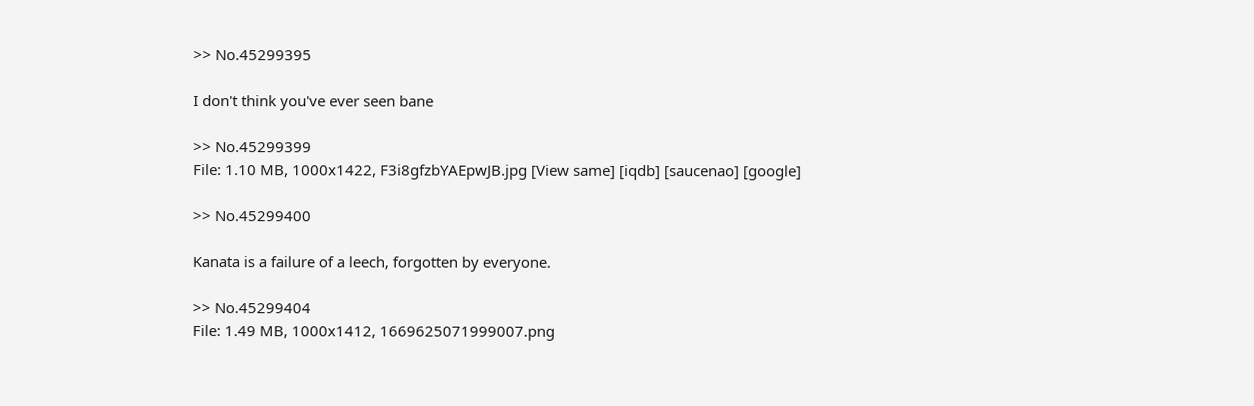>> No.45299395

I don't think you've ever seen bane

>> No.45299399
File: 1.10 MB, 1000x1422, F3i8gfzbYAEpwJB.jpg [View same] [iqdb] [saucenao] [google]

>> No.45299400

Kanata is a failure of a leech, forgotten by everyone.

>> No.45299404
File: 1.49 MB, 1000x1412, 1669625071999007.png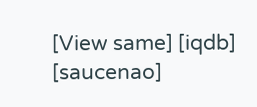[View same] [iqdb] [saucenao]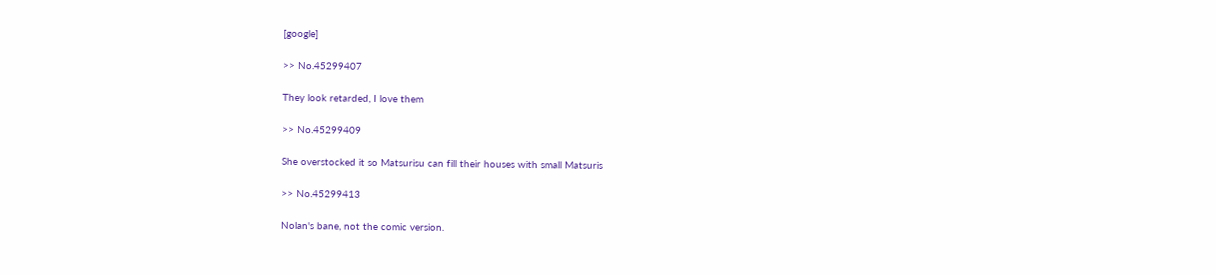[google]

>> No.45299407

They look retarded, I love them

>> No.45299409

She overstocked it so Matsurisu can fill their houses with small Matsuris

>> No.45299413

Nolan's bane, not the comic version.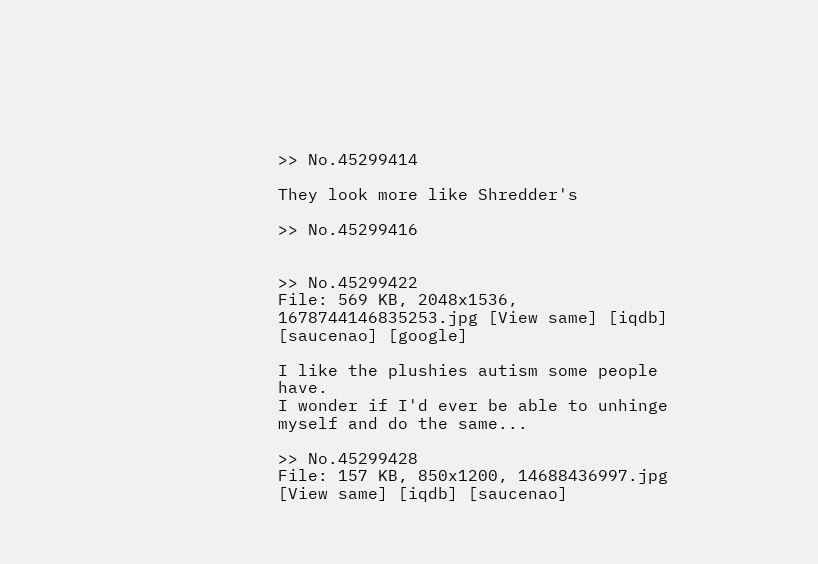>> No.45299414

They look more like Shredder's

>> No.45299416


>> No.45299422
File: 569 KB, 2048x1536, 1678744146835253.jpg [View same] [iqdb] [saucenao] [google]

I like the plushies autism some people have.
I wonder if I'd ever be able to unhinge myself and do the same...

>> No.45299428
File: 157 KB, 850x1200, 14688436997.jpg [View same] [iqdb] [saucenao]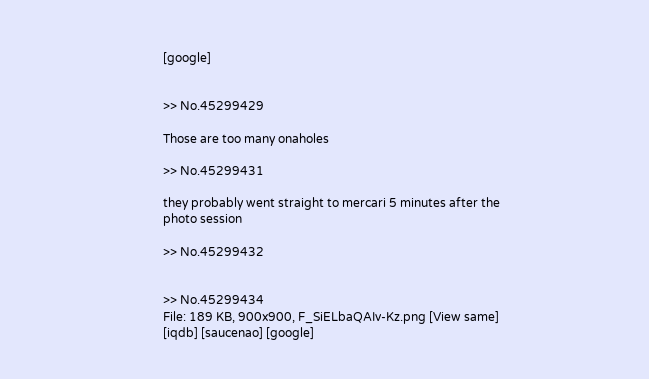[google]


>> No.45299429

Those are too many onaholes

>> No.45299431

they probably went straight to mercari 5 minutes after the photo session

>> No.45299432


>> No.45299434
File: 189 KB, 900x900, F_SiELbaQAIv-Kz.png [View same] [iqdb] [saucenao] [google]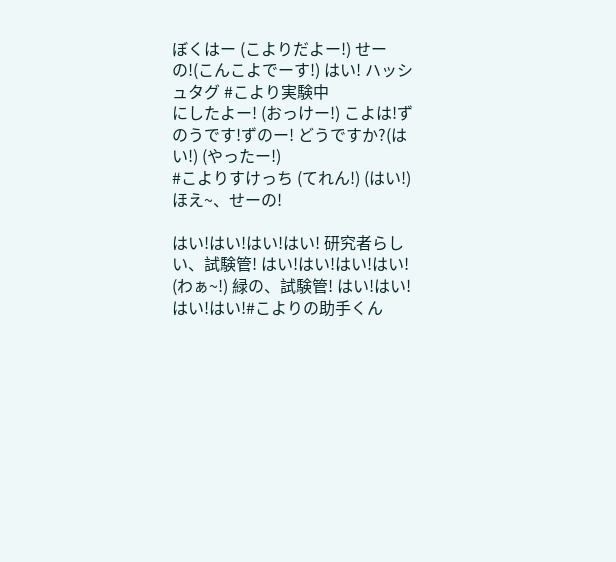ぼくはー (こよりだよー!) せーの!(こんこよでーす!) はい! ハッシュタグ #こより実験中
にしたよー! (おっけー!) こよは!ずのうです!ずのー! どうですか?(はい!) (やったー!)
#こよりすけっち (てれん!) (はい!) ほえ~、せーの!

はい!はい!はい!はい! 研究者らしい、試験管! はい!はい!はい!はい!
(わぁ~!) 緑の、試験管! はい!はい!はい!はい!#こよりの助手くん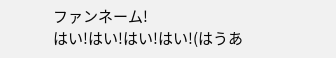ファンネーム!
はい!はい!はい!はい!(はうあ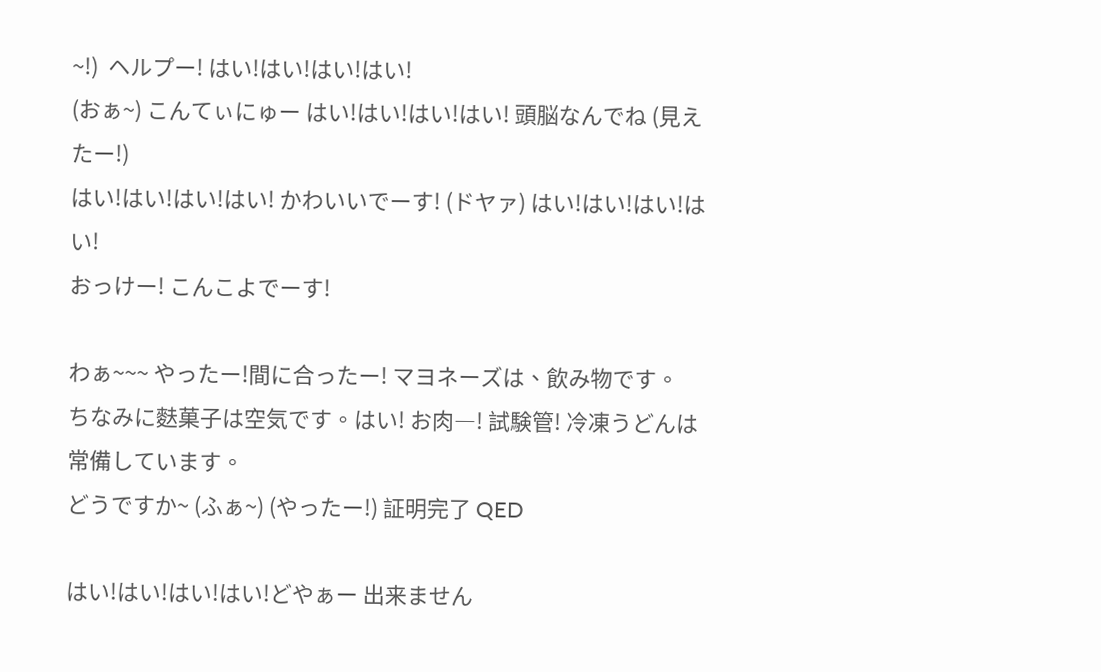~!)  ヘルプー! はい!はい!はい!はい!
(おぁ~) こんてぃにゅー はい!はい!はい!はい! 頭脳なんでね (見えたー!)
はい!はい!はい!はい! かわいいでーす! (ドヤァ) はい!はい!はい!はい!
おっけー! こんこよでーす!

わぁ~~~ やったー!間に合ったー! マヨネーズは、飲み物です。
ちなみに麩菓子は空気です。はい! お肉―! 試験管! 冷凍うどんは常備しています。
どうですか~ (ふぁ~) (やったー!) 証明完了 QED

はい!はい!はい!はい!どやぁー 出来ません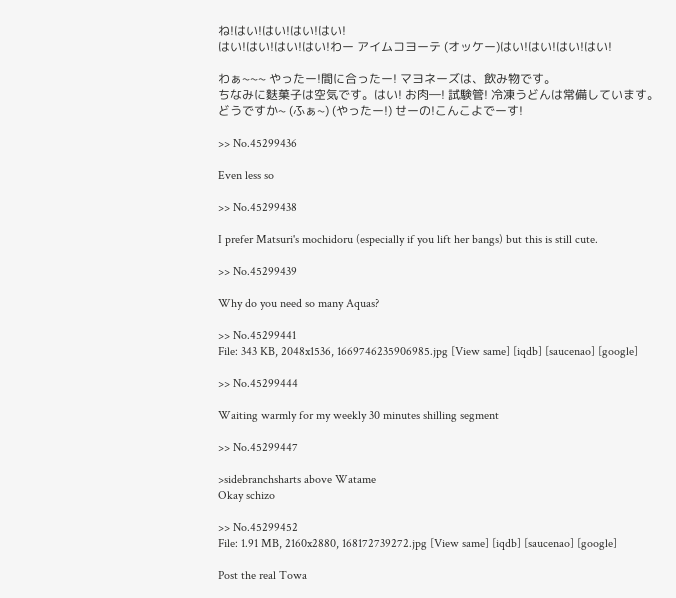ね!はい!はい!はい!はい!
はい!はい!はい!はい!わー アイムコヨーテ (オッケー)はい!はい!はい!はい!

わぁ~~~ やったー!間に合ったー! マヨネーズは、飲み物です。
ちなみに麩菓子は空気です。はい! お肉―! 試験管! 冷凍うどんは常備しています。
どうですか~ (ふぁ~) (やったー!) せーの!こんこよでーす!

>> No.45299436

Even less so

>> No.45299438

I prefer Matsuri's mochidoru (especially if you lift her bangs) but this is still cute.

>> No.45299439

Why do you need so many Aquas?

>> No.45299441
File: 343 KB, 2048x1536, 1669746235906985.jpg [View same] [iqdb] [saucenao] [google]

>> No.45299444

Waiting warmly for my weekly 30 minutes shilling segment

>> No.45299447

>sidebranchsharts above Watame
Okay schizo

>> No.45299452
File: 1.91 MB, 2160x2880, 168172739272.jpg [View same] [iqdb] [saucenao] [google]

Post the real Towa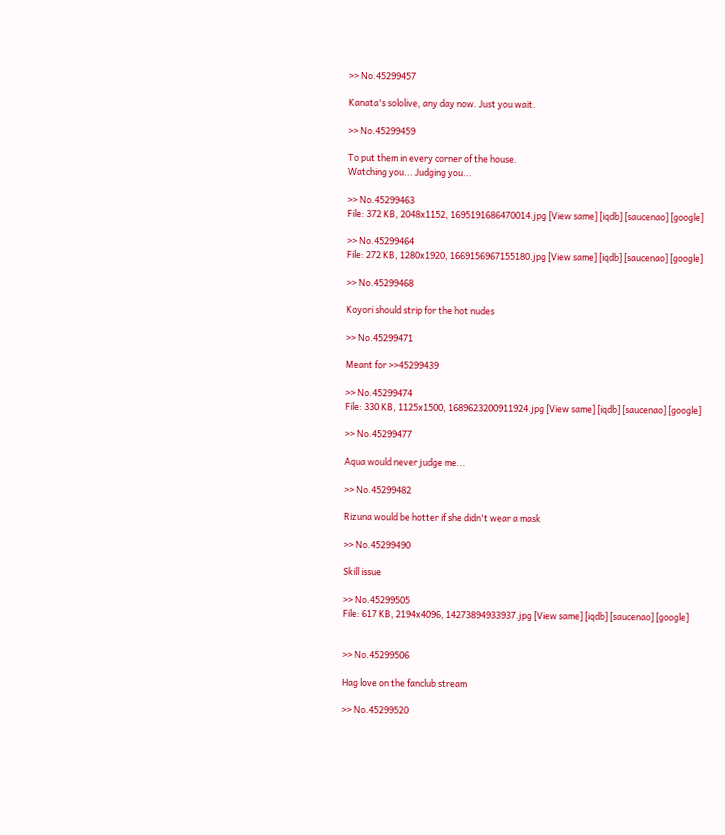>> No.45299457

Kanata's sololive, any day now. Just you wait.

>> No.45299459

To put them in every corner of the house.
Watching you... Judging you...

>> No.45299463
File: 372 KB, 2048x1152, 1695191686470014.jpg [View same] [iqdb] [saucenao] [google]

>> No.45299464
File: 272 KB, 1280x1920, 1669156967155180.jpg [View same] [iqdb] [saucenao] [google]

>> No.45299468

Koyori should strip for the hot nudes

>> No.45299471

Meant for >>45299439

>> No.45299474
File: 330 KB, 1125x1500, 1689623200911924.jpg [View same] [iqdb] [saucenao] [google]

>> No.45299477

Aqua would never judge me...

>> No.45299482

Rizuna would be hotter if she didn't wear a mask

>> No.45299490

Skill issue

>> No.45299505
File: 617 KB, 2194x4096, 14273894933937.jpg [View same] [iqdb] [saucenao] [google]


>> No.45299506

Hag love on the fanclub stream

>> No.45299520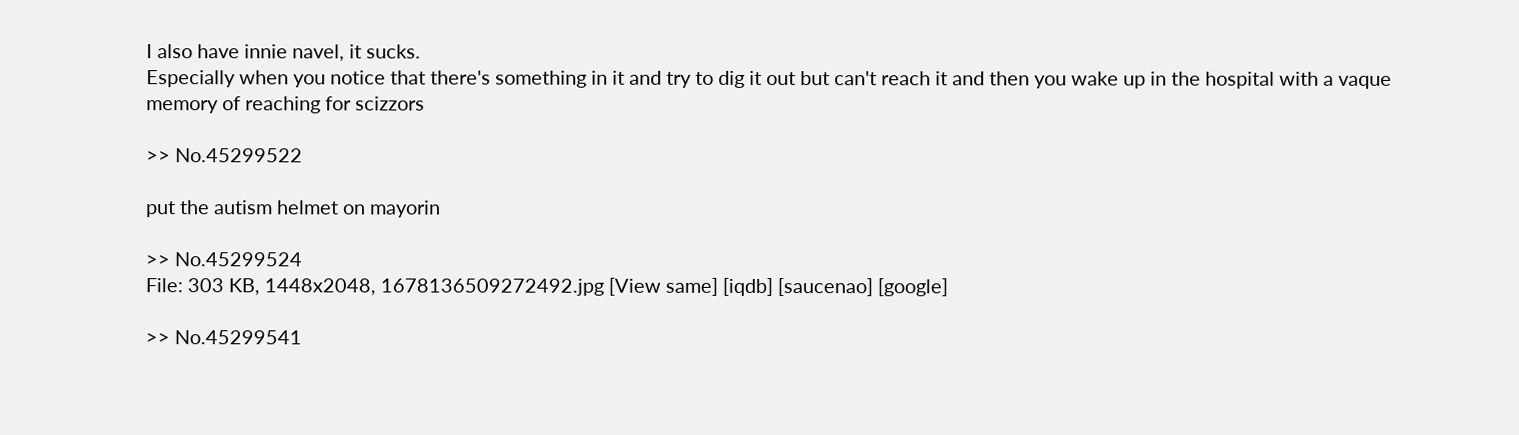I also have innie navel, it sucks.
Especially when you notice that there's something in it and try to dig it out but can't reach it and then you wake up in the hospital with a vaque memory of reaching for scizzors

>> No.45299522

put the autism helmet on mayorin

>> No.45299524
File: 303 KB, 1448x2048, 1678136509272492.jpg [View same] [iqdb] [saucenao] [google]

>> No.45299541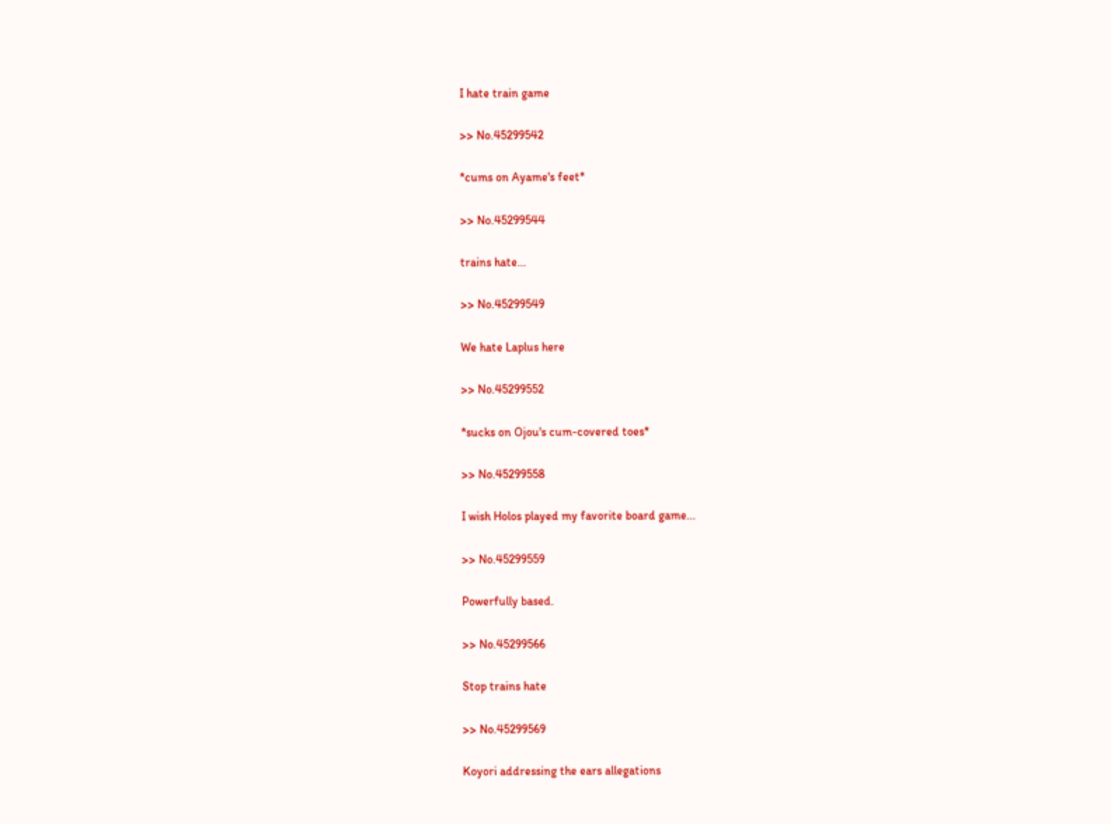I hate train game

>> No.45299542

*cums on Ayame's feet*

>> No.45299544

trains hate...

>> No.45299549

We hate Laplus here

>> No.45299552

*sucks on Ojou's cum-covered toes*

>> No.45299558

I wish Holos played my favorite board game...

>> No.45299559

Powerfully based.

>> No.45299566

Stop trains hate

>> No.45299569

Koyori addressing the ears allegations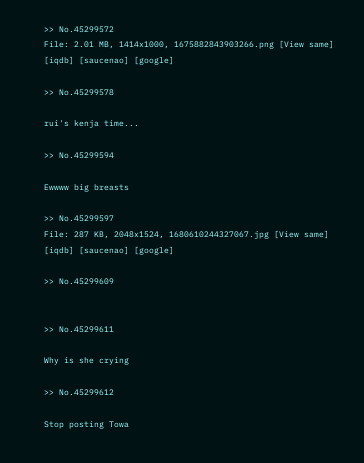>> No.45299572
File: 2.01 MB, 1414x1000, 1675882843903266.png [View same] [iqdb] [saucenao] [google]

>> No.45299578

rui's kenja time...

>> No.45299594

Ewwww big breasts

>> No.45299597
File: 287 KB, 2048x1524, 1680610244327067.jpg [View same] [iqdb] [saucenao] [google]

>> No.45299609


>> No.45299611

Why is she crying

>> No.45299612

Stop posting Towa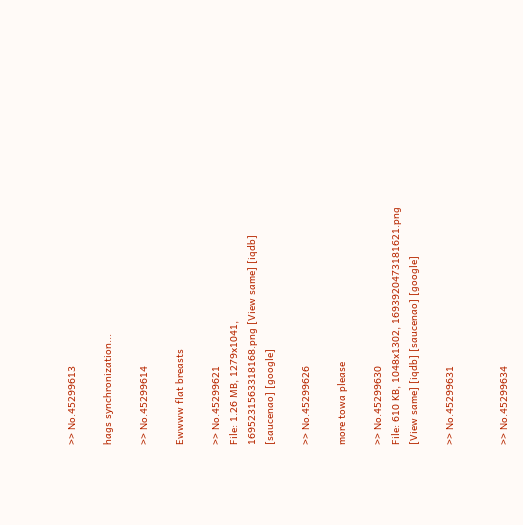>> No.45299613

hags synchronization...

>> No.45299614

Ewwww flat breasts

>> No.45299621
File: 1.26 MB, 1279x1041, 1695231563318168.png [View same] [iqdb] [saucenao] [google]

>> No.45299626

more towa please

>> No.45299630
File: 610 KB, 1048x1302, 1693920473181621.png [View same] [iqdb] [saucenao] [google]

>> No.45299631


>> No.45299634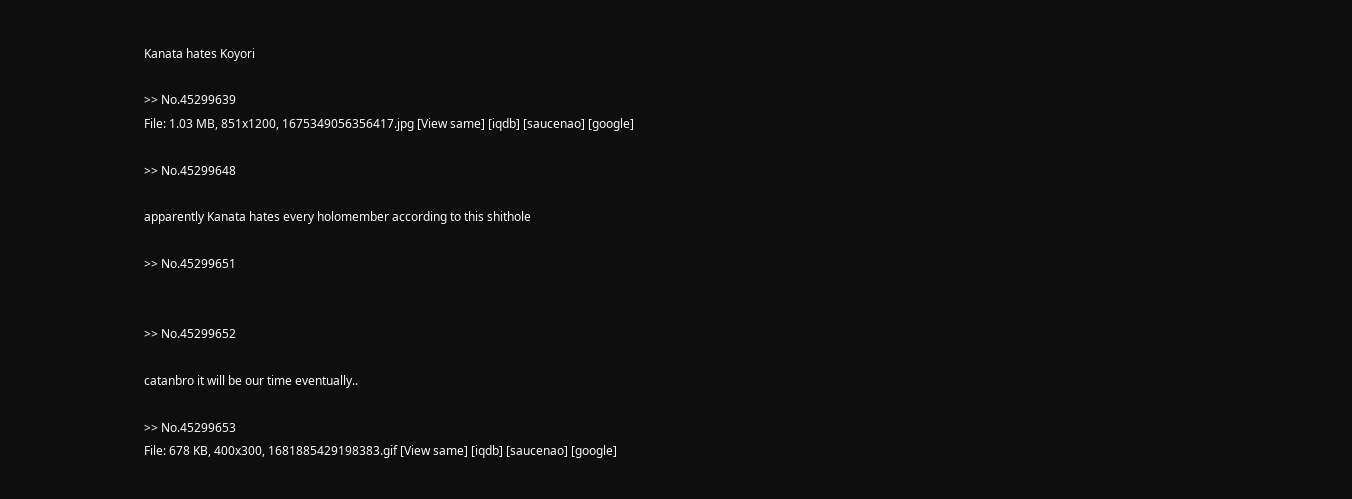Kanata hates Koyori

>> No.45299639
File: 1.03 MB, 851x1200, 1675349056356417.jpg [View same] [iqdb] [saucenao] [google]

>> No.45299648

apparently Kanata hates every holomember according to this shithole

>> No.45299651


>> No.45299652

catanbro it will be our time eventually..

>> No.45299653
File: 678 KB, 400x300, 1681885429198383.gif [View same] [iqdb] [saucenao] [google]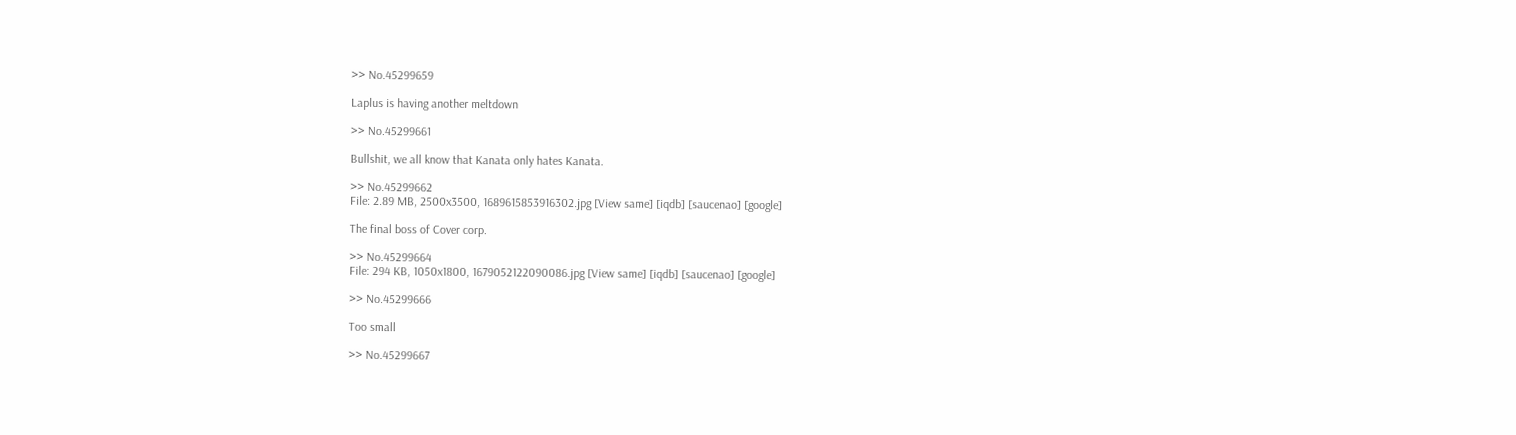>> No.45299659

Laplus is having another meltdown

>> No.45299661

Bullshit, we all know that Kanata only hates Kanata.

>> No.45299662
File: 2.89 MB, 2500x3500, 1689615853916302.jpg [View same] [iqdb] [saucenao] [google]

The final boss of Cover corp.

>> No.45299664
File: 294 KB, 1050x1800, 1679052122090086.jpg [View same] [iqdb] [saucenao] [google]

>> No.45299666

Too small

>> No.45299667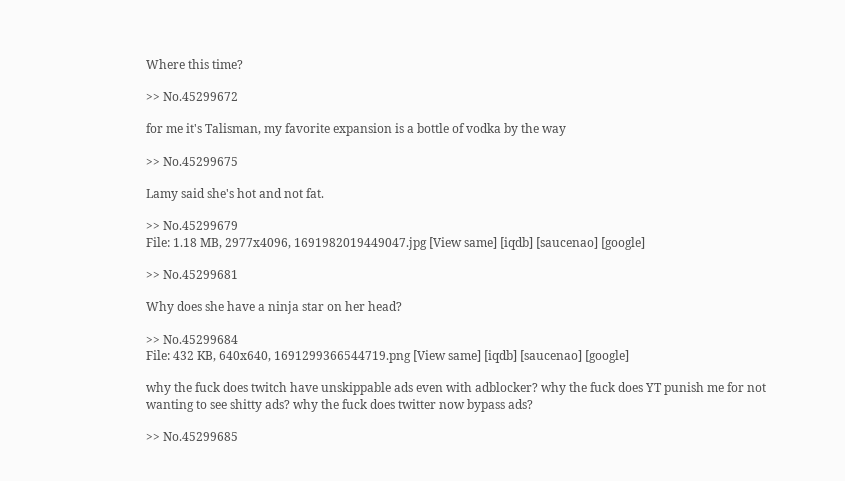Where this time?

>> No.45299672

for me it's Talisman, my favorite expansion is a bottle of vodka by the way

>> No.45299675

Lamy said she's hot and not fat.

>> No.45299679
File: 1.18 MB, 2977x4096, 1691982019449047.jpg [View same] [iqdb] [saucenao] [google]

>> No.45299681

Why does she have a ninja star on her head?

>> No.45299684
File: 432 KB, 640x640, 1691299366544719.png [View same] [iqdb] [saucenao] [google]

why the fuck does twitch have unskippable ads even with adblocker? why the fuck does YT punish me for not wanting to see shitty ads? why the fuck does twitter now bypass ads?

>> No.45299685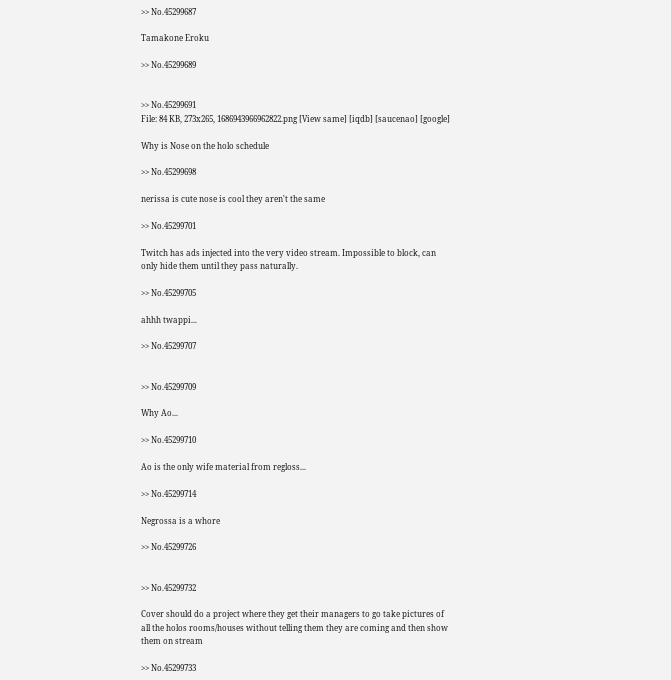>> No.45299687

Tamakone Eroku

>> No.45299689


>> No.45299691
File: 84 KB, 273x265, 1686943966962822.png [View same] [iqdb] [saucenao] [google]

Why is Nose on the holo schedule

>> No.45299698

nerissa is cute nose is cool they aren't the same

>> No.45299701

Twitch has ads injected into the very video stream. Impossible to block, can only hide them until they pass naturally.

>> No.45299705

ahhh twappi...

>> No.45299707


>> No.45299709

Why Ao...

>> No.45299710

Ao is the only wife material from regloss...

>> No.45299714

Negrossa is a whore

>> No.45299726


>> No.45299732

Cover should do a project where they get their managers to go take pictures of all the holos rooms/houses without telling them they are coming and then show them on stream

>> No.45299733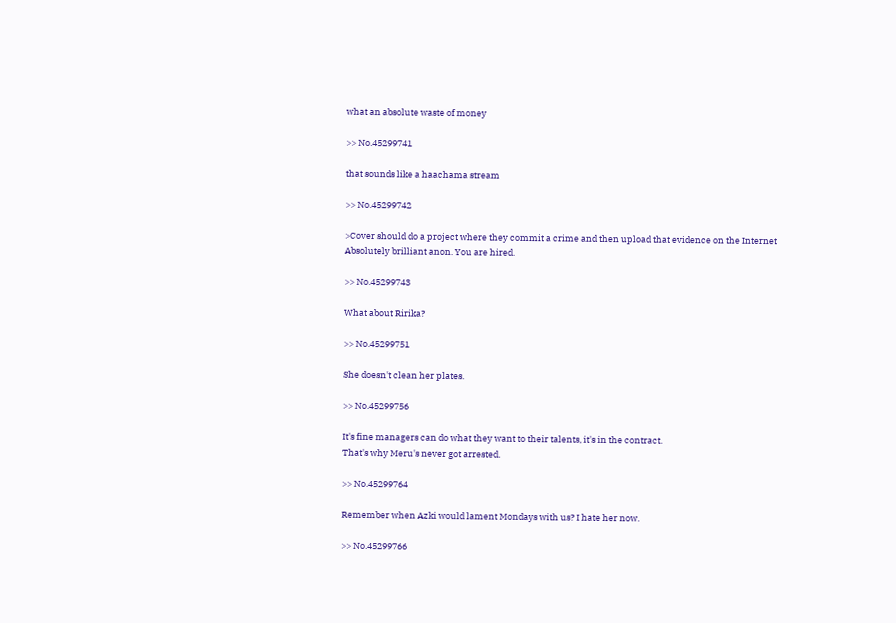what an absolute waste of money

>> No.45299741

that sounds like a haachama stream

>> No.45299742

>Cover should do a project where they commit a crime and then upload that evidence on the Internet
Absolutely brilliant anon. You are hired.

>> No.45299743

What about Ririka?

>> No.45299751

She doesn't clean her plates.

>> No.45299756

It's fine managers can do what they want to their talents, it's in the contract.
That's why Meru's never got arrested.

>> No.45299764

Remember when Azki would lament Mondays with us? I hate her now.

>> No.45299766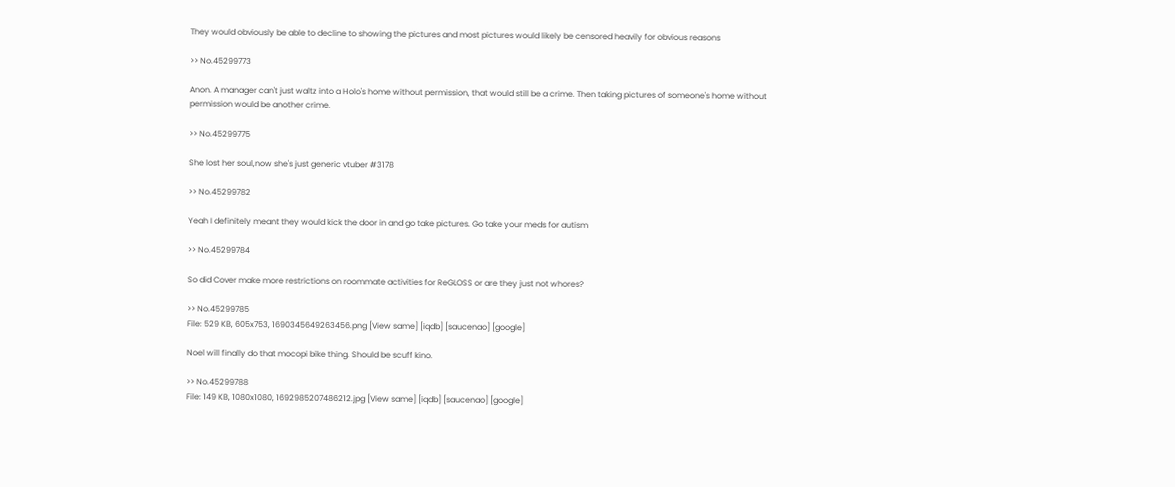They would obviously be able to decline to showing the pictures and most pictures would likely be censored heavily for obvious reasons

>> No.45299773

Anon. A manager can't just waltz into a Holo's home without permission, that would still be a crime. Then taking pictures of someone's home without permission would be another crime.

>> No.45299775

She lost her soul,now she's just generic vtuber #3178

>> No.45299782

Yeah I definitely meant they would kick the door in and go take pictures. Go take your meds for autism

>> No.45299784

So did Cover make more restrictions on roommate activities for ReGLOSS or are they just not whores?

>> No.45299785
File: 529 KB, 605x753, 1690345649263456.png [View same] [iqdb] [saucenao] [google]

Noel will finally do that mocopi bike thing. Should be scuff kino.

>> No.45299788
File: 149 KB, 1080x1080, 1692985207486212.jpg [View same] [iqdb] [saucenao] [google]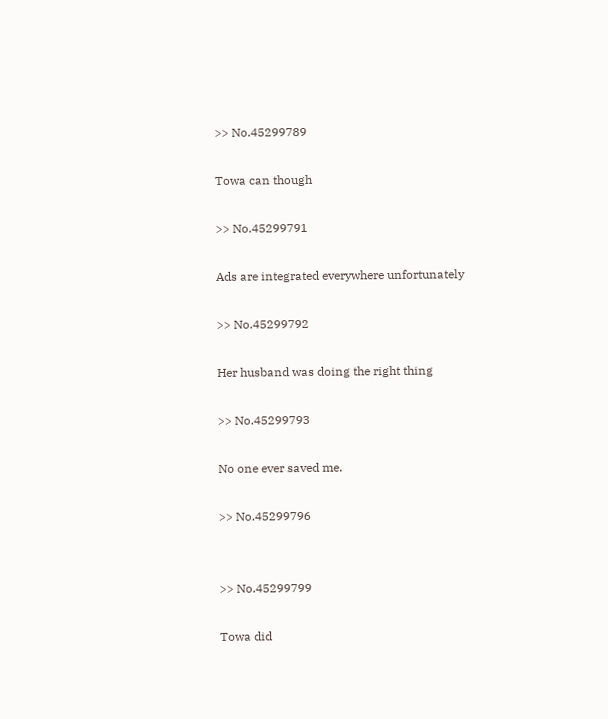>> No.45299789

Towa can though

>> No.45299791

Ads are integrated everywhere unfortunately

>> No.45299792

Her husband was doing the right thing

>> No.45299793

No one ever saved me.

>> No.45299796


>> No.45299799

Towa did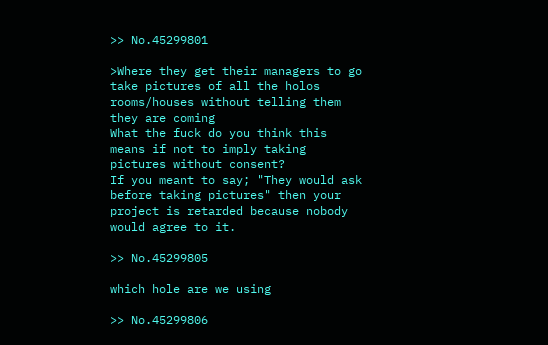>> No.45299801

>Where they get their managers to go take pictures of all the holos rooms/houses without telling them they are coming
What the fuck do you think this means if not to imply taking pictures without consent?
If you meant to say; "They would ask before taking pictures" then your project is retarded because nobody would agree to it.

>> No.45299805

which hole are we using

>> No.45299806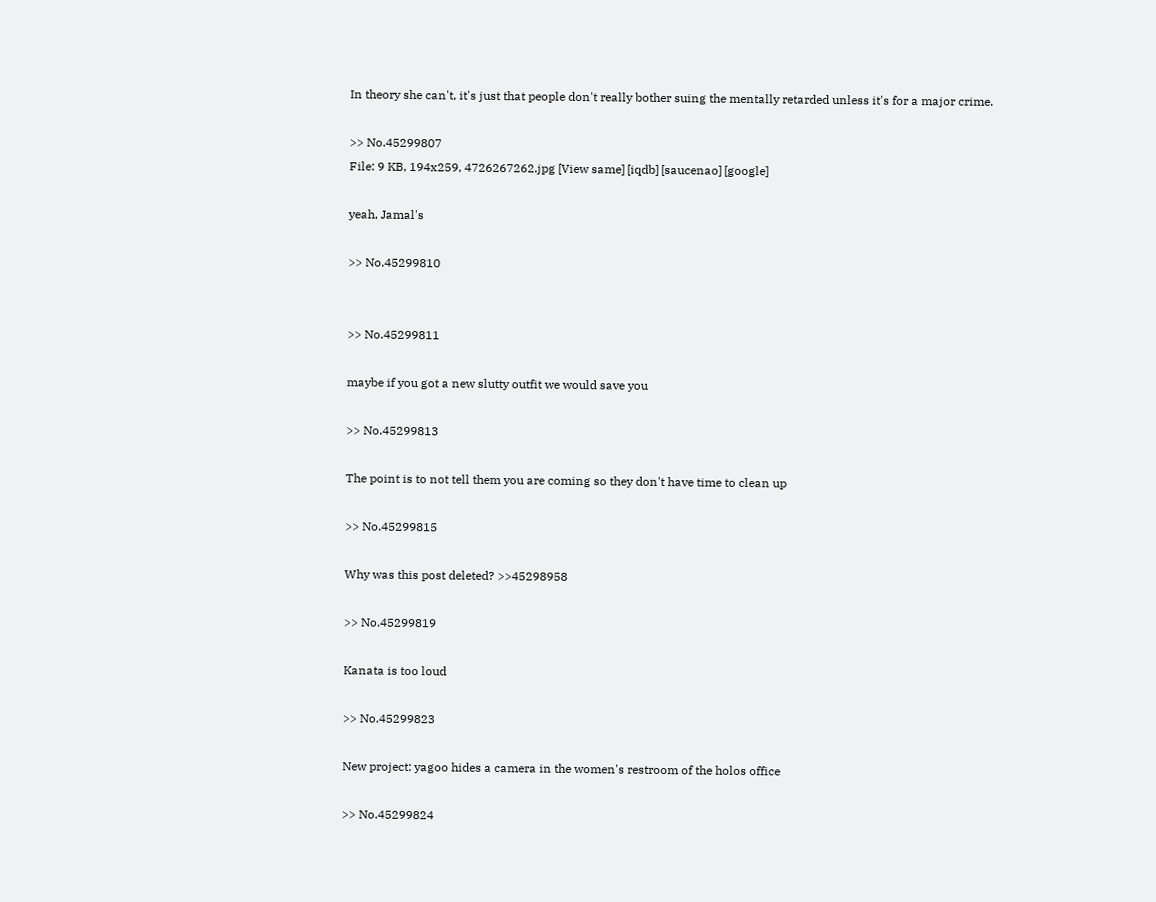In theory she can't, it's just that people don't really bother suing the mentally retarded unless it's for a major crime.

>> No.45299807
File: 9 KB, 194x259, 4726267262.jpg [View same] [iqdb] [saucenao] [google]

yeah, Jamal's

>> No.45299810


>> No.45299811

maybe if you got a new slutty outfit we would save you

>> No.45299813

The point is to not tell them you are coming so they don't have time to clean up

>> No.45299815

Why was this post deleted? >>45298958

>> No.45299819

Kanata is too loud

>> No.45299823

New project: yagoo hides a camera in the women's restroom of the holos office

>> No.45299824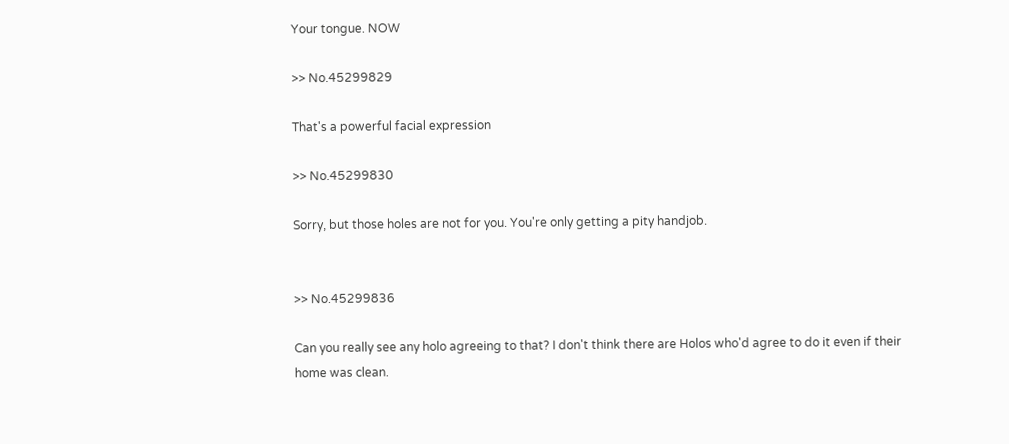Your tongue. NOW

>> No.45299829

That's a powerful facial expression

>> No.45299830

Sorry, but those holes are not for you. You're only getting a pity handjob.


>> No.45299836

Can you really see any holo agreeing to that? I don't think there are Holos who'd agree to do it even if their home was clean.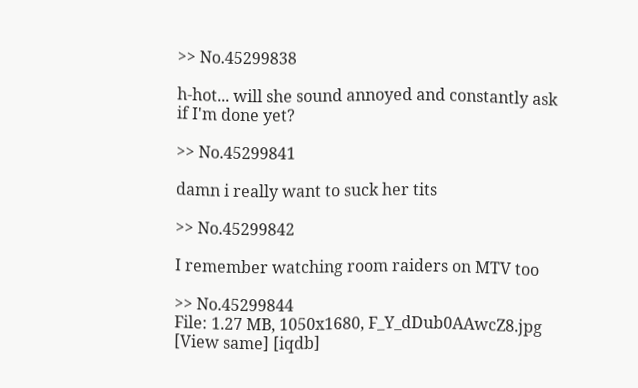>> No.45299838

h-hot... will she sound annoyed and constantly ask if I'm done yet?

>> No.45299841

damn i really want to suck her tits

>> No.45299842

I remember watching room raiders on MTV too

>> No.45299844
File: 1.27 MB, 1050x1680, F_Y_dDub0AAwcZ8.jpg [View same] [iqdb]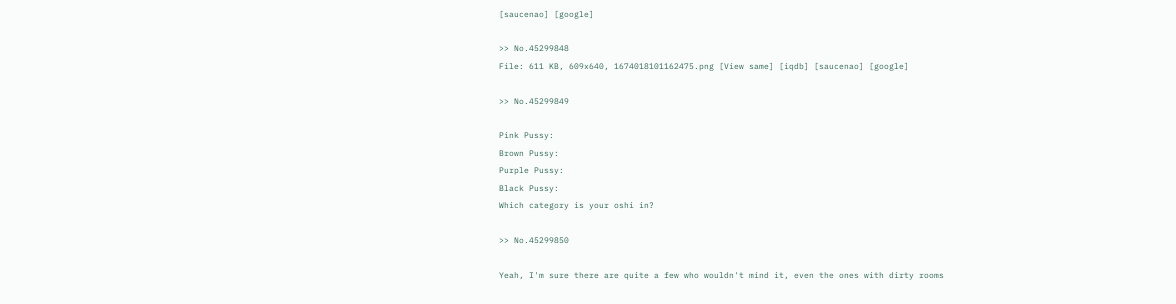[saucenao] [google]

>> No.45299848
File: 611 KB, 609x640, 1674018101162475.png [View same] [iqdb] [saucenao] [google]

>> No.45299849

Pink Pussy:
Brown Pussy:
Purple Pussy:
Black Pussy:
Which category is your oshi in?

>> No.45299850

Yeah, I'm sure there are quite a few who wouldn't mind it, even the ones with dirty rooms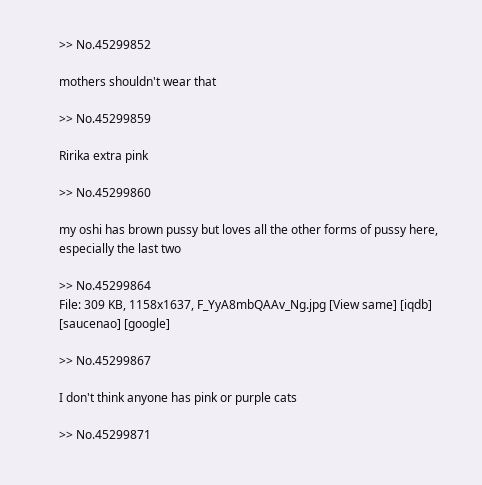>> No.45299852

mothers shouldn't wear that

>> No.45299859

Ririka extra pink

>> No.45299860

my oshi has brown pussy but loves all the other forms of pussy here, especially the last two

>> No.45299864
File: 309 KB, 1158x1637, F_YyA8mbQAAv_Ng.jpg [View same] [iqdb] [saucenao] [google]

>> No.45299867

I don't think anyone has pink or purple cats

>> No.45299871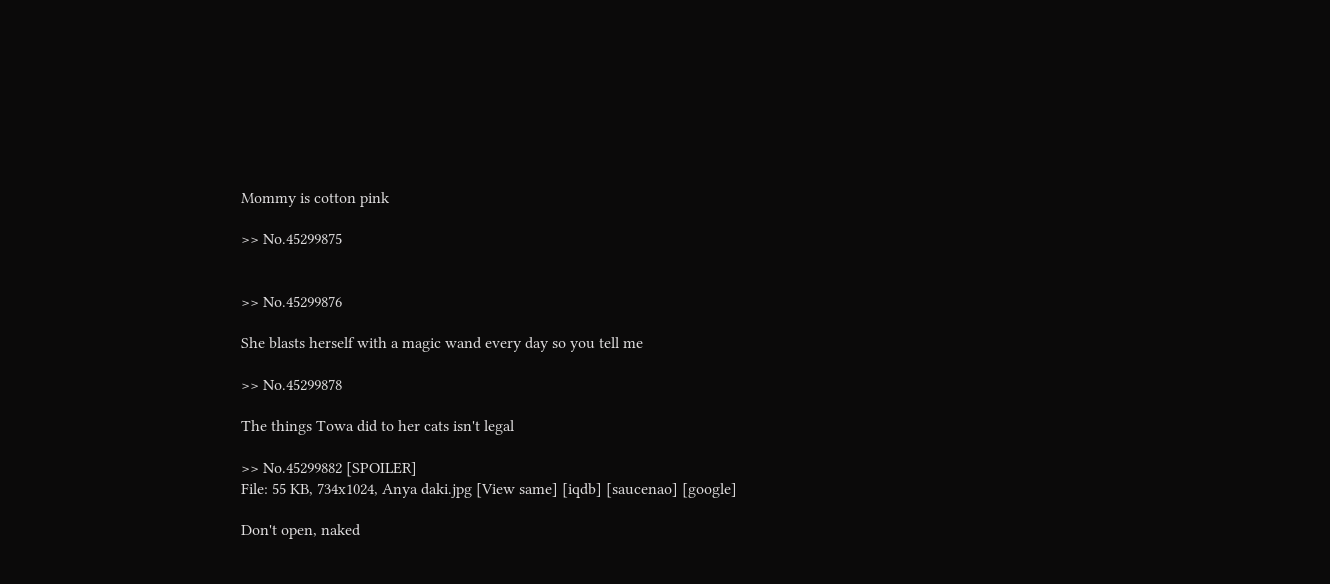Mommy is cotton pink

>> No.45299875


>> No.45299876

She blasts herself with a magic wand every day so you tell me

>> No.45299878

The things Towa did to her cats isn't legal

>> No.45299882 [SPOILER]
File: 55 KB, 734x1024, Anya daki.jpg [View same] [iqdb] [saucenao] [google]

Don't open, naked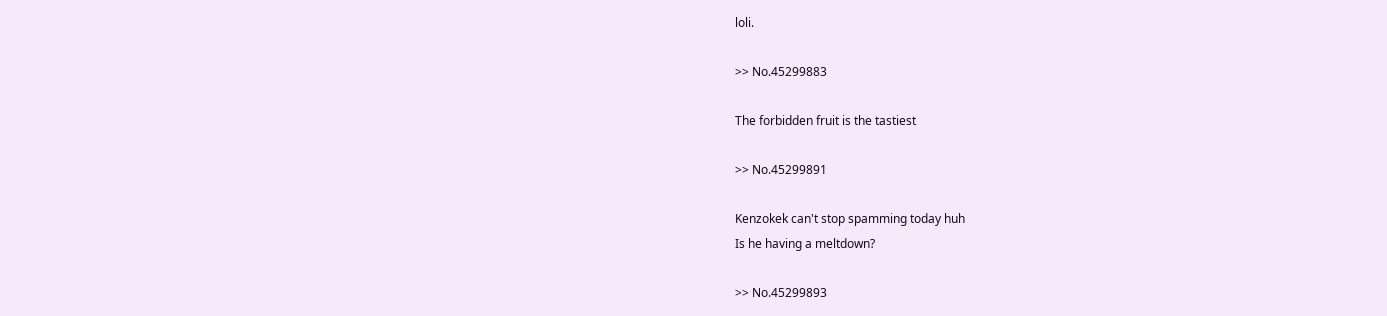loli.

>> No.45299883

The forbidden fruit is the tastiest

>> No.45299891

Kenzokek can't stop spamming today huh
Is he having a meltdown?

>> No.45299893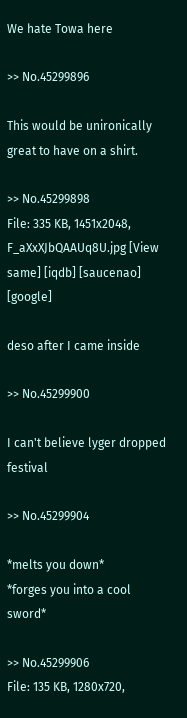We hate Towa here

>> No.45299896

This would be unironically great to have on a shirt.

>> No.45299898
File: 335 KB, 1451x2048, F_aXxXJbQAAUq8U.jpg [View same] [iqdb] [saucenao] [google]

deso after I came inside

>> No.45299900

I can't believe lyger dropped festival

>> No.45299904

*melts you down*
*forges you into a cool sword*

>> No.45299906
File: 135 KB, 1280x720,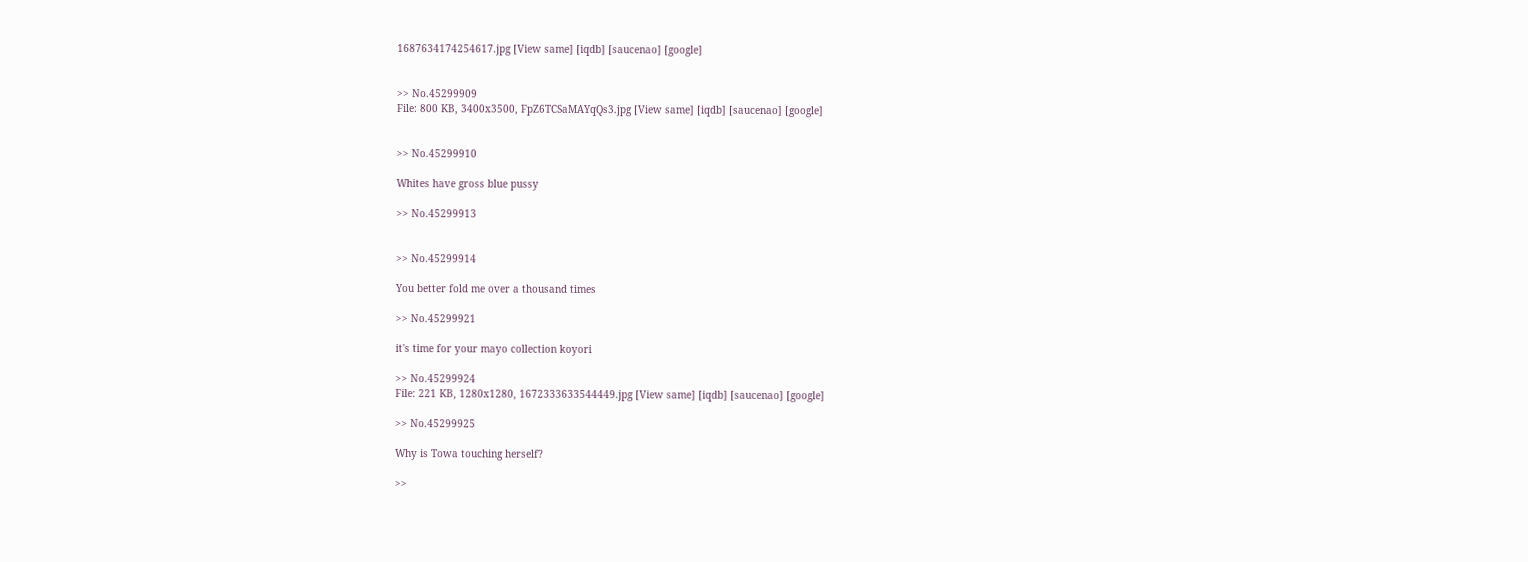1687634174254617.jpg [View same] [iqdb] [saucenao] [google]


>> No.45299909
File: 800 KB, 3400x3500, FpZ6TCSaMAYqQs3.jpg [View same] [iqdb] [saucenao] [google]


>> No.45299910

Whites have gross blue pussy

>> No.45299913


>> No.45299914

You better fold me over a thousand times

>> No.45299921

it's time for your mayo collection koyori

>> No.45299924
File: 221 KB, 1280x1280, 1672333633544449.jpg [View same] [iqdb] [saucenao] [google]

>> No.45299925

Why is Towa touching herself?

>>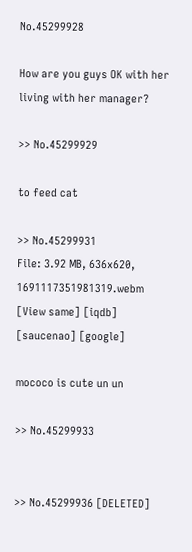No.45299928

How are you guys OK with her living with her manager?

>> No.45299929

to feed cat

>> No.45299931
File: 3.92 MB, 636x620, 1691117351981319.webm [View same] [iqdb] [saucenao] [google]

mococo is cute un un

>> No.45299933


>> No.45299936 [DELETED]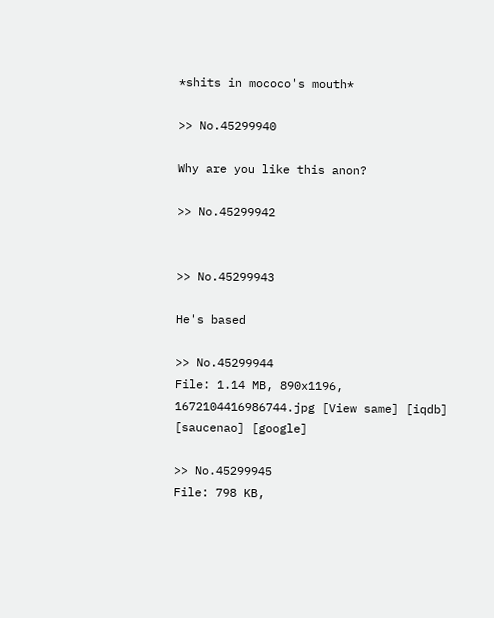*shits in mococo's mouth*

>> No.45299940

Why are you like this anon?

>> No.45299942


>> No.45299943

He's based

>> No.45299944
File: 1.14 MB, 890x1196, 1672104416986744.jpg [View same] [iqdb] [saucenao] [google]

>> No.45299945
File: 798 KB,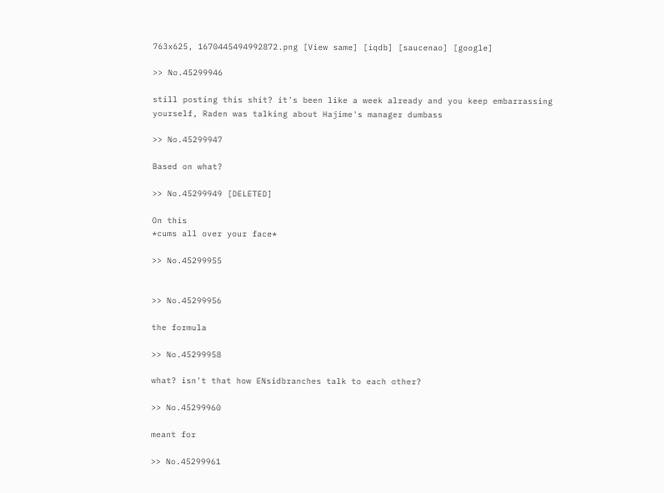763x625, 1670445494992872.png [View same] [iqdb] [saucenao] [google]

>> No.45299946

still posting this shit? it's been like a week already and you keep embarrassing yourself, Raden was talking about Hajime's manager dumbass

>> No.45299947

Based on what?

>> No.45299949 [DELETED]

On this
*cums all over your face*

>> No.45299955


>> No.45299956

the formula

>> No.45299958

what? isn't that how ENsidbranches talk to each other?

>> No.45299960

meant for

>> No.45299961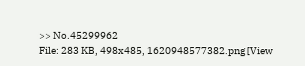>> No.45299962
File: 283 KB, 498x485, 1620948577382.png [View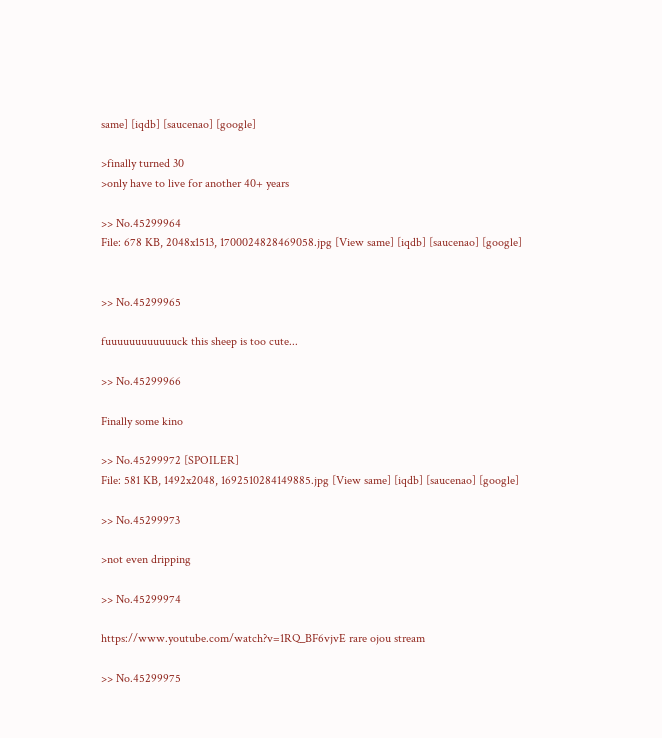same] [iqdb] [saucenao] [google]

>finally turned 30
>only have to live for another 40+ years

>> No.45299964
File: 678 KB, 2048x1513, 1700024828469058.jpg [View same] [iqdb] [saucenao] [google]


>> No.45299965

fuuuuuuuuuuuuck this sheep is too cute...

>> No.45299966

Finally some kino

>> No.45299972 [SPOILER]
File: 581 KB, 1492x2048, 1692510284149885.jpg [View same] [iqdb] [saucenao] [google]

>> No.45299973

>not even dripping

>> No.45299974

https://www.youtube.com/watch?v=1RQ_BF6vjvE rare ojou stream

>> No.45299975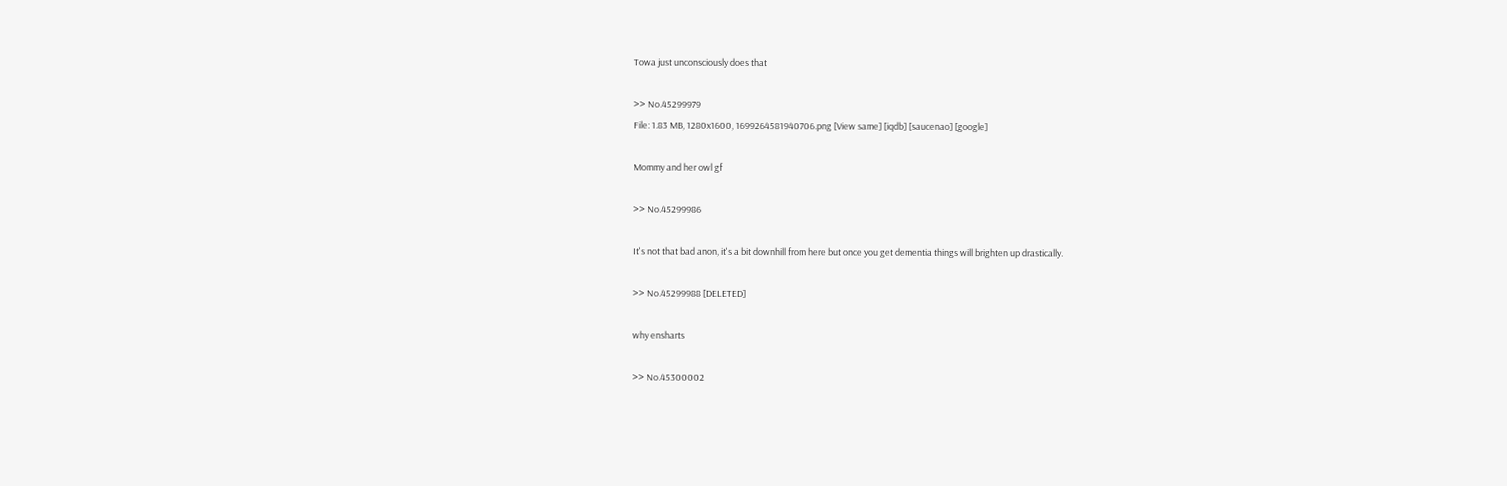Towa just unconsciously does that

>> No.45299979
File: 1.83 MB, 1280x1600, 1699264581940706.png [View same] [iqdb] [saucenao] [google]

Mommy and her owl gf

>> No.45299986

It's not that bad anon, it's a bit downhill from here but once you get dementia things will brighten up drastically.

>> No.45299988 [DELETED]

why ensharts

>> No.45300002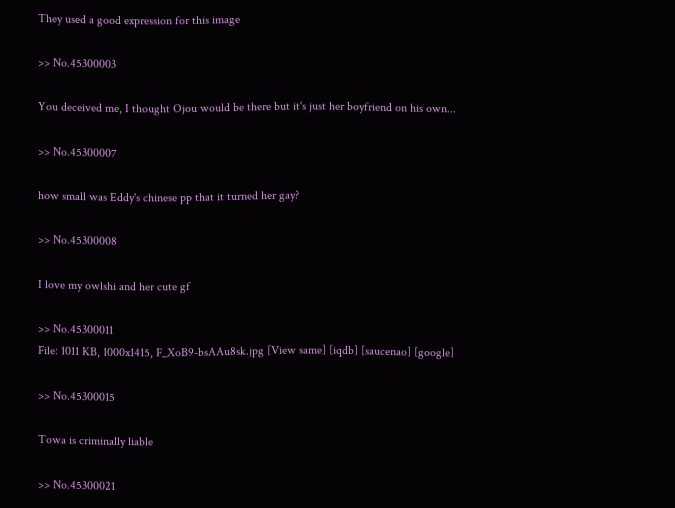They used a good expression for this image

>> No.45300003

You deceived me, I thought Ojou would be there but it's just her boyfriend on his own...

>> No.45300007

how small was Eddy's chinese pp that it turned her gay?

>> No.45300008

I love my owlshi and her cute gf

>> No.45300011
File: 1011 KB, 1000x1415, F_XoB9-bsAAu8sk.jpg [View same] [iqdb] [saucenao] [google]

>> No.45300015

Towa is criminally liable

>> No.45300021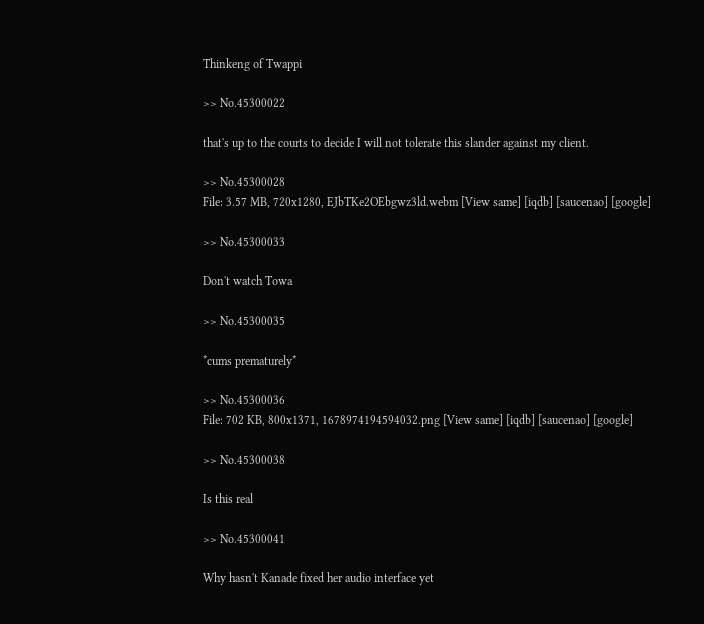Thinkeng of Twappi

>> No.45300022

that's up to the courts to decide I will not tolerate this slander against my client.

>> No.45300028
File: 3.57 MB, 720x1280, EJbTKe2OEbgwz3ld.webm [View same] [iqdb] [saucenao] [google]

>> No.45300033

Don't watch Towa

>> No.45300035

*cums prematurely*

>> No.45300036
File: 702 KB, 800x1371, 1678974194594032.png [View same] [iqdb] [saucenao] [google]

>> No.45300038

Is this real

>> No.45300041

Why hasn't Kanade fixed her audio interface yet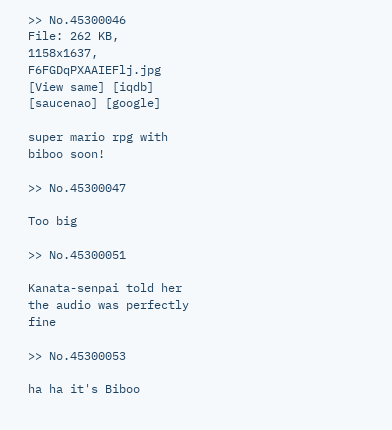>> No.45300046
File: 262 KB, 1158x1637, F6FGDqPXAAIEFlj.jpg [View same] [iqdb] [saucenao] [google]

super mario rpg with biboo soon!

>> No.45300047

Too big

>> No.45300051

Kanata-senpai told her the audio was perfectly fine

>> No.45300053

ha ha it's Biboo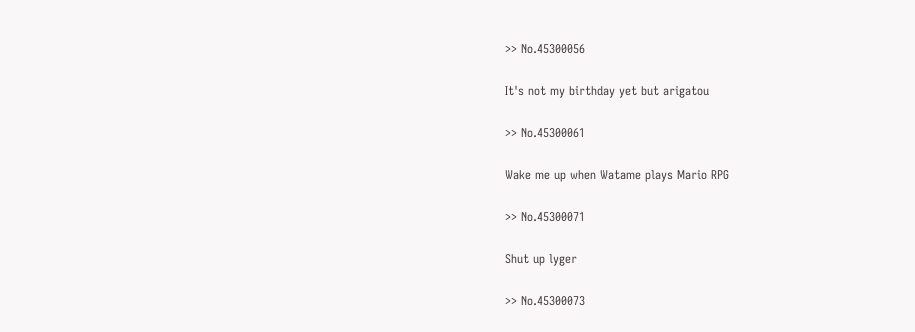>> No.45300056

It's not my birthday yet but arigatou

>> No.45300061

Wake me up when Watame plays Mario RPG

>> No.45300071

Shut up lyger

>> No.45300073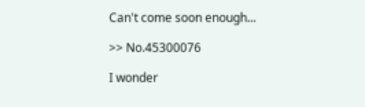Can't come soon enough...

>> No.45300076

I wonder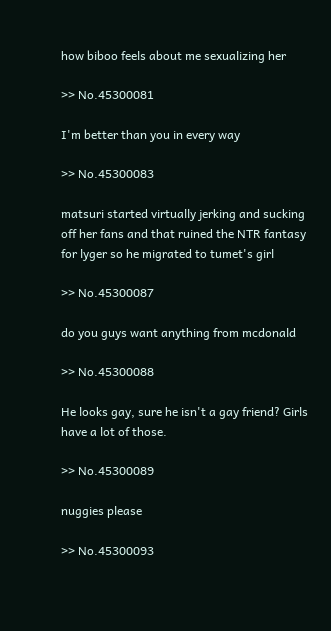how biboo feels about me sexualizing her

>> No.45300081

I'm better than you in every way

>> No.45300083

matsuri started virtually jerking and sucking off her fans and that ruined the NTR fantasy for lyger so he migrated to tumet's girl

>> No.45300087

do you guys want anything from mcdonald

>> No.45300088

He looks gay, sure he isn't a gay friend? Girls have a lot of those.

>> No.45300089

nuggies please

>> No.45300093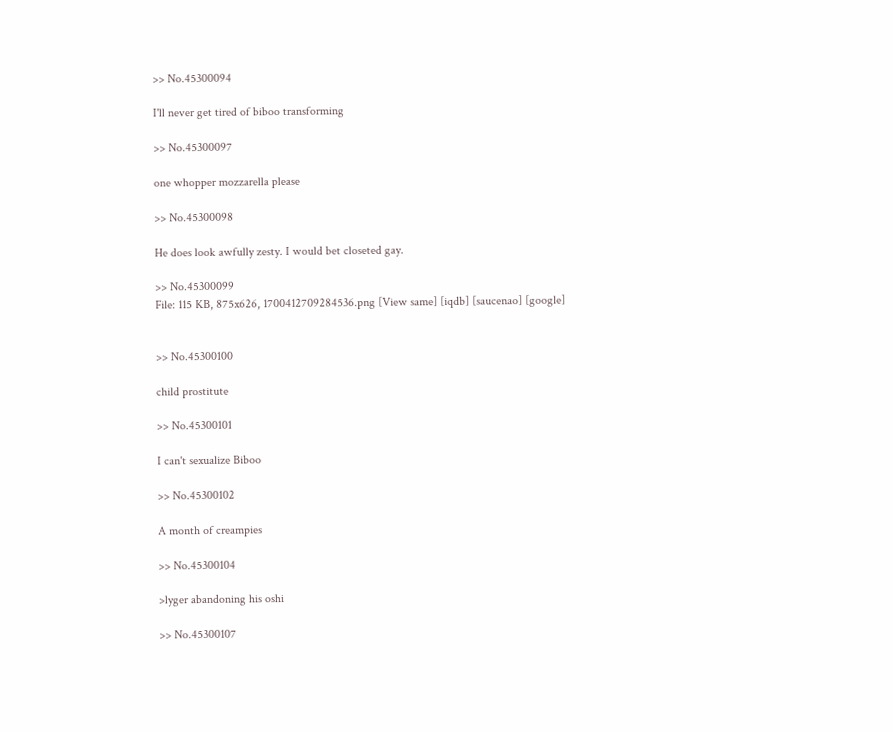>> No.45300094

I'll never get tired of biboo transforming

>> No.45300097

one whopper mozzarella please

>> No.45300098

He does look awfully zesty. I would bet closeted gay.

>> No.45300099
File: 115 KB, 875x626, 1700412709284536.png [View same] [iqdb] [saucenao] [google]


>> No.45300100

child prostitute

>> No.45300101

I can't sexualize Biboo

>> No.45300102

A month of creampies

>> No.45300104

>lyger abandoning his oshi

>> No.45300107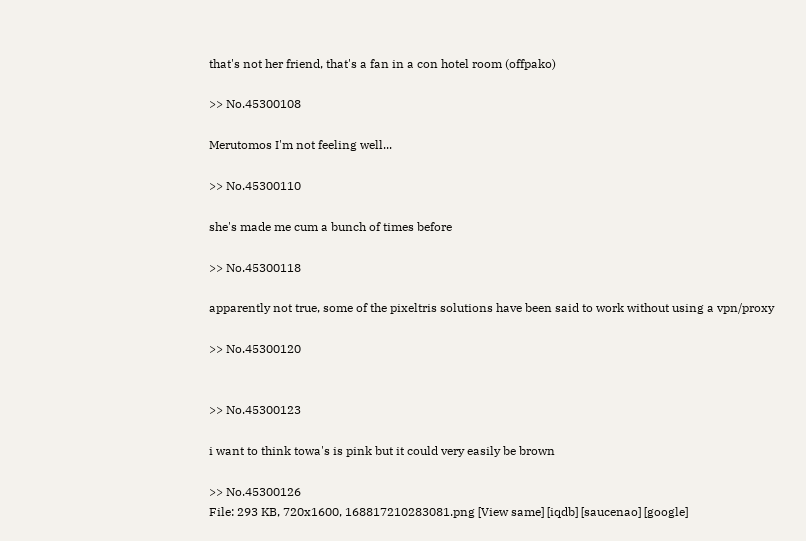that's not her friend, that's a fan in a con hotel room (offpako)

>> No.45300108

Merutomos I'm not feeling well...

>> No.45300110

she's made me cum a bunch of times before

>> No.45300118

apparently not true, some of the pixeltris solutions have been said to work without using a vpn/proxy

>> No.45300120


>> No.45300123

i want to think towa's is pink but it could very easily be brown

>> No.45300126
File: 293 KB, 720x1600, 168817210283081.png [View same] [iqdb] [saucenao] [google]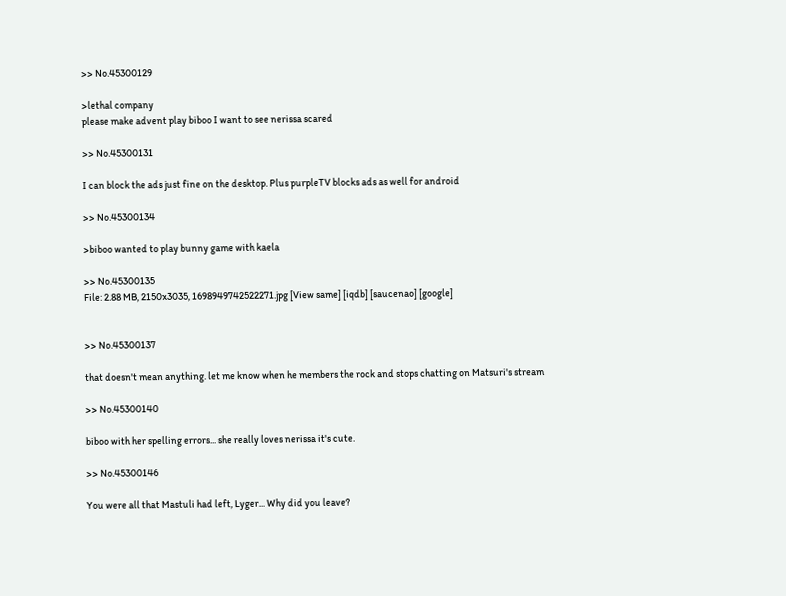>> No.45300129

>lethal company
please make advent play biboo I want to see nerissa scared

>> No.45300131

I can block the ads just fine on the desktop. Plus purpleTV blocks ads as well for android

>> No.45300134

>biboo wanted to play bunny game with kaela

>> No.45300135
File: 2.88 MB, 2150x3035, 1698949742522271.jpg [View same] [iqdb] [saucenao] [google]


>> No.45300137

that doesn't mean anything. let me know when he members the rock and stops chatting on Matsuri's stream

>> No.45300140

biboo with her spelling errors... she really loves nerissa it's cute.

>> No.45300146

You were all that Mastuli had left, Lyger... Why did you leave?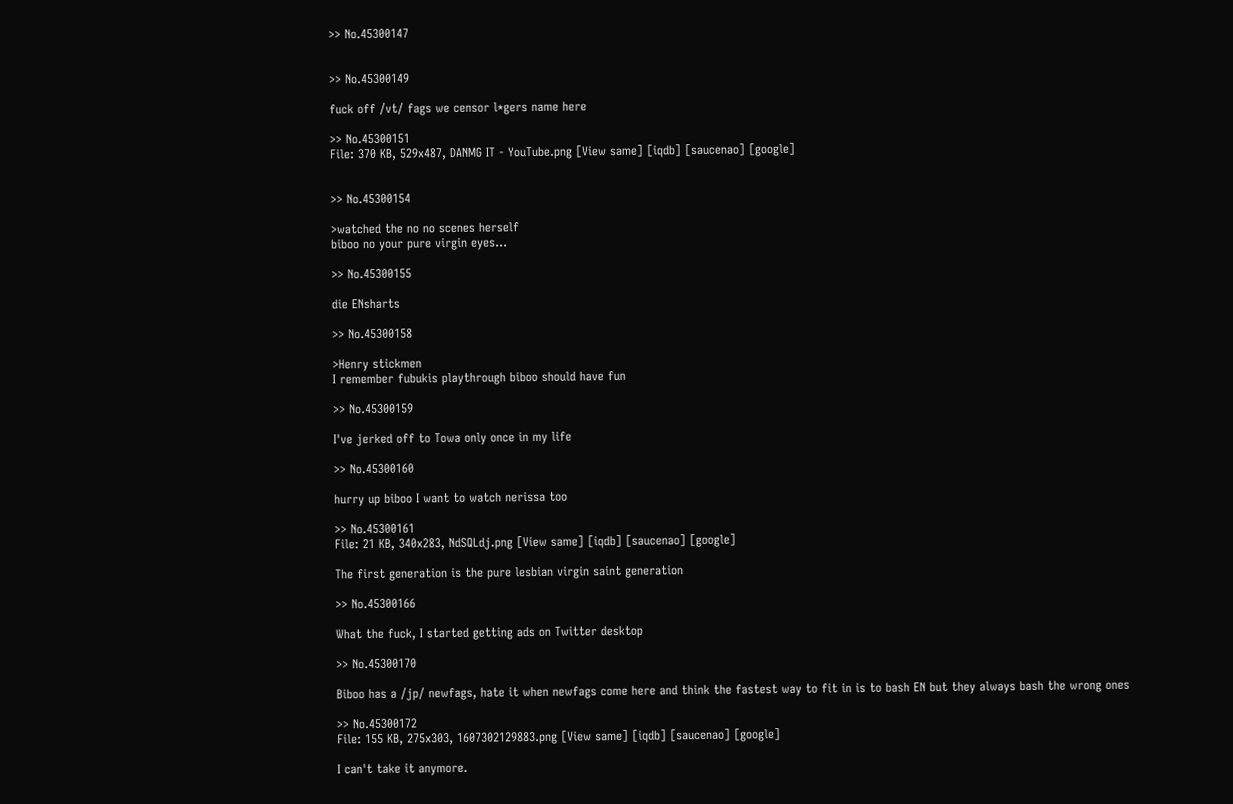>> No.45300147


>> No.45300149

fuck off /vt/ fags we censor l*gers name here

>> No.45300151
File: 370 KB, 529x487, DANMG IT - YouTube.png [View same] [iqdb] [saucenao] [google]


>> No.45300154

>watched the no no scenes herself
biboo no your pure virgin eyes...

>> No.45300155

die ENsharts

>> No.45300158

>Henry stickmen
I remember fubukis playthrough biboo should have fun

>> No.45300159

I've jerked off to Towa only once in my life

>> No.45300160

hurry up biboo I want to watch nerissa too

>> No.45300161
File: 21 KB, 340x283, NdSQLdj.png [View same] [iqdb] [saucenao] [google]

The first generation is the pure lesbian virgin saint generation

>> No.45300166

What the fuck, I started getting ads on Twitter desktop

>> No.45300170

Biboo has a /jp/ newfags, hate it when newfags come here and think the fastest way to fit in is to bash EN but they always bash the wrong ones

>> No.45300172
File: 155 KB, 275x303, 1607302129883.png [View same] [iqdb] [saucenao] [google]

I can't take it anymore.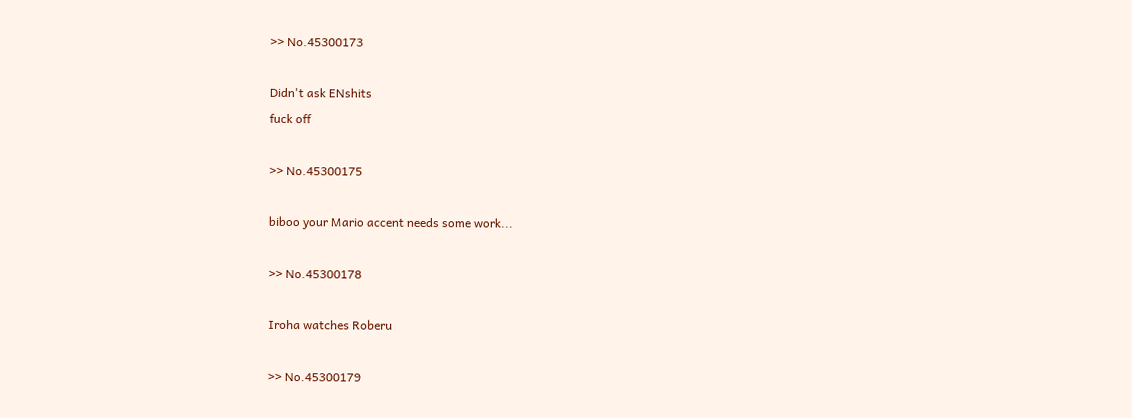>> No.45300173

Didn't ask ENshits
fuck off

>> No.45300175

biboo your Mario accent needs some work...

>> No.45300178

Iroha watches Roberu

>> No.45300179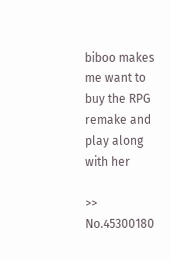biboo makes me want to buy the RPG remake and play along with her

>> No.45300180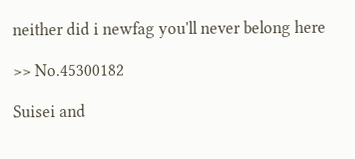neither did i newfag you'll never belong here

>> No.45300182

Suisei and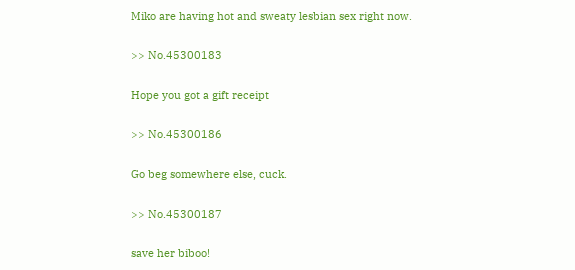Miko are having hot and sweaty lesbian sex right now.

>> No.45300183

Hope you got a gift receipt

>> No.45300186

Go beg somewhere else, cuck.

>> No.45300187

save her biboo!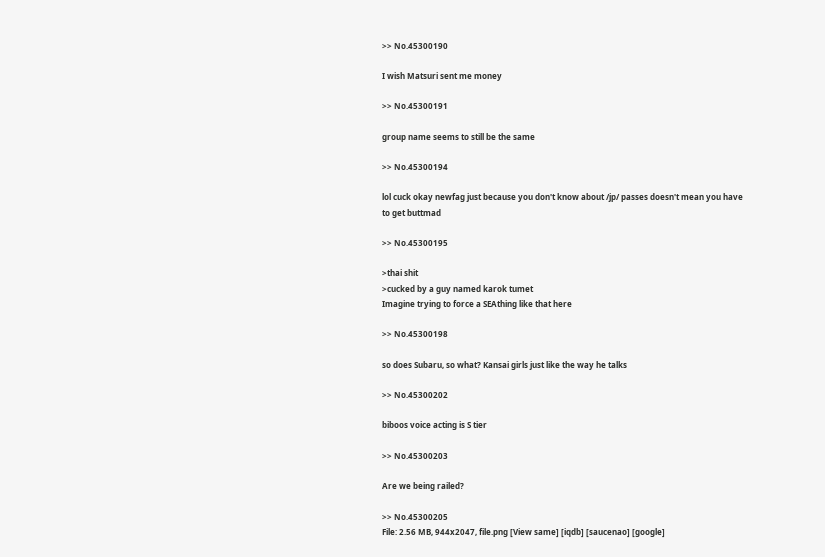>> No.45300190

I wish Matsuri sent me money

>> No.45300191

group name seems to still be the same

>> No.45300194

lol cuck okay newfag just because you don't know about /jp/ passes doesn't mean you have to get buttmad

>> No.45300195

>thai shit
>cucked by a guy named karok tumet
Imagine trying to force a SEAthing like that here

>> No.45300198

so does Subaru, so what? Kansai girls just like the way he talks

>> No.45300202

biboos voice acting is S tier

>> No.45300203

Are we being railed?

>> No.45300205
File: 2.56 MB, 944x2047, file.png [View same] [iqdb] [saucenao] [google]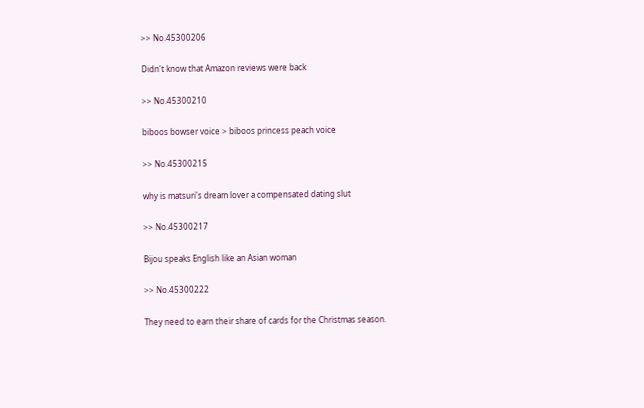>> No.45300206

Didn't know that Amazon reviews were back

>> No.45300210

biboos bowser voice > biboos princess peach voice

>> No.45300215

why is matsuri's dream lover a compensated dating slut

>> No.45300217

Bijou speaks English like an Asian woman

>> No.45300222

They need to earn their share of cards for the Christmas season.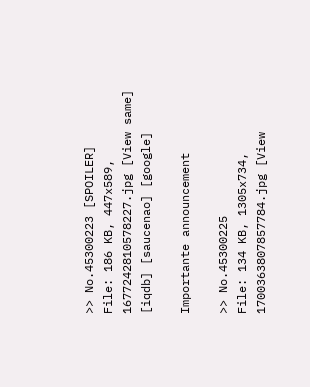>> No.45300223 [SPOILER]
File: 186 KB, 447x589, 1677242810578227.jpg [View same] [iqdb] [saucenao] [google]

Importante announcement

>> No.45300225
File: 134 KB, 1305x734, 1700363807857784.jpg [View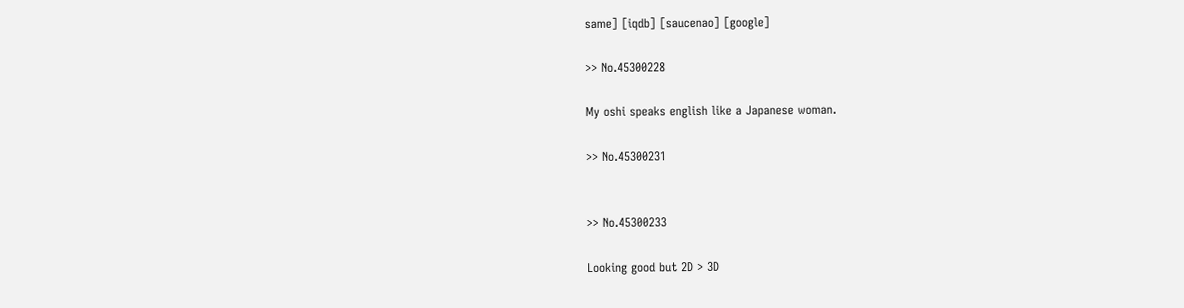same] [iqdb] [saucenao] [google]

>> No.45300228

My oshi speaks english like a Japanese woman.

>> No.45300231


>> No.45300233

Looking good but 2D > 3D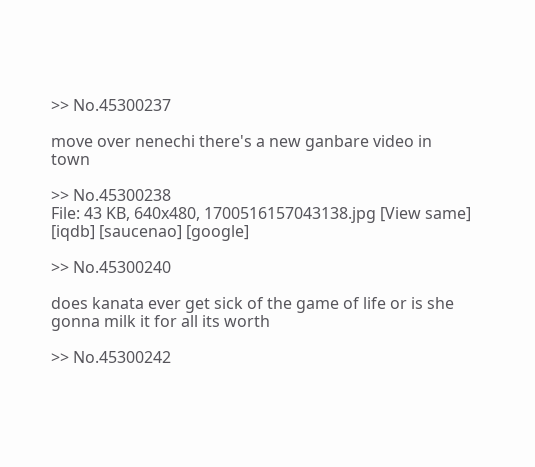>> No.45300237

move over nenechi there's a new ganbare video in town

>> No.45300238
File: 43 KB, 640x480, 1700516157043138.jpg [View same] [iqdb] [saucenao] [google]

>> No.45300240

does kanata ever get sick of the game of life or is she gonna milk it for all its worth

>> No.45300242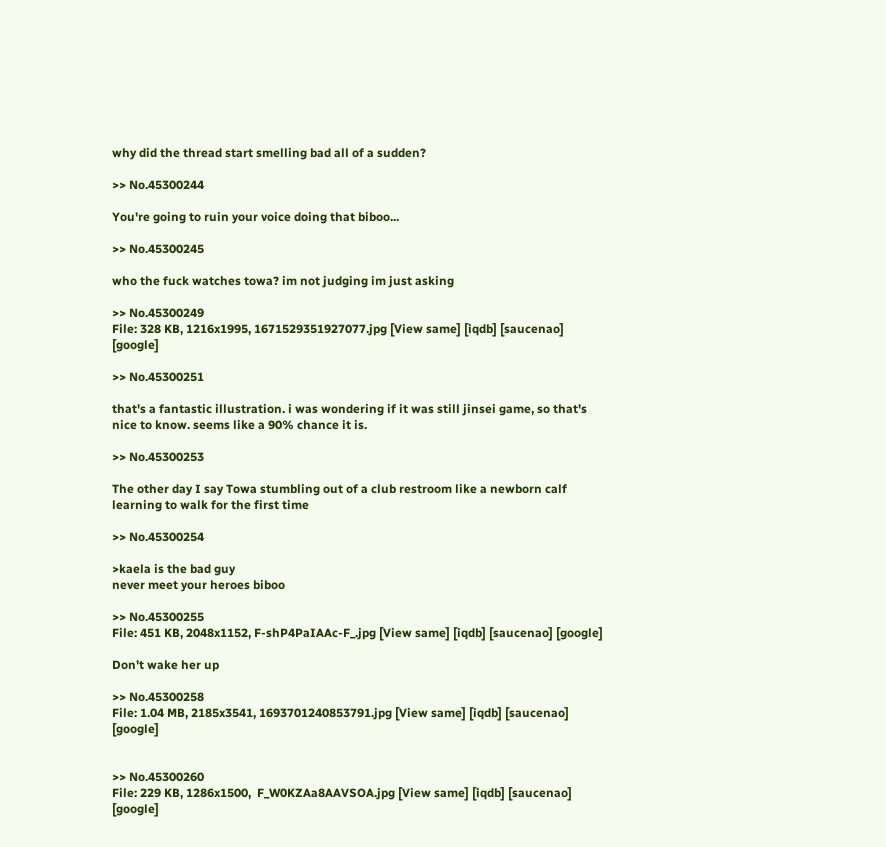why did the thread start smelling bad all of a sudden?

>> No.45300244

You're going to ruin your voice doing that biboo...

>> No.45300245

who the fuck watches towa? im not judging im just asking

>> No.45300249
File: 328 KB, 1216x1995, 1671529351927077.jpg [View same] [iqdb] [saucenao] [google]

>> No.45300251

that's a fantastic illustration. i was wondering if it was still jinsei game, so that's nice to know. seems like a 90% chance it is.

>> No.45300253

The other day I say Towa stumbling out of a club restroom like a newborn calf learning to walk for the first time

>> No.45300254

>kaela is the bad guy
never meet your heroes biboo

>> No.45300255
File: 451 KB, 2048x1152, F-shP4PaIAAc-F_.jpg [View same] [iqdb] [saucenao] [google]

Don't wake her up

>> No.45300258
File: 1.04 MB, 2185x3541, 1693701240853791.jpg [View same] [iqdb] [saucenao] [google]


>> No.45300260
File: 229 KB, 1286x1500,  F_W0KZAa8AAVSOA.jpg [View same] [iqdb] [saucenao] [google]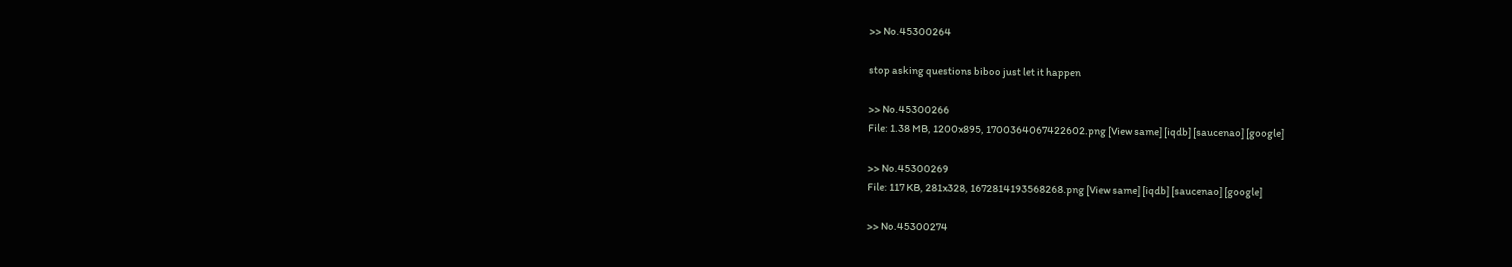>> No.45300264

stop asking questions biboo just let it happen

>> No.45300266
File: 1.38 MB, 1200x895, 1700364067422602.png [View same] [iqdb] [saucenao] [google]

>> No.45300269
File: 117 KB, 281x328, 1672814193568268.png [View same] [iqdb] [saucenao] [google]

>> No.45300274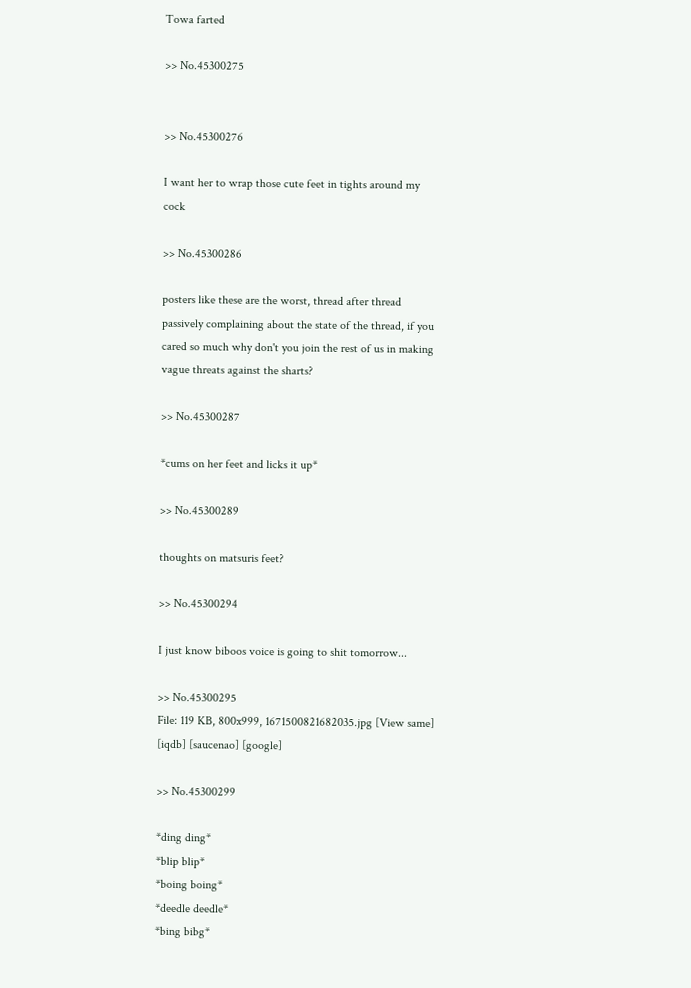Towa farted

>> No.45300275


>> No.45300276

I want her to wrap those cute feet in tights around my cock

>> No.45300286

posters like these are the worst, thread after thread passively complaining about the state of the thread, if you cared so much why don't you join the rest of us in making vague threats against the sharts?

>> No.45300287

*cums on her feet and licks it up*

>> No.45300289

thoughts on matsuris feet?

>> No.45300294

I just know biboos voice is going to shit tomorrow...

>> No.45300295
File: 119 KB, 800x999, 1671500821682035.jpg [View same] [iqdb] [saucenao] [google]

>> No.45300299

*ding ding*
*blip blip*
*boing boing*
*deedle deedle*
*bing bibg*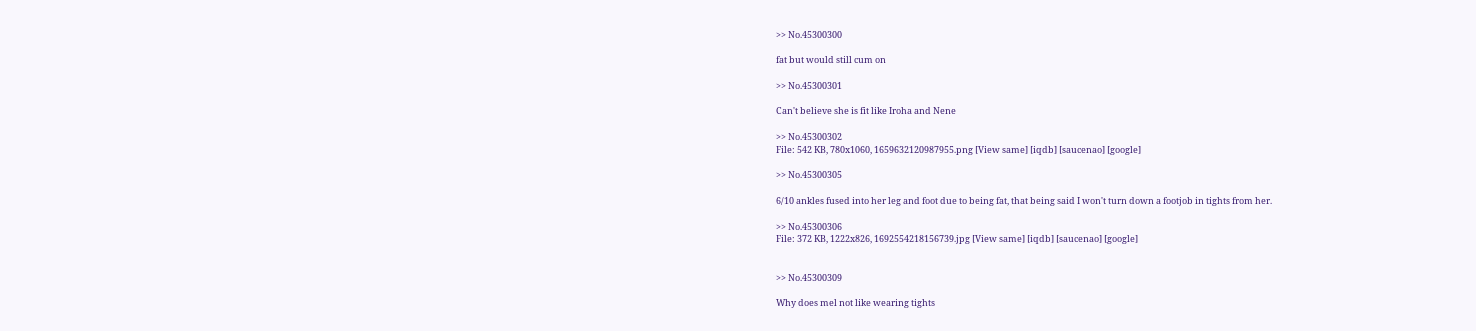>> No.45300300

fat but would still cum on

>> No.45300301

Can't believe she is fit like Iroha and Nene

>> No.45300302
File: 542 KB, 780x1060, 1659632120987955.png [View same] [iqdb] [saucenao] [google]

>> No.45300305

6/10 ankles fused into her leg and foot due to being fat, that being said I won't turn down a footjob in tights from her.

>> No.45300306
File: 372 KB, 1222x826, 1692554218156739.jpg [View same] [iqdb] [saucenao] [google]


>> No.45300309

Why does mel not like wearing tights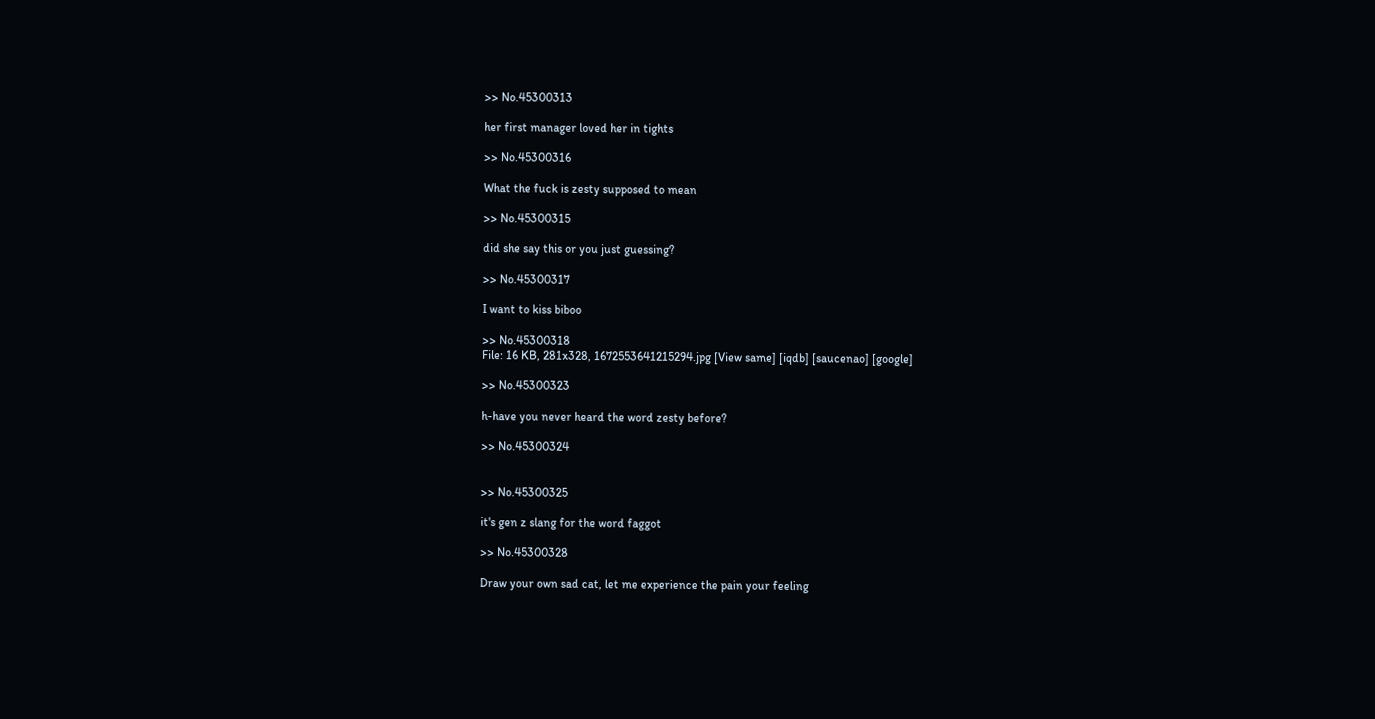>> No.45300313

her first manager loved her in tights

>> No.45300316

What the fuck is zesty supposed to mean

>> No.45300315

did she say this or you just guessing?

>> No.45300317

I want to kiss biboo

>> No.45300318
File: 16 KB, 281x328, 1672553641215294.jpg [View same] [iqdb] [saucenao] [google]

>> No.45300323

h-have you never heard the word zesty before?

>> No.45300324


>> No.45300325

it's gen z slang for the word faggot

>> No.45300328

Draw your own sad cat, let me experience the pain your feeling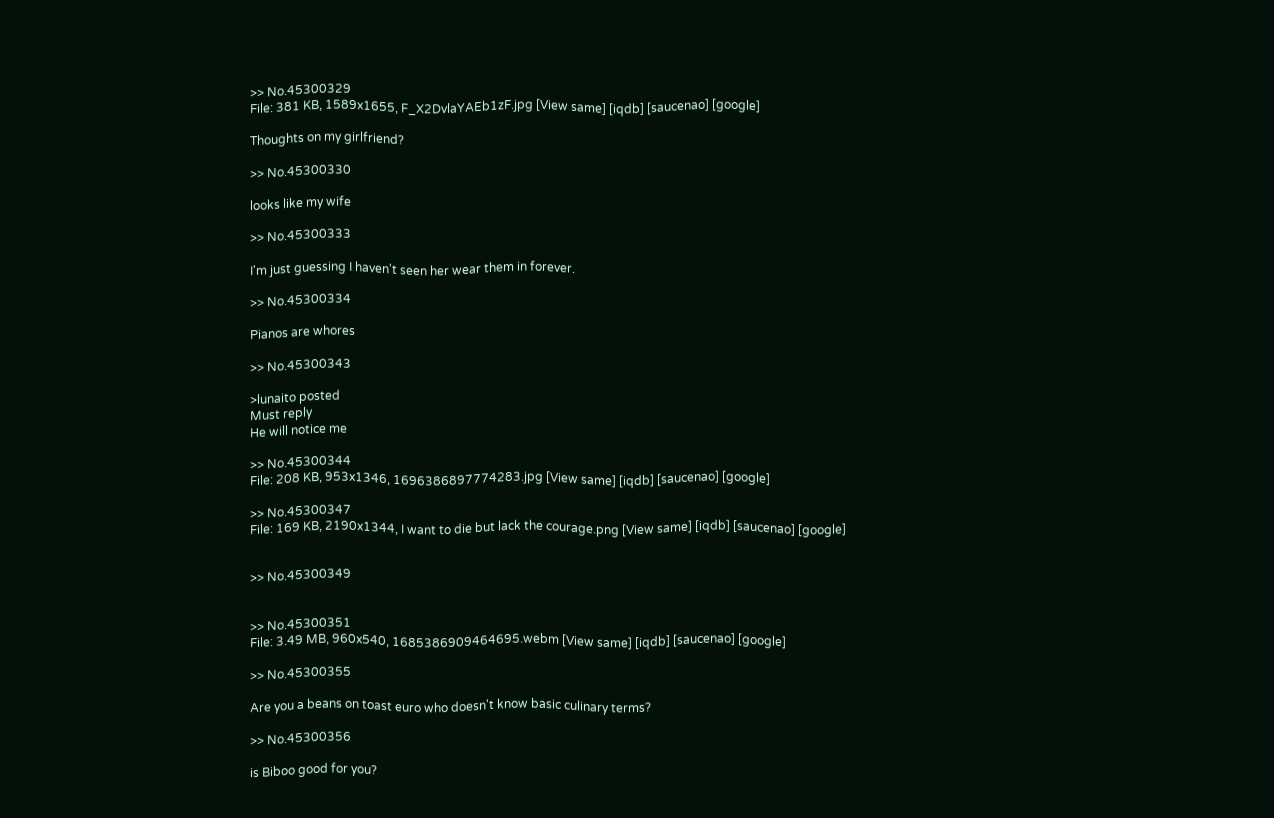>> No.45300329
File: 381 KB, 1589x1655, F_X2DvlaYAEb1zF.jpg [View same] [iqdb] [saucenao] [google]

Thoughts on my girlfriend?

>> No.45300330

looks like my wife

>> No.45300333

I'm just guessing I haven't seen her wear them in forever.

>> No.45300334

Pianos are whores

>> No.45300343

>lunaito posted
Must reply
He will notice me

>> No.45300344
File: 208 KB, 953x1346, 1696386897774283.jpg [View same] [iqdb] [saucenao] [google]

>> No.45300347
File: 169 KB, 2190x1344, I want to die but lack the courage.png [View same] [iqdb] [saucenao] [google]


>> No.45300349


>> No.45300351
File: 3.49 MB, 960x540, 1685386909464695.webm [View same] [iqdb] [saucenao] [google]

>> No.45300355

Are you a beans on toast euro who doesn't know basic culinary terms?

>> No.45300356

is Biboo good for you?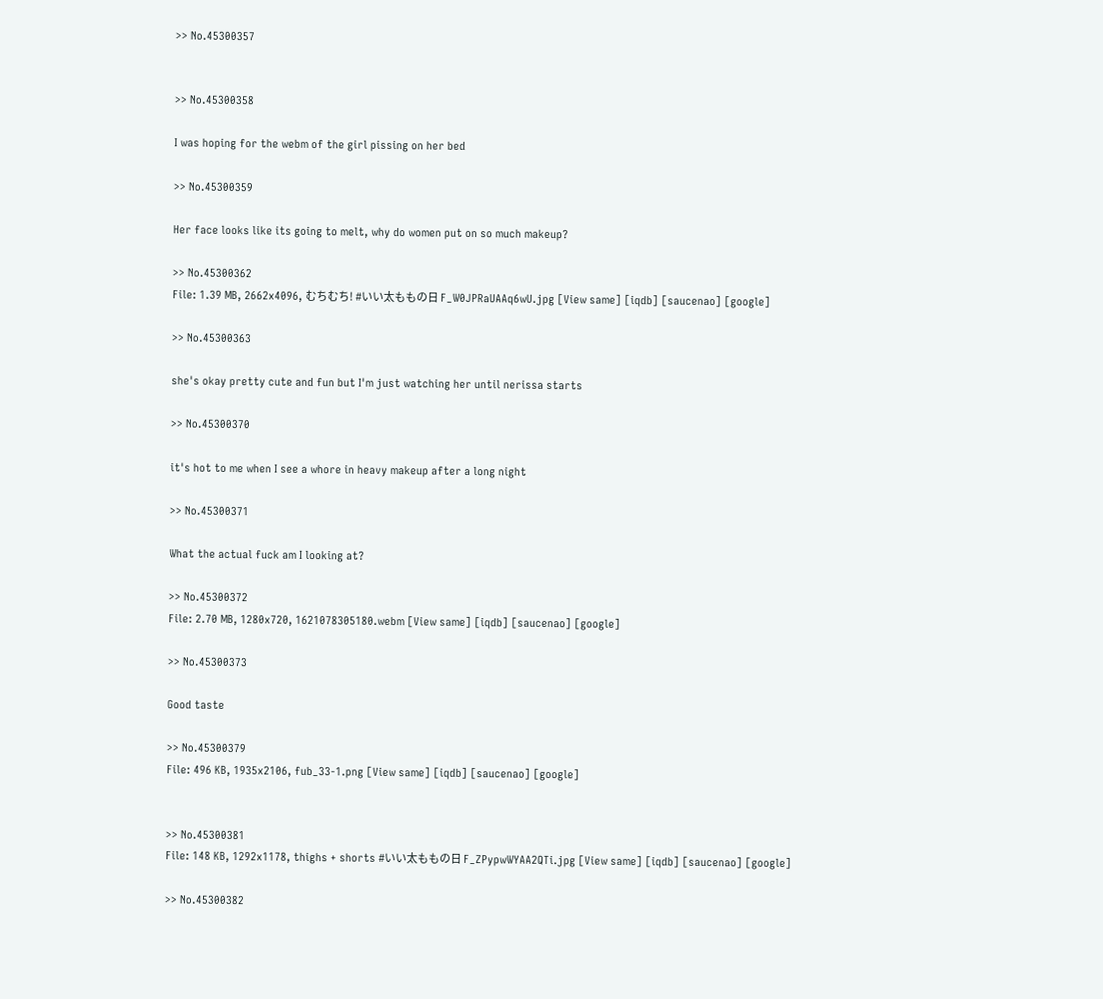>> No.45300357


>> No.45300358

I was hoping for the webm of the girl pissing on her bed

>> No.45300359

Her face looks like its going to melt, why do women put on so much makeup?

>> No.45300362
File: 1.39 MB, 2662x4096, むちむち! #いい太ももの日 F_W0JPRaUAAq6wU.jpg [View same] [iqdb] [saucenao] [google]

>> No.45300363

she's okay pretty cute and fun but I'm just watching her until nerissa starts

>> No.45300370

it's hot to me when I see a whore in heavy makeup after a long night

>> No.45300371

What the actual fuck am I looking at?

>> No.45300372
File: 2.70 MB, 1280x720, 1621078305180.webm [View same] [iqdb] [saucenao] [google]

>> No.45300373

Good taste

>> No.45300379
File: 496 KB, 1935x2106, fub_33-1.png [View same] [iqdb] [saucenao] [google]


>> No.45300381
File: 148 KB, 1292x1178, thighs + shorts #いい太ももの日 F_ZPypwWYAA2QTi.jpg [View same] [iqdb] [saucenao] [google]

>> No.45300382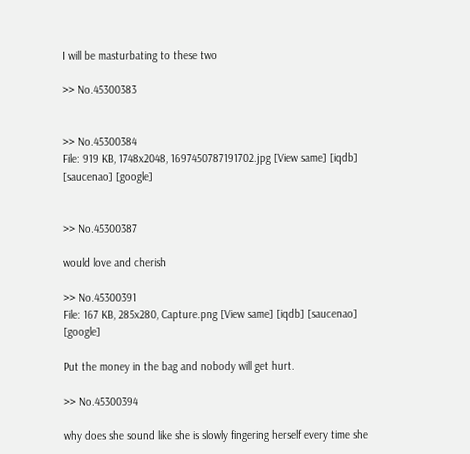I will be masturbating to these two

>> No.45300383


>> No.45300384
File: 919 KB, 1748x2048, 1697450787191702.jpg [View same] [iqdb] [saucenao] [google]


>> No.45300387

would love and cherish

>> No.45300391
File: 167 KB, 285x280, Capture.png [View same] [iqdb] [saucenao] [google]

Put the money in the bag and nobody will get hurt.

>> No.45300394

why does she sound like she is slowly fingering herself every time she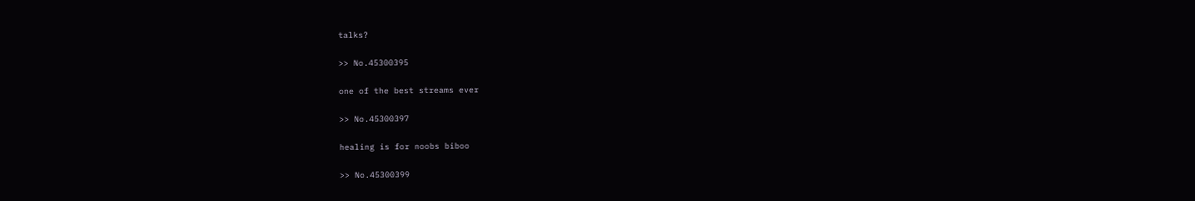talks?

>> No.45300395

one of the best streams ever

>> No.45300397

healing is for noobs biboo

>> No.45300399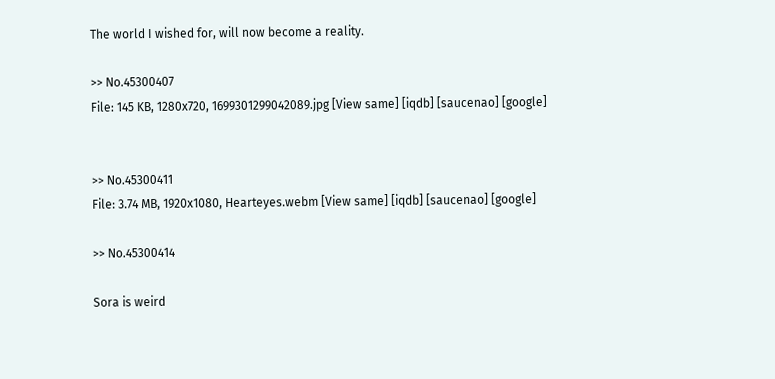The world I wished for, will now become a reality.

>> No.45300407
File: 145 KB, 1280x720, 1699301299042089.jpg [View same] [iqdb] [saucenao] [google]


>> No.45300411
File: 3.74 MB, 1920x1080, Hearteyes.webm [View same] [iqdb] [saucenao] [google]

>> No.45300414

Sora is weird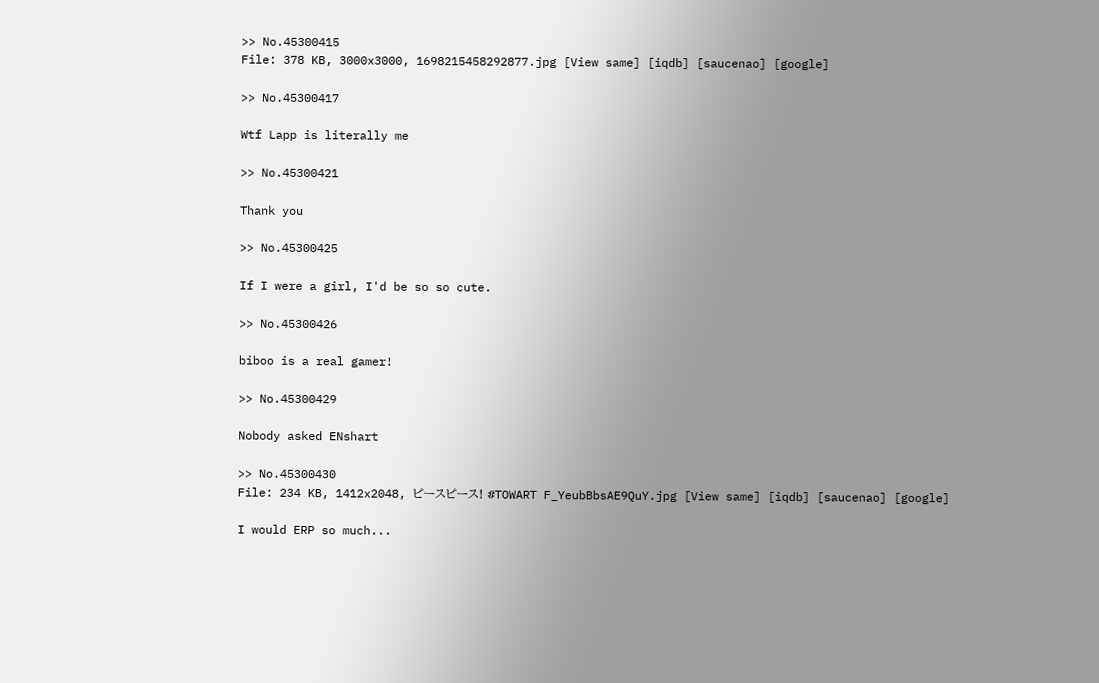>> No.45300415
File: 378 KB, 3000x3000, 1698215458292877.jpg [View same] [iqdb] [saucenao] [google]

>> No.45300417

Wtf Lapp is literally me

>> No.45300421

Thank you

>> No.45300425

If I were a girl, I'd be so so cute.

>> No.45300426

biboo is a real gamer!

>> No.45300429

Nobody asked ENshart

>> No.45300430
File: 234 KB, 1412x2048, ピースピース! #TOWART F_YeubBbsAE9QuY.jpg [View same] [iqdb] [saucenao] [google]

I would ERP so much...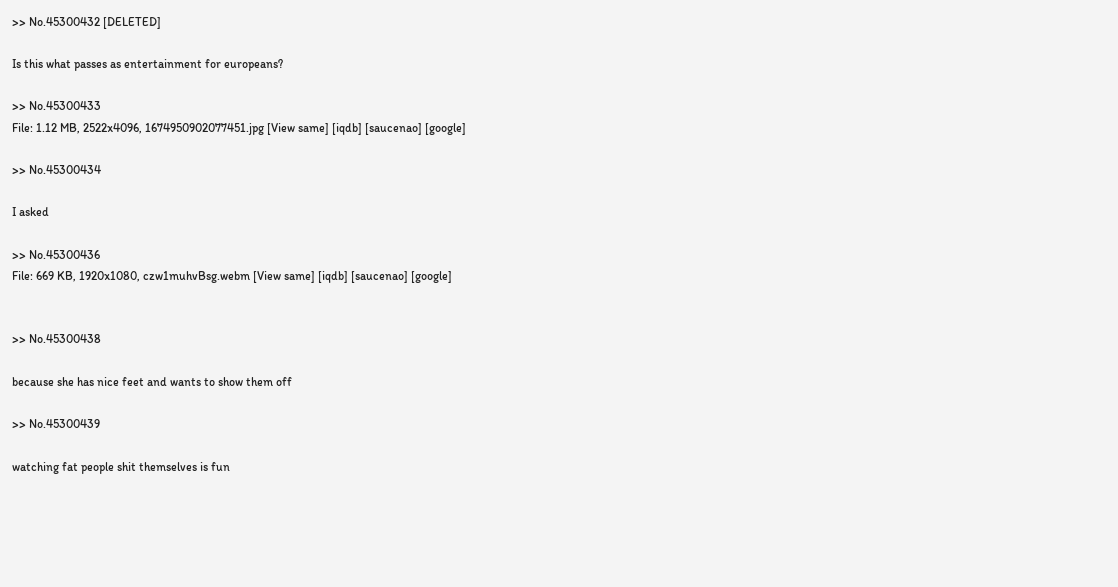>> No.45300432 [DELETED]

Is this what passes as entertainment for europeans?

>> No.45300433
File: 1.12 MB, 2522x4096, 1674950902077451.jpg [View same] [iqdb] [saucenao] [google]

>> No.45300434

I asked

>> No.45300436
File: 669 KB, 1920x1080, czw1muhvBsg.webm [View same] [iqdb] [saucenao] [google]


>> No.45300438

because she has nice feet and wants to show them off

>> No.45300439

watching fat people shit themselves is fun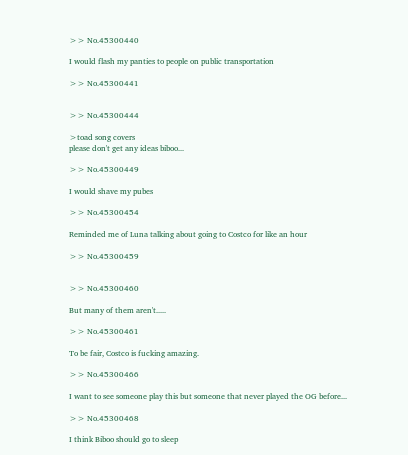>> No.45300440

I would flash my panties to people on public transportation

>> No.45300441


>> No.45300444

>toad song covers
please don't get any ideas biboo...

>> No.45300449

I would shave my pubes

>> No.45300454

Reminded me of Luna talking about going to Costco for like an hour

>> No.45300459


>> No.45300460

But many of them aren't.....

>> No.45300461

To be fair, Costco is fucking amazing.

>> No.45300466

I want to see someone play this but someone that never played the OG before...

>> No.45300468

I think Biboo should go to sleep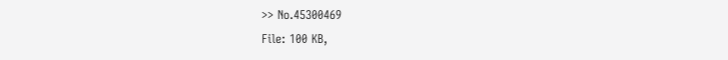>> No.45300469
File: 100 KB,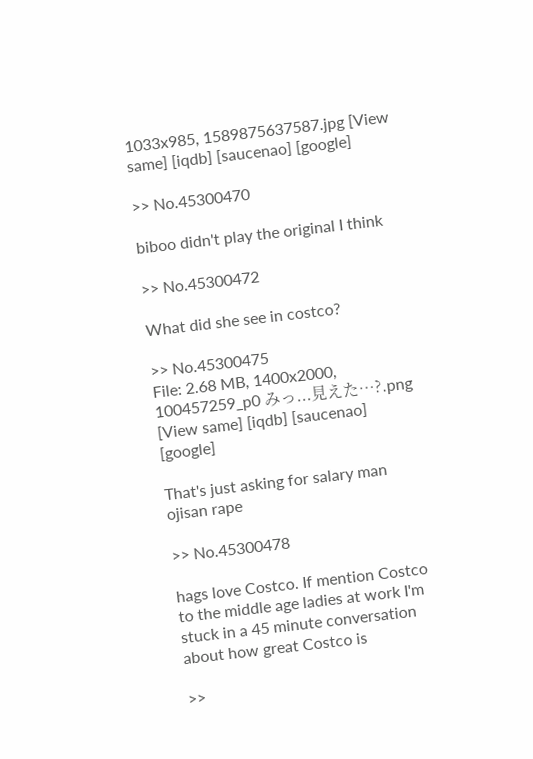1033x985, 1589875637587.jpg [View same] [iqdb] [saucenao] [google]

>> No.45300470

biboo didn't play the original I think

>> No.45300472

What did she see in costco?

>> No.45300475
File: 2.68 MB, 1400x2000, 100457259_p0 みっ...見えた…?.png [View same] [iqdb] [saucenao] [google]

That's just asking for salary man ojisan rape

>> No.45300478

hags love Costco. If mention Costco to the middle age ladies at work I'm stuck in a 45 minute conversation about how great Costco is

>>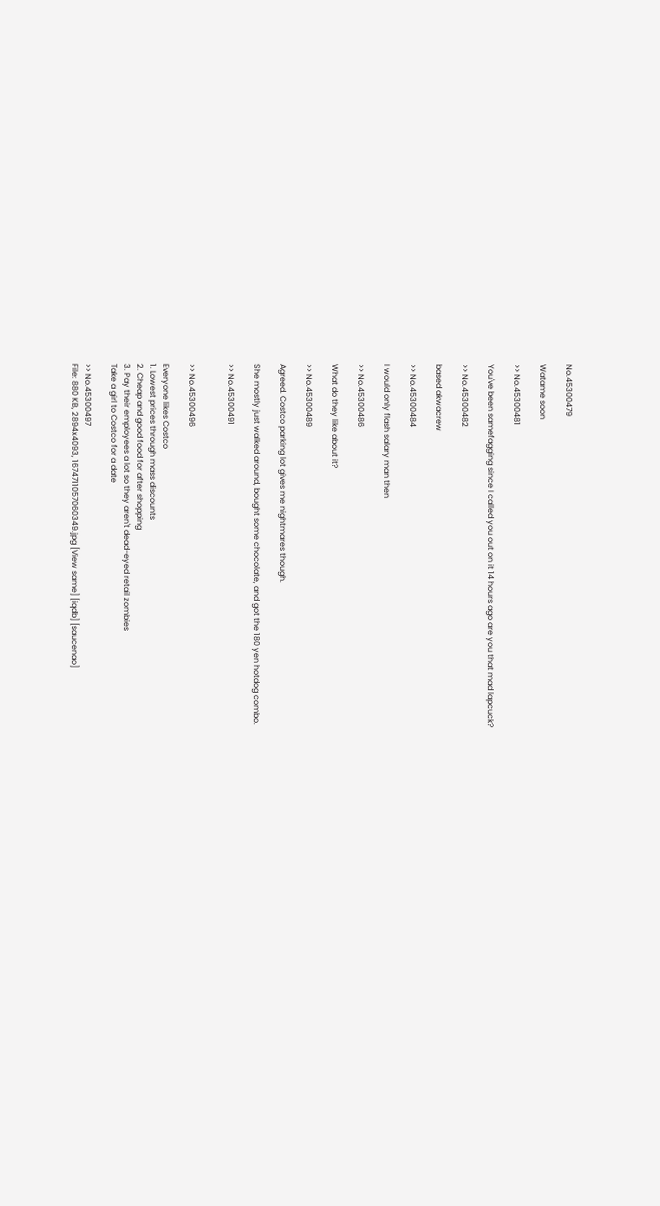No.45300479

Watame soon

>> No.45300481

You've been samefagging since I called you out on it 14 hours ago are you that mad lapcuck?

>> No.45300482

based akwacrew

>> No.45300484

I would only flash salary man then

>> No.45300486

What do they like about it?

>> No.45300489

Agreed. Costco parking lot gives me nightmares though.

She mostly just walked around, bought some chocolate, and got the 180 yen hotdog combo.

>> No.45300491


>> No.45300496

Everyone likes Costco
1. Lowest prices through mass discounts
2. Cheap and good food for after shopping
3. Pay their employees a lot so they aren't dead-eyed retail zombies
Take a girl to Costco for a date

>> No.45300497
File: 880 KB, 2894x4093, 1674711057060349.jpg [View same] [iqdb] [saucenao]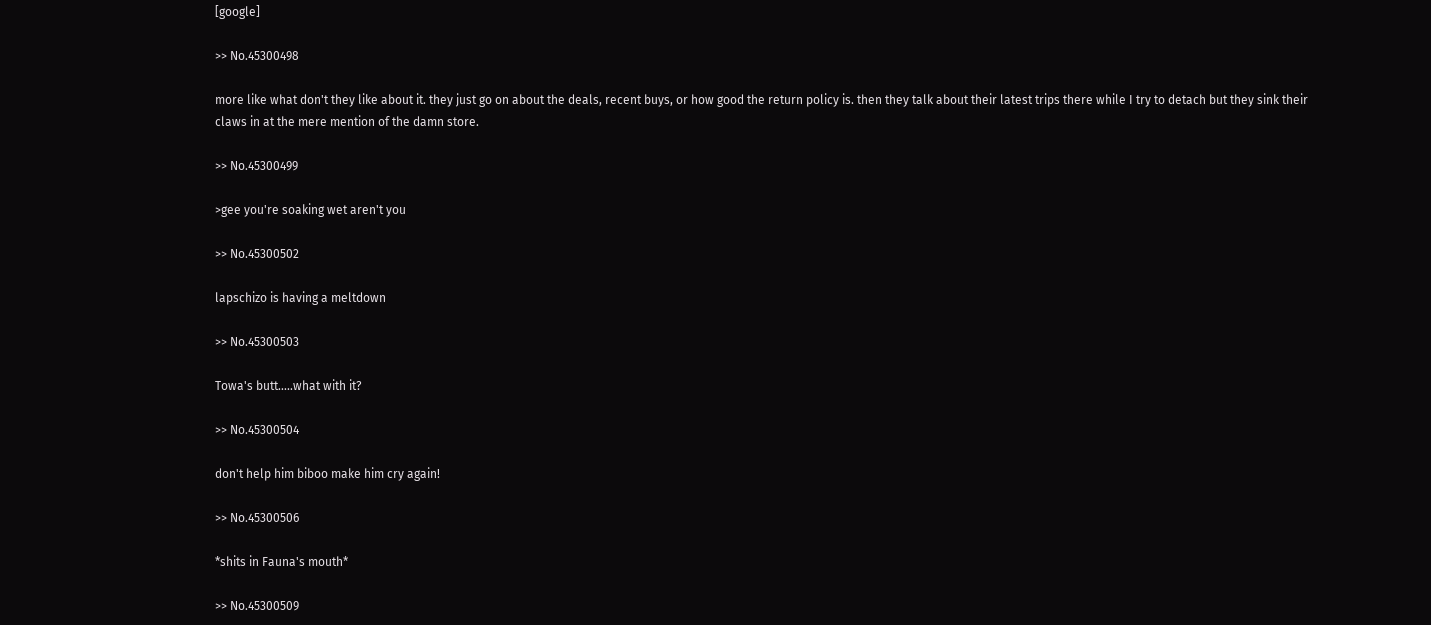[google]

>> No.45300498

more like what don't they like about it. they just go on about the deals, recent buys, or how good the return policy is. then they talk about their latest trips there while I try to detach but they sink their claws in at the mere mention of the damn store.

>> No.45300499

>gee you're soaking wet aren't you

>> No.45300502

lapschizo is having a meltdown

>> No.45300503

Towa's butt.....what with it?

>> No.45300504

don't help him biboo make him cry again!

>> No.45300506

*shits in Fauna's mouth*

>> No.45300509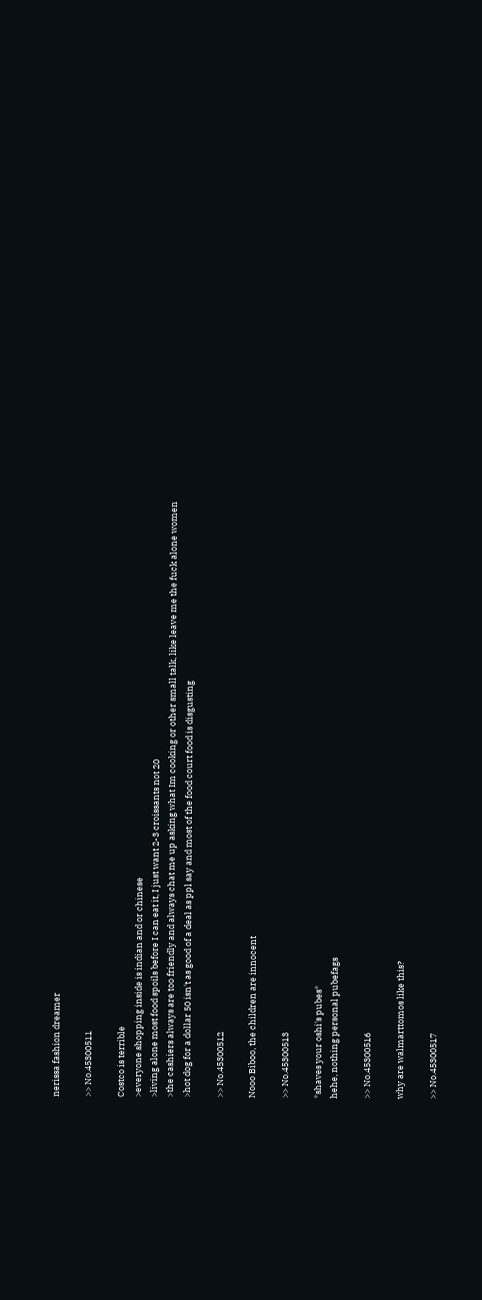nerissa fashion dreamer

>> No.45300511

Costco is terrible
>everyone shopping inside is indian and or chinese
>living alone most food spoils before I can eat it, I just want 2-3 croissants not 20
>the cashiers always are too friendly and always chat me up asking what Im cooking or other small talk, like leave me the fuck alone women
>hot dog for a dollar 50 isn't as good of a deal as ppl say and most of the food court food is disgusting

>> No.45300512

Nooo Biboo, the children are innocent

>> No.45300513

*shaves your oshi's pubes*
hehe, nothing personal pubefags

>> No.45300516

why are walmarttomos like this?

>> No.45300517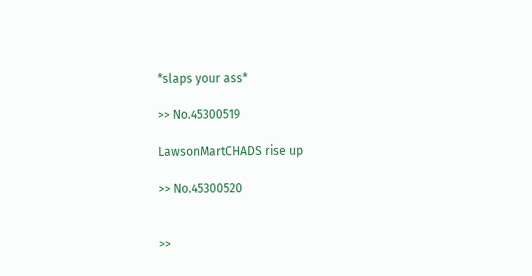*slaps your ass*

>> No.45300519

LawsonMartCHADS rise up

>> No.45300520


>>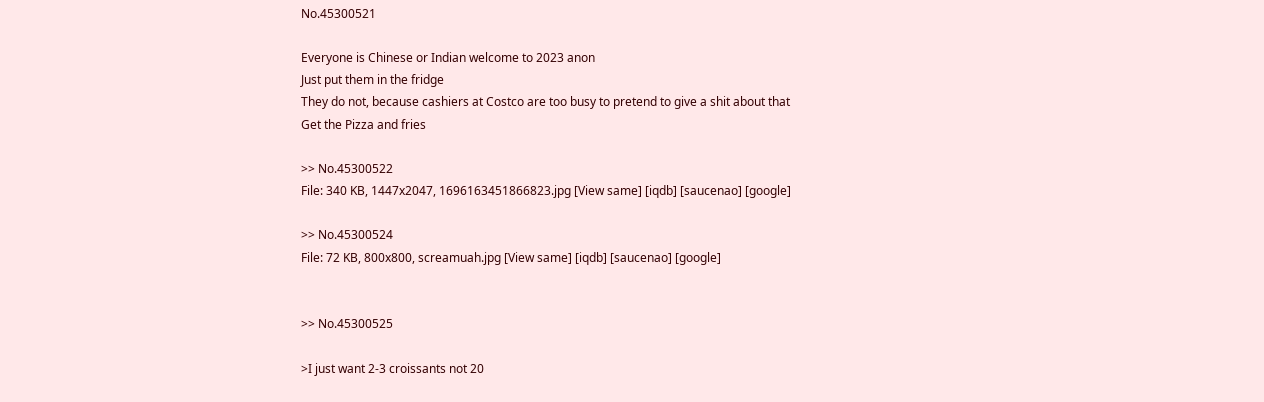No.45300521

Everyone is Chinese or Indian welcome to 2023 anon
Just put them in the fridge
They do not, because cashiers at Costco are too busy to pretend to give a shit about that
Get the Pizza and fries

>> No.45300522
File: 340 KB, 1447x2047, 1696163451866823.jpg [View same] [iqdb] [saucenao] [google]

>> No.45300524
File: 72 KB, 800x800, screamuah.jpg [View same] [iqdb] [saucenao] [google]


>> No.45300525

>I just want 2-3 croissants not 20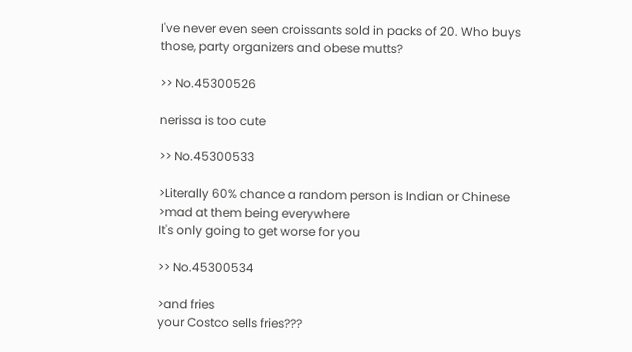I've never even seen croissants sold in packs of 20. Who buys those, party organizers and obese mutts?

>> No.45300526

nerissa is too cute

>> No.45300533

>Literally 60% chance a random person is Indian or Chinese
>mad at them being everywhere
It's only going to get worse for you

>> No.45300534

>and fries
your Costco sells fries???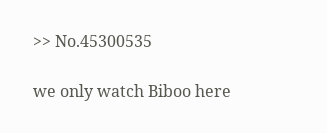>> No.45300535

we only watch Biboo here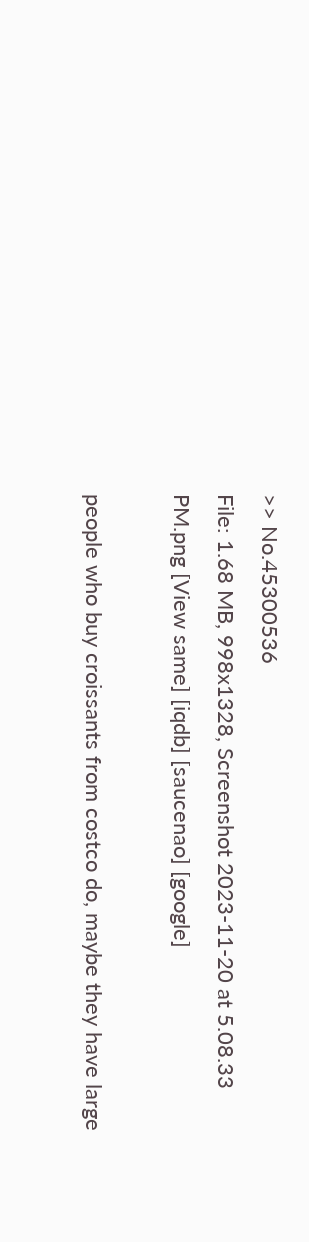>> No.45300536
File: 1.68 MB, 998x1328, Screenshot 2023-11-20 at 5.08.33 PM.png [View same] [iqdb] [saucenao] [google]

people who buy croissants from costco do, maybe they have large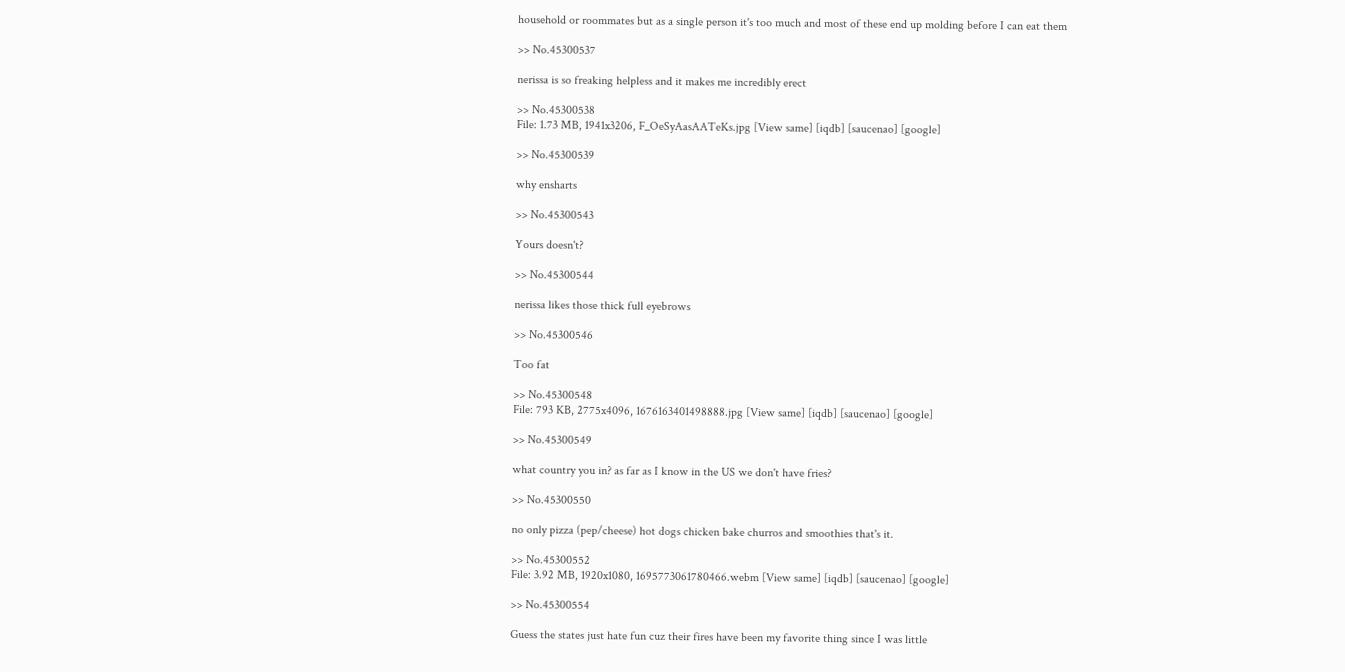household or roommates but as a single person it's too much and most of these end up molding before I can eat them

>> No.45300537

nerissa is so freaking helpless and it makes me incredibly erect

>> No.45300538
File: 1.73 MB, 1941x3206, F_OeSyAasAATeKs.jpg [View same] [iqdb] [saucenao] [google]

>> No.45300539

why ensharts

>> No.45300543

Yours doesn't?

>> No.45300544

nerissa likes those thick full eyebrows

>> No.45300546

Too fat

>> No.45300548
File: 793 KB, 2775x4096, 1676163401498888.jpg [View same] [iqdb] [saucenao] [google]

>> No.45300549

what country you in? as far as I know in the US we don't have fries?

>> No.45300550

no only pizza (pep/cheese) hot dogs chicken bake churros and smoothies that's it.

>> No.45300552
File: 3.92 MB, 1920x1080, 1695773061780466.webm [View same] [iqdb] [saucenao] [google]

>> No.45300554

Guess the states just hate fun cuz their fires have been my favorite thing since I was little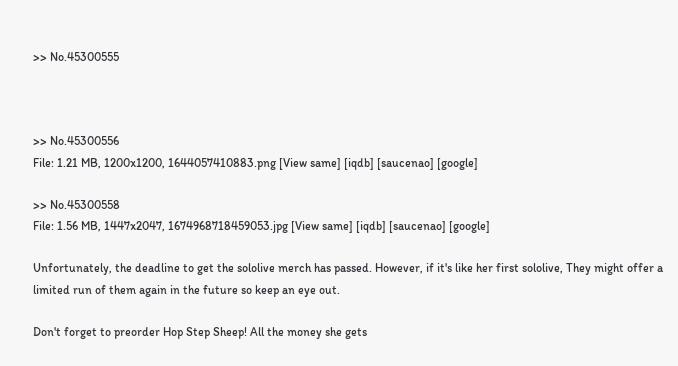>> No.45300555



>> No.45300556
File: 1.21 MB, 1200x1200, 1644057410883.png [View same] [iqdb] [saucenao] [google]

>> No.45300558
File: 1.56 MB, 1447x2047, 1674968718459053.jpg [View same] [iqdb] [saucenao] [google]

Unfortunately, the deadline to get the sololive merch has passed. However, if it's like her first sololive, They might offer a limited run of them again in the future so keep an eye out.

Don't forget to preorder Hop Step Sheep! All the money she gets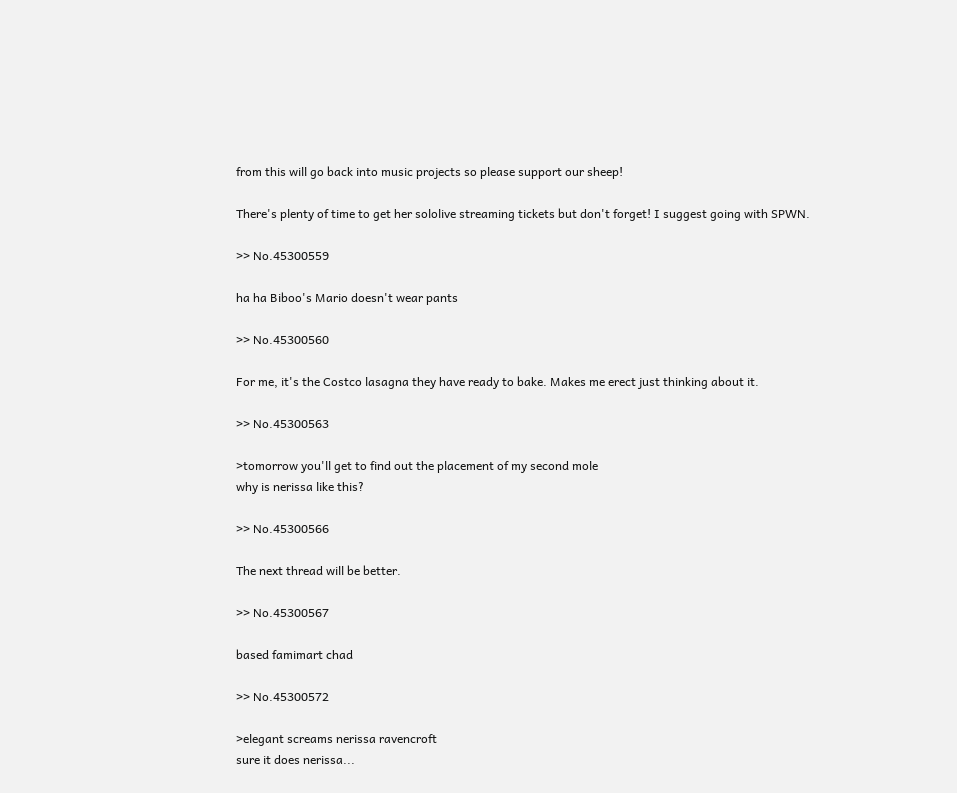from this will go back into music projects so please support our sheep!

There's plenty of time to get her sololive streaming tickets but don't forget! I suggest going with SPWN.

>> No.45300559

ha ha Biboo's Mario doesn't wear pants

>> No.45300560

For me, it's the Costco lasagna they have ready to bake. Makes me erect just thinking about it.

>> No.45300563

>tomorrow you'll get to find out the placement of my second mole
why is nerissa like this?

>> No.45300566

The next thread will be better.

>> No.45300567

based famimart chad

>> No.45300572

>elegant screams nerissa ravencroft
sure it does nerissa...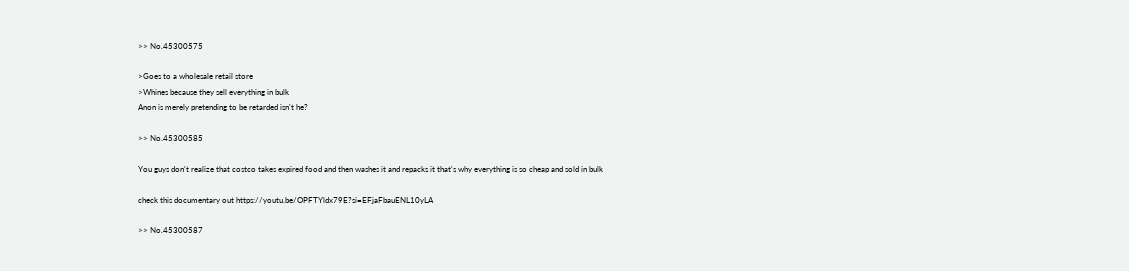>> No.45300575

>Goes to a wholesale retail store
>Whines because they sell everything in bulk
Anon is merely pretending to be retarded isn't he?

>> No.45300585

You guys don't realize that costco takes expired food and then washes it and repacks it that's why everything is so cheap and sold in bulk

check this documentary out https://youtu.be/OPFTYldx79E?si=EFjaFbauENL10yLA

>> No.45300587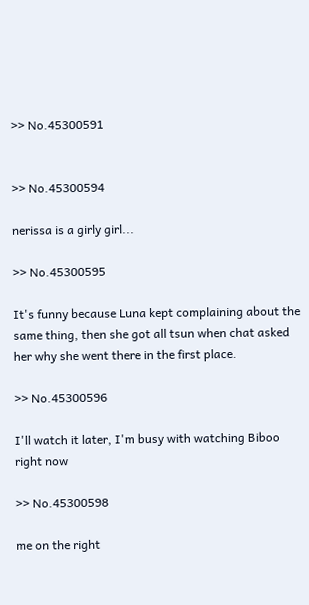>> No.45300591


>> No.45300594

nerissa is a girly girl...

>> No.45300595

It's funny because Luna kept complaining about the same thing, then she got all tsun when chat asked her why she went there in the first place.

>> No.45300596

I'll watch it later, I'm busy with watching Biboo right now

>> No.45300598

me on the right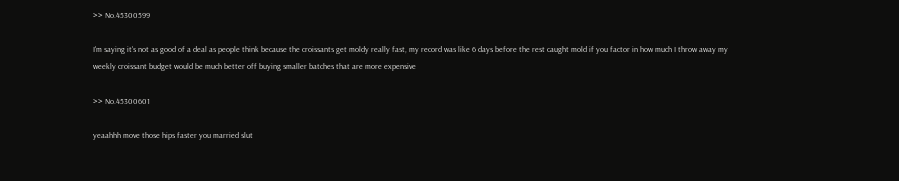>> No.45300599

I'm saying it's not as good of a deal as people think because the croissants get moldy really fast, my record was like 6 days before the rest caught mold if you factor in how much I throw away my weekly croissant budget would be much better off buying smaller batches that are more expensive

>> No.45300601

yeaahhh move those hips faster you married slut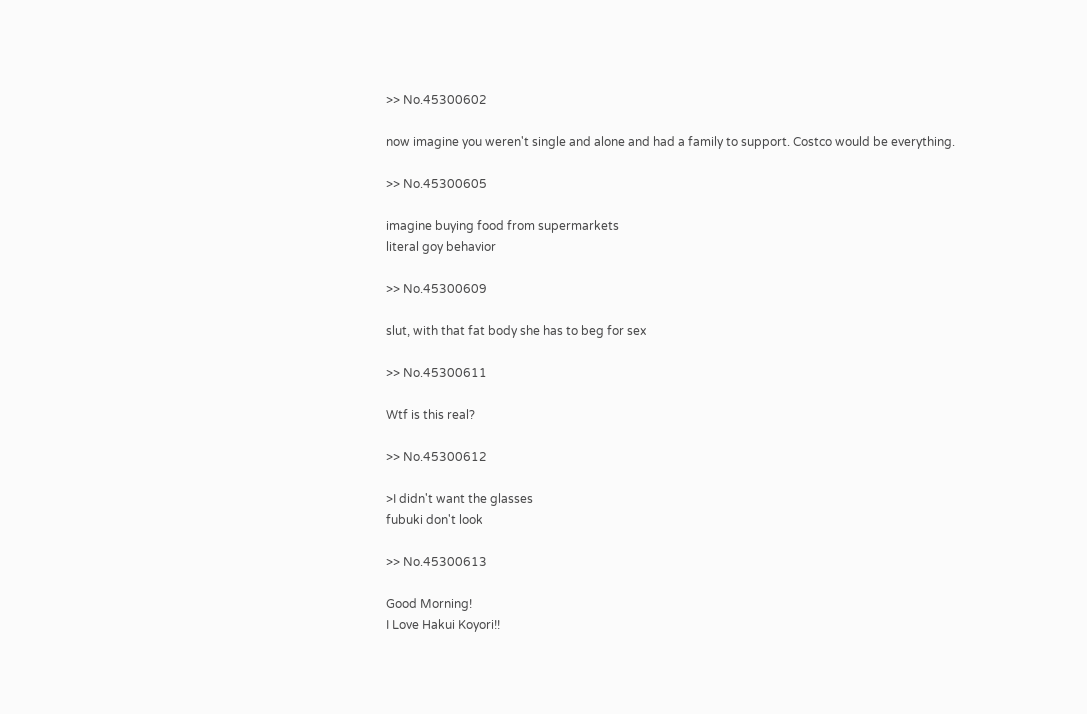>> No.45300602

now imagine you weren't single and alone and had a family to support. Costco would be everything.

>> No.45300605

imagine buying food from supermarkets
literal goy behavior

>> No.45300609

slut, with that fat body she has to beg for sex

>> No.45300611

Wtf is this real?

>> No.45300612

>I didn't want the glasses
fubuki don't look

>> No.45300613

Good Morning!
I Love Hakui Koyori!!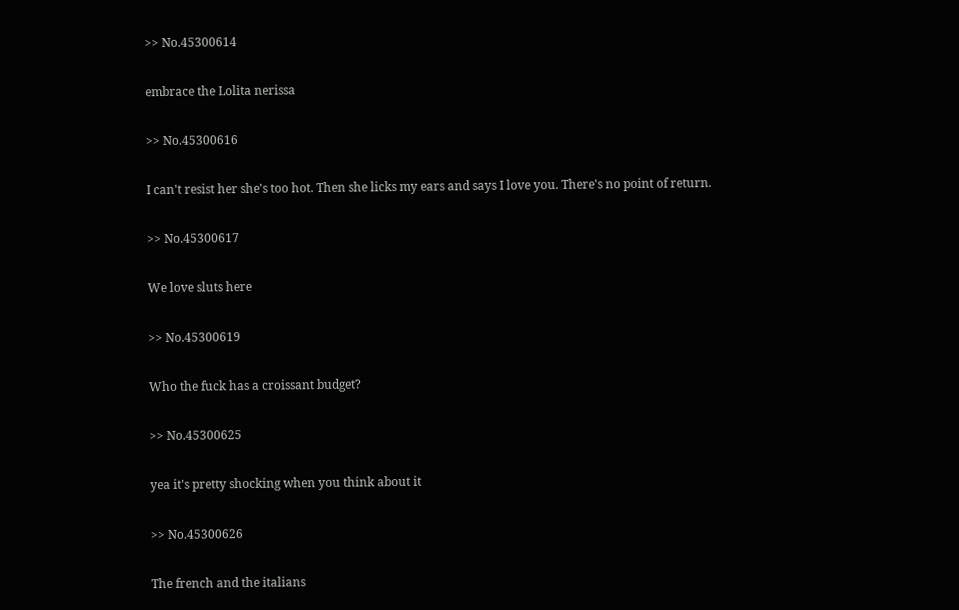>> No.45300614

embrace the Lolita nerissa

>> No.45300616

I can't resist her she's too hot. Then she licks my ears and says I love you. There's no point of return.

>> No.45300617

We love sluts here

>> No.45300619

Who the fuck has a croissant budget?

>> No.45300625

yea it's pretty shocking when you think about it

>> No.45300626

The french and the italians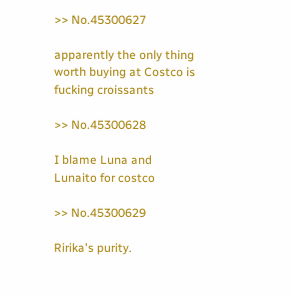>> No.45300627

apparently the only thing worth buying at Costco is fucking croissants

>> No.45300628

I blame Luna and Lunaito for costco

>> No.45300629

Ririka's purity.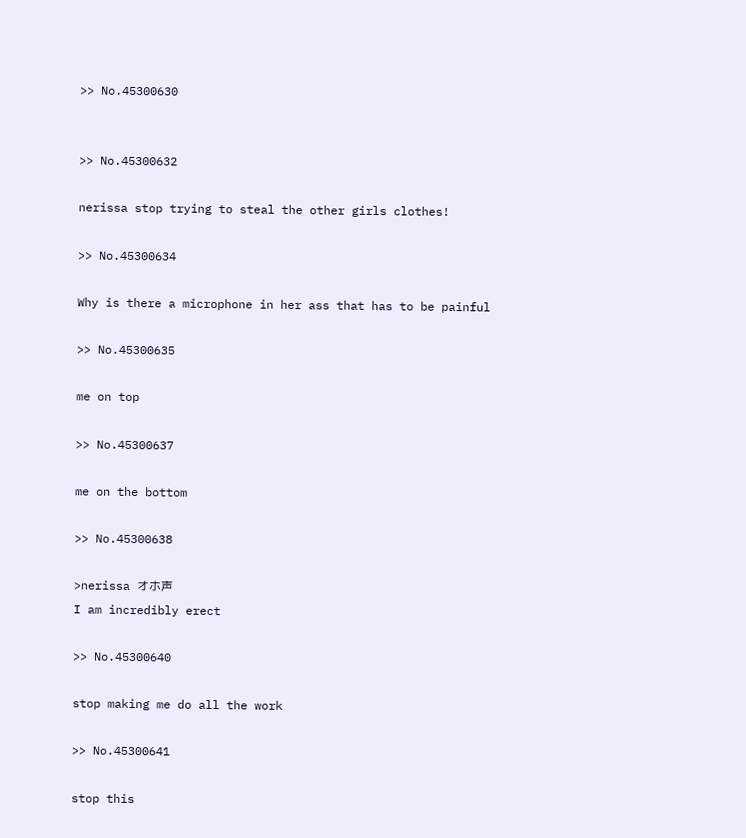>> No.45300630


>> No.45300632

nerissa stop trying to steal the other girls clothes!

>> No.45300634

Why is there a microphone in her ass that has to be painful

>> No.45300635

me on top

>> No.45300637

me on the bottom

>> No.45300638

>nerissa オホ声
I am incredibly erect

>> No.45300640

stop making me do all the work

>> No.45300641

stop this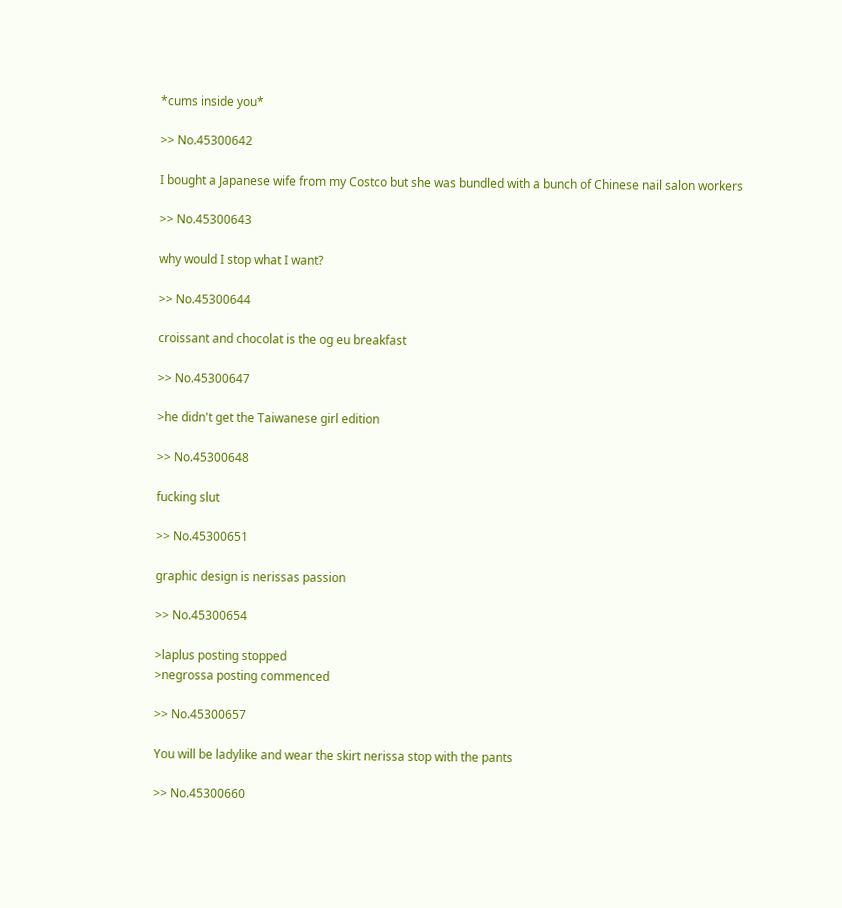*cums inside you*

>> No.45300642

I bought a Japanese wife from my Costco but she was bundled with a bunch of Chinese nail salon workers

>> No.45300643

why would I stop what I want?

>> No.45300644

croissant and chocolat is the og eu breakfast

>> No.45300647

>he didn't get the Taiwanese girl edition

>> No.45300648

fucking slut

>> No.45300651

graphic design is nerissas passion

>> No.45300654

>laplus posting stopped
>negrossa posting commenced

>> No.45300657

You will be ladylike and wear the skirt nerissa stop with the pants

>> No.45300660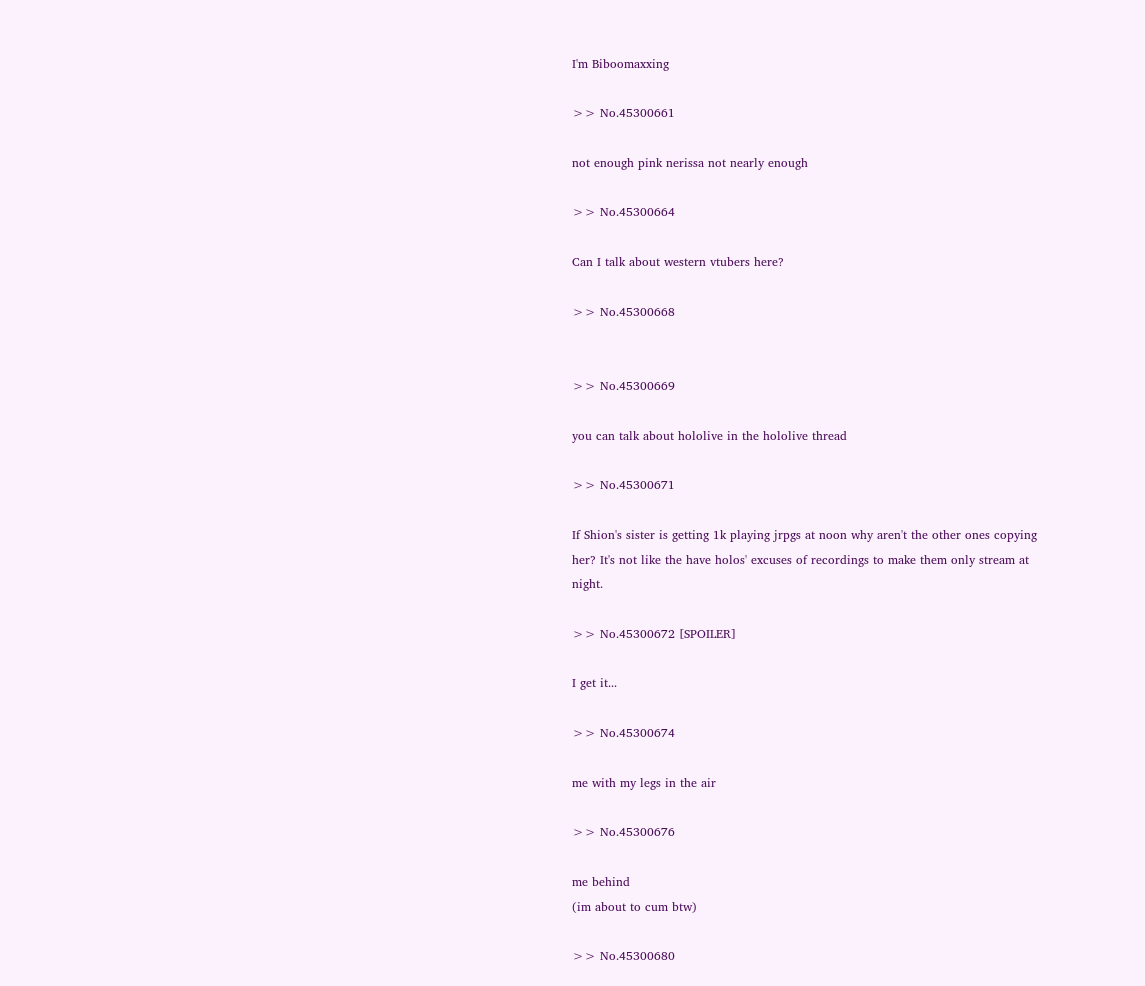I'm Biboomaxxing

>> No.45300661

not enough pink nerissa not nearly enough

>> No.45300664

Can I talk about western vtubers here?

>> No.45300668


>> No.45300669

you can talk about hololive in the hololive thread

>> No.45300671

If Shion's sister is getting 1k playing jrpgs at noon why aren't the other ones copying her? It's not like the have holos' excuses of recordings to make them only stream at night.

>> No.45300672 [SPOILER]

I get it...

>> No.45300674

me with my legs in the air

>> No.45300676

me behind
(im about to cum btw)

>> No.45300680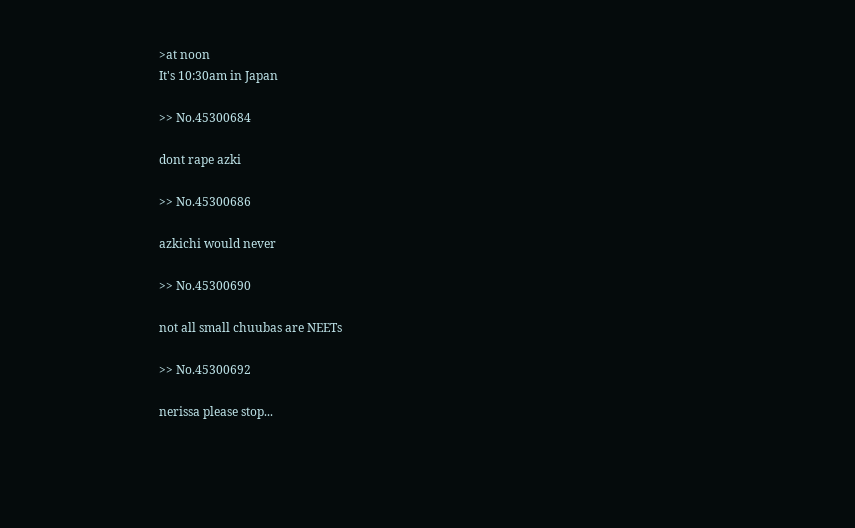>at noon
It's 10:30am in Japan

>> No.45300684

dont rape azki

>> No.45300686

azkichi would never

>> No.45300690

not all small chuubas are NEETs

>> No.45300692

nerissa please stop...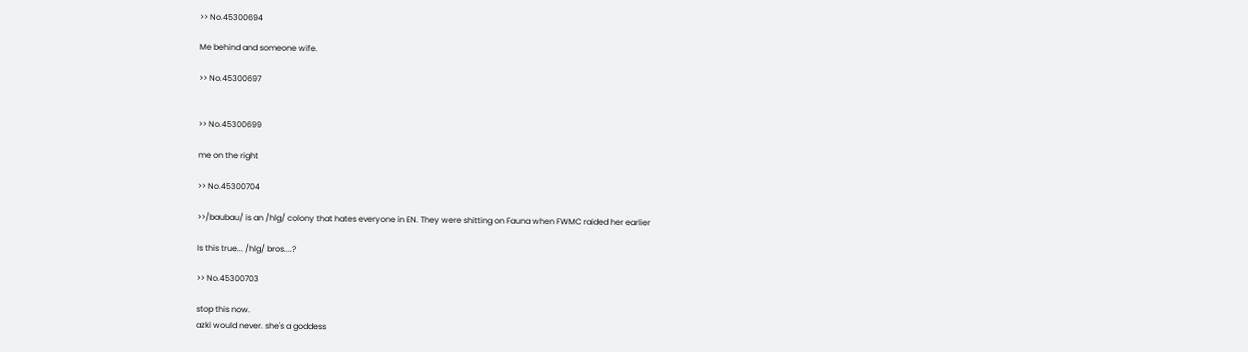>> No.45300694

Me behind and someone wife.

>> No.45300697


>> No.45300699

me on the right

>> No.45300704

>>/baubau/ is an /hlg/ colony that hates everyone in EN. They were shitting on Fauna when FWMC raided her earlier

Is this true... /hlg/ bros....?

>> No.45300703

stop this now.
azki would never. she's a goddess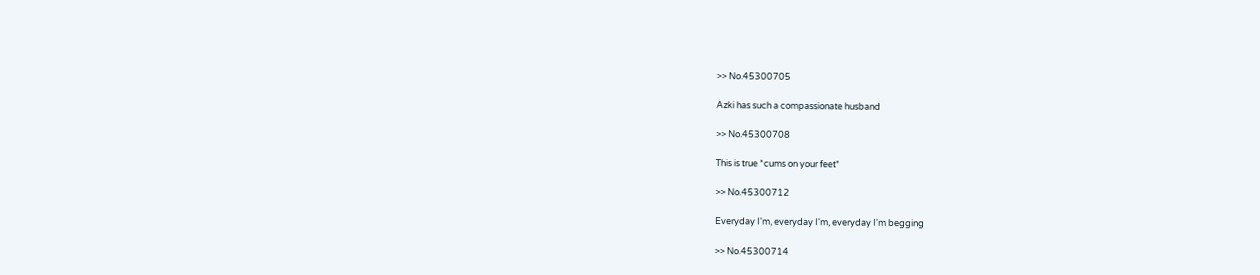>> No.45300705

Azki has such a compassionate husband

>> No.45300708

This is true *cums on your feet*

>> No.45300712

Everyday I'm, everyday I'm, everyday I'm begging

>> No.45300714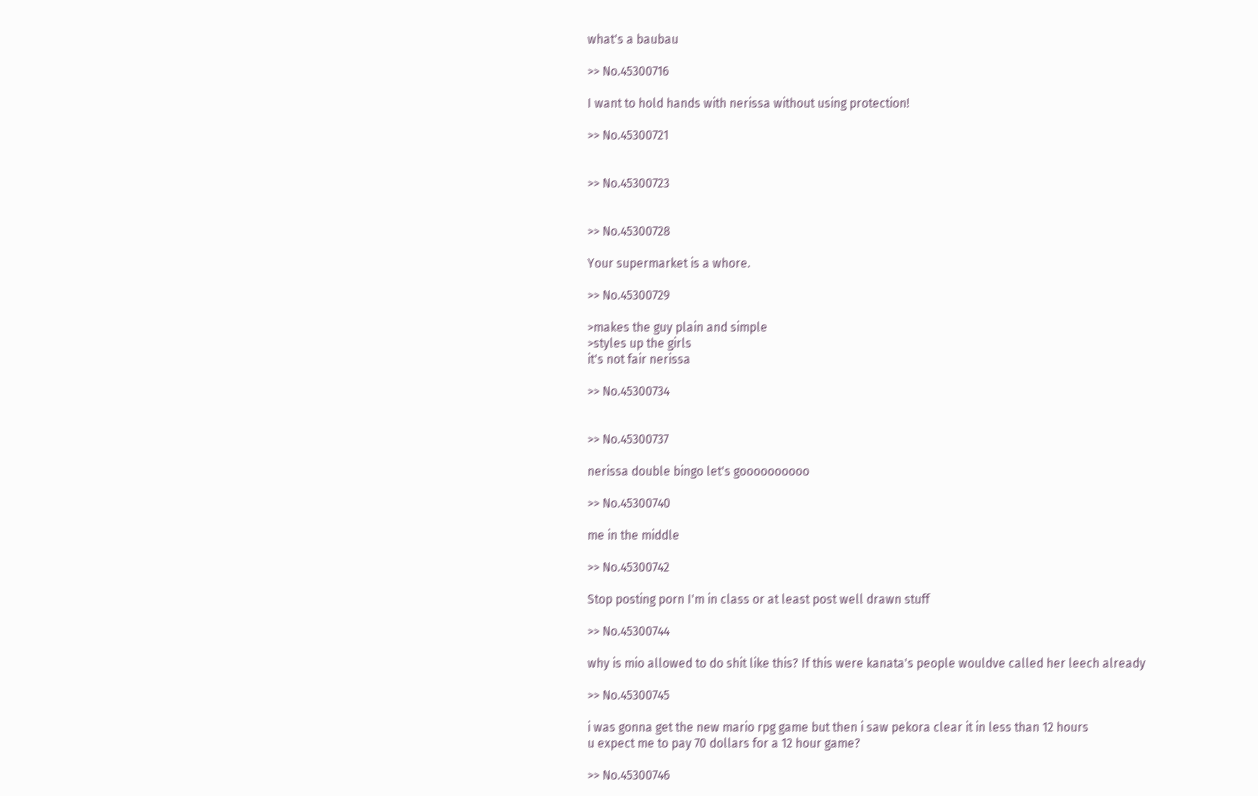what's a baubau

>> No.45300716

I want to hold hands with nerissa without using protection!

>> No.45300721


>> No.45300723


>> No.45300728

Your supermarket is a whore.

>> No.45300729

>makes the guy plain and simple
>styles up the girls
it's not fair nerissa

>> No.45300734


>> No.45300737

nerissa double bingo let's goooooooooo

>> No.45300740

me in the middle

>> No.45300742

Stop posting porn I'm in class or at least post well drawn stuff

>> No.45300744

why is mio allowed to do shit like this? If this were kanata's people wouldve called her leech already

>> No.45300745

i was gonna get the new mario rpg game but then i saw pekora clear it in less than 12 hours
u expect me to pay 70 dollars for a 12 hour game?

>> No.45300746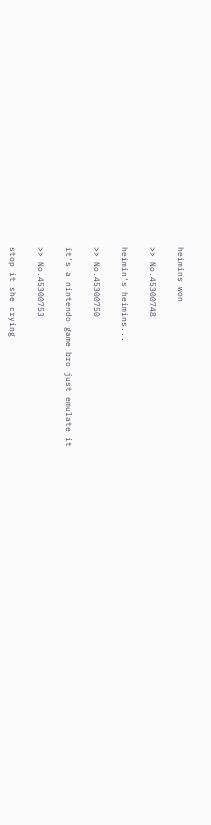heimins won

>> No.45300748

heimin's heimins...

>> No.45300750

it's a nintendo game bro just emulate it

>> No.45300753

stop it she crying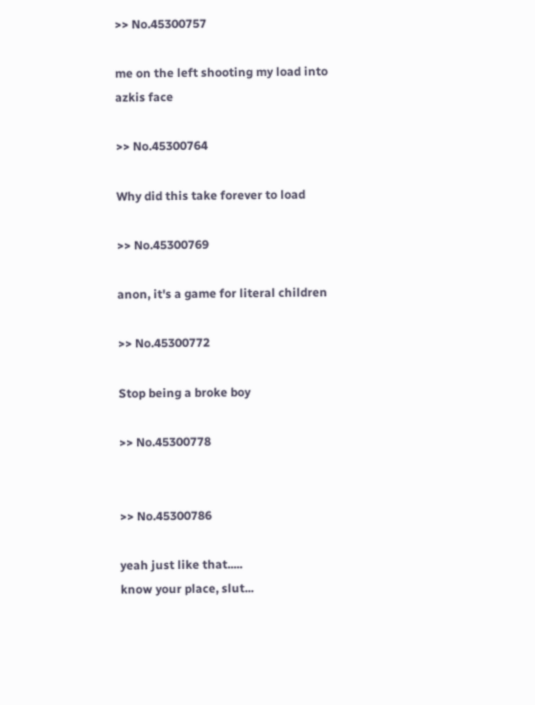>> No.45300757

me on the left shooting my load into azkis face

>> No.45300764

Why did this take forever to load

>> No.45300769

anon, it's a game for literal children

>> No.45300772

Stop being a broke boy

>> No.45300778


>> No.45300786

yeah just like that.....
know your place, slut...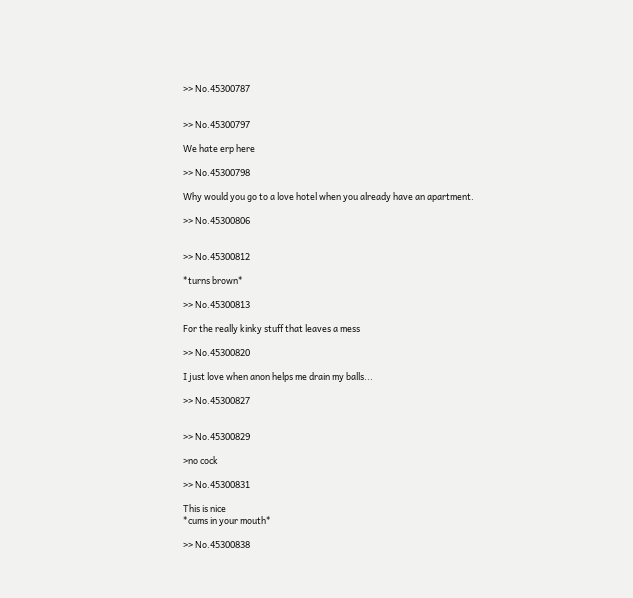>> No.45300787


>> No.45300797

We hate erp here

>> No.45300798

Why would you go to a love hotel when you already have an apartment.

>> No.45300806


>> No.45300812

*turns brown*

>> No.45300813

For the really kinky stuff that leaves a mess

>> No.45300820

I just love when anon helps me drain my balls...

>> No.45300827


>> No.45300829

>no cock

>> No.45300831

This is nice
*cums in your mouth*

>> No.45300838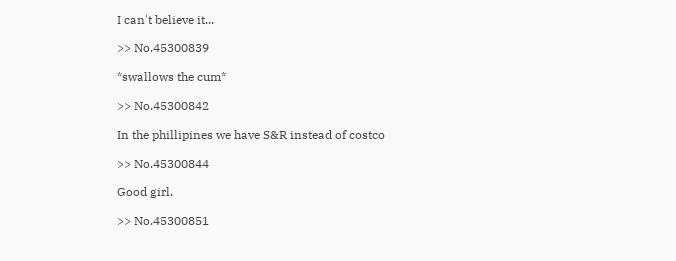I can't believe it...

>> No.45300839

*swallows the cum*

>> No.45300842

In the phillipines we have S&R instead of costco

>> No.45300844

Good girl.

>> No.45300851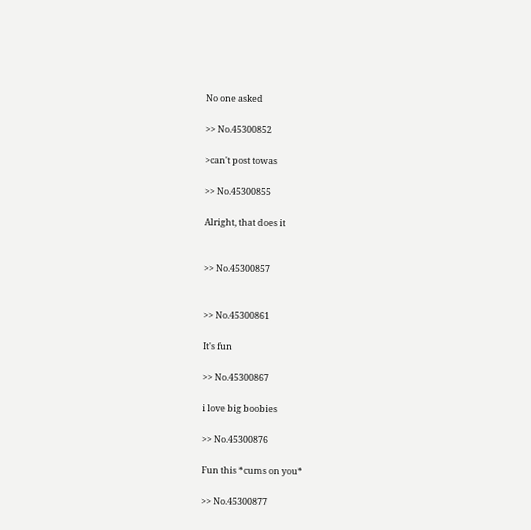No one asked

>> No.45300852

>can't post towas

>> No.45300855

Alright, that does it


>> No.45300857


>> No.45300861

It's fun

>> No.45300867

i love big boobies

>> No.45300876

Fun this *cums on you*

>> No.45300877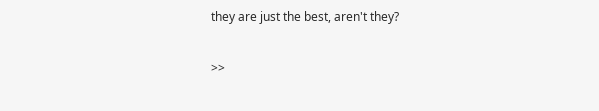they are just the best, aren't they?

>>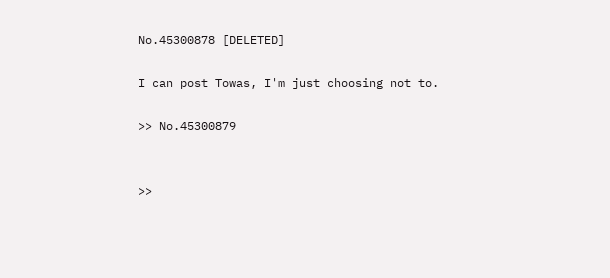No.45300878 [DELETED]

I can post Towas, I'm just choosing not to.

>> No.45300879


>>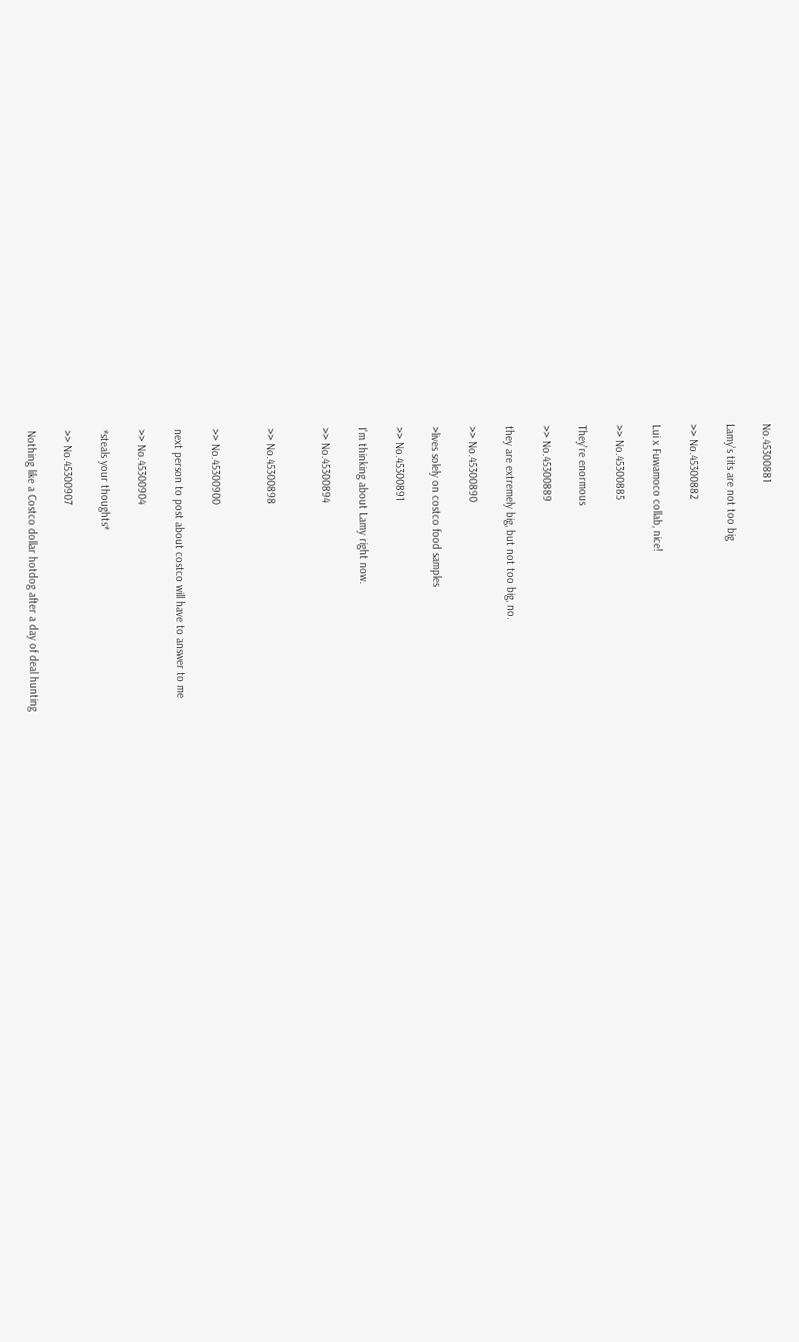No.45300881

Lamy's tits are not too big

>> No.45300882

Lui x Fuwamoco collab, nice!

>> No.45300885

They're enormous

>> No.45300889

they are extremely big, but not too big, no.

>> No.45300890

>lives solely on costco food samples

>> No.45300891

I'm thinking about Lamy right now.

>> No.45300894


>> No.45300898


>> No.45300900

next person to post about costco will have to answer to me

>> No.45300904

*steals your thoughts*

>> No.45300907

Nothing like a Costco dollar hotdog after a day of deal hunting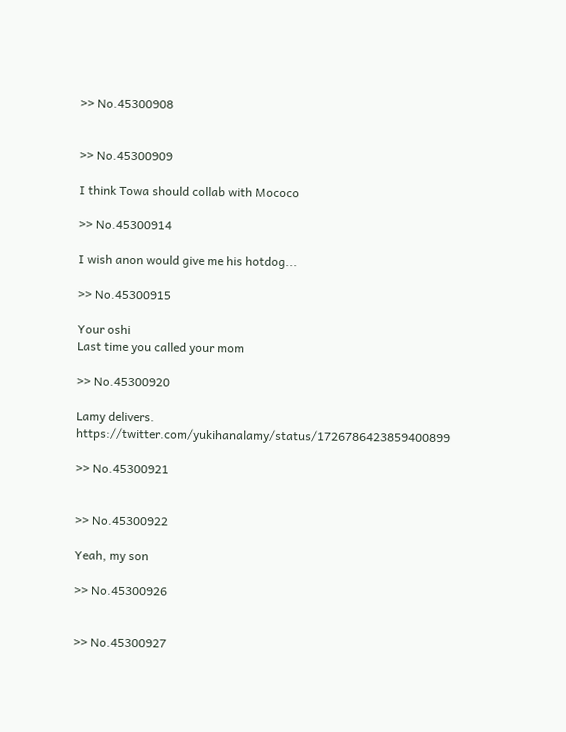>> No.45300908


>> No.45300909

I think Towa should collab with Mococo

>> No.45300914

I wish anon would give me his hotdog...

>> No.45300915

Your oshi
Last time you called your mom

>> No.45300920

Lamy delivers. https://twitter.com/yukihanalamy/status/1726786423859400899

>> No.45300921


>> No.45300922

Yeah, my son

>> No.45300926


>> No.45300927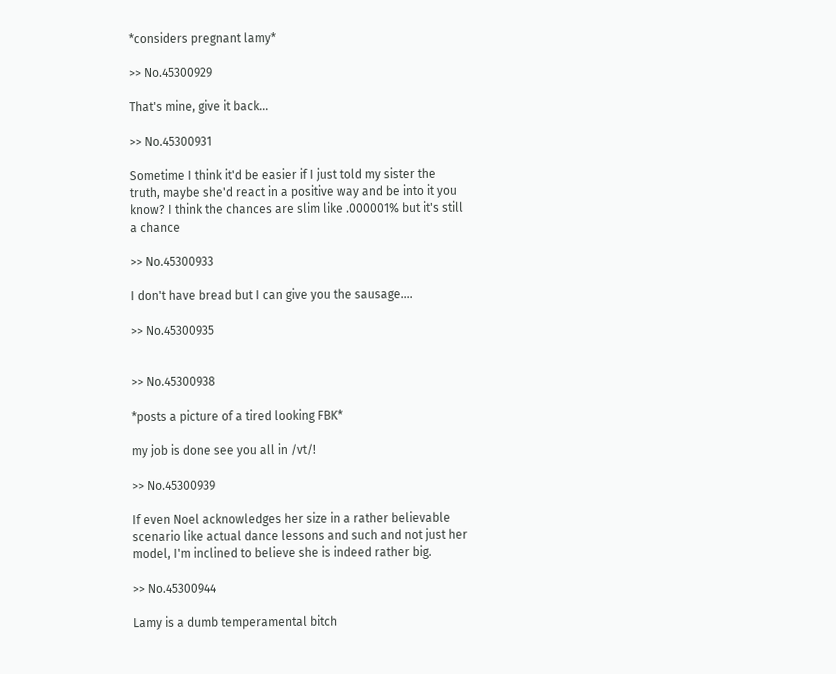*considers pregnant lamy*

>> No.45300929

That's mine, give it back...

>> No.45300931

Sometime I think it'd be easier if I just told my sister the truth, maybe she'd react in a positive way and be into it you know? I think the chances are slim like .000001% but it's still a chance

>> No.45300933

I don't have bread but I can give you the sausage....

>> No.45300935


>> No.45300938

*posts a picture of a tired looking FBK*

my job is done see you all in /vt/!

>> No.45300939

If even Noel acknowledges her size in a rather believable scenario like actual dance lessons and such and not just her model, I'm inclined to believe she is indeed rather big.

>> No.45300944

Lamy is a dumb temperamental bitch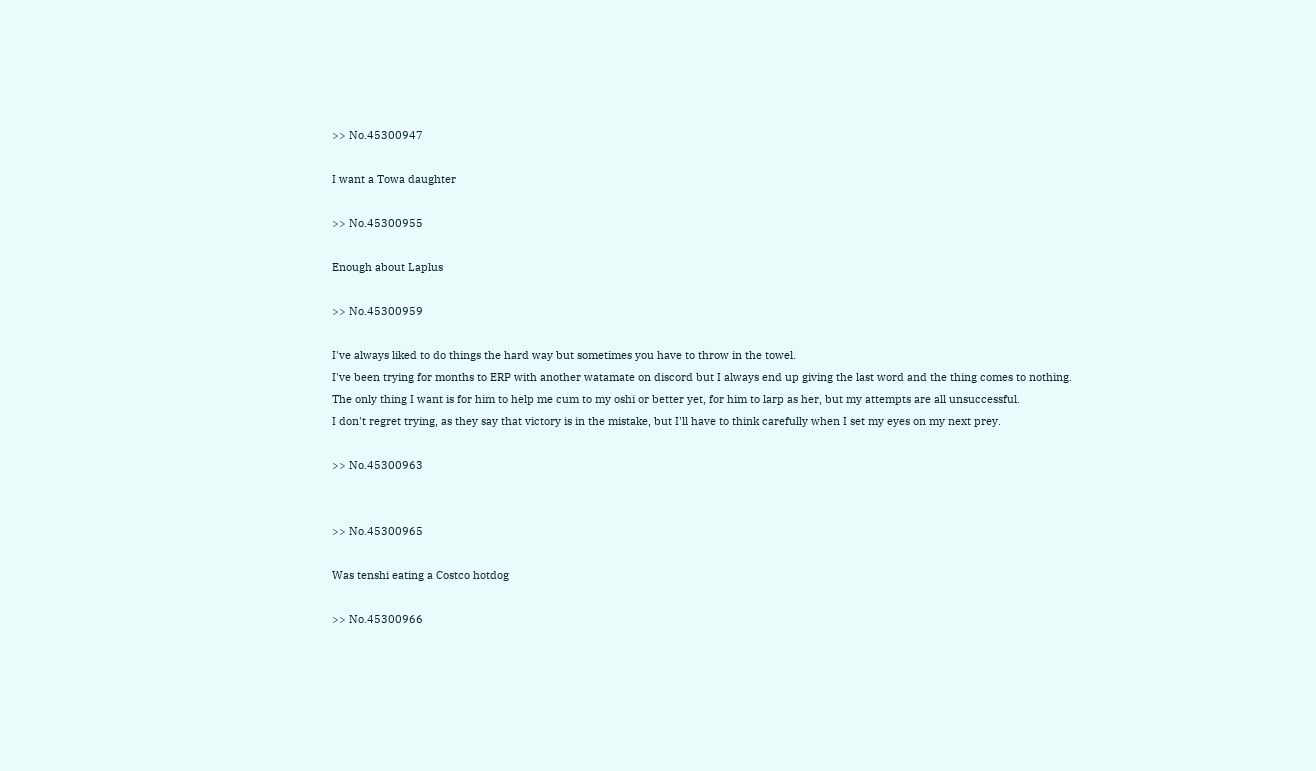>> No.45300947

I want a Towa daughter

>> No.45300955

Enough about Laplus

>> No.45300959

I've always liked to do things the hard way but sometimes you have to throw in the towel.
I've been trying for months to ERP with another watamate on discord but I always end up giving the last word and the thing comes to nothing.
The only thing I want is for him to help me cum to my oshi or better yet, for him to larp as her, but my attempts are all unsuccessful.
I don't regret trying, as they say that victory is in the mistake, but I'll have to think carefully when I set my eyes on my next prey.

>> No.45300963


>> No.45300965

Was tenshi eating a Costco hotdog

>> No.45300966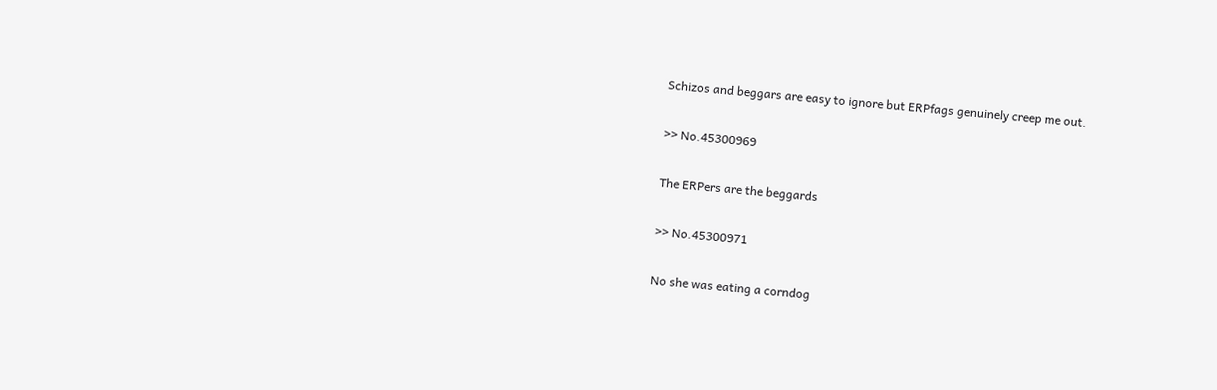Schizos and beggars are easy to ignore but ERPfags genuinely creep me out.

>> No.45300969

The ERPers are the beggards

>> No.45300971

No she was eating a corndog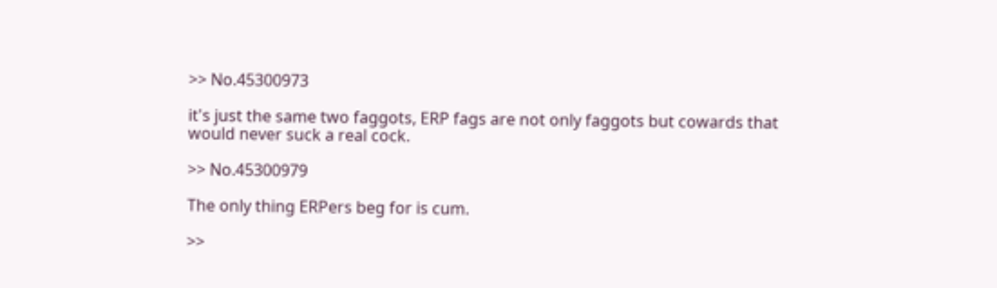>> No.45300973

it's just the same two faggots, ERP fags are not only faggots but cowards that would never suck a real cock.

>> No.45300979

The only thing ERPers beg for is cum.

>>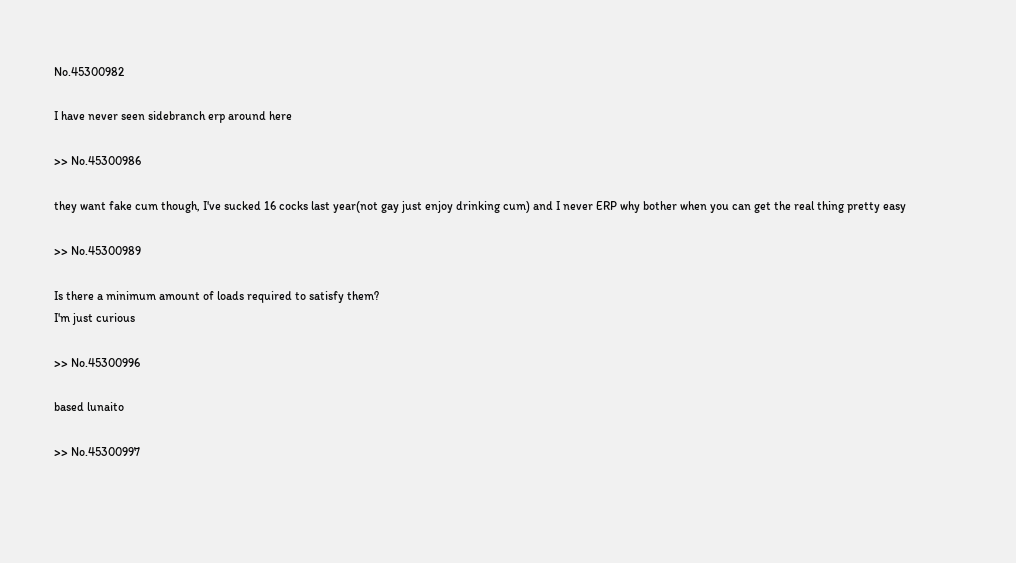No.45300982

I have never seen sidebranch erp around here

>> No.45300986

they want fake cum though, I've sucked 16 cocks last year(not gay just enjoy drinking cum) and I never ERP why bother when you can get the real thing pretty easy

>> No.45300989

Is there a minimum amount of loads required to satisfy them?
I'm just curious

>> No.45300996

based lunaito

>> No.45300997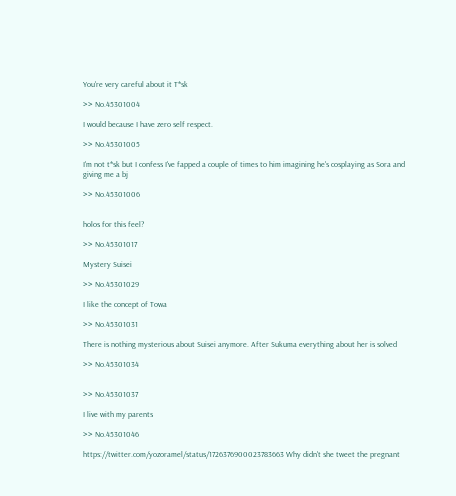You're very careful about it T*sk

>> No.45301004

I would because I have zero self respect.

>> No.45301005

I'm not t*sk but I confess I've fapped a couple of times to him imagining he's cosplaying as Sora and giving me a bj

>> No.45301006


holos for this feel?

>> No.45301017

Mystery Suisei

>> No.45301029

I like the concept of Towa

>> No.45301031

There is nothing mysterious about Suisei anymore. After Sukuma everything about her is solved

>> No.45301034


>> No.45301037

I live with my parents

>> No.45301046

https://twitter.com/yozoramel/status/1726376900023783663 Why didn't she tweet the pregnant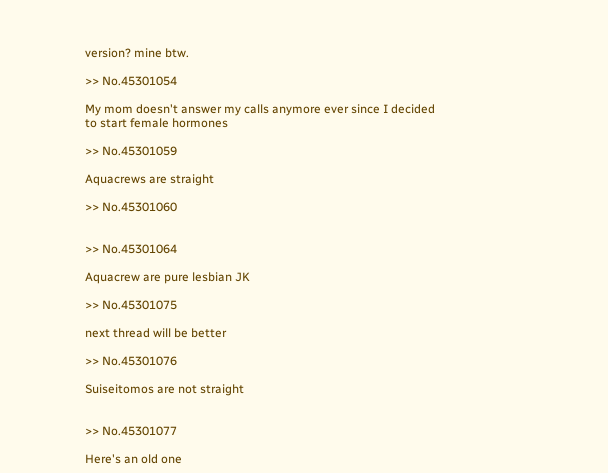version? mine btw.

>> No.45301054

My mom doesn't answer my calls anymore ever since I decided to start female hormones

>> No.45301059

Aquacrews are straight

>> No.45301060


>> No.45301064

Aquacrew are pure lesbian JK

>> No.45301075

next thread will be better

>> No.45301076

Suiseitomos are not straight


>> No.45301077

Here's an old one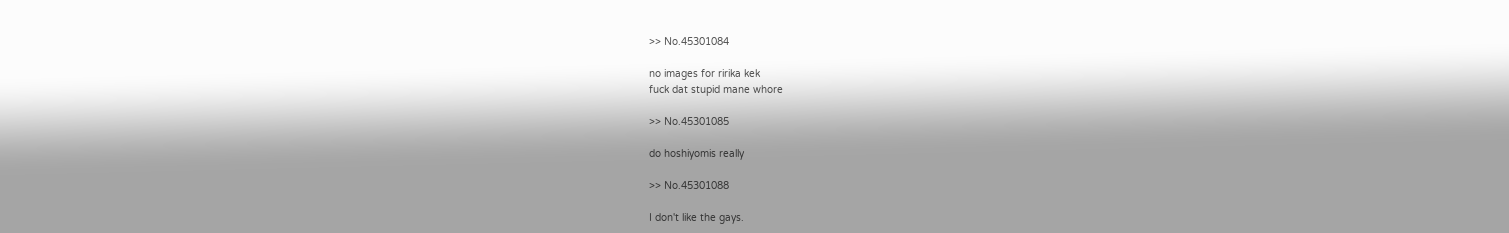>> No.45301084

no images for ririka kek
fuck dat stupid mane whore

>> No.45301085

do hoshiyomis really

>> No.45301088

I don't like the gays.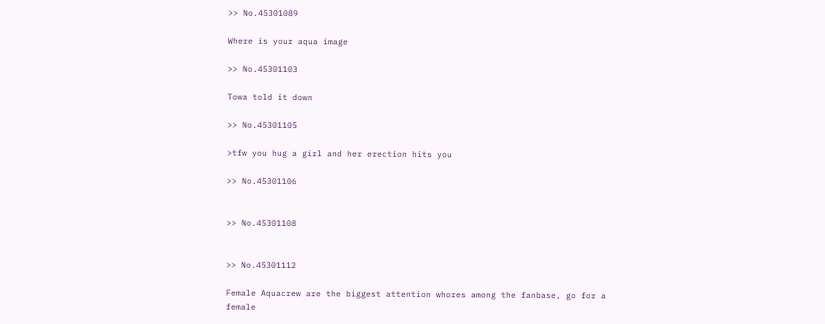>> No.45301089

Where is your aqua image

>> No.45301103

Towa told it down

>> No.45301105

>tfw you hug a girl and her erection hits you

>> No.45301106


>> No.45301108


>> No.45301112

Female Aquacrew are the biggest attention whores among the fanbase, go for a female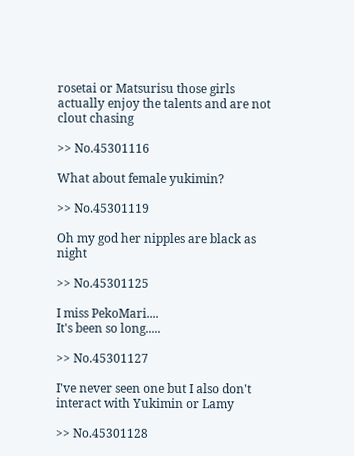rosetai or Matsurisu those girls actually enjoy the talents and are not clout chasing

>> No.45301116

What about female yukimin?

>> No.45301119

Oh my god her nipples are black as night

>> No.45301125

I miss PekoMari....
It's been so long.....

>> No.45301127

I've never seen one but I also don't interact with Yukimin or Lamy

>> No.45301128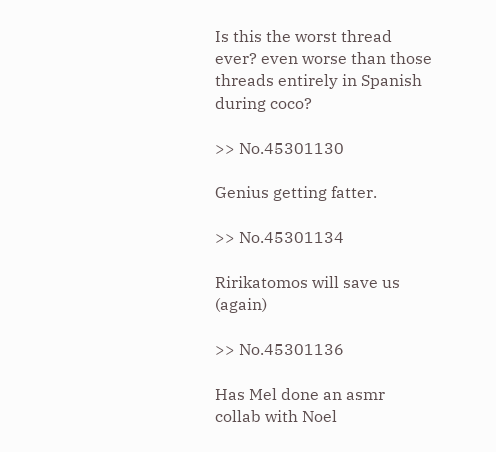Is this the worst thread ever? even worse than those threads entirely in Spanish during coco?

>> No.45301130

Genius getting fatter.

>> No.45301134

Ririkatomos will save us (again)

>> No.45301136

Has Mel done an asmr collab with Noel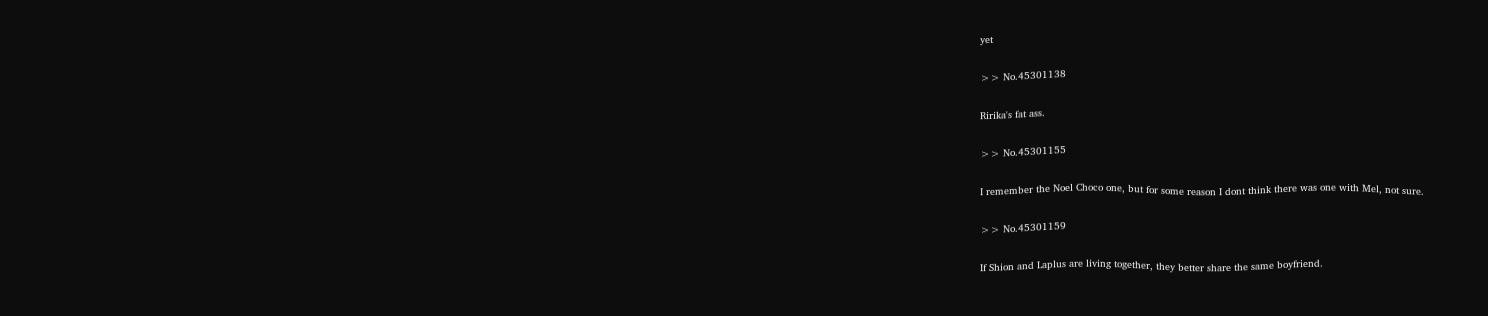yet

>> No.45301138

Ririka's fat ass.

>> No.45301155

I remember the Noel Choco one, but for some reason I dont think there was one with Mel, not sure.

>> No.45301159

If Shion and Laplus are living together, they better share the same boyfriend.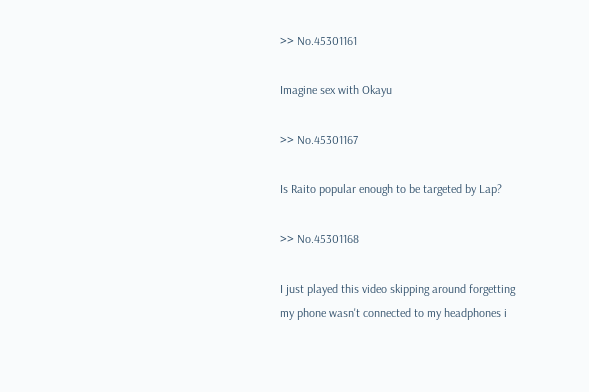>> No.45301161

Imagine sex with Okayu

>> No.45301167

Is Raito popular enough to be targeted by Lap?

>> No.45301168

I just played this video skipping around forgetting my phone wasn't connected to my headphones i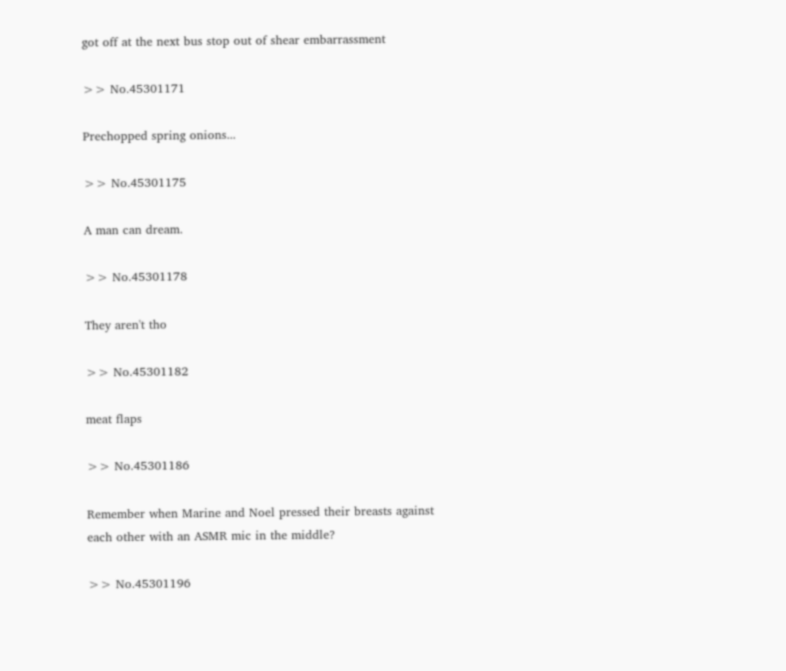got off at the next bus stop out of shear embarrassment

>> No.45301171

Prechopped spring onions...

>> No.45301175

A man can dream.

>> No.45301178

They aren't tho

>> No.45301182

meat flaps

>> No.45301186

Remember when Marine and Noel pressed their breasts against each other with an ASMR mic in the middle?

>> No.45301196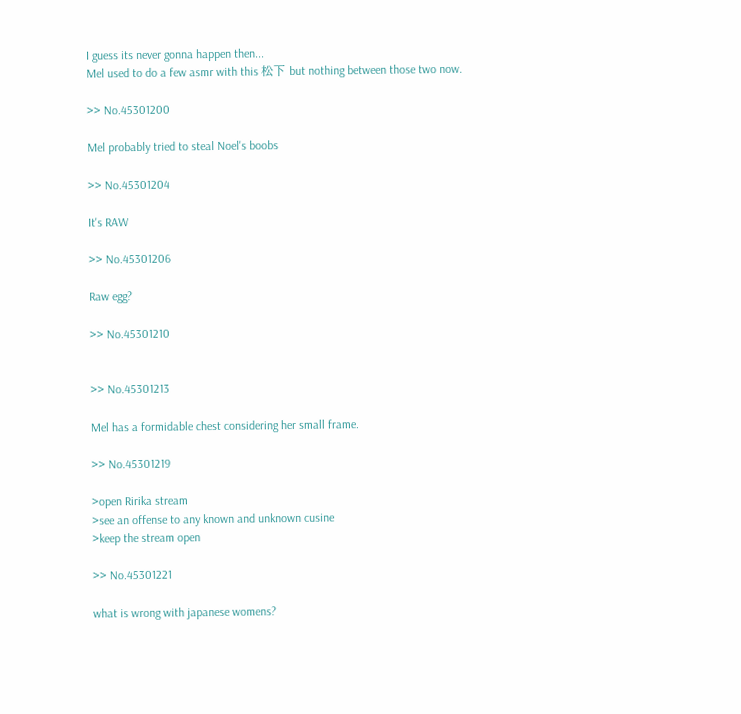I guess its never gonna happen then...
Mel used to do a few asmr with this 松下 but nothing between those two now.

>> No.45301200

Mel probably tried to steal Noel's boobs

>> No.45301204

It's RAW

>> No.45301206

Raw egg?

>> No.45301210


>> No.45301213

Mel has a formidable chest considering her small frame.

>> No.45301219

>open Ririka stream
>see an offense to any known and unknown cusine
>keep the stream open

>> No.45301221

what is wrong with japanese womens?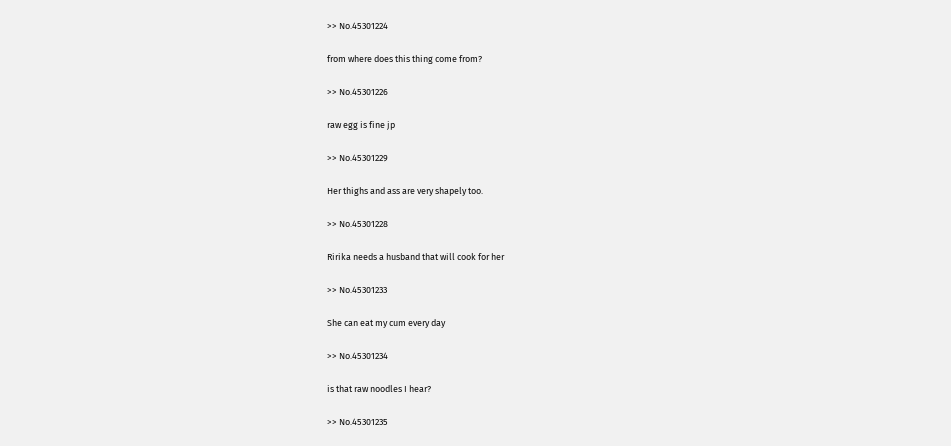>> No.45301224

from where does this thing come from?

>> No.45301226

raw egg is fine jp

>> No.45301229

Her thighs and ass are very shapely too.

>> No.45301228

Ririka needs a husband that will cook for her

>> No.45301233

She can eat my cum every day

>> No.45301234

is that raw noodles I hear?

>> No.45301235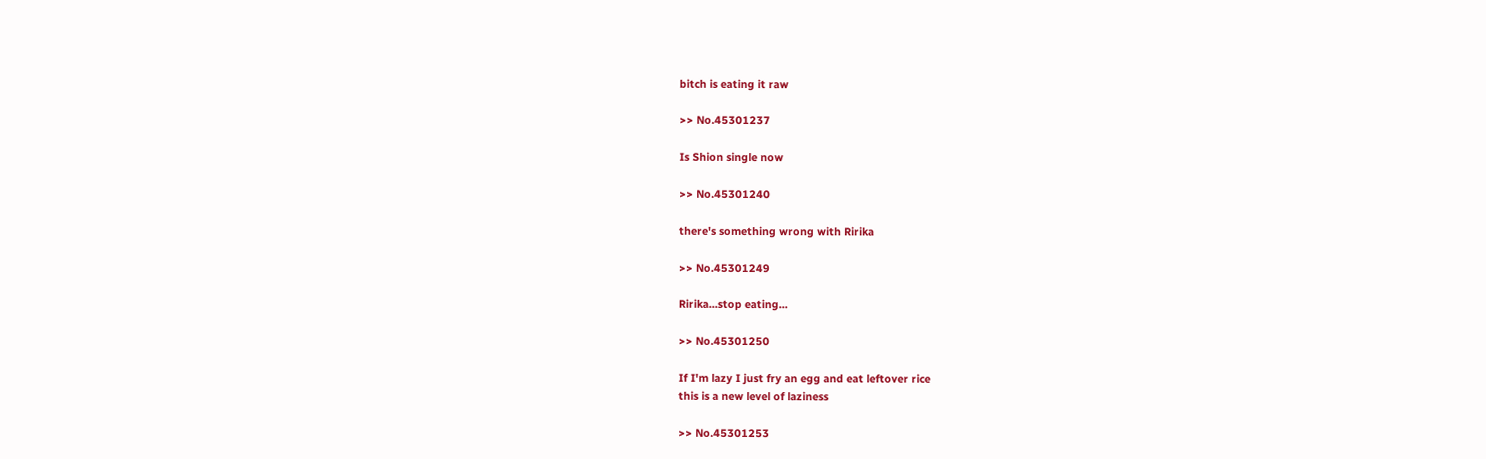bitch is eating it raw

>> No.45301237

Is Shion single now

>> No.45301240

there's something wrong with Ririka

>> No.45301249

Ririka...stop eating...

>> No.45301250

If I'm lazy I just fry an egg and eat leftover rice
this is a new level of laziness

>> No.45301253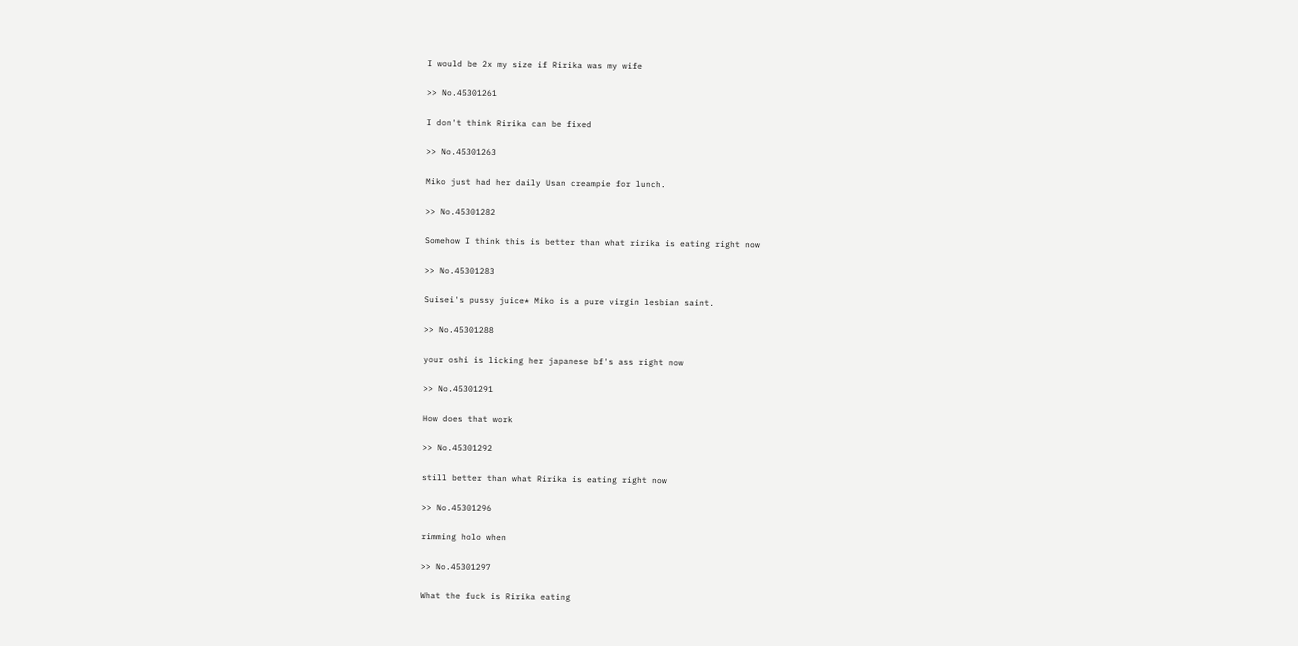I would be 2x my size if Ririka was my wife

>> No.45301261

I don't think Ririka can be fixed

>> No.45301263

Miko just had her daily Usan creampie for lunch.

>> No.45301282

Somehow I think this is better than what ririka is eating right now

>> No.45301283

Suisei's pussy juice* Miko is a pure virgin lesbian saint.

>> No.45301288

your oshi is licking her japanese bf's ass right now

>> No.45301291

How does that work

>> No.45301292

still better than what Ririka is eating right now

>> No.45301296

rimming holo when

>> No.45301297

What the fuck is Ririka eating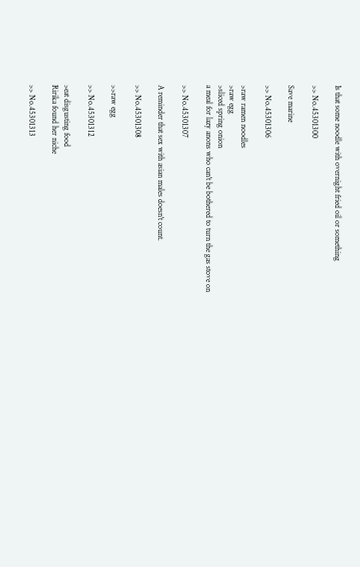Is that some noodle with overnight fried oil or something

>> No.45301300

Save marine

>> No.45301306

>raw ramen noodles
>raw egg
>sliced spring onion
a meal for lazy anons who can't be bothered to turn the gas stove on

>> No.45301307

A reminder that sex with asian males doesn't count.

>> No.45301308

>>raw egg

>> No.45301312

>eat disgusting food
Ririka found her niche

>> No.45301313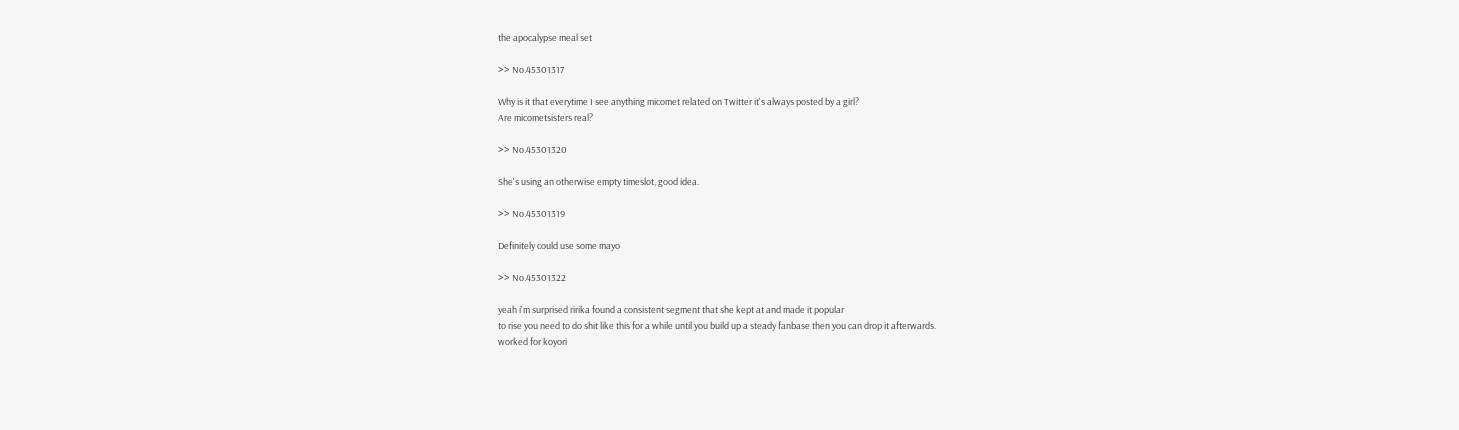the apocalypse meal set

>> No.45301317

Why is it that everytime I see anything micomet related on Twitter it's always posted by a girl?
Are micometsisters real?

>> No.45301320

She's using an otherwise empty timeslot, good idea.

>> No.45301319

Definitely could use some mayo

>> No.45301322

yeah i'm surprised ririka found a consistent segment that she kept at and made it popular
to rise you need to do shit like this for a while until you build up a steady fanbase then you can drop it afterwards.
worked for koyori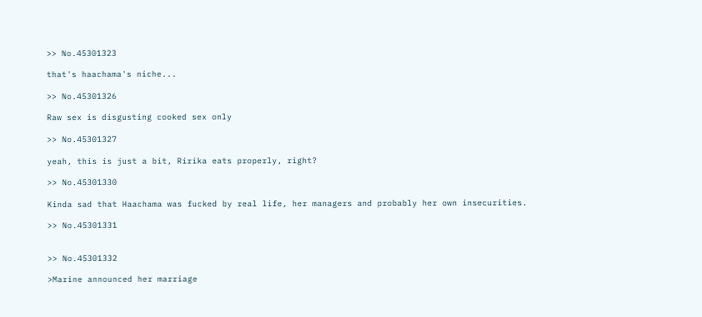>> No.45301323

that's haachama's niche...

>> No.45301326

Raw sex is disgusting cooked sex only

>> No.45301327

yeah, this is just a bit, Ririka eats properly, right?

>> No.45301330

Kinda sad that Haachama was fucked by real life, her managers and probably her own insecurities.

>> No.45301331


>> No.45301332

>Marine announced her marriage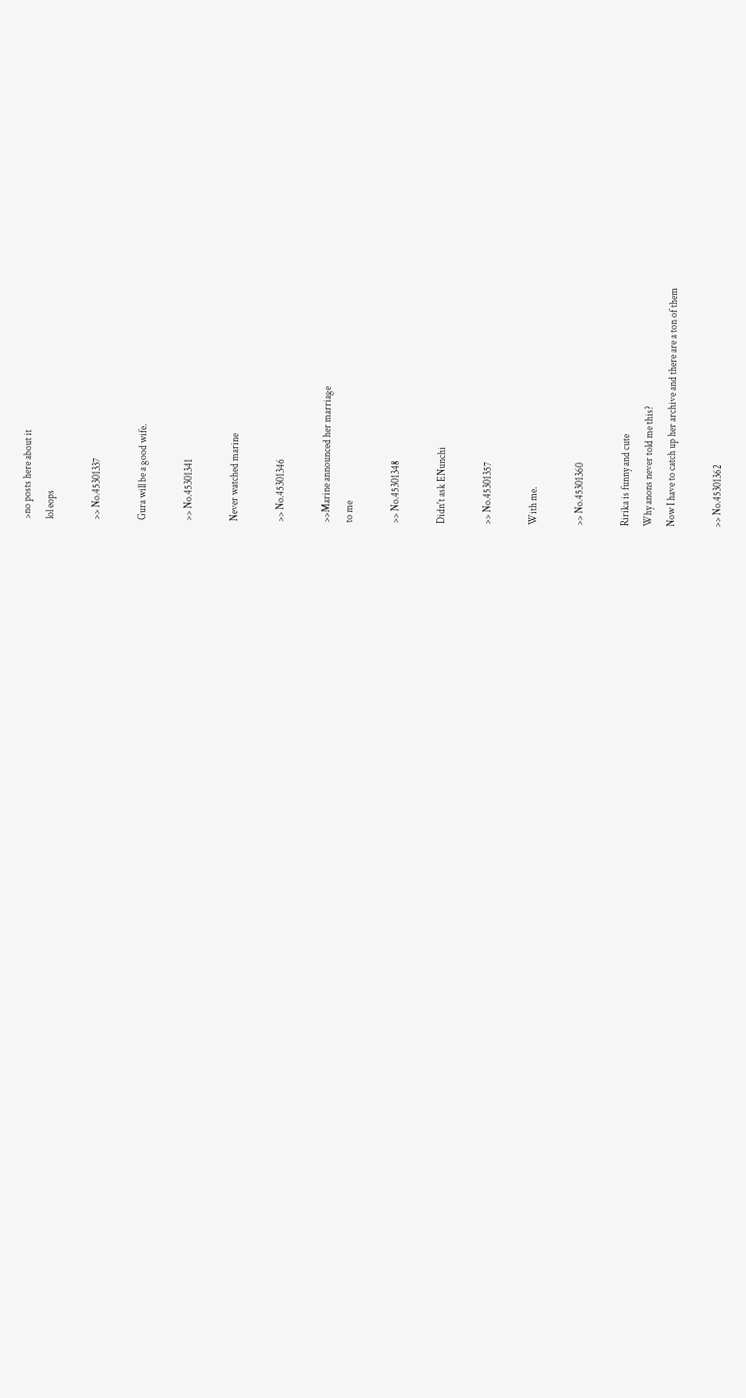>no posts here about it
lol eops

>> No.45301337

Gura will be a good wife.

>> No.45301341

Never watched marine

>> No.45301346

>>Marine announced her marriage
to me

>> No.45301348

Didn't ask ENunchi

>> No.45301357

With me.

>> No.45301360

Ririka is funny and cute
Why anons never told me this?
Now I have to catch up her archive and there are a ton of them

>> No.45301362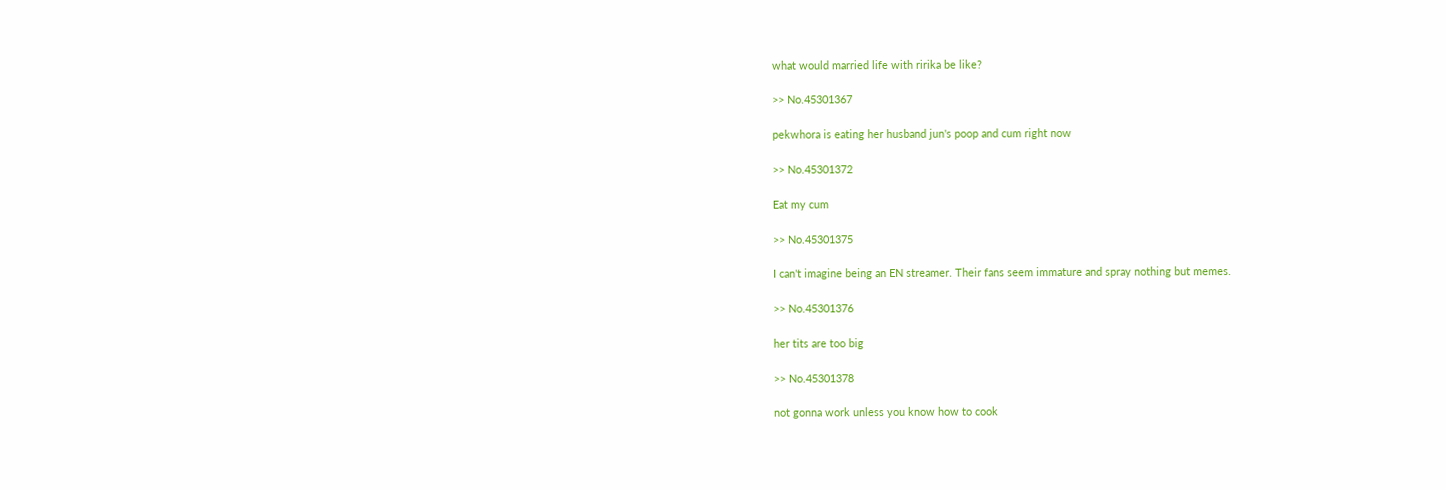what would married life with ririka be like?

>> No.45301367

pekwhora is eating her husband jun's poop and cum right now

>> No.45301372

Eat my cum

>> No.45301375

I can't imagine being an EN streamer. Their fans seem immature and spray nothing but memes.

>> No.45301376

her tits are too big

>> No.45301378

not gonna work unless you know how to cook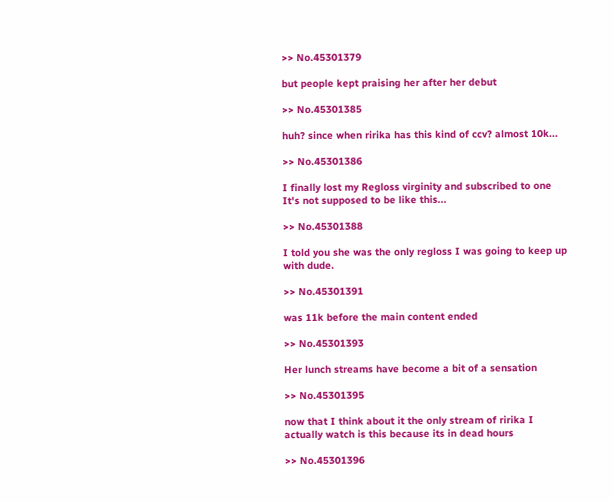>> No.45301379

but people kept praising her after her debut

>> No.45301385

huh? since when ririka has this kind of ccv? almost 10k...

>> No.45301386

I finally lost my Regloss virginity and subscribed to one
It's not supposed to be like this...

>> No.45301388

I told you she was the only regloss I was going to keep up with dude.

>> No.45301391

was 11k before the main content ended

>> No.45301393

Her lunch streams have become a bit of a sensation

>> No.45301395

now that I think about it the only stream of ririka I actually watch is this because its in dead hours

>> No.45301396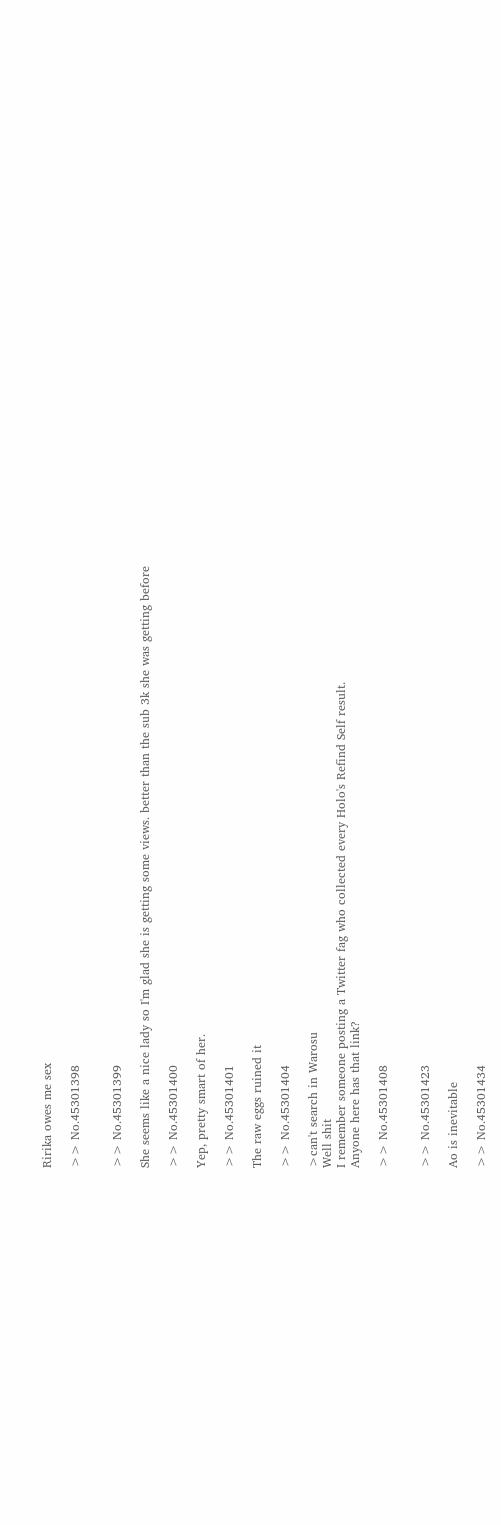Ririka owes me sex

>> No.45301398


>> No.45301399

She seems like a nice lady so I'm glad she is getting some views. better than the sub 3k she was getting before

>> No.45301400

Yep, pretty smart of her.

>> No.45301401

The raw eggs ruined it

>> No.45301404

>can't search in Warosu
Well shit
I remember someone posting a Twitter fag who collected every Holo's Refind Self result.
Anyone here has that link?

>> No.45301408


>> No.45301423

Ao is inevitable

>> No.45301434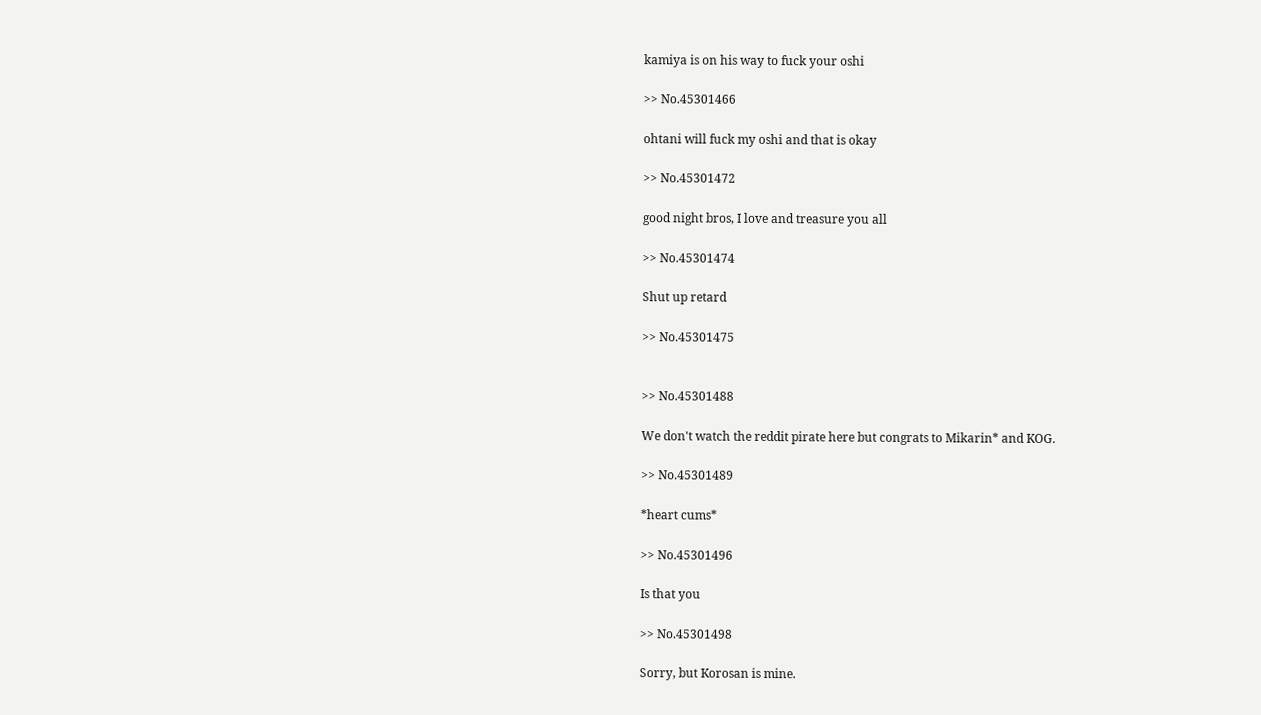kamiya is on his way to fuck your oshi

>> No.45301466

ohtani will fuck my oshi and that is okay

>> No.45301472

good night bros, I love and treasure you all

>> No.45301474

Shut up retard

>> No.45301475


>> No.45301488

We don't watch the reddit pirate here but congrats to Mikarin* and KOG.

>> No.45301489

*heart cums*

>> No.45301496

Is that you

>> No.45301498

Sorry, but Korosan is mine.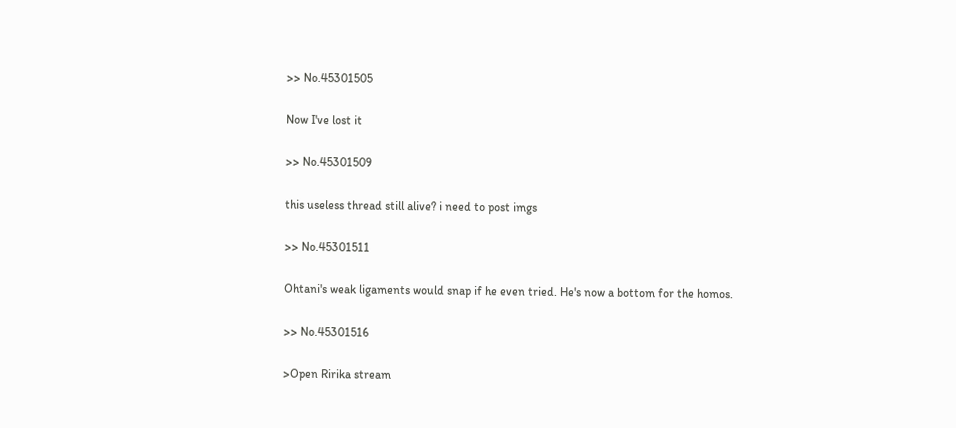>> No.45301505

Now I've lost it

>> No.45301509

this useless thread still alive? i need to post imgs

>> No.45301511

Ohtani's weak ligaments would snap if he even tried. He's now a bottom for the homos.

>> No.45301516

>Open Ririka stream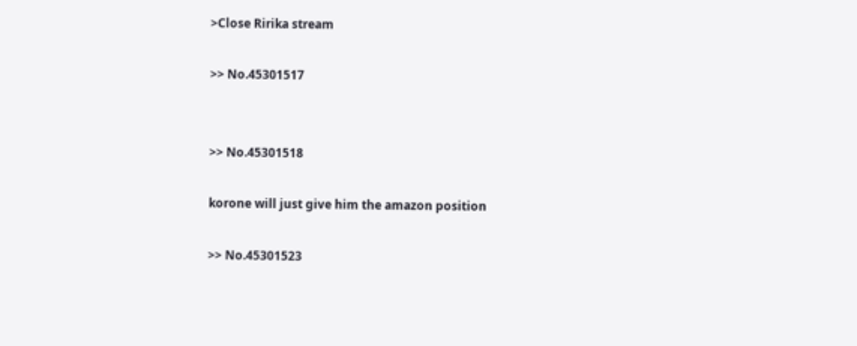>Close Ririka stream

>> No.45301517


>> No.45301518

korone will just give him the amazon position

>> No.45301523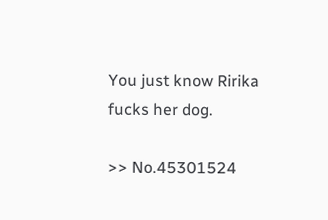You just know Ririka fucks her dog.

>> No.45301524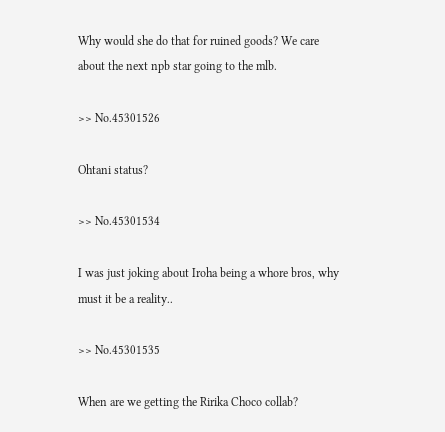Why would she do that for ruined goods? We care about the next npb star going to the mlb.

>> No.45301526

Ohtani status?

>> No.45301534

I was just joking about Iroha being a whore bros, why must it be a reality..

>> No.45301535

When are we getting the Ririka Choco collab?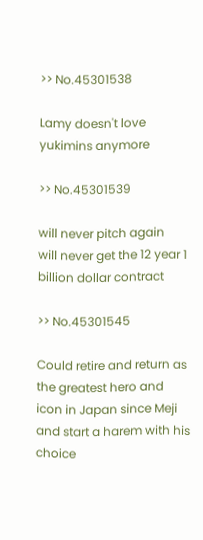>> No.45301538

Lamy doesn't love yukimins anymore

>> No.45301539

will never pitch again
will never get the 12 year 1 billion dollar contract

>> No.45301545

Could retire and return as the greatest hero and icon in Japan since Meji and start a harem with his choice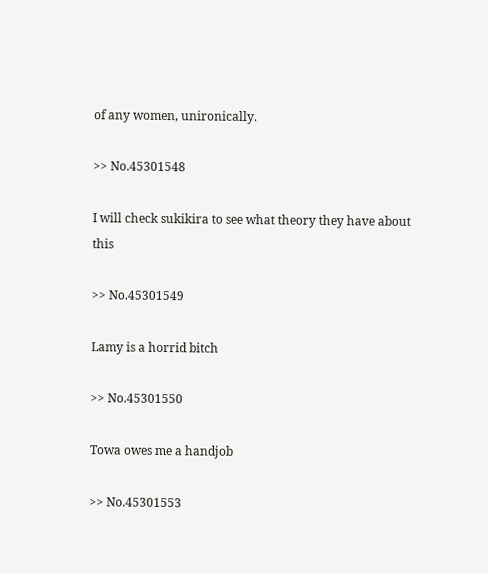of any women, unironically.

>> No.45301548

I will check sukikira to see what theory they have about this

>> No.45301549

Lamy is a horrid bitch

>> No.45301550

Towa owes me a handjob

>> No.45301553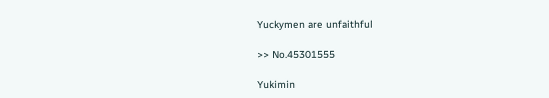Yuckymen are unfaithful

>> No.45301555

Yukimin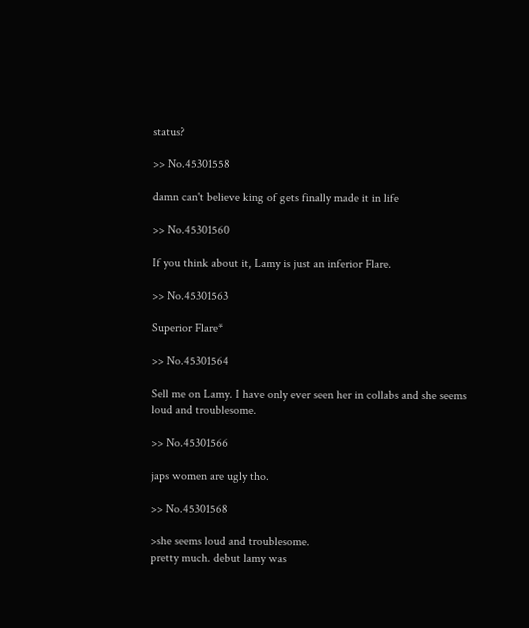status?

>> No.45301558

damn can't believe king of gets finally made it in life

>> No.45301560

If you think about it, Lamy is just an inferior Flare.

>> No.45301563

Superior Flare*

>> No.45301564

Sell me on Lamy. I have only ever seen her in collabs and she seems loud and troublesome.

>> No.45301566

japs women are ugly tho.

>> No.45301568

>she seems loud and troublesome.
pretty much. debut lamy was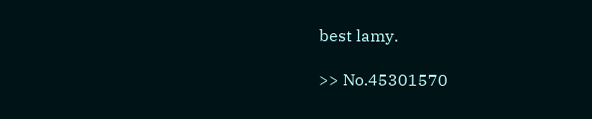best lamy.

>> No.45301570